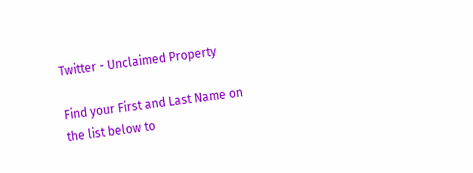Twitter - Unclaimed Property

Find your First and Last Name on the list below to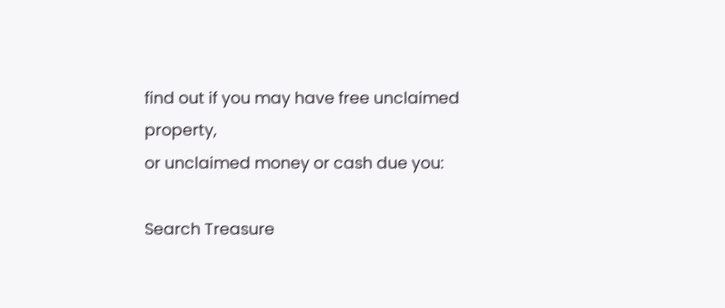find out if you may have free unclaimed property,
or unclaimed money or cash due you:

Search Treasure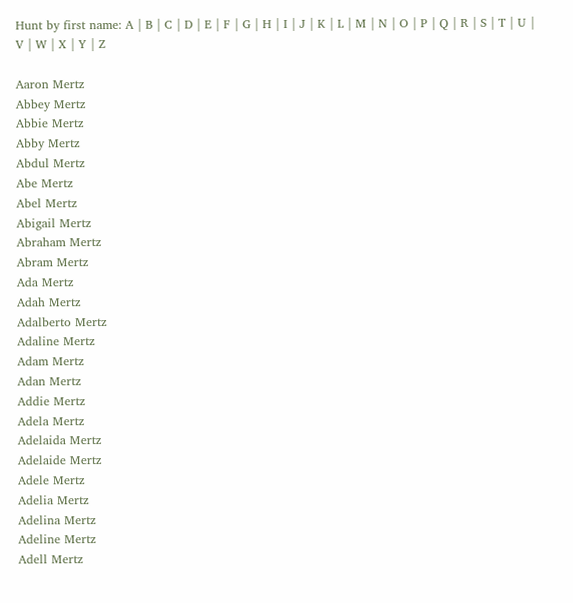Hunt by first name: A | B | C | D | E | F | G | H | I | J | K | L | M | N | O | P | Q | R | S | T | U | V | W | X | Y | Z

Aaron Mertz
Abbey Mertz
Abbie Mertz
Abby Mertz
Abdul Mertz
Abe Mertz
Abel Mertz
Abigail Mertz
Abraham Mertz
Abram Mertz
Ada Mertz
Adah Mertz
Adalberto Mertz
Adaline Mertz
Adam Mertz
Adan Mertz
Addie Mertz
Adela Mertz
Adelaida Mertz
Adelaide Mertz
Adele Mertz
Adelia Mertz
Adelina Mertz
Adeline Mertz
Adell Mertz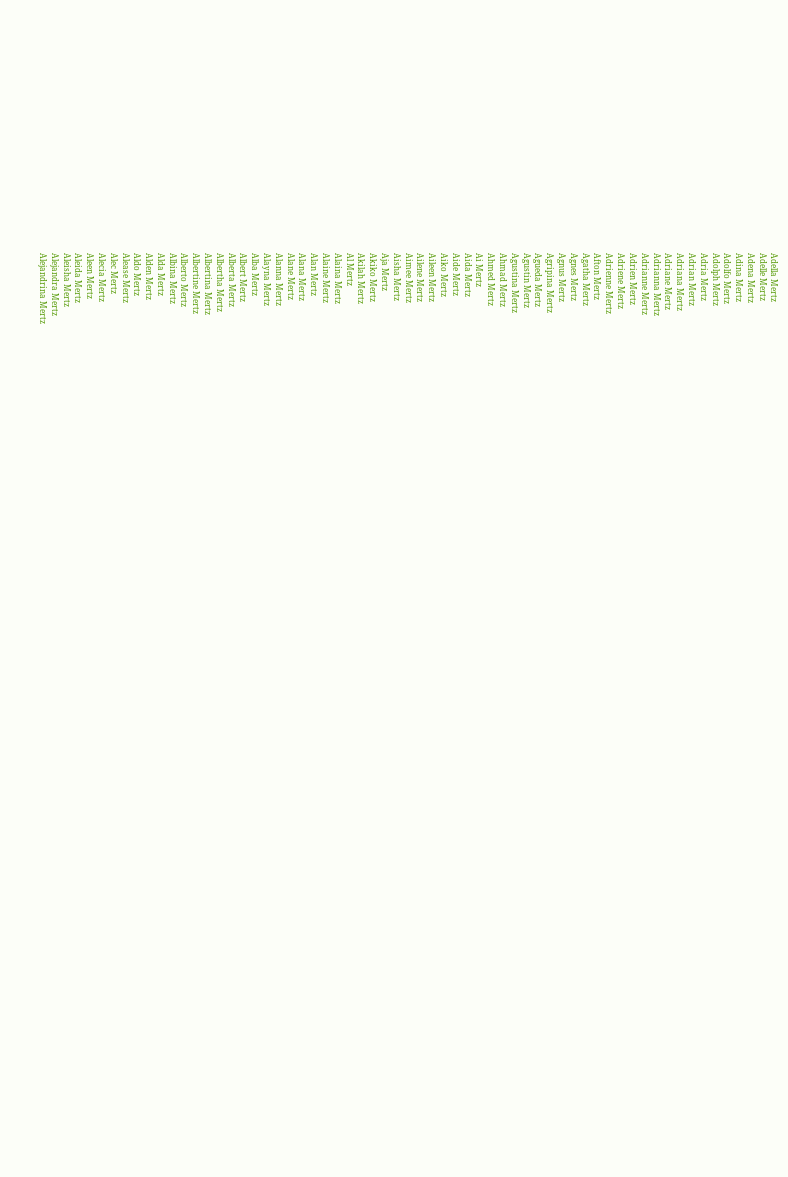Adella Mertz
Adelle Mertz
Adena Mertz
Adina Mertz
Adolfo Mertz
Adolph Mertz
Adria Mertz
Adrian Mertz
Adriana Mertz
Adriane Mertz
Adrianna Mertz
Adrianne Mertz
Adrien Mertz
Adriene Mertz
Adrienne Mertz
Afton Mertz
Agatha Mertz
Agnes Mertz
Agnus Mertz
Agripina Mertz
Agueda Mertz
Agustin Mertz
Agustina Mertz
Ahmad Mertz
Ahmed Mertz
Ai Mertz
Aida Mertz
Aide Mertz
Aiko Mertz
Aileen Mertz
Ailene Mertz
Aimee Mertz
Aisha Mertz
Aja Mertz
Akiko Mertz
Akilah Mertz
Al Mertz
Alaina Mertz
Alaine Mertz
Alan Mertz
Alana Mertz
Alane Mertz
Alanna Mertz
Alayna Mertz
Alba Mertz
Albert Mertz
Alberta Mertz
Albertha Mertz
Albertina Mertz
Albertine Mertz
Alberto Mertz
Albina Mertz
Alda Mertz
Alden Mertz
Aldo Mertz
Alease Mertz
Alec Mertz
Alecia Mertz
Aleen Mertz
Aleida Mertz
Aleisha Mertz
Alejandra Mertz
Alejandrina Mertz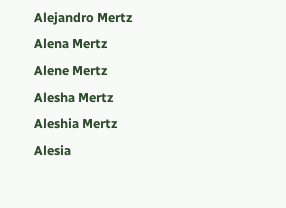Alejandro Mertz
Alena Mertz
Alene Mertz
Alesha Mertz
Aleshia Mertz
Alesia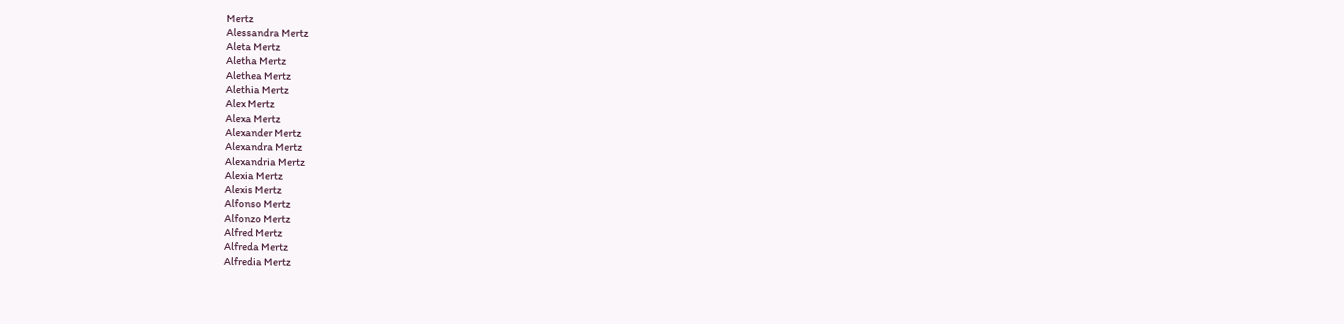Mertz
Alessandra Mertz
Aleta Mertz
Aletha Mertz
Alethea Mertz
Alethia Mertz
Alex Mertz
Alexa Mertz
Alexander Mertz
Alexandra Mertz
Alexandria Mertz
Alexia Mertz
Alexis Mertz
Alfonso Mertz
Alfonzo Mertz
Alfred Mertz
Alfreda Mertz
Alfredia Mertz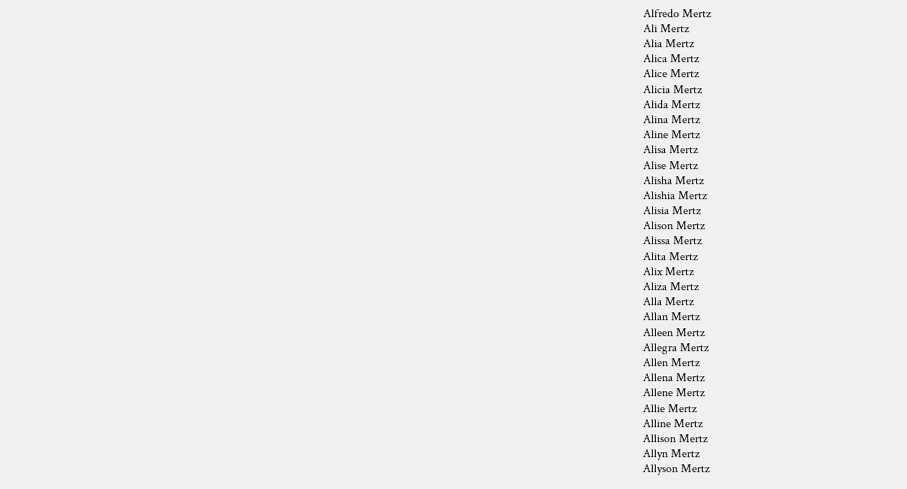Alfredo Mertz
Ali Mertz
Alia Mertz
Alica Mertz
Alice Mertz
Alicia Mertz
Alida Mertz
Alina Mertz
Aline Mertz
Alisa Mertz
Alise Mertz
Alisha Mertz
Alishia Mertz
Alisia Mertz
Alison Mertz
Alissa Mertz
Alita Mertz
Alix Mertz
Aliza Mertz
Alla Mertz
Allan Mertz
Alleen Mertz
Allegra Mertz
Allen Mertz
Allena Mertz
Allene Mertz
Allie Mertz
Alline Mertz
Allison Mertz
Allyn Mertz
Allyson Mertz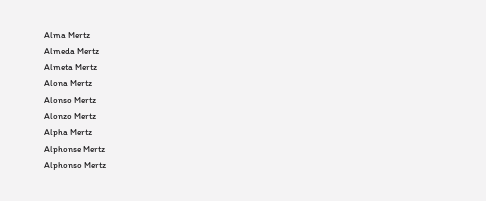Alma Mertz
Almeda Mertz
Almeta Mertz
Alona Mertz
Alonso Mertz
Alonzo Mertz
Alpha Mertz
Alphonse Mertz
Alphonso Mertz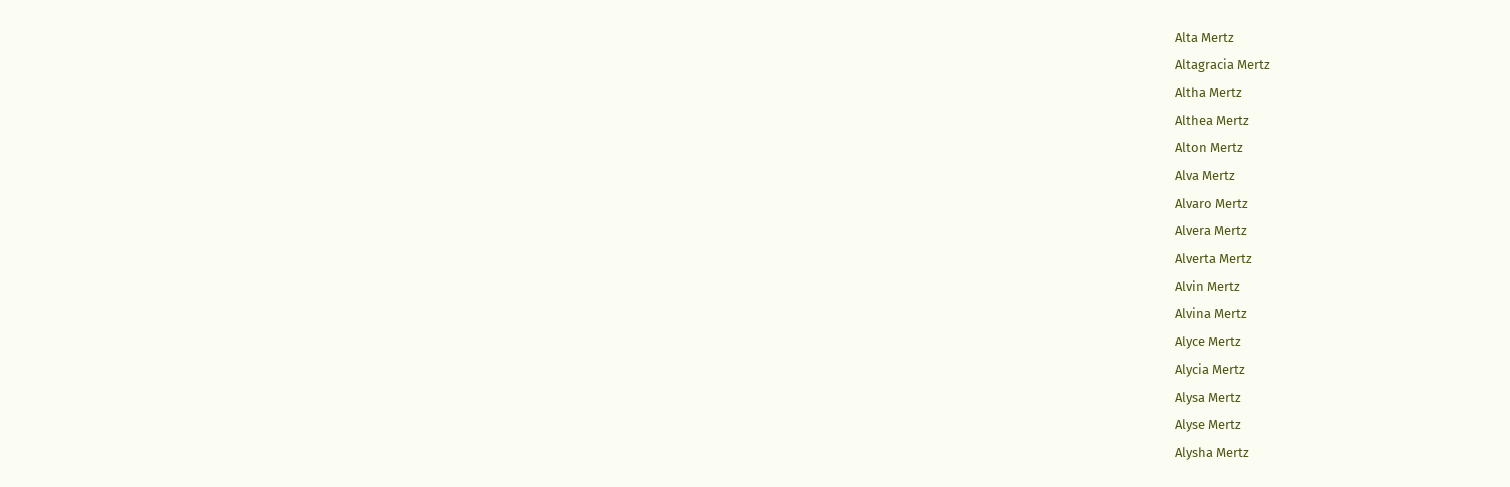Alta Mertz
Altagracia Mertz
Altha Mertz
Althea Mertz
Alton Mertz
Alva Mertz
Alvaro Mertz
Alvera Mertz
Alverta Mertz
Alvin Mertz
Alvina Mertz
Alyce Mertz
Alycia Mertz
Alysa Mertz
Alyse Mertz
Alysha Mertz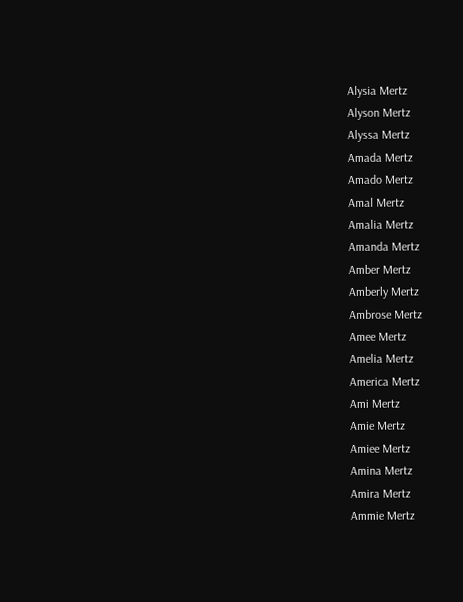Alysia Mertz
Alyson Mertz
Alyssa Mertz
Amada Mertz
Amado Mertz
Amal Mertz
Amalia Mertz
Amanda Mertz
Amber Mertz
Amberly Mertz
Ambrose Mertz
Amee Mertz
Amelia Mertz
America Mertz
Ami Mertz
Amie Mertz
Amiee Mertz
Amina Mertz
Amira Mertz
Ammie Mertz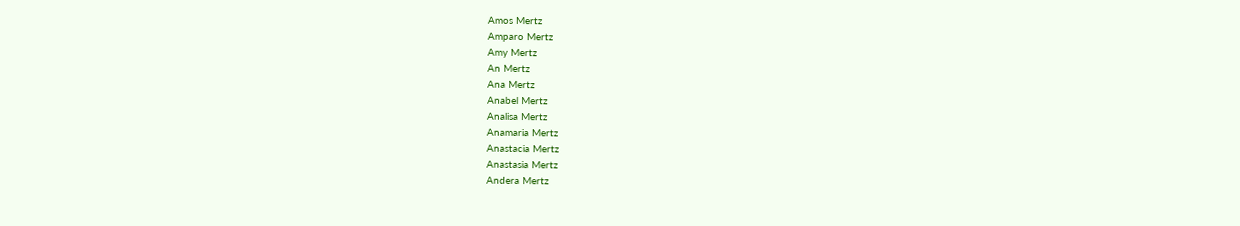Amos Mertz
Amparo Mertz
Amy Mertz
An Mertz
Ana Mertz
Anabel Mertz
Analisa Mertz
Anamaria Mertz
Anastacia Mertz
Anastasia Mertz
Andera Mertz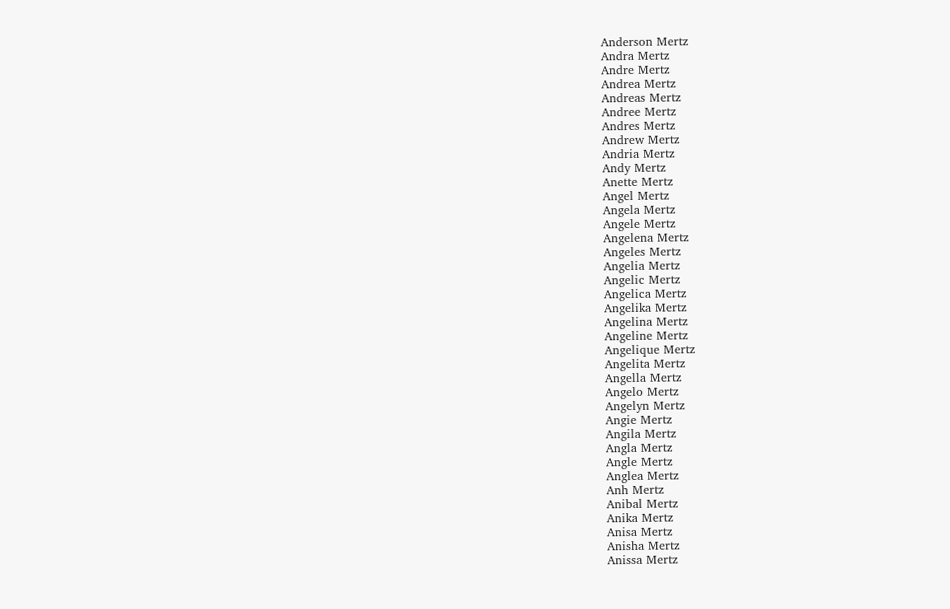Anderson Mertz
Andra Mertz
Andre Mertz
Andrea Mertz
Andreas Mertz
Andree Mertz
Andres Mertz
Andrew Mertz
Andria Mertz
Andy Mertz
Anette Mertz
Angel Mertz
Angela Mertz
Angele Mertz
Angelena Mertz
Angeles Mertz
Angelia Mertz
Angelic Mertz
Angelica Mertz
Angelika Mertz
Angelina Mertz
Angeline Mertz
Angelique Mertz
Angelita Mertz
Angella Mertz
Angelo Mertz
Angelyn Mertz
Angie Mertz
Angila Mertz
Angla Mertz
Angle Mertz
Anglea Mertz
Anh Mertz
Anibal Mertz
Anika Mertz
Anisa Mertz
Anisha Mertz
Anissa Mertz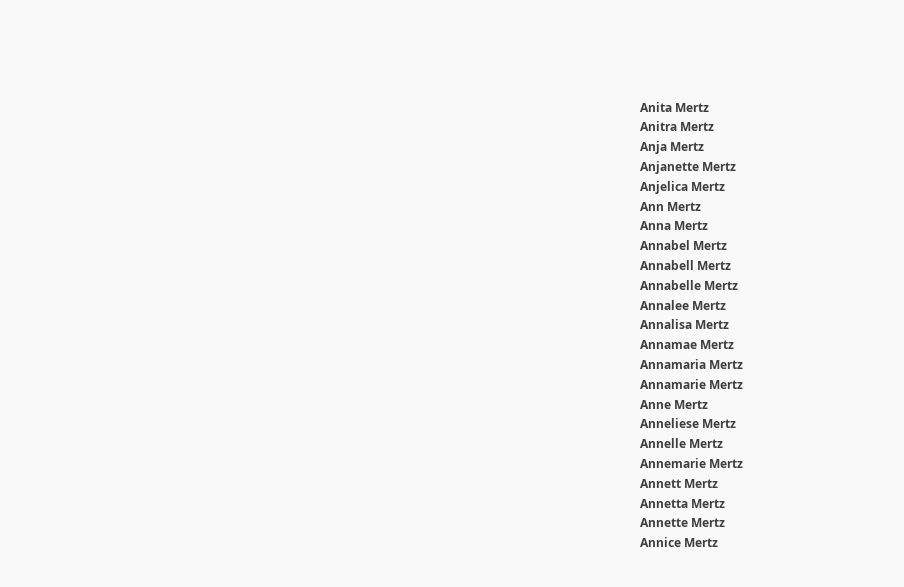Anita Mertz
Anitra Mertz
Anja Mertz
Anjanette Mertz
Anjelica Mertz
Ann Mertz
Anna Mertz
Annabel Mertz
Annabell Mertz
Annabelle Mertz
Annalee Mertz
Annalisa Mertz
Annamae Mertz
Annamaria Mertz
Annamarie Mertz
Anne Mertz
Anneliese Mertz
Annelle Mertz
Annemarie Mertz
Annett Mertz
Annetta Mertz
Annette Mertz
Annice Mertz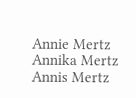Annie Mertz
Annika Mertz
Annis Mertz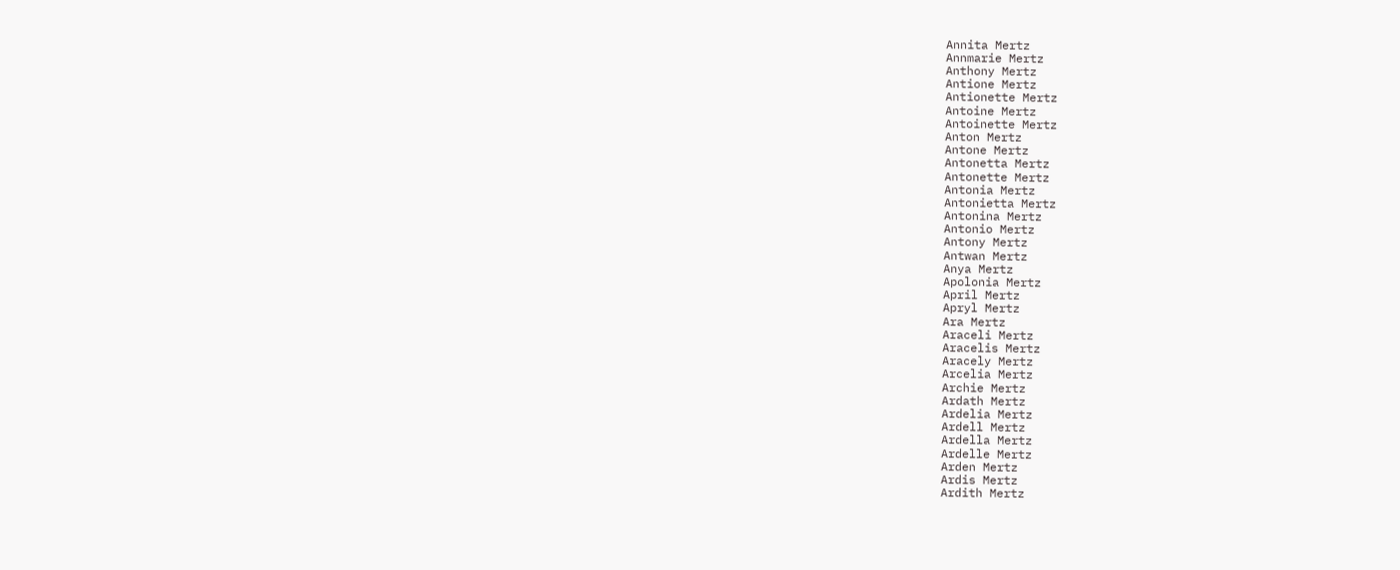Annita Mertz
Annmarie Mertz
Anthony Mertz
Antione Mertz
Antionette Mertz
Antoine Mertz
Antoinette Mertz
Anton Mertz
Antone Mertz
Antonetta Mertz
Antonette Mertz
Antonia Mertz
Antonietta Mertz
Antonina Mertz
Antonio Mertz
Antony Mertz
Antwan Mertz
Anya Mertz
Apolonia Mertz
April Mertz
Apryl Mertz
Ara Mertz
Araceli Mertz
Aracelis Mertz
Aracely Mertz
Arcelia Mertz
Archie Mertz
Ardath Mertz
Ardelia Mertz
Ardell Mertz
Ardella Mertz
Ardelle Mertz
Arden Mertz
Ardis Mertz
Ardith Mertz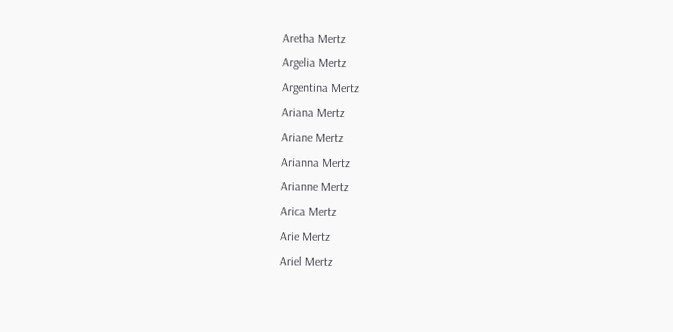Aretha Mertz
Argelia Mertz
Argentina Mertz
Ariana Mertz
Ariane Mertz
Arianna Mertz
Arianne Mertz
Arica Mertz
Arie Mertz
Ariel Mertz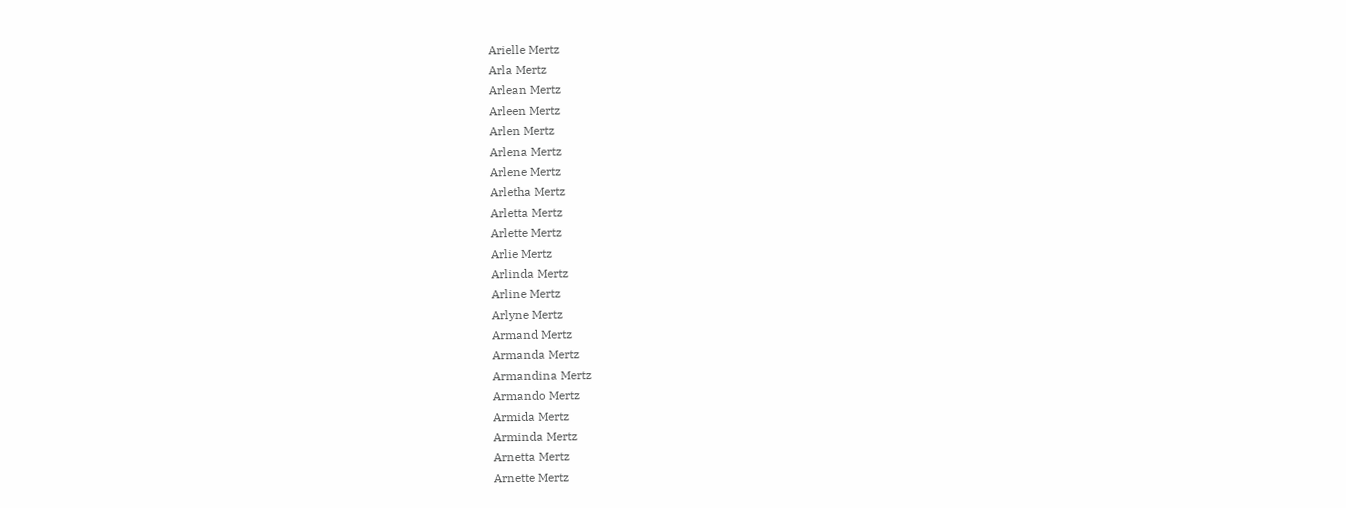Arielle Mertz
Arla Mertz
Arlean Mertz
Arleen Mertz
Arlen Mertz
Arlena Mertz
Arlene Mertz
Arletha Mertz
Arletta Mertz
Arlette Mertz
Arlie Mertz
Arlinda Mertz
Arline Mertz
Arlyne Mertz
Armand Mertz
Armanda Mertz
Armandina Mertz
Armando Mertz
Armida Mertz
Arminda Mertz
Arnetta Mertz
Arnette Mertz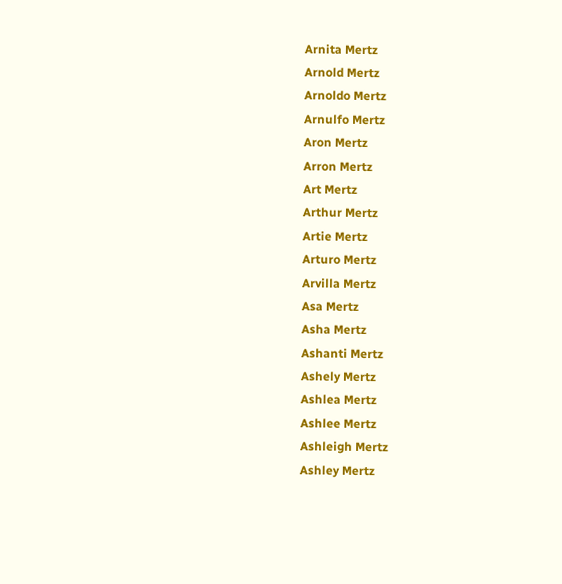Arnita Mertz
Arnold Mertz
Arnoldo Mertz
Arnulfo Mertz
Aron Mertz
Arron Mertz
Art Mertz
Arthur Mertz
Artie Mertz
Arturo Mertz
Arvilla Mertz
Asa Mertz
Asha Mertz
Ashanti Mertz
Ashely Mertz
Ashlea Mertz
Ashlee Mertz
Ashleigh Mertz
Ashley Mertz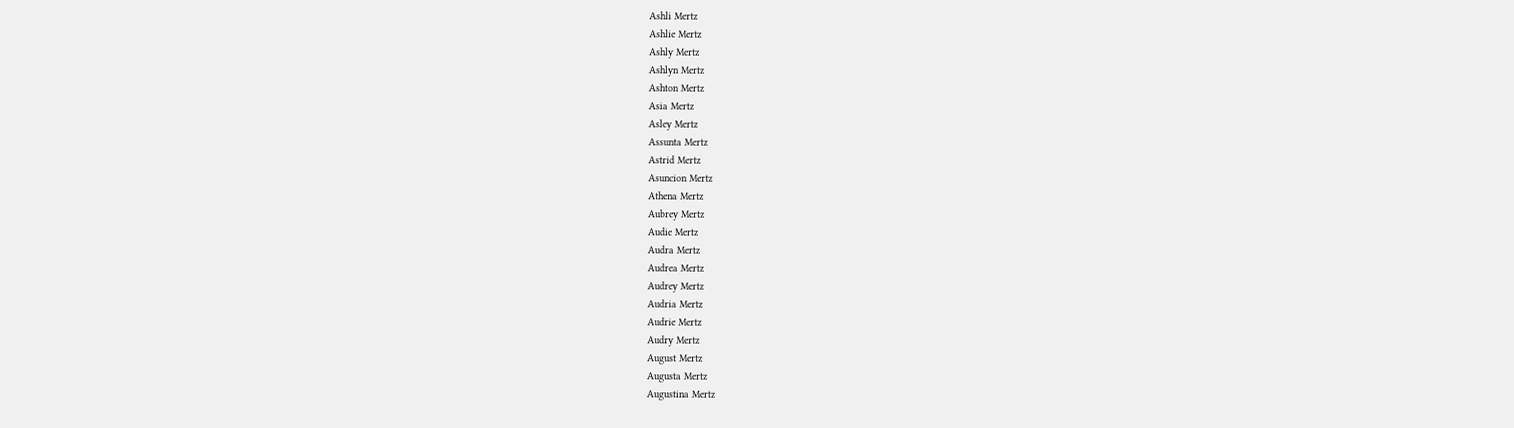Ashli Mertz
Ashlie Mertz
Ashly Mertz
Ashlyn Mertz
Ashton Mertz
Asia Mertz
Asley Mertz
Assunta Mertz
Astrid Mertz
Asuncion Mertz
Athena Mertz
Aubrey Mertz
Audie Mertz
Audra Mertz
Audrea Mertz
Audrey Mertz
Audria Mertz
Audrie Mertz
Audry Mertz
August Mertz
Augusta Mertz
Augustina Mertz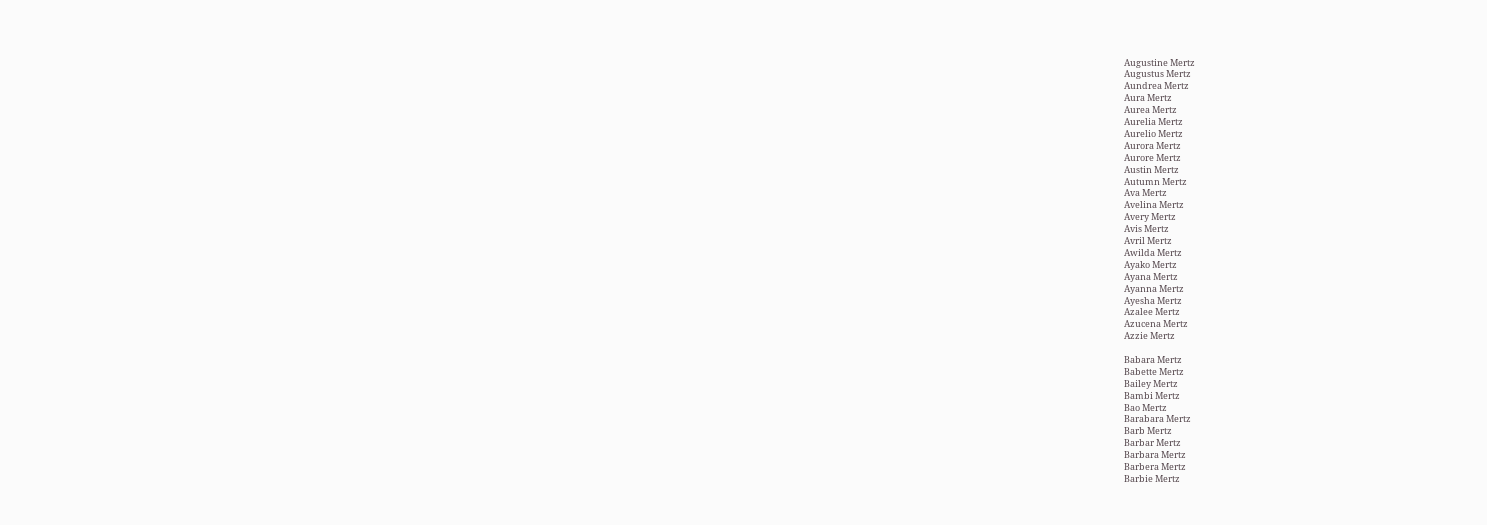Augustine Mertz
Augustus Mertz
Aundrea Mertz
Aura Mertz
Aurea Mertz
Aurelia Mertz
Aurelio Mertz
Aurora Mertz
Aurore Mertz
Austin Mertz
Autumn Mertz
Ava Mertz
Avelina Mertz
Avery Mertz
Avis Mertz
Avril Mertz
Awilda Mertz
Ayako Mertz
Ayana Mertz
Ayanna Mertz
Ayesha Mertz
Azalee Mertz
Azucena Mertz
Azzie Mertz

Babara Mertz
Babette Mertz
Bailey Mertz
Bambi Mertz
Bao Mertz
Barabara Mertz
Barb Mertz
Barbar Mertz
Barbara Mertz
Barbera Mertz
Barbie Mertz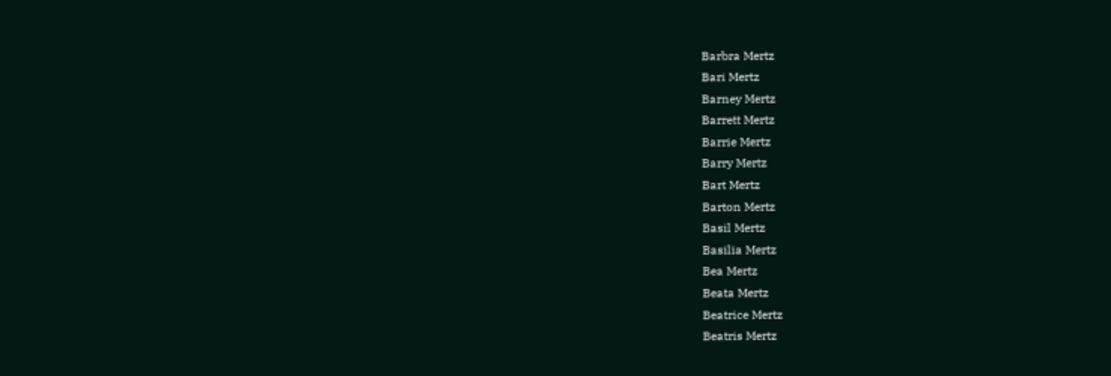Barbra Mertz
Bari Mertz
Barney Mertz
Barrett Mertz
Barrie Mertz
Barry Mertz
Bart Mertz
Barton Mertz
Basil Mertz
Basilia Mertz
Bea Mertz
Beata Mertz
Beatrice Mertz
Beatris Mertz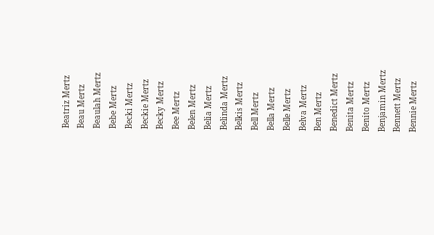Beatriz Mertz
Beau Mertz
Beaulah Mertz
Bebe Mertz
Becki Mertz
Beckie Mertz
Becky Mertz
Bee Mertz
Belen Mertz
Belia Mertz
Belinda Mertz
Belkis Mertz
Bell Mertz
Bella Mertz
Belle Mertz
Belva Mertz
Ben Mertz
Benedict Mertz
Benita Mertz
Benito Mertz
Benjamin Mertz
Bennett Mertz
Bennie Mertz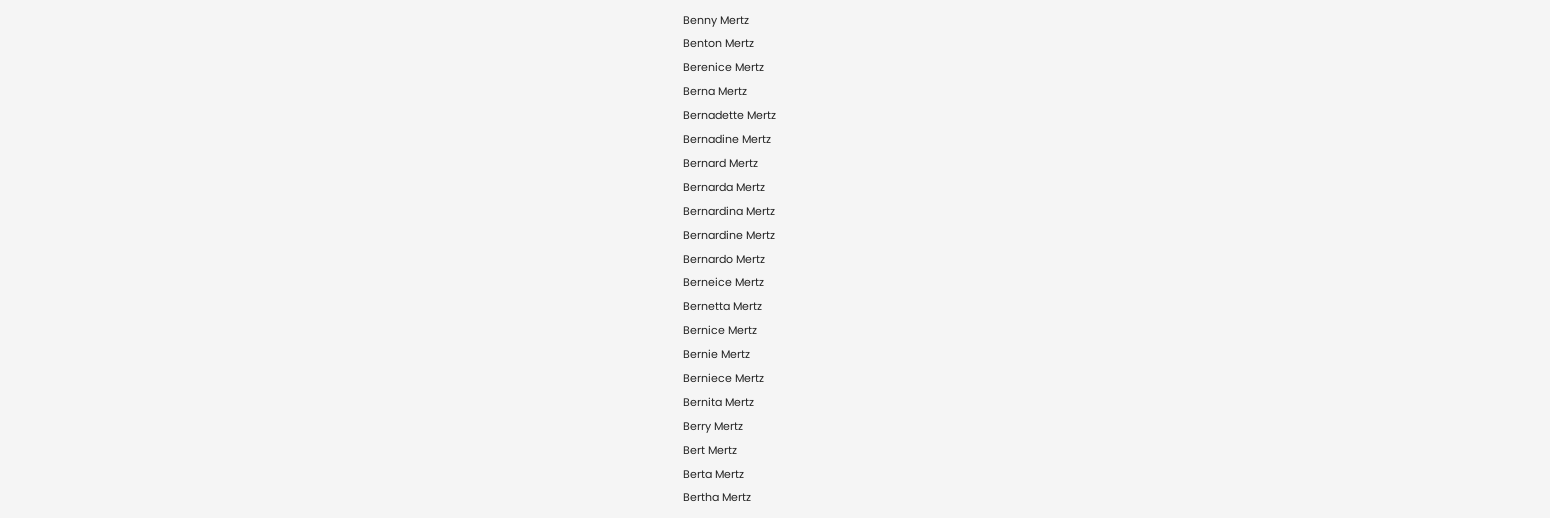Benny Mertz
Benton Mertz
Berenice Mertz
Berna Mertz
Bernadette Mertz
Bernadine Mertz
Bernard Mertz
Bernarda Mertz
Bernardina Mertz
Bernardine Mertz
Bernardo Mertz
Berneice Mertz
Bernetta Mertz
Bernice Mertz
Bernie Mertz
Berniece Mertz
Bernita Mertz
Berry Mertz
Bert Mertz
Berta Mertz
Bertha Mertz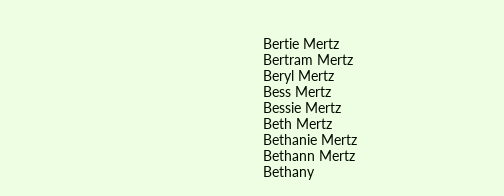Bertie Mertz
Bertram Mertz
Beryl Mertz
Bess Mertz
Bessie Mertz
Beth Mertz
Bethanie Mertz
Bethann Mertz
Bethany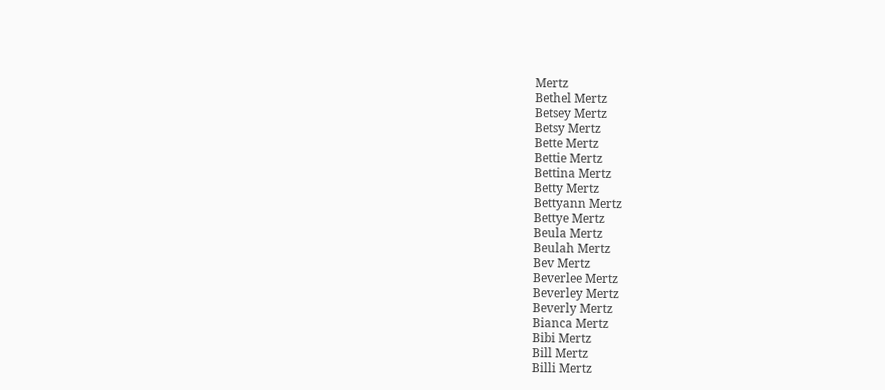Mertz
Bethel Mertz
Betsey Mertz
Betsy Mertz
Bette Mertz
Bettie Mertz
Bettina Mertz
Betty Mertz
Bettyann Mertz
Bettye Mertz
Beula Mertz
Beulah Mertz
Bev Mertz
Beverlee Mertz
Beverley Mertz
Beverly Mertz
Bianca Mertz
Bibi Mertz
Bill Mertz
Billi Mertz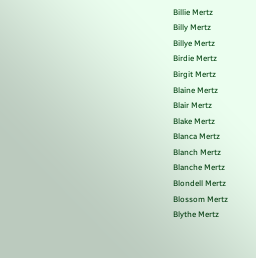Billie Mertz
Billy Mertz
Billye Mertz
Birdie Mertz
Birgit Mertz
Blaine Mertz
Blair Mertz
Blake Mertz
Blanca Mertz
Blanch Mertz
Blanche Mertz
Blondell Mertz
Blossom Mertz
Blythe Mertz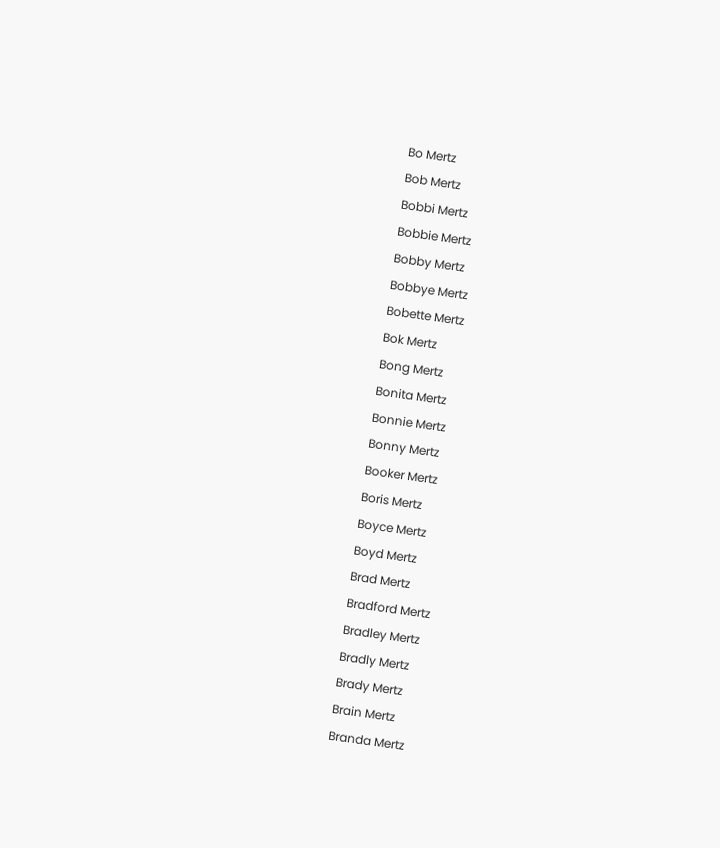Bo Mertz
Bob Mertz
Bobbi Mertz
Bobbie Mertz
Bobby Mertz
Bobbye Mertz
Bobette Mertz
Bok Mertz
Bong Mertz
Bonita Mertz
Bonnie Mertz
Bonny Mertz
Booker Mertz
Boris Mertz
Boyce Mertz
Boyd Mertz
Brad Mertz
Bradford Mertz
Bradley Mertz
Bradly Mertz
Brady Mertz
Brain Mertz
Branda Mertz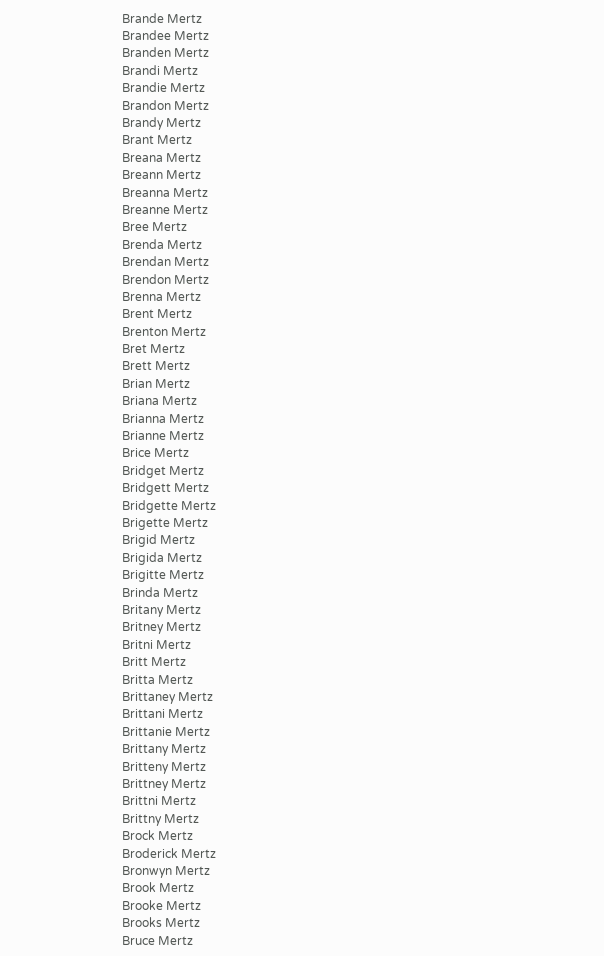Brande Mertz
Brandee Mertz
Branden Mertz
Brandi Mertz
Brandie Mertz
Brandon Mertz
Brandy Mertz
Brant Mertz
Breana Mertz
Breann Mertz
Breanna Mertz
Breanne Mertz
Bree Mertz
Brenda Mertz
Brendan Mertz
Brendon Mertz
Brenna Mertz
Brent Mertz
Brenton Mertz
Bret Mertz
Brett Mertz
Brian Mertz
Briana Mertz
Brianna Mertz
Brianne Mertz
Brice Mertz
Bridget Mertz
Bridgett Mertz
Bridgette Mertz
Brigette Mertz
Brigid Mertz
Brigida Mertz
Brigitte Mertz
Brinda Mertz
Britany Mertz
Britney Mertz
Britni Mertz
Britt Mertz
Britta Mertz
Brittaney Mertz
Brittani Mertz
Brittanie Mertz
Brittany Mertz
Britteny Mertz
Brittney Mertz
Brittni Mertz
Brittny Mertz
Brock Mertz
Broderick Mertz
Bronwyn Mertz
Brook Mertz
Brooke Mertz
Brooks Mertz
Bruce Mertz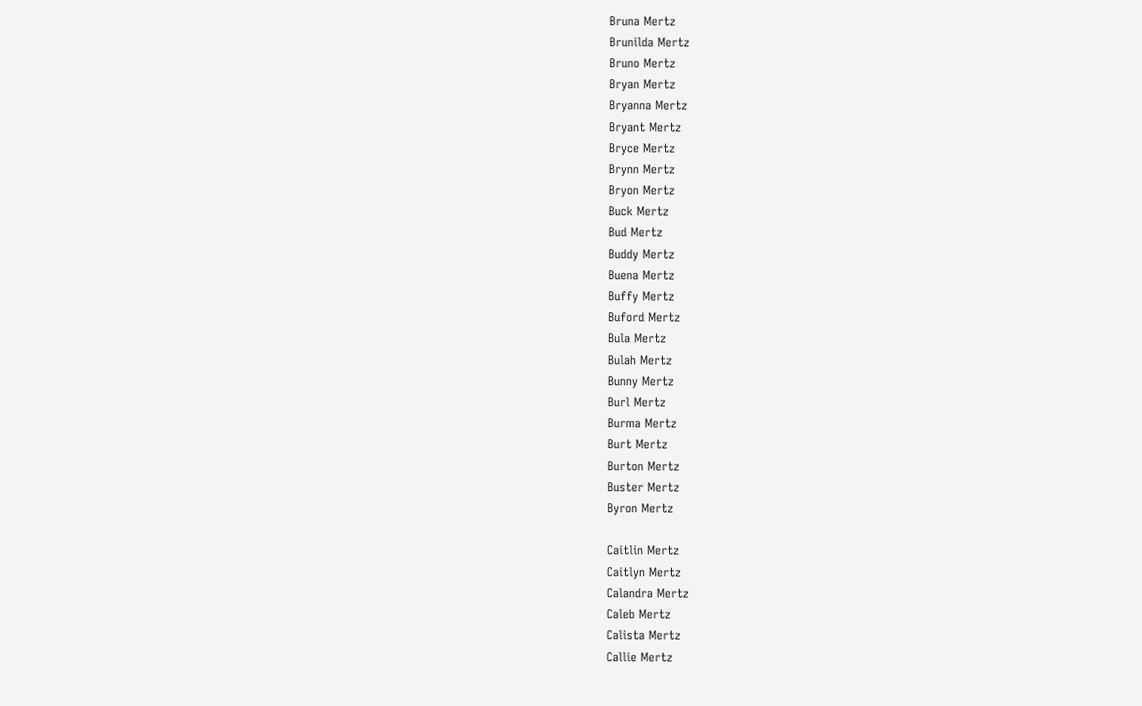Bruna Mertz
Brunilda Mertz
Bruno Mertz
Bryan Mertz
Bryanna Mertz
Bryant Mertz
Bryce Mertz
Brynn Mertz
Bryon Mertz
Buck Mertz
Bud Mertz
Buddy Mertz
Buena Mertz
Buffy Mertz
Buford Mertz
Bula Mertz
Bulah Mertz
Bunny Mertz
Burl Mertz
Burma Mertz
Burt Mertz
Burton Mertz
Buster Mertz
Byron Mertz

Caitlin Mertz
Caitlyn Mertz
Calandra Mertz
Caleb Mertz
Calista Mertz
Callie Mertz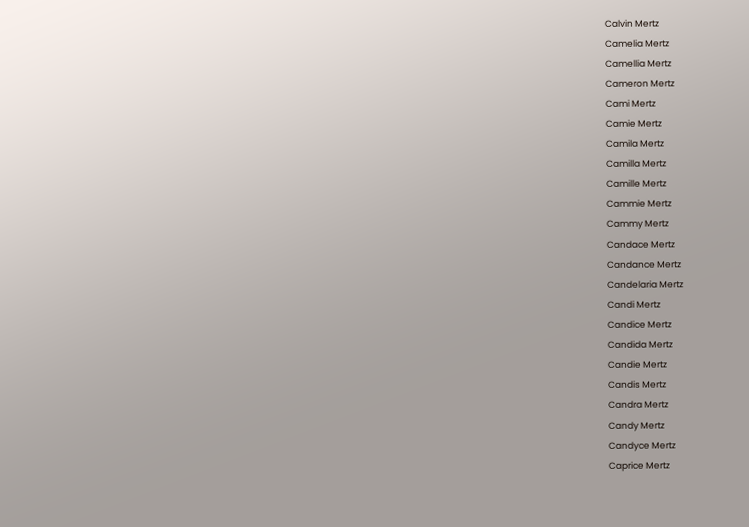Calvin Mertz
Camelia Mertz
Camellia Mertz
Cameron Mertz
Cami Mertz
Camie Mertz
Camila Mertz
Camilla Mertz
Camille Mertz
Cammie Mertz
Cammy Mertz
Candace Mertz
Candance Mertz
Candelaria Mertz
Candi Mertz
Candice Mertz
Candida Mertz
Candie Mertz
Candis Mertz
Candra Mertz
Candy Mertz
Candyce Mertz
Caprice Mertz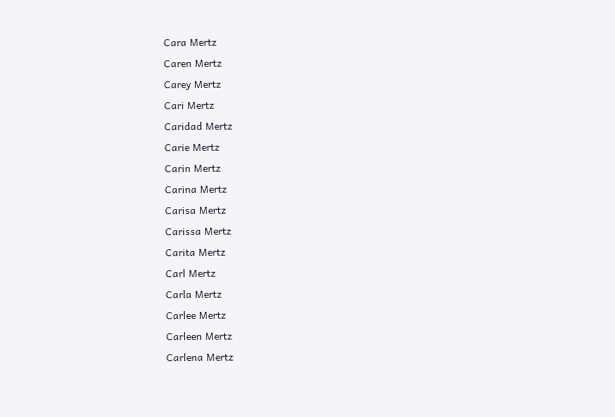Cara Mertz
Caren Mertz
Carey Mertz
Cari Mertz
Caridad Mertz
Carie Mertz
Carin Mertz
Carina Mertz
Carisa Mertz
Carissa Mertz
Carita Mertz
Carl Mertz
Carla Mertz
Carlee Mertz
Carleen Mertz
Carlena Mertz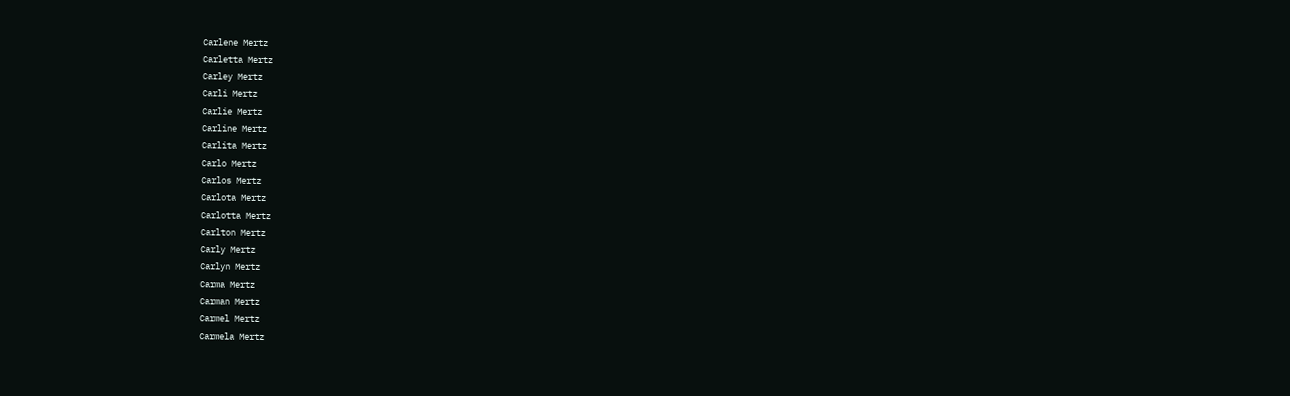Carlene Mertz
Carletta Mertz
Carley Mertz
Carli Mertz
Carlie Mertz
Carline Mertz
Carlita Mertz
Carlo Mertz
Carlos Mertz
Carlota Mertz
Carlotta Mertz
Carlton Mertz
Carly Mertz
Carlyn Mertz
Carma Mertz
Carman Mertz
Carmel Mertz
Carmela Mertz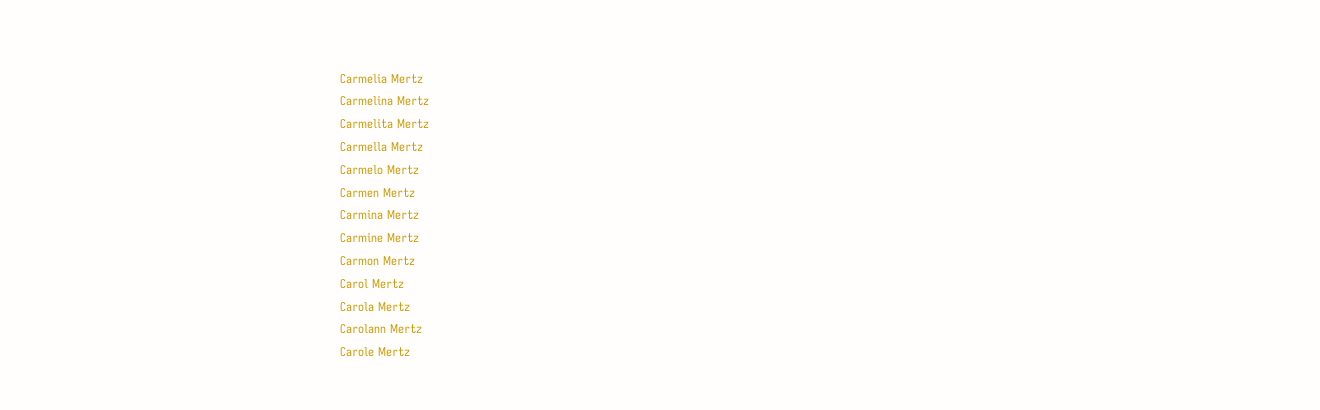Carmelia Mertz
Carmelina Mertz
Carmelita Mertz
Carmella Mertz
Carmelo Mertz
Carmen Mertz
Carmina Mertz
Carmine Mertz
Carmon Mertz
Carol Mertz
Carola Mertz
Carolann Mertz
Carole Mertz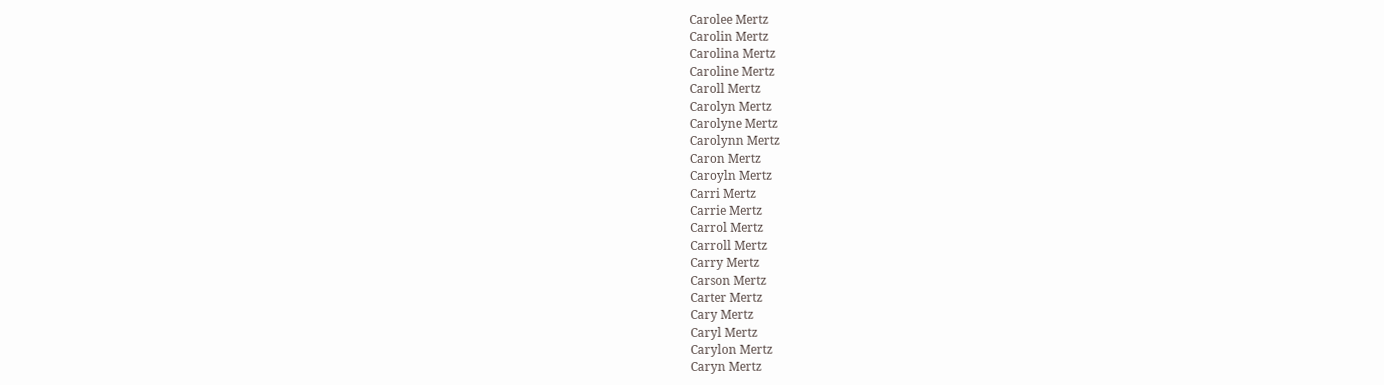Carolee Mertz
Carolin Mertz
Carolina Mertz
Caroline Mertz
Caroll Mertz
Carolyn Mertz
Carolyne Mertz
Carolynn Mertz
Caron Mertz
Caroyln Mertz
Carri Mertz
Carrie Mertz
Carrol Mertz
Carroll Mertz
Carry Mertz
Carson Mertz
Carter Mertz
Cary Mertz
Caryl Mertz
Carylon Mertz
Caryn Mertz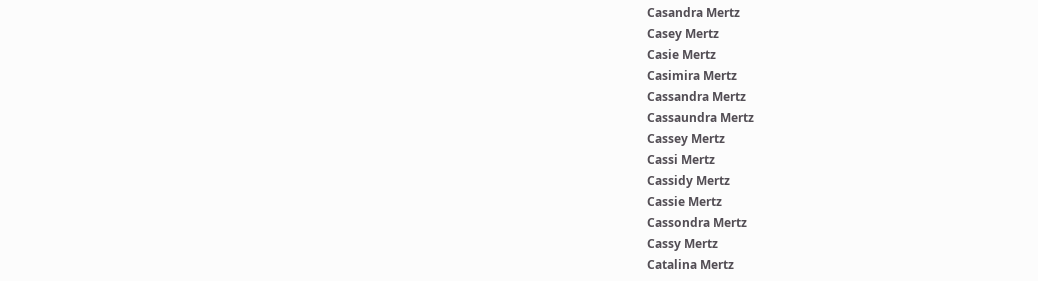Casandra Mertz
Casey Mertz
Casie Mertz
Casimira Mertz
Cassandra Mertz
Cassaundra Mertz
Cassey Mertz
Cassi Mertz
Cassidy Mertz
Cassie Mertz
Cassondra Mertz
Cassy Mertz
Catalina Mertz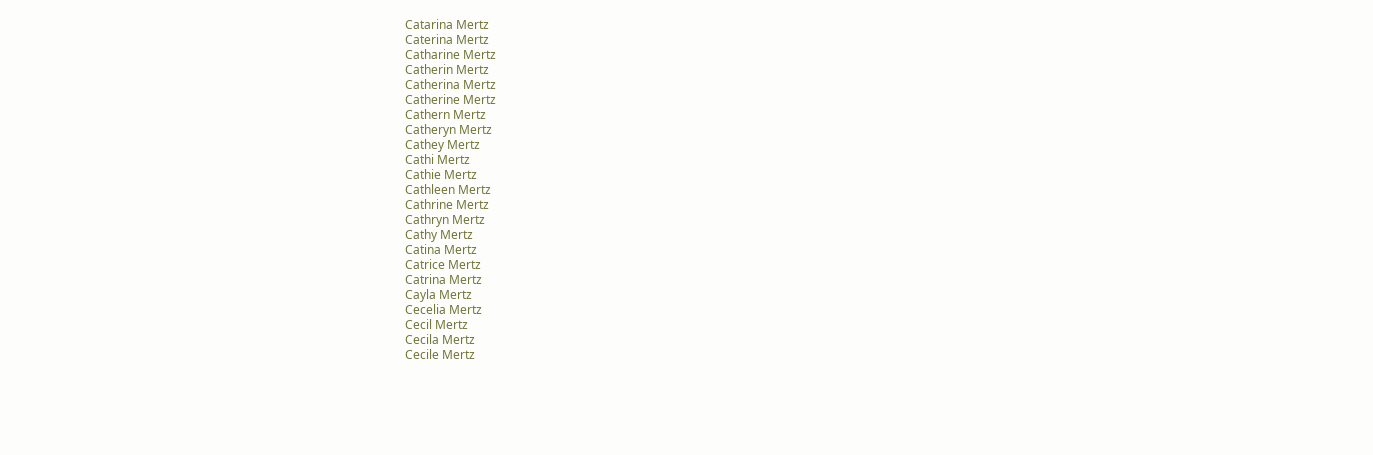Catarina Mertz
Caterina Mertz
Catharine Mertz
Catherin Mertz
Catherina Mertz
Catherine Mertz
Cathern Mertz
Catheryn Mertz
Cathey Mertz
Cathi Mertz
Cathie Mertz
Cathleen Mertz
Cathrine Mertz
Cathryn Mertz
Cathy Mertz
Catina Mertz
Catrice Mertz
Catrina Mertz
Cayla Mertz
Cecelia Mertz
Cecil Mertz
Cecila Mertz
Cecile Mertz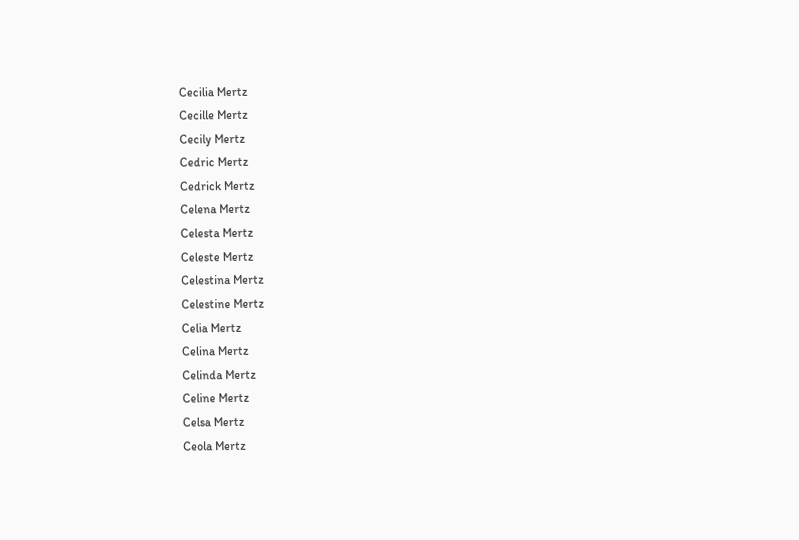Cecilia Mertz
Cecille Mertz
Cecily Mertz
Cedric Mertz
Cedrick Mertz
Celena Mertz
Celesta Mertz
Celeste Mertz
Celestina Mertz
Celestine Mertz
Celia Mertz
Celina Mertz
Celinda Mertz
Celine Mertz
Celsa Mertz
Ceola Mertz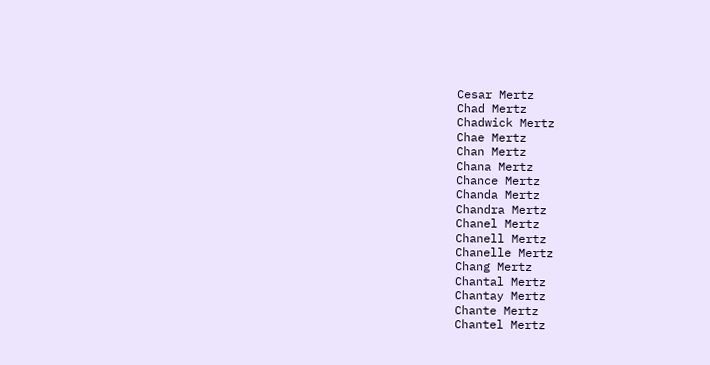Cesar Mertz
Chad Mertz
Chadwick Mertz
Chae Mertz
Chan Mertz
Chana Mertz
Chance Mertz
Chanda Mertz
Chandra Mertz
Chanel Mertz
Chanell Mertz
Chanelle Mertz
Chang Mertz
Chantal Mertz
Chantay Mertz
Chante Mertz
Chantel Mertz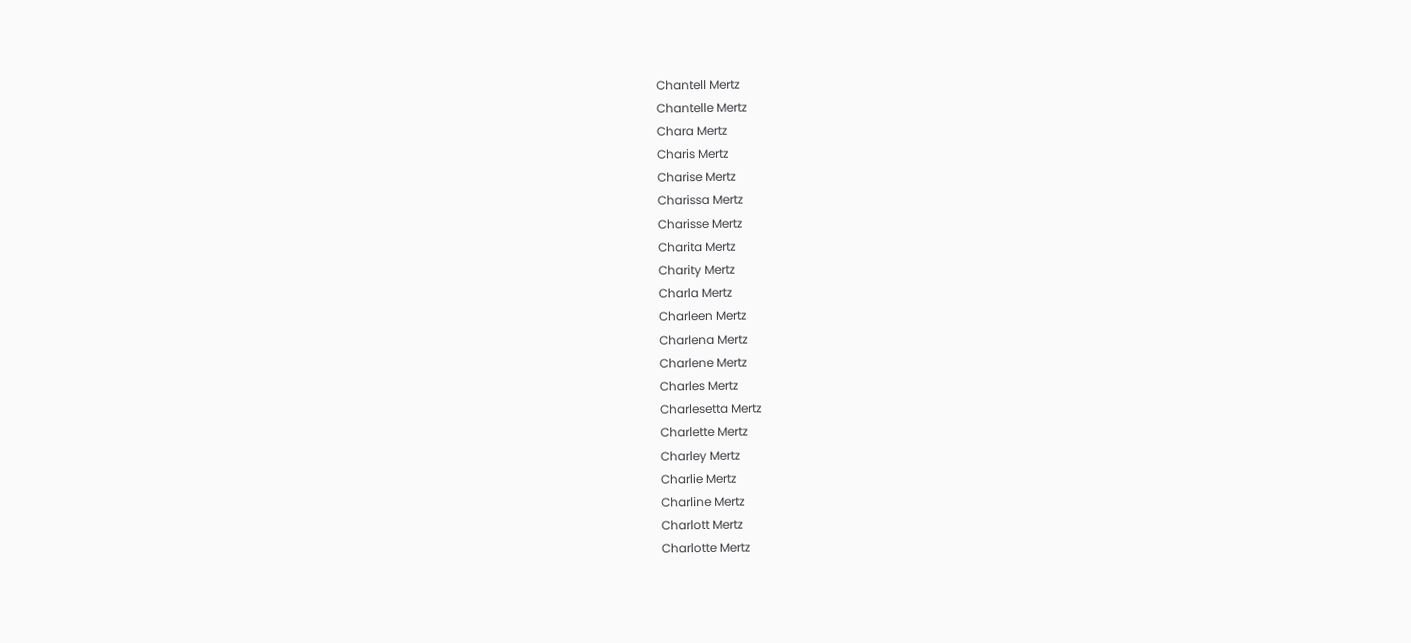Chantell Mertz
Chantelle Mertz
Chara Mertz
Charis Mertz
Charise Mertz
Charissa Mertz
Charisse Mertz
Charita Mertz
Charity Mertz
Charla Mertz
Charleen Mertz
Charlena Mertz
Charlene Mertz
Charles Mertz
Charlesetta Mertz
Charlette Mertz
Charley Mertz
Charlie Mertz
Charline Mertz
Charlott Mertz
Charlotte Mertz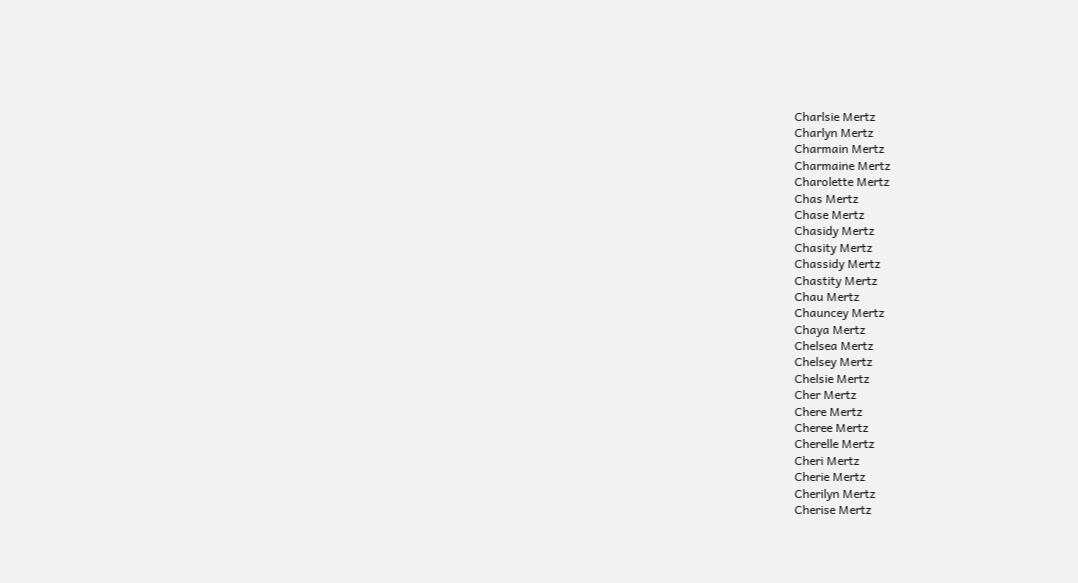Charlsie Mertz
Charlyn Mertz
Charmain Mertz
Charmaine Mertz
Charolette Mertz
Chas Mertz
Chase Mertz
Chasidy Mertz
Chasity Mertz
Chassidy Mertz
Chastity Mertz
Chau Mertz
Chauncey Mertz
Chaya Mertz
Chelsea Mertz
Chelsey Mertz
Chelsie Mertz
Cher Mertz
Chere Mertz
Cheree Mertz
Cherelle Mertz
Cheri Mertz
Cherie Mertz
Cherilyn Mertz
Cherise Mertz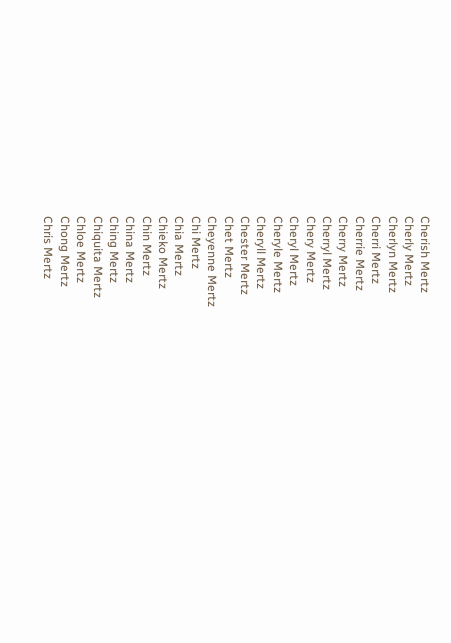Cherish Mertz
Cherly Mertz
Cherlyn Mertz
Cherri Mertz
Cherrie Mertz
Cherry Mertz
Cherryl Mertz
Chery Mertz
Cheryl Mertz
Cheryle Mertz
Cheryll Mertz
Chester Mertz
Chet Mertz
Cheyenne Mertz
Chi Mertz
Chia Mertz
Chieko Mertz
Chin Mertz
China Mertz
Ching Mertz
Chiquita Mertz
Chloe Mertz
Chong Mertz
Chris Mertz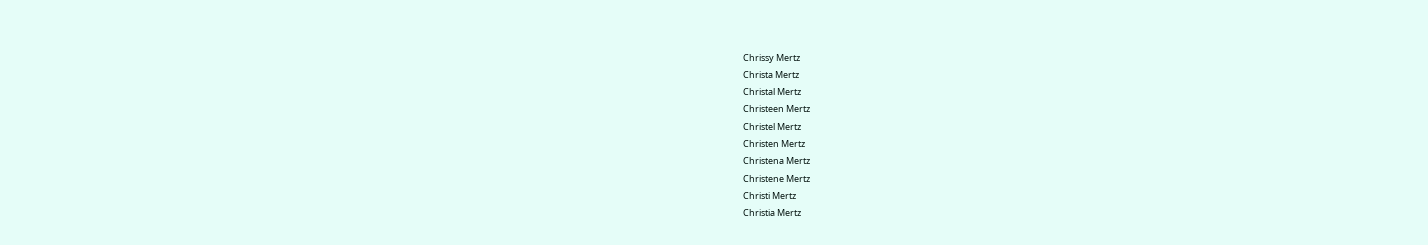Chrissy Mertz
Christa Mertz
Christal Mertz
Christeen Mertz
Christel Mertz
Christen Mertz
Christena Mertz
Christene Mertz
Christi Mertz
Christia Mertz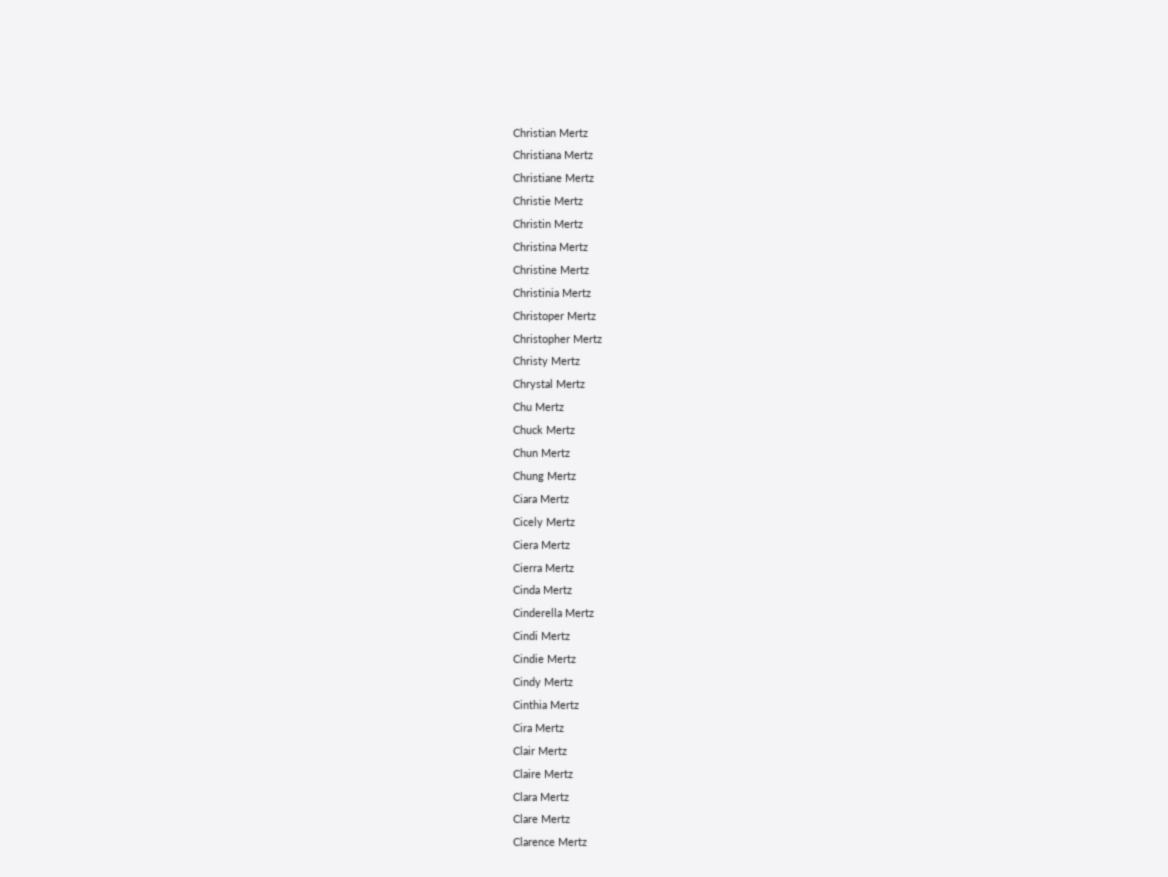Christian Mertz
Christiana Mertz
Christiane Mertz
Christie Mertz
Christin Mertz
Christina Mertz
Christine Mertz
Christinia Mertz
Christoper Mertz
Christopher Mertz
Christy Mertz
Chrystal Mertz
Chu Mertz
Chuck Mertz
Chun Mertz
Chung Mertz
Ciara Mertz
Cicely Mertz
Ciera Mertz
Cierra Mertz
Cinda Mertz
Cinderella Mertz
Cindi Mertz
Cindie Mertz
Cindy Mertz
Cinthia Mertz
Cira Mertz
Clair Mertz
Claire Mertz
Clara Mertz
Clare Mertz
Clarence Mertz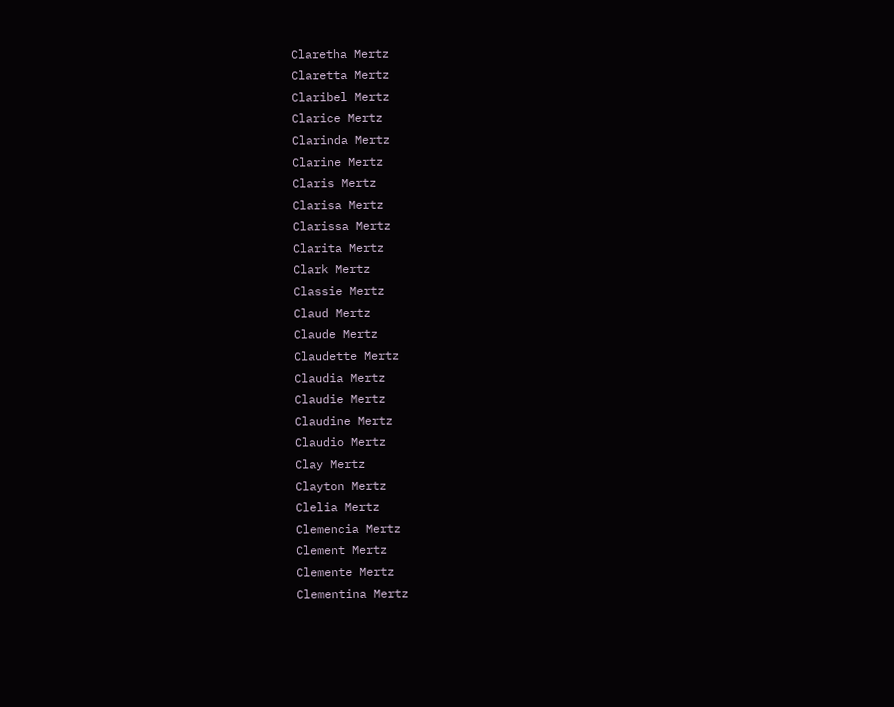Claretha Mertz
Claretta Mertz
Claribel Mertz
Clarice Mertz
Clarinda Mertz
Clarine Mertz
Claris Mertz
Clarisa Mertz
Clarissa Mertz
Clarita Mertz
Clark Mertz
Classie Mertz
Claud Mertz
Claude Mertz
Claudette Mertz
Claudia Mertz
Claudie Mertz
Claudine Mertz
Claudio Mertz
Clay Mertz
Clayton Mertz
Clelia Mertz
Clemencia Mertz
Clement Mertz
Clemente Mertz
Clementina Mertz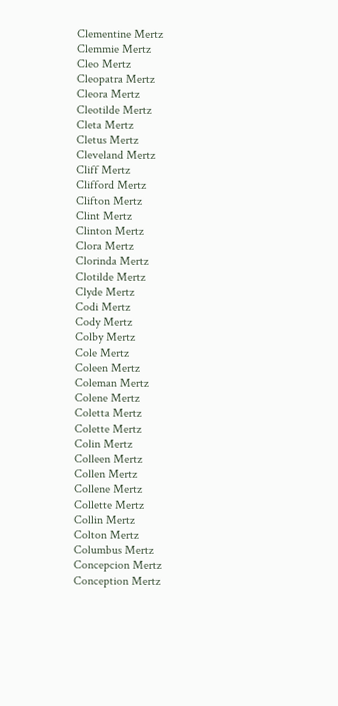Clementine Mertz
Clemmie Mertz
Cleo Mertz
Cleopatra Mertz
Cleora Mertz
Cleotilde Mertz
Cleta Mertz
Cletus Mertz
Cleveland Mertz
Cliff Mertz
Clifford Mertz
Clifton Mertz
Clint Mertz
Clinton Mertz
Clora Mertz
Clorinda Mertz
Clotilde Mertz
Clyde Mertz
Codi Mertz
Cody Mertz
Colby Mertz
Cole Mertz
Coleen Mertz
Coleman Mertz
Colene Mertz
Coletta Mertz
Colette Mertz
Colin Mertz
Colleen Mertz
Collen Mertz
Collene Mertz
Collette Mertz
Collin Mertz
Colton Mertz
Columbus Mertz
Concepcion Mertz
Conception Mertz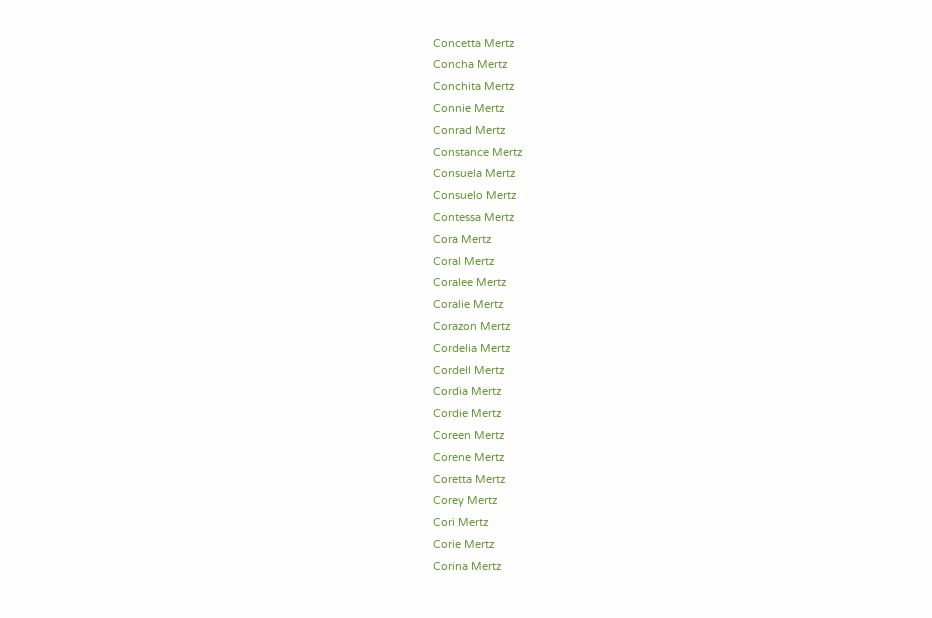Concetta Mertz
Concha Mertz
Conchita Mertz
Connie Mertz
Conrad Mertz
Constance Mertz
Consuela Mertz
Consuelo Mertz
Contessa Mertz
Cora Mertz
Coral Mertz
Coralee Mertz
Coralie Mertz
Corazon Mertz
Cordelia Mertz
Cordell Mertz
Cordia Mertz
Cordie Mertz
Coreen Mertz
Corene Mertz
Coretta Mertz
Corey Mertz
Cori Mertz
Corie Mertz
Corina Mertz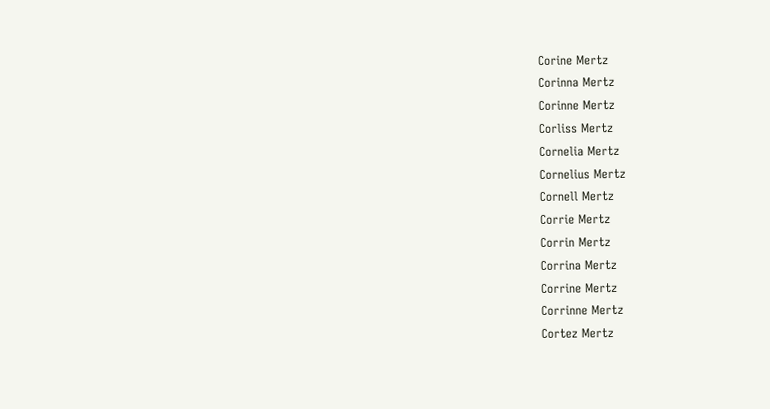Corine Mertz
Corinna Mertz
Corinne Mertz
Corliss Mertz
Cornelia Mertz
Cornelius Mertz
Cornell Mertz
Corrie Mertz
Corrin Mertz
Corrina Mertz
Corrine Mertz
Corrinne Mertz
Cortez Mertz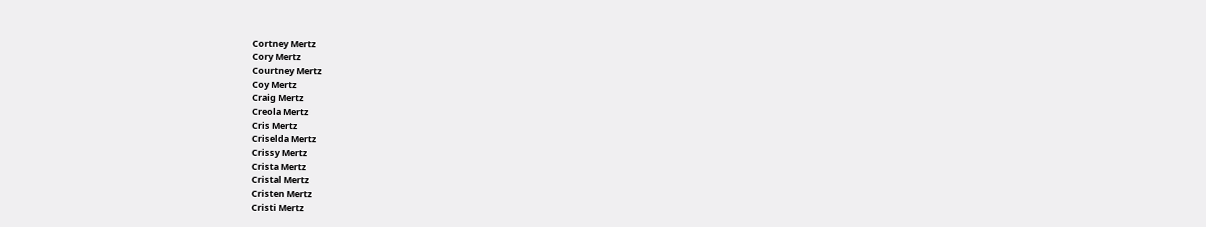Cortney Mertz
Cory Mertz
Courtney Mertz
Coy Mertz
Craig Mertz
Creola Mertz
Cris Mertz
Criselda Mertz
Crissy Mertz
Crista Mertz
Cristal Mertz
Cristen Mertz
Cristi Mertz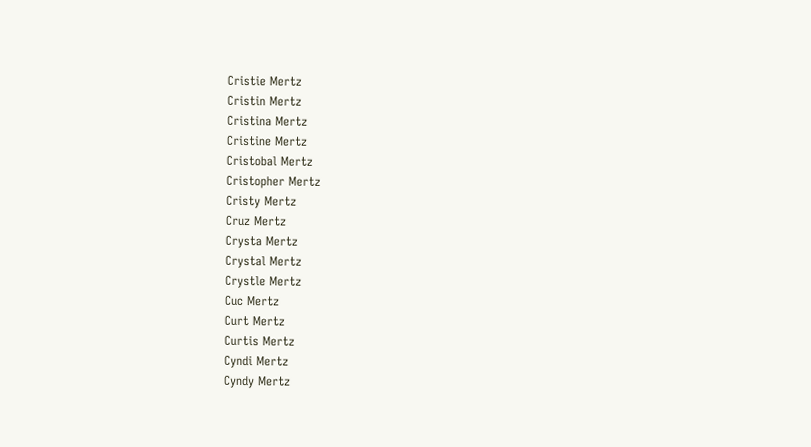Cristie Mertz
Cristin Mertz
Cristina Mertz
Cristine Mertz
Cristobal Mertz
Cristopher Mertz
Cristy Mertz
Cruz Mertz
Crysta Mertz
Crystal Mertz
Crystle Mertz
Cuc Mertz
Curt Mertz
Curtis Mertz
Cyndi Mertz
Cyndy Mertz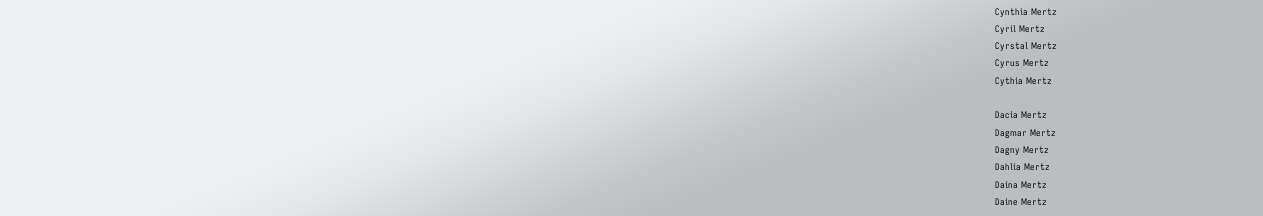Cynthia Mertz
Cyril Mertz
Cyrstal Mertz
Cyrus Mertz
Cythia Mertz

Dacia Mertz
Dagmar Mertz
Dagny Mertz
Dahlia Mertz
Daina Mertz
Daine Mertz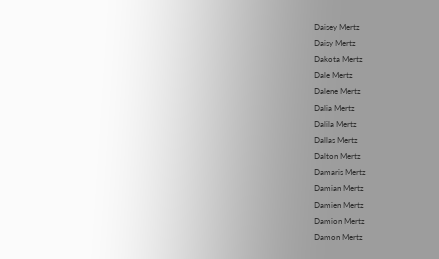Daisey Mertz
Daisy Mertz
Dakota Mertz
Dale Mertz
Dalene Mertz
Dalia Mertz
Dalila Mertz
Dallas Mertz
Dalton Mertz
Damaris Mertz
Damian Mertz
Damien Mertz
Damion Mertz
Damon Mertz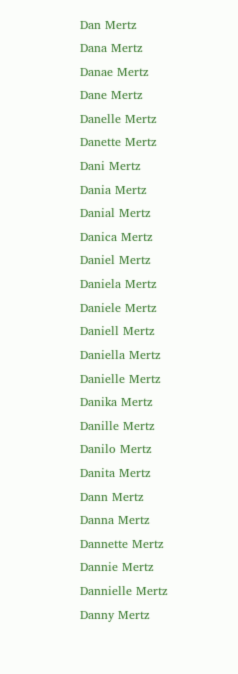Dan Mertz
Dana Mertz
Danae Mertz
Dane Mertz
Danelle Mertz
Danette Mertz
Dani Mertz
Dania Mertz
Danial Mertz
Danica Mertz
Daniel Mertz
Daniela Mertz
Daniele Mertz
Daniell Mertz
Daniella Mertz
Danielle Mertz
Danika Mertz
Danille Mertz
Danilo Mertz
Danita Mertz
Dann Mertz
Danna Mertz
Dannette Mertz
Dannie Mertz
Dannielle Mertz
Danny Mertz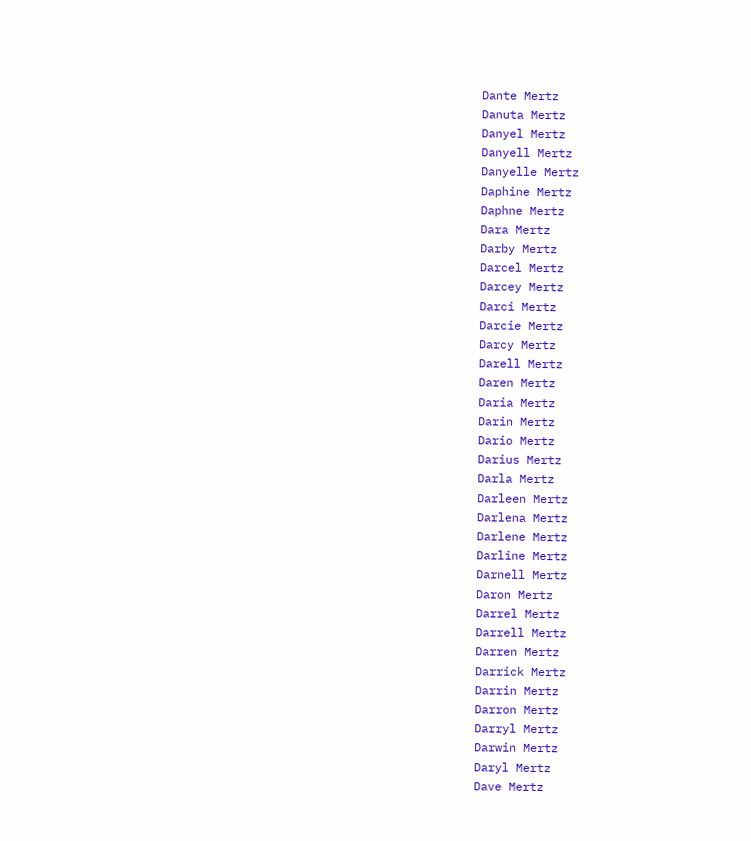Dante Mertz
Danuta Mertz
Danyel Mertz
Danyell Mertz
Danyelle Mertz
Daphine Mertz
Daphne Mertz
Dara Mertz
Darby Mertz
Darcel Mertz
Darcey Mertz
Darci Mertz
Darcie Mertz
Darcy Mertz
Darell Mertz
Daren Mertz
Daria Mertz
Darin Mertz
Dario Mertz
Darius Mertz
Darla Mertz
Darleen Mertz
Darlena Mertz
Darlene Mertz
Darline Mertz
Darnell Mertz
Daron Mertz
Darrel Mertz
Darrell Mertz
Darren Mertz
Darrick Mertz
Darrin Mertz
Darron Mertz
Darryl Mertz
Darwin Mertz
Daryl Mertz
Dave Mertz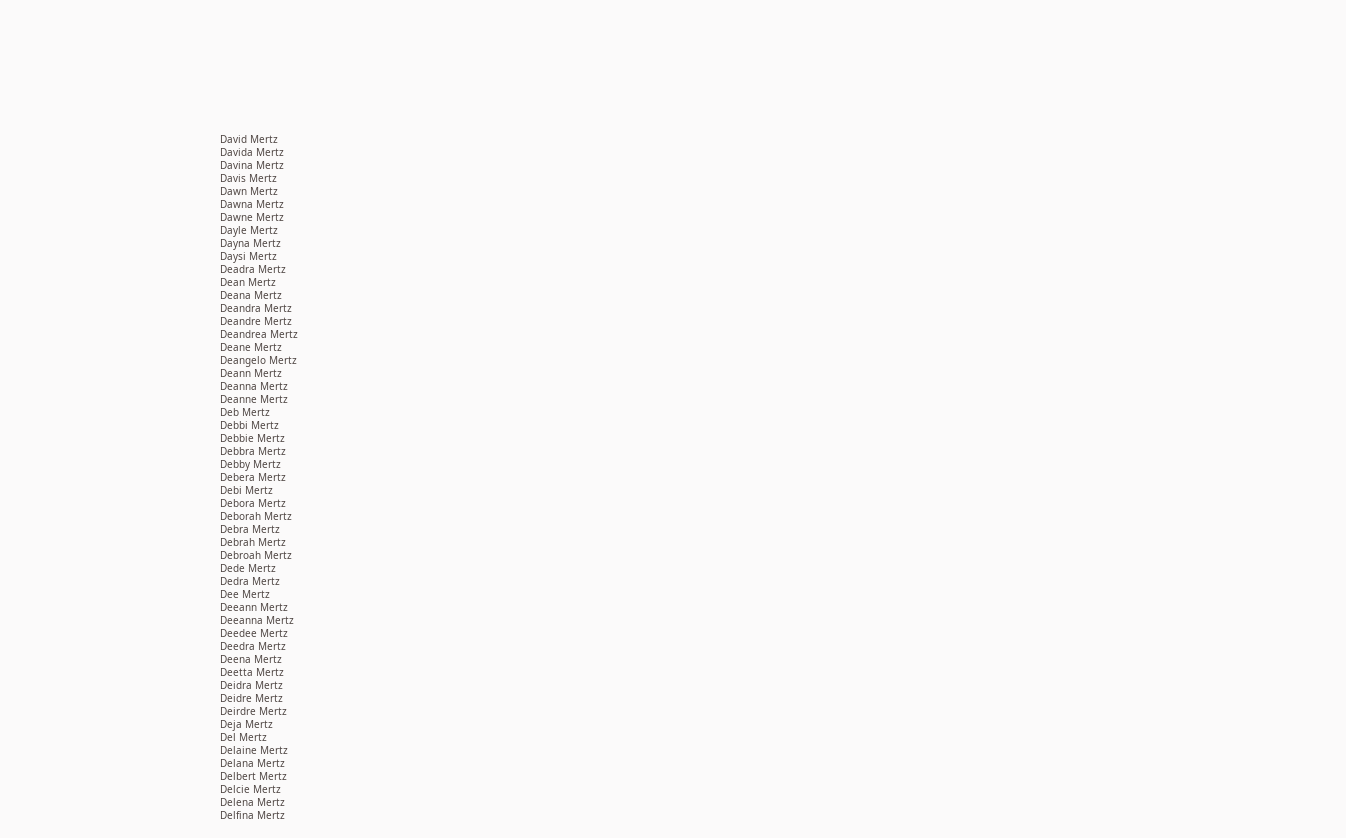David Mertz
Davida Mertz
Davina Mertz
Davis Mertz
Dawn Mertz
Dawna Mertz
Dawne Mertz
Dayle Mertz
Dayna Mertz
Daysi Mertz
Deadra Mertz
Dean Mertz
Deana Mertz
Deandra Mertz
Deandre Mertz
Deandrea Mertz
Deane Mertz
Deangelo Mertz
Deann Mertz
Deanna Mertz
Deanne Mertz
Deb Mertz
Debbi Mertz
Debbie Mertz
Debbra Mertz
Debby Mertz
Debera Mertz
Debi Mertz
Debora Mertz
Deborah Mertz
Debra Mertz
Debrah Mertz
Debroah Mertz
Dede Mertz
Dedra Mertz
Dee Mertz
Deeann Mertz
Deeanna Mertz
Deedee Mertz
Deedra Mertz
Deena Mertz
Deetta Mertz
Deidra Mertz
Deidre Mertz
Deirdre Mertz
Deja Mertz
Del Mertz
Delaine Mertz
Delana Mertz
Delbert Mertz
Delcie Mertz
Delena Mertz
Delfina Mertz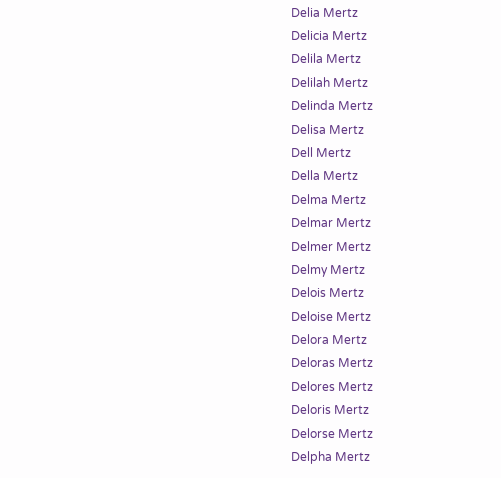Delia Mertz
Delicia Mertz
Delila Mertz
Delilah Mertz
Delinda Mertz
Delisa Mertz
Dell Mertz
Della Mertz
Delma Mertz
Delmar Mertz
Delmer Mertz
Delmy Mertz
Delois Mertz
Deloise Mertz
Delora Mertz
Deloras Mertz
Delores Mertz
Deloris Mertz
Delorse Mertz
Delpha Mertz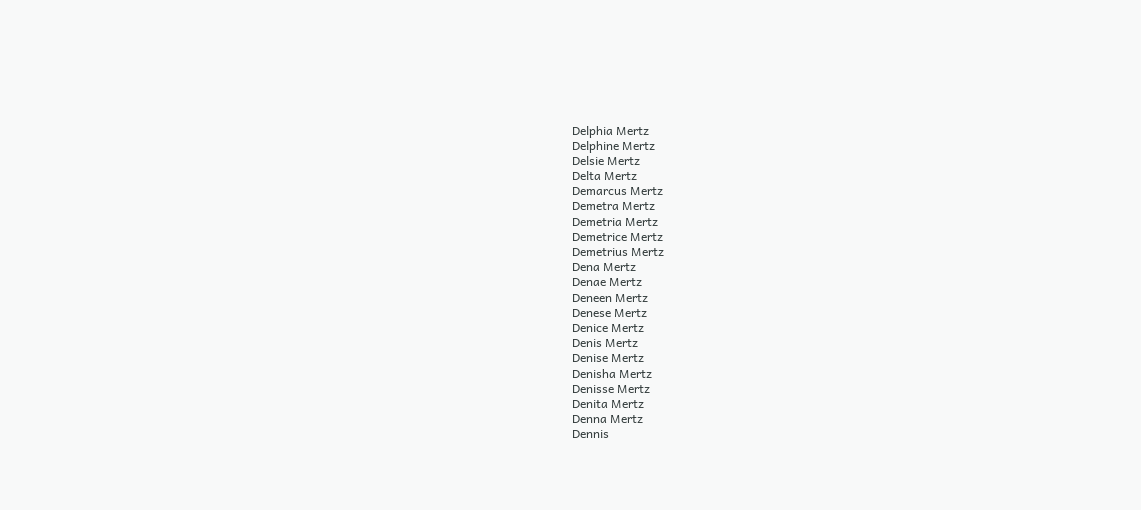Delphia Mertz
Delphine Mertz
Delsie Mertz
Delta Mertz
Demarcus Mertz
Demetra Mertz
Demetria Mertz
Demetrice Mertz
Demetrius Mertz
Dena Mertz
Denae Mertz
Deneen Mertz
Denese Mertz
Denice Mertz
Denis Mertz
Denise Mertz
Denisha Mertz
Denisse Mertz
Denita Mertz
Denna Mertz
Dennis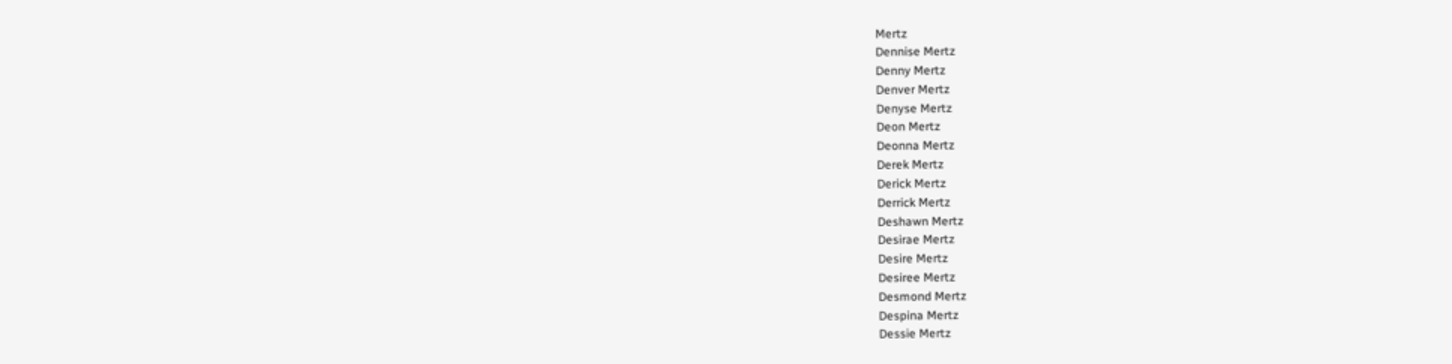Mertz
Dennise Mertz
Denny Mertz
Denver Mertz
Denyse Mertz
Deon Mertz
Deonna Mertz
Derek Mertz
Derick Mertz
Derrick Mertz
Deshawn Mertz
Desirae Mertz
Desire Mertz
Desiree Mertz
Desmond Mertz
Despina Mertz
Dessie Mertz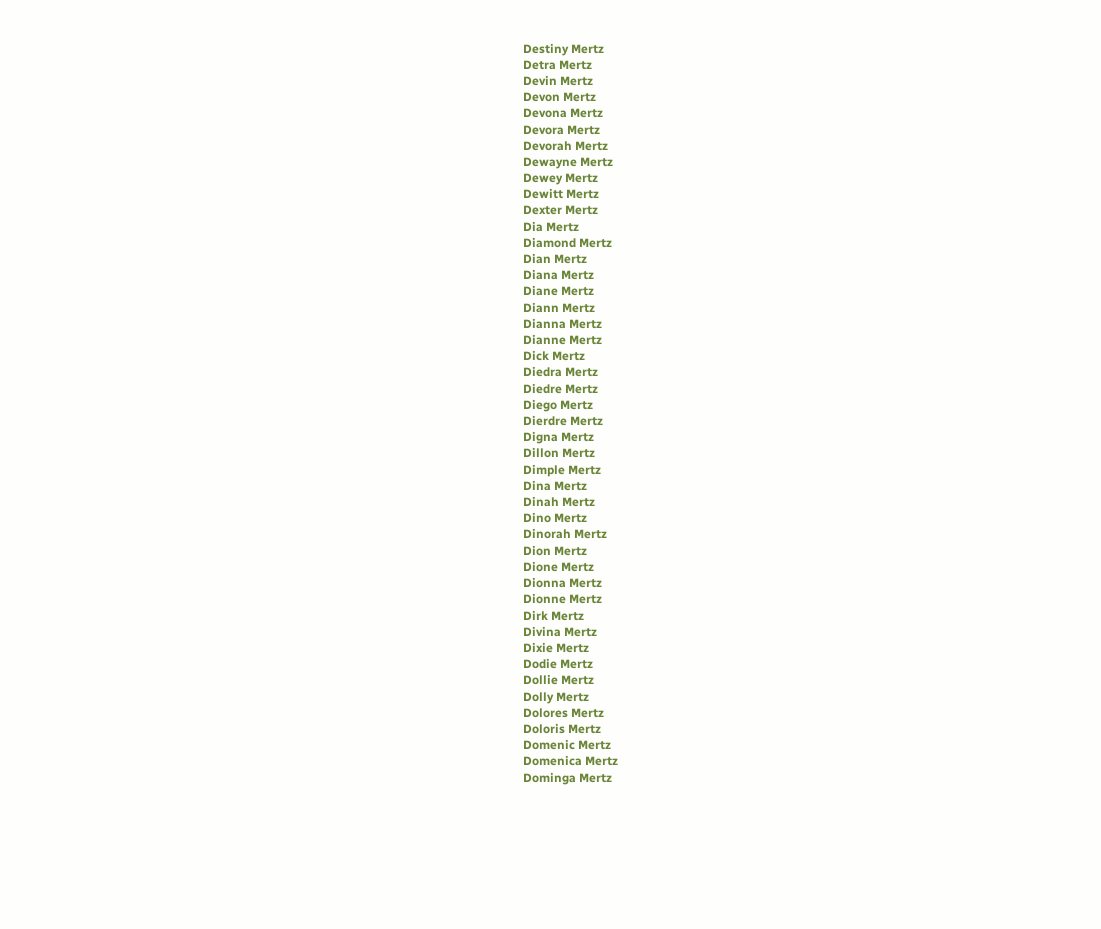Destiny Mertz
Detra Mertz
Devin Mertz
Devon Mertz
Devona Mertz
Devora Mertz
Devorah Mertz
Dewayne Mertz
Dewey Mertz
Dewitt Mertz
Dexter Mertz
Dia Mertz
Diamond Mertz
Dian Mertz
Diana Mertz
Diane Mertz
Diann Mertz
Dianna Mertz
Dianne Mertz
Dick Mertz
Diedra Mertz
Diedre Mertz
Diego Mertz
Dierdre Mertz
Digna Mertz
Dillon Mertz
Dimple Mertz
Dina Mertz
Dinah Mertz
Dino Mertz
Dinorah Mertz
Dion Mertz
Dione Mertz
Dionna Mertz
Dionne Mertz
Dirk Mertz
Divina Mertz
Dixie Mertz
Dodie Mertz
Dollie Mertz
Dolly Mertz
Dolores Mertz
Doloris Mertz
Domenic Mertz
Domenica Mertz
Dominga Mertz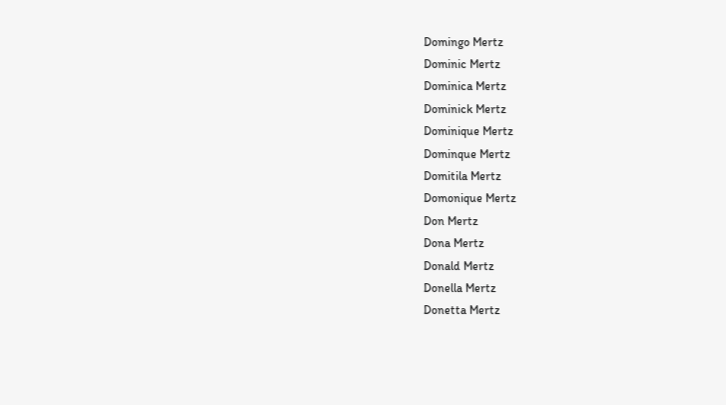Domingo Mertz
Dominic Mertz
Dominica Mertz
Dominick Mertz
Dominique Mertz
Dominque Mertz
Domitila Mertz
Domonique Mertz
Don Mertz
Dona Mertz
Donald Mertz
Donella Mertz
Donetta Mertz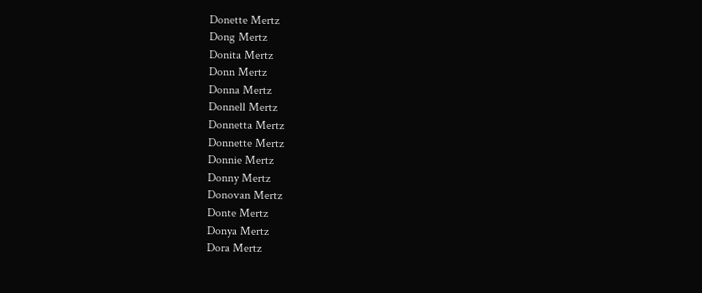Donette Mertz
Dong Mertz
Donita Mertz
Donn Mertz
Donna Mertz
Donnell Mertz
Donnetta Mertz
Donnette Mertz
Donnie Mertz
Donny Mertz
Donovan Mertz
Donte Mertz
Donya Mertz
Dora Mertz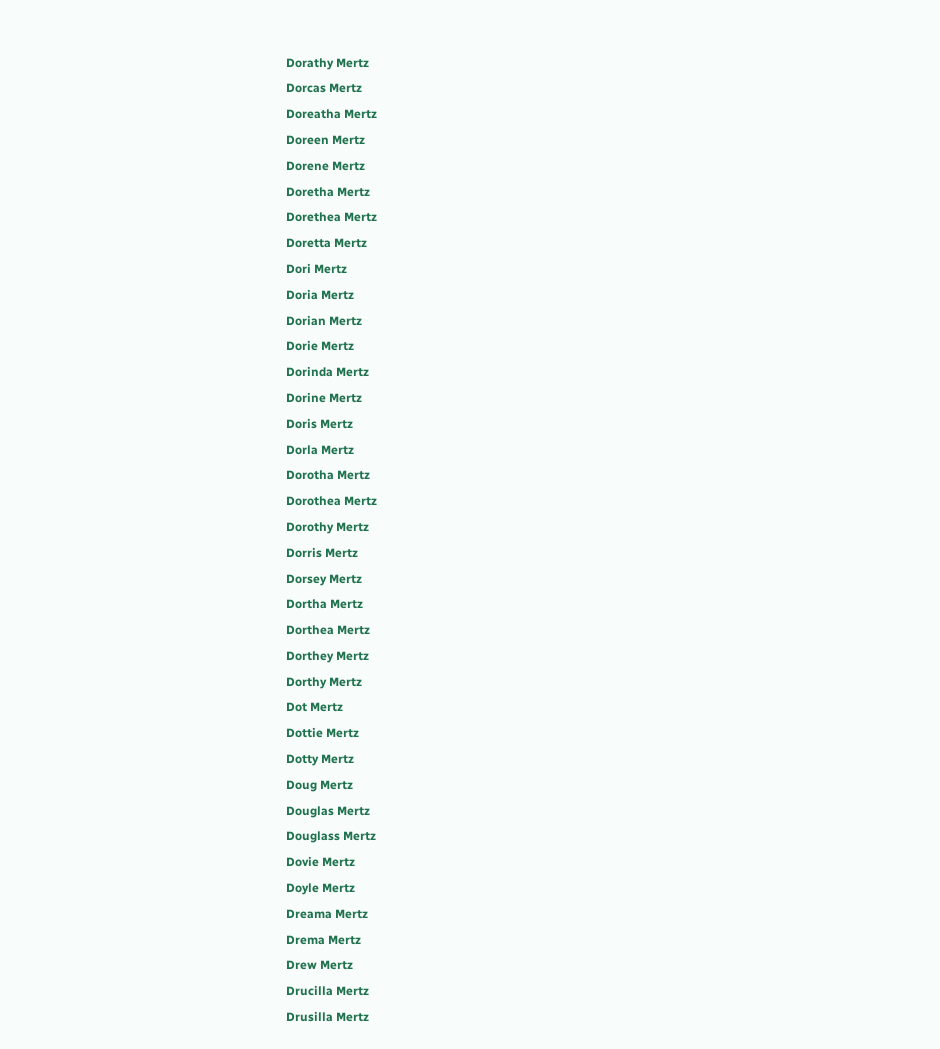Dorathy Mertz
Dorcas Mertz
Doreatha Mertz
Doreen Mertz
Dorene Mertz
Doretha Mertz
Dorethea Mertz
Doretta Mertz
Dori Mertz
Doria Mertz
Dorian Mertz
Dorie Mertz
Dorinda Mertz
Dorine Mertz
Doris Mertz
Dorla Mertz
Dorotha Mertz
Dorothea Mertz
Dorothy Mertz
Dorris Mertz
Dorsey Mertz
Dortha Mertz
Dorthea Mertz
Dorthey Mertz
Dorthy Mertz
Dot Mertz
Dottie Mertz
Dotty Mertz
Doug Mertz
Douglas Mertz
Douglass Mertz
Dovie Mertz
Doyle Mertz
Dreama Mertz
Drema Mertz
Drew Mertz
Drucilla Mertz
Drusilla Mertz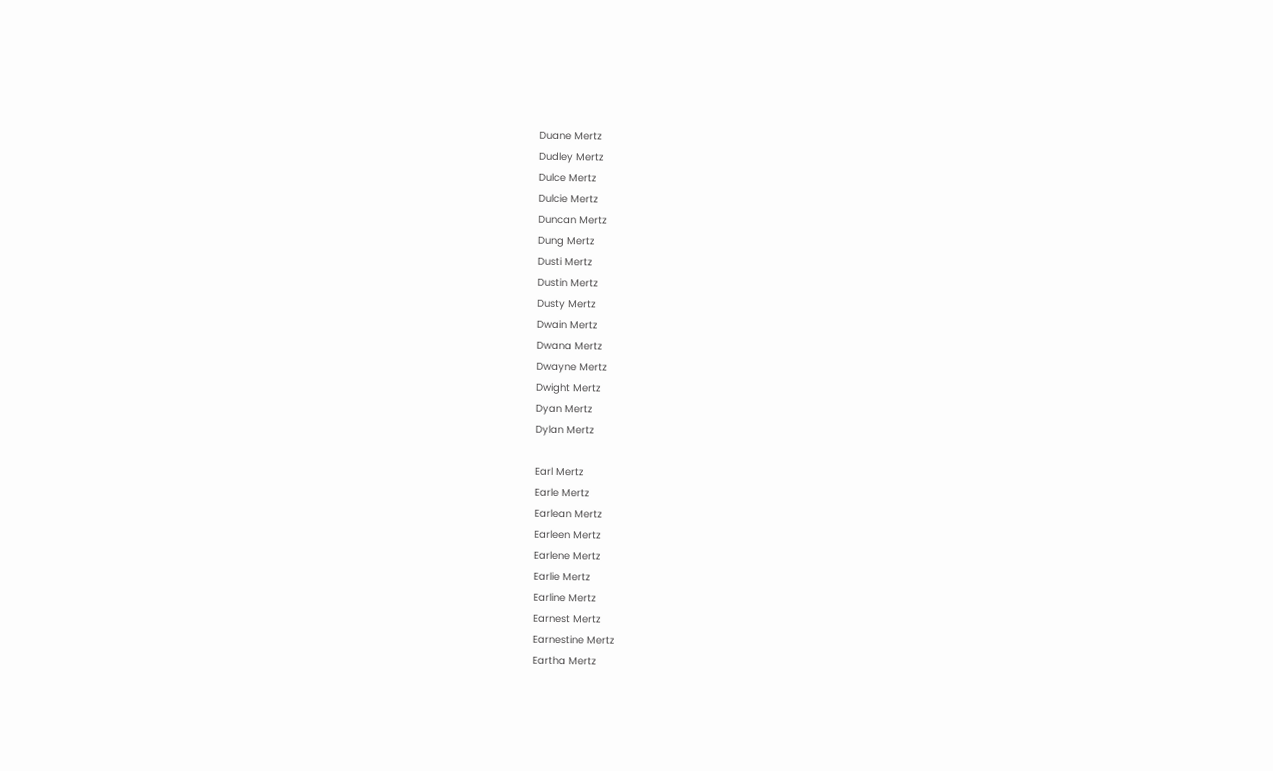Duane Mertz
Dudley Mertz
Dulce Mertz
Dulcie Mertz
Duncan Mertz
Dung Mertz
Dusti Mertz
Dustin Mertz
Dusty Mertz
Dwain Mertz
Dwana Mertz
Dwayne Mertz
Dwight Mertz
Dyan Mertz
Dylan Mertz

Earl Mertz
Earle Mertz
Earlean Mertz
Earleen Mertz
Earlene Mertz
Earlie Mertz
Earline Mertz
Earnest Mertz
Earnestine Mertz
Eartha Mertz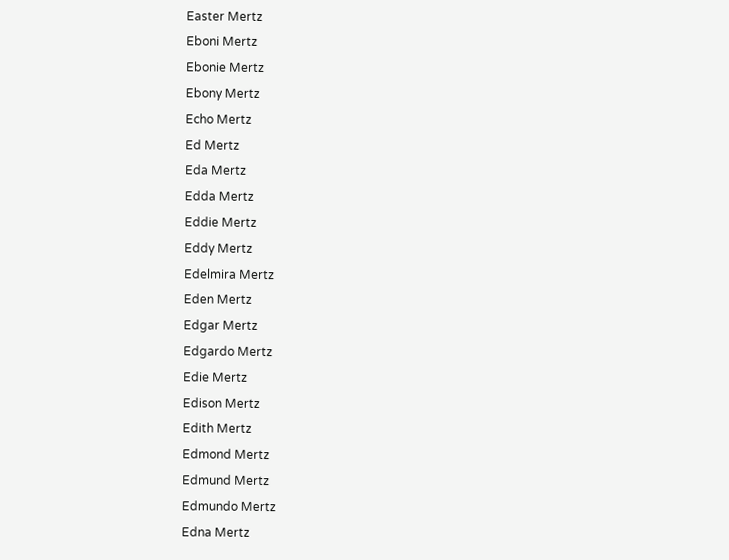Easter Mertz
Eboni Mertz
Ebonie Mertz
Ebony Mertz
Echo Mertz
Ed Mertz
Eda Mertz
Edda Mertz
Eddie Mertz
Eddy Mertz
Edelmira Mertz
Eden Mertz
Edgar Mertz
Edgardo Mertz
Edie Mertz
Edison Mertz
Edith Mertz
Edmond Mertz
Edmund Mertz
Edmundo Mertz
Edna Mertz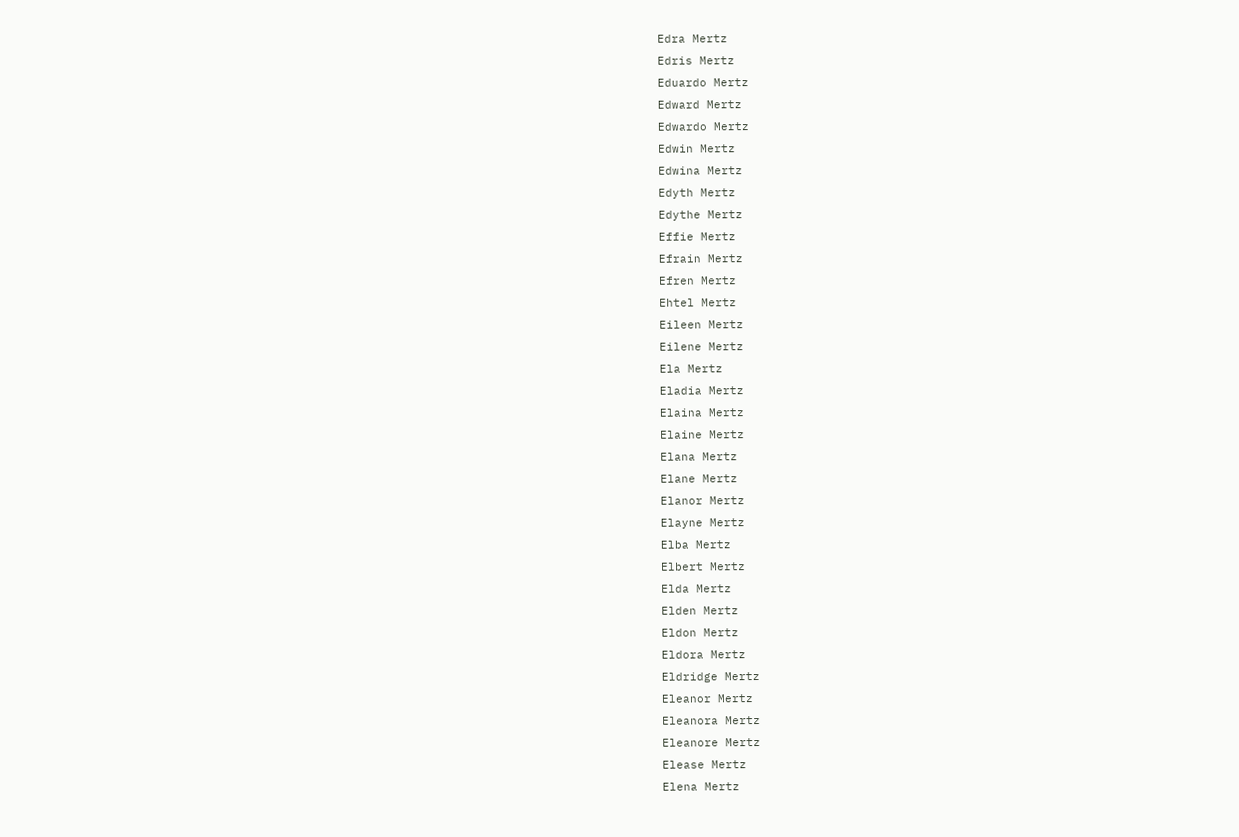Edra Mertz
Edris Mertz
Eduardo Mertz
Edward Mertz
Edwardo Mertz
Edwin Mertz
Edwina Mertz
Edyth Mertz
Edythe Mertz
Effie Mertz
Efrain Mertz
Efren Mertz
Ehtel Mertz
Eileen Mertz
Eilene Mertz
Ela Mertz
Eladia Mertz
Elaina Mertz
Elaine Mertz
Elana Mertz
Elane Mertz
Elanor Mertz
Elayne Mertz
Elba Mertz
Elbert Mertz
Elda Mertz
Elden Mertz
Eldon Mertz
Eldora Mertz
Eldridge Mertz
Eleanor Mertz
Eleanora Mertz
Eleanore Mertz
Elease Mertz
Elena Mertz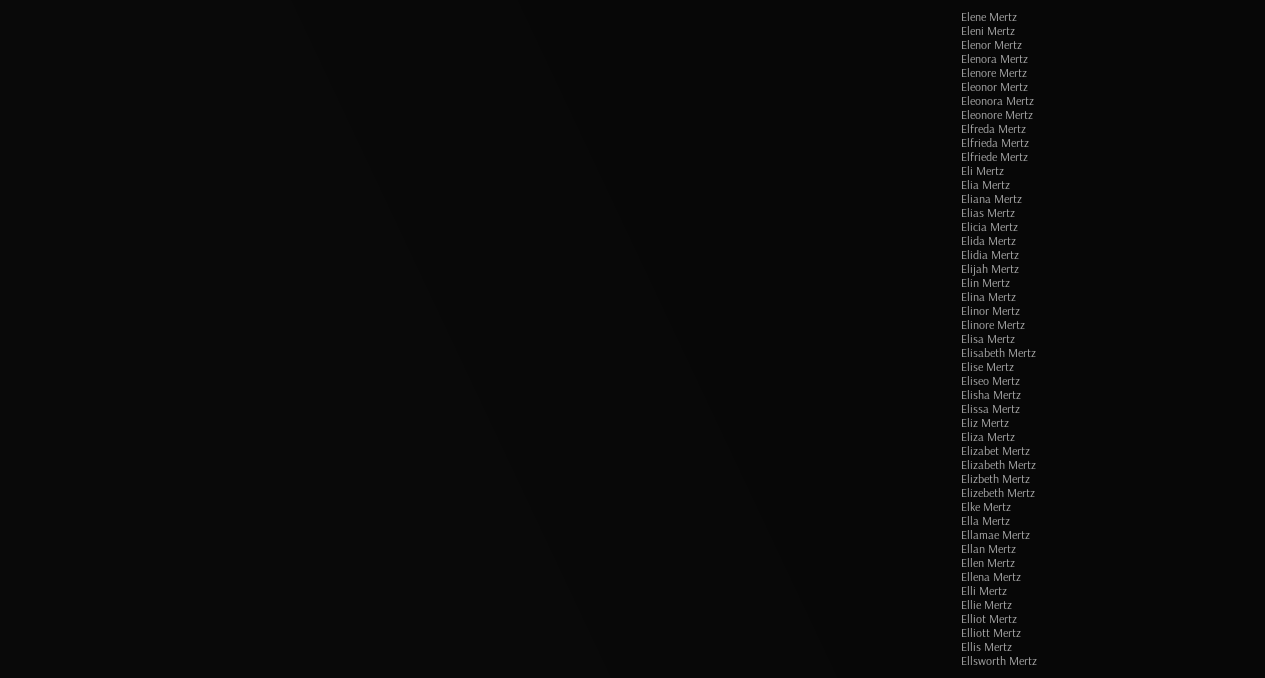Elene Mertz
Eleni Mertz
Elenor Mertz
Elenora Mertz
Elenore Mertz
Eleonor Mertz
Eleonora Mertz
Eleonore Mertz
Elfreda Mertz
Elfrieda Mertz
Elfriede Mertz
Eli Mertz
Elia Mertz
Eliana Mertz
Elias Mertz
Elicia Mertz
Elida Mertz
Elidia Mertz
Elijah Mertz
Elin Mertz
Elina Mertz
Elinor Mertz
Elinore Mertz
Elisa Mertz
Elisabeth Mertz
Elise Mertz
Eliseo Mertz
Elisha Mertz
Elissa Mertz
Eliz Mertz
Eliza Mertz
Elizabet Mertz
Elizabeth Mertz
Elizbeth Mertz
Elizebeth Mertz
Elke Mertz
Ella Mertz
Ellamae Mertz
Ellan Mertz
Ellen Mertz
Ellena Mertz
Elli Mertz
Ellie Mertz
Elliot Mertz
Elliott Mertz
Ellis Mertz
Ellsworth Mertz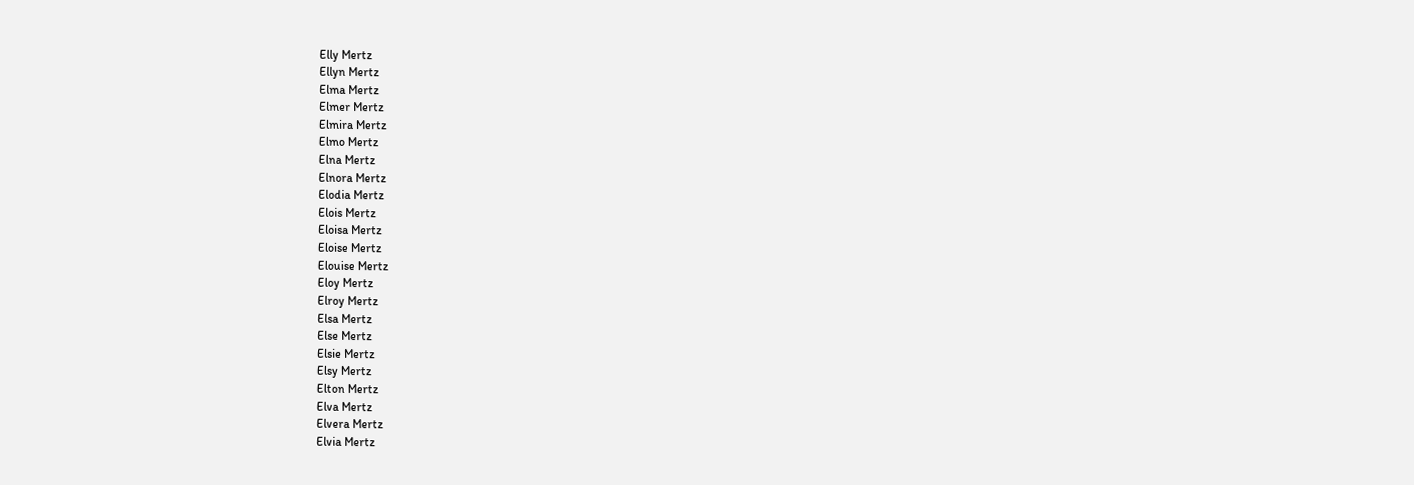Elly Mertz
Ellyn Mertz
Elma Mertz
Elmer Mertz
Elmira Mertz
Elmo Mertz
Elna Mertz
Elnora Mertz
Elodia Mertz
Elois Mertz
Eloisa Mertz
Eloise Mertz
Elouise Mertz
Eloy Mertz
Elroy Mertz
Elsa Mertz
Else Mertz
Elsie Mertz
Elsy Mertz
Elton Mertz
Elva Mertz
Elvera Mertz
Elvia Mertz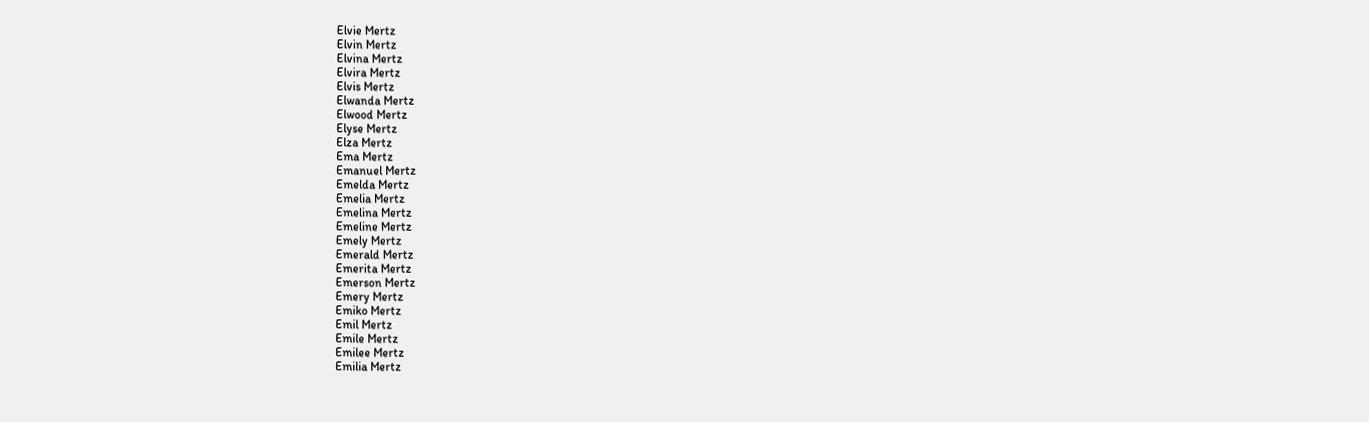Elvie Mertz
Elvin Mertz
Elvina Mertz
Elvira Mertz
Elvis Mertz
Elwanda Mertz
Elwood Mertz
Elyse Mertz
Elza Mertz
Ema Mertz
Emanuel Mertz
Emelda Mertz
Emelia Mertz
Emelina Mertz
Emeline Mertz
Emely Mertz
Emerald Mertz
Emerita Mertz
Emerson Mertz
Emery Mertz
Emiko Mertz
Emil Mertz
Emile Mertz
Emilee Mertz
Emilia Mertz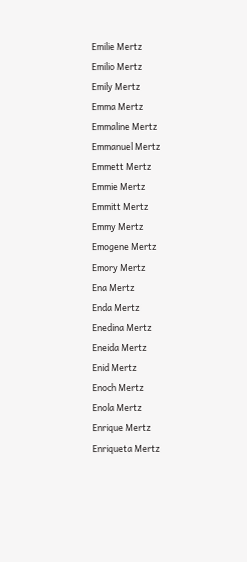Emilie Mertz
Emilio Mertz
Emily Mertz
Emma Mertz
Emmaline Mertz
Emmanuel Mertz
Emmett Mertz
Emmie Mertz
Emmitt Mertz
Emmy Mertz
Emogene Mertz
Emory Mertz
Ena Mertz
Enda Mertz
Enedina Mertz
Eneida Mertz
Enid Mertz
Enoch Mertz
Enola Mertz
Enrique Mertz
Enriqueta Mertz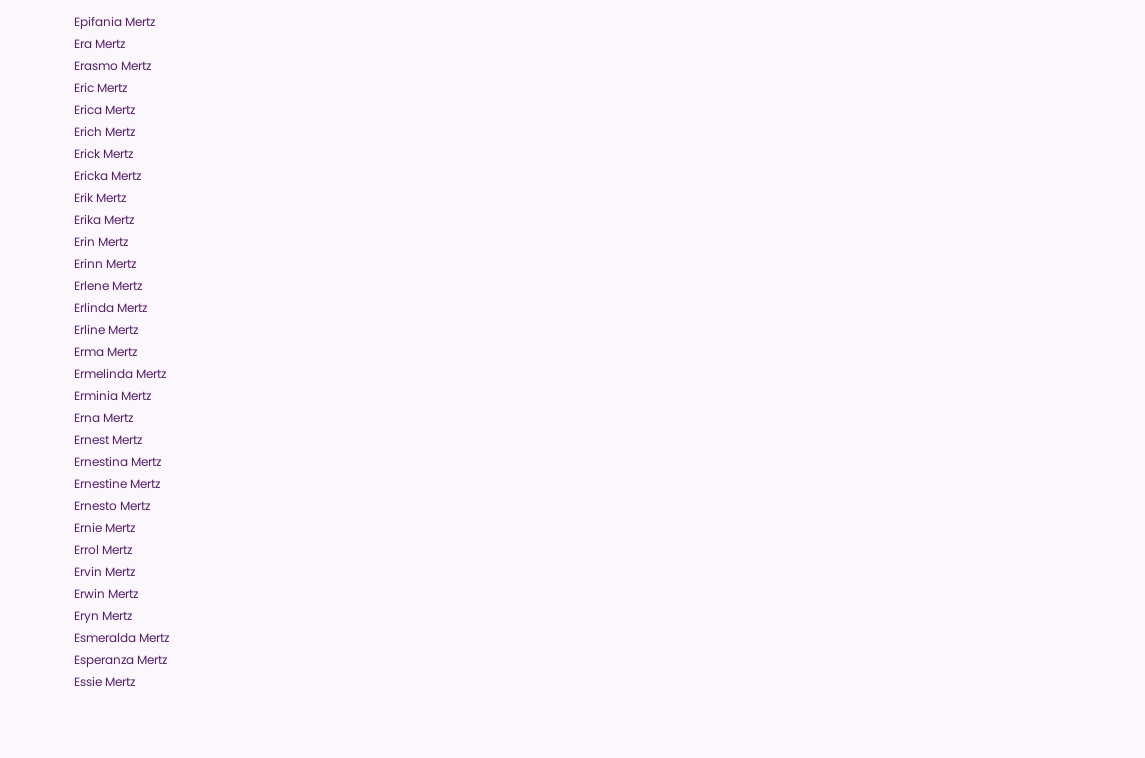Epifania Mertz
Era Mertz
Erasmo Mertz
Eric Mertz
Erica Mertz
Erich Mertz
Erick Mertz
Ericka Mertz
Erik Mertz
Erika Mertz
Erin Mertz
Erinn Mertz
Erlene Mertz
Erlinda Mertz
Erline Mertz
Erma Mertz
Ermelinda Mertz
Erminia Mertz
Erna Mertz
Ernest Mertz
Ernestina Mertz
Ernestine Mertz
Ernesto Mertz
Ernie Mertz
Errol Mertz
Ervin Mertz
Erwin Mertz
Eryn Mertz
Esmeralda Mertz
Esperanza Mertz
Essie Mertz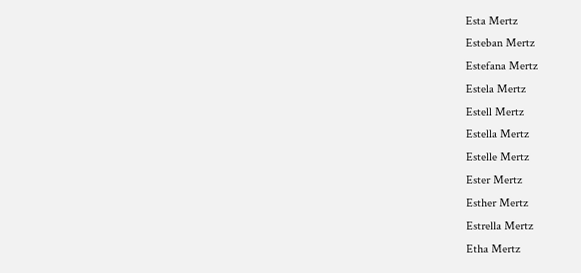Esta Mertz
Esteban Mertz
Estefana Mertz
Estela Mertz
Estell Mertz
Estella Mertz
Estelle Mertz
Ester Mertz
Esther Mertz
Estrella Mertz
Etha Mertz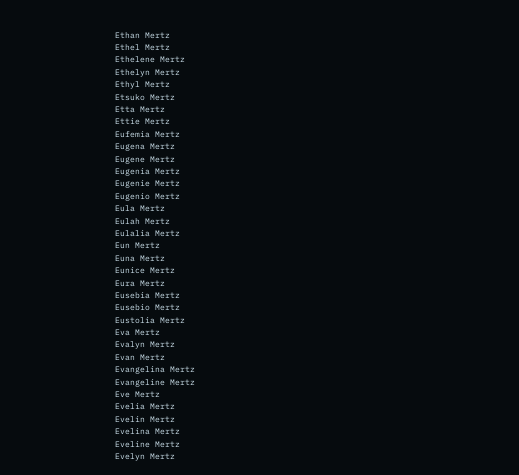Ethan Mertz
Ethel Mertz
Ethelene Mertz
Ethelyn Mertz
Ethyl Mertz
Etsuko Mertz
Etta Mertz
Ettie Mertz
Eufemia Mertz
Eugena Mertz
Eugene Mertz
Eugenia Mertz
Eugenie Mertz
Eugenio Mertz
Eula Mertz
Eulah Mertz
Eulalia Mertz
Eun Mertz
Euna Mertz
Eunice Mertz
Eura Mertz
Eusebia Mertz
Eusebio Mertz
Eustolia Mertz
Eva Mertz
Evalyn Mertz
Evan Mertz
Evangelina Mertz
Evangeline Mertz
Eve Mertz
Evelia Mertz
Evelin Mertz
Evelina Mertz
Eveline Mertz
Evelyn Mertz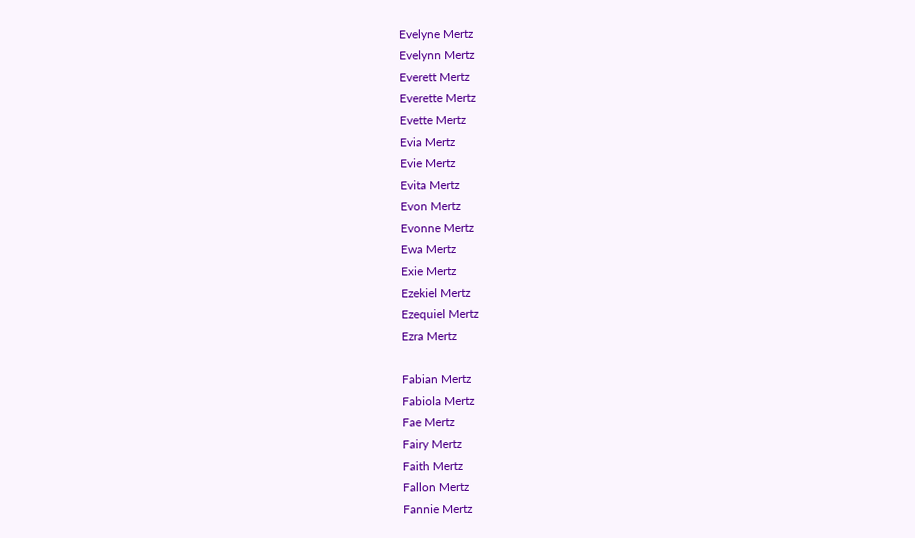Evelyne Mertz
Evelynn Mertz
Everett Mertz
Everette Mertz
Evette Mertz
Evia Mertz
Evie Mertz
Evita Mertz
Evon Mertz
Evonne Mertz
Ewa Mertz
Exie Mertz
Ezekiel Mertz
Ezequiel Mertz
Ezra Mertz

Fabian Mertz
Fabiola Mertz
Fae Mertz
Fairy Mertz
Faith Mertz
Fallon Mertz
Fannie Mertz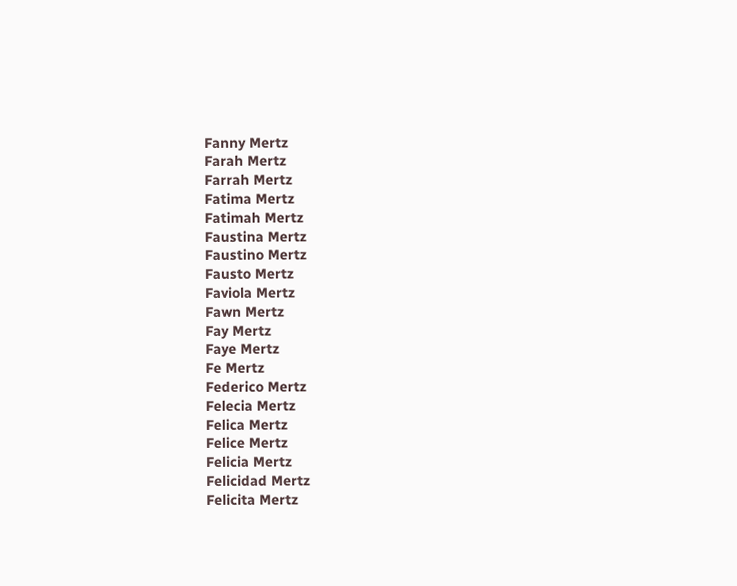Fanny Mertz
Farah Mertz
Farrah Mertz
Fatima Mertz
Fatimah Mertz
Faustina Mertz
Faustino Mertz
Fausto Mertz
Faviola Mertz
Fawn Mertz
Fay Mertz
Faye Mertz
Fe Mertz
Federico Mertz
Felecia Mertz
Felica Mertz
Felice Mertz
Felicia Mertz
Felicidad Mertz
Felicita Mertz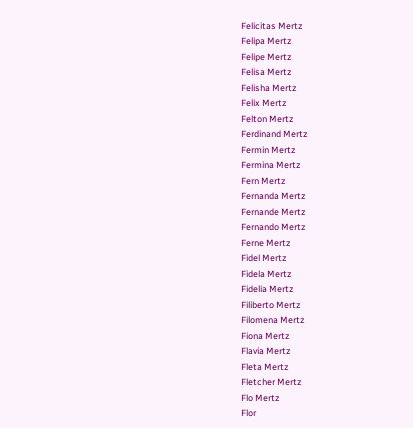Felicitas Mertz
Felipa Mertz
Felipe Mertz
Felisa Mertz
Felisha Mertz
Felix Mertz
Felton Mertz
Ferdinand Mertz
Fermin Mertz
Fermina Mertz
Fern Mertz
Fernanda Mertz
Fernande Mertz
Fernando Mertz
Ferne Mertz
Fidel Mertz
Fidela Mertz
Fidelia Mertz
Filiberto Mertz
Filomena Mertz
Fiona Mertz
Flavia Mertz
Fleta Mertz
Fletcher Mertz
Flo Mertz
Flor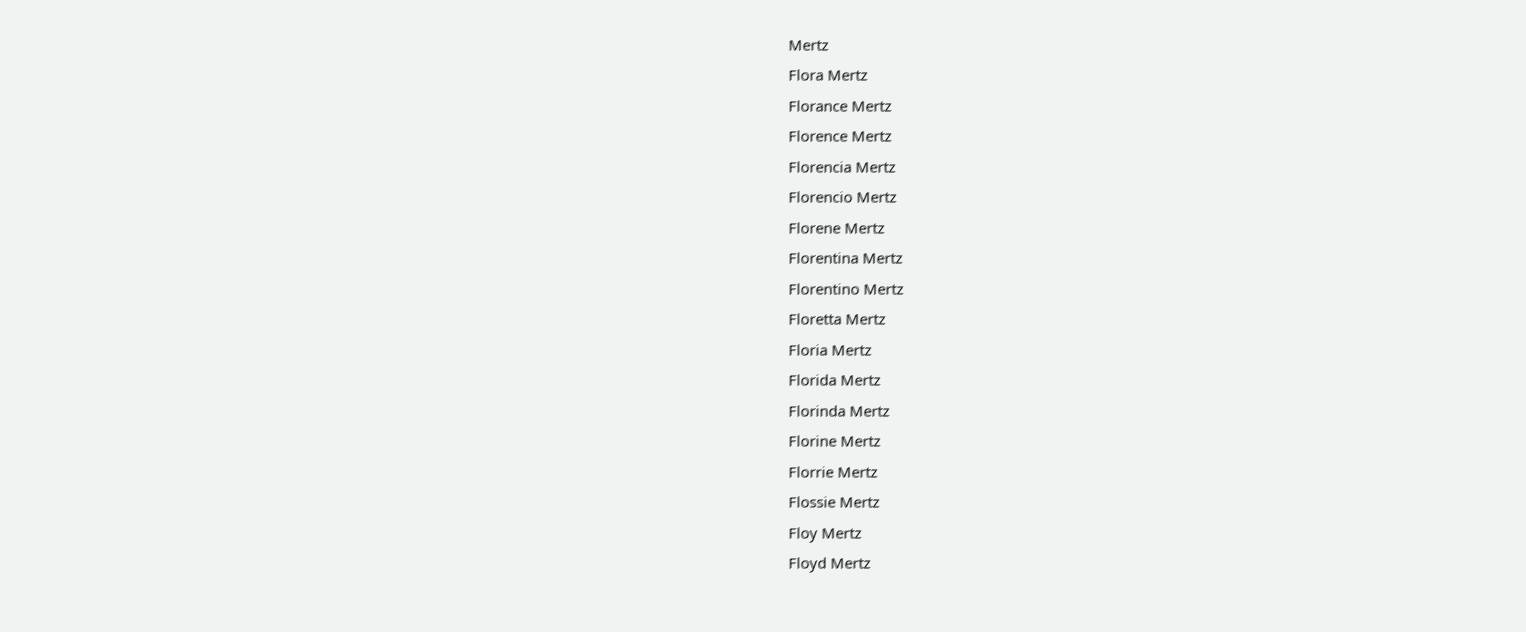Mertz
Flora Mertz
Florance Mertz
Florence Mertz
Florencia Mertz
Florencio Mertz
Florene Mertz
Florentina Mertz
Florentino Mertz
Floretta Mertz
Floria Mertz
Florida Mertz
Florinda Mertz
Florine Mertz
Florrie Mertz
Flossie Mertz
Floy Mertz
Floyd Mertz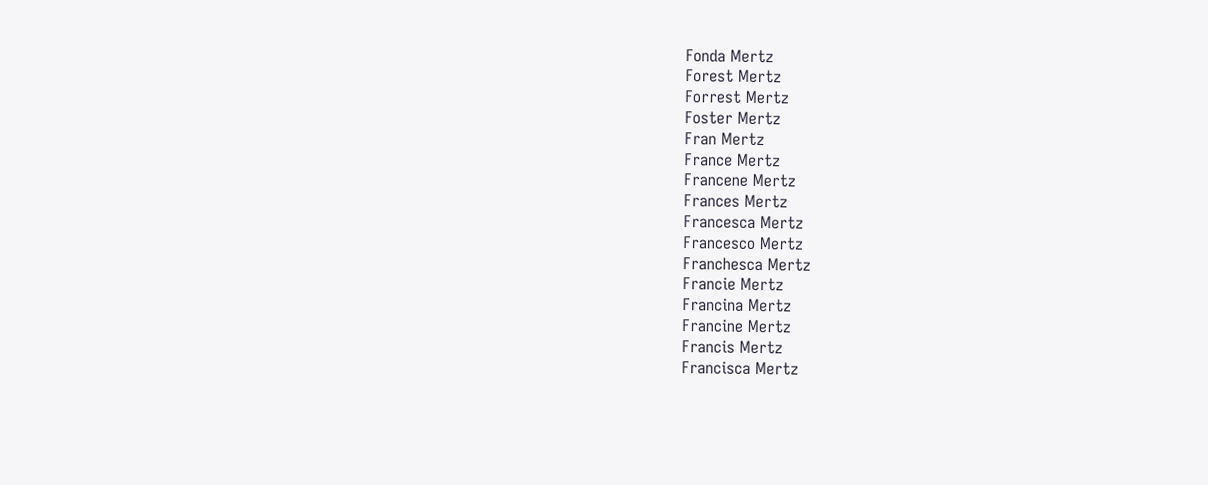Fonda Mertz
Forest Mertz
Forrest Mertz
Foster Mertz
Fran Mertz
France Mertz
Francene Mertz
Frances Mertz
Francesca Mertz
Francesco Mertz
Franchesca Mertz
Francie Mertz
Francina Mertz
Francine Mertz
Francis Mertz
Francisca Mertz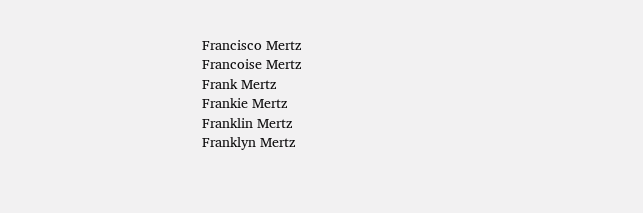Francisco Mertz
Francoise Mertz
Frank Mertz
Frankie Mertz
Franklin Mertz
Franklyn Mertz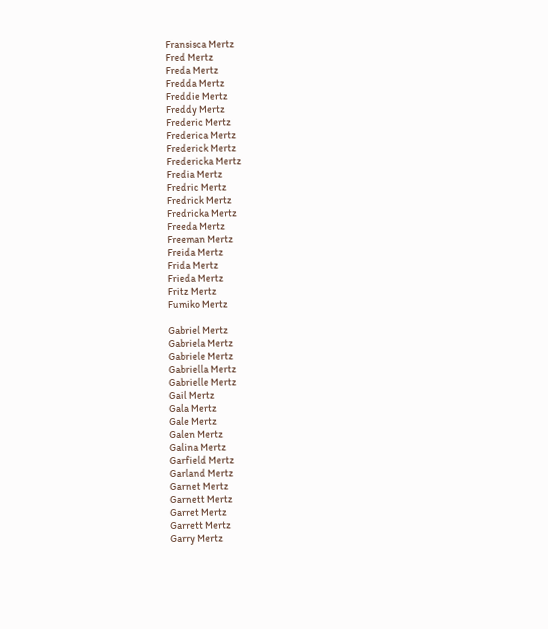Fransisca Mertz
Fred Mertz
Freda Mertz
Fredda Mertz
Freddie Mertz
Freddy Mertz
Frederic Mertz
Frederica Mertz
Frederick Mertz
Fredericka Mertz
Fredia Mertz
Fredric Mertz
Fredrick Mertz
Fredricka Mertz
Freeda Mertz
Freeman Mertz
Freida Mertz
Frida Mertz
Frieda Mertz
Fritz Mertz
Fumiko Mertz

Gabriel Mertz
Gabriela Mertz
Gabriele Mertz
Gabriella Mertz
Gabrielle Mertz
Gail Mertz
Gala Mertz
Gale Mertz
Galen Mertz
Galina Mertz
Garfield Mertz
Garland Mertz
Garnet Mertz
Garnett Mertz
Garret Mertz
Garrett Mertz
Garry Mertz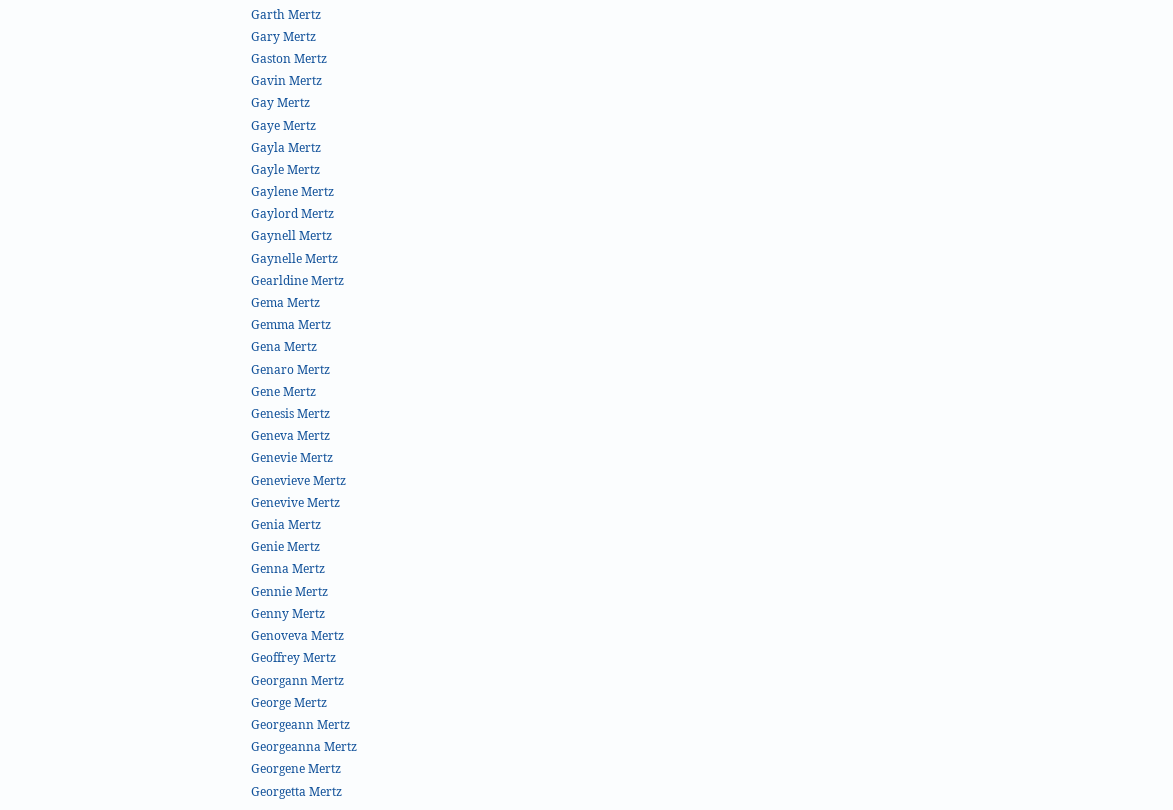Garth Mertz
Gary Mertz
Gaston Mertz
Gavin Mertz
Gay Mertz
Gaye Mertz
Gayla Mertz
Gayle Mertz
Gaylene Mertz
Gaylord Mertz
Gaynell Mertz
Gaynelle Mertz
Gearldine Mertz
Gema Mertz
Gemma Mertz
Gena Mertz
Genaro Mertz
Gene Mertz
Genesis Mertz
Geneva Mertz
Genevie Mertz
Genevieve Mertz
Genevive Mertz
Genia Mertz
Genie Mertz
Genna Mertz
Gennie Mertz
Genny Mertz
Genoveva Mertz
Geoffrey Mertz
Georgann Mertz
George Mertz
Georgeann Mertz
Georgeanna Mertz
Georgene Mertz
Georgetta Mertz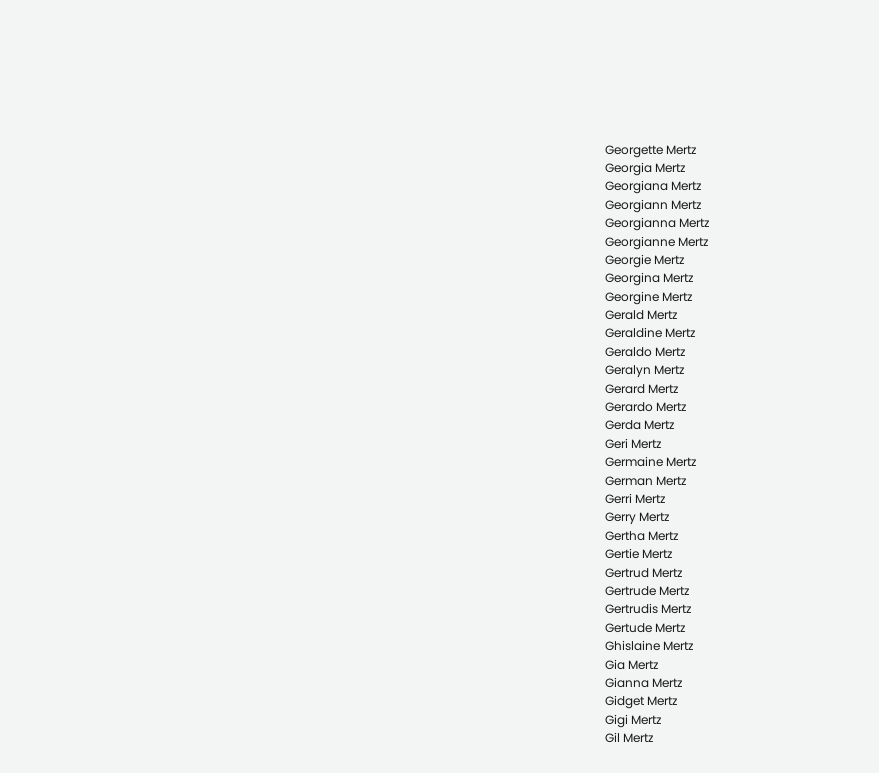Georgette Mertz
Georgia Mertz
Georgiana Mertz
Georgiann Mertz
Georgianna Mertz
Georgianne Mertz
Georgie Mertz
Georgina Mertz
Georgine Mertz
Gerald Mertz
Geraldine Mertz
Geraldo Mertz
Geralyn Mertz
Gerard Mertz
Gerardo Mertz
Gerda Mertz
Geri Mertz
Germaine Mertz
German Mertz
Gerri Mertz
Gerry Mertz
Gertha Mertz
Gertie Mertz
Gertrud Mertz
Gertrude Mertz
Gertrudis Mertz
Gertude Mertz
Ghislaine Mertz
Gia Mertz
Gianna Mertz
Gidget Mertz
Gigi Mertz
Gil Mertz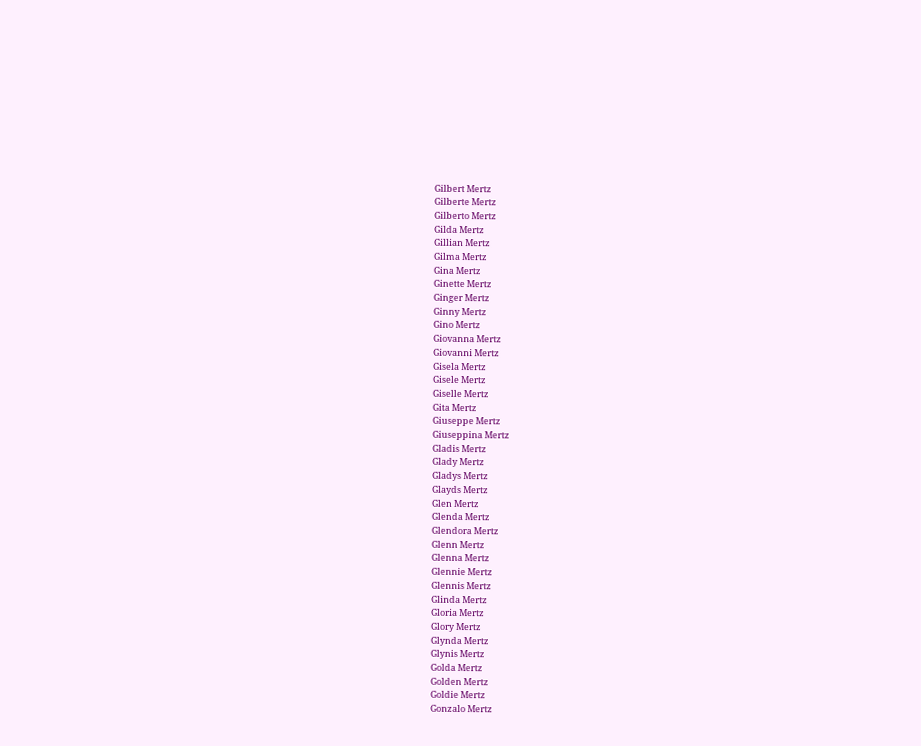Gilbert Mertz
Gilberte Mertz
Gilberto Mertz
Gilda Mertz
Gillian Mertz
Gilma Mertz
Gina Mertz
Ginette Mertz
Ginger Mertz
Ginny Mertz
Gino Mertz
Giovanna Mertz
Giovanni Mertz
Gisela Mertz
Gisele Mertz
Giselle Mertz
Gita Mertz
Giuseppe Mertz
Giuseppina Mertz
Gladis Mertz
Glady Mertz
Gladys Mertz
Glayds Mertz
Glen Mertz
Glenda Mertz
Glendora Mertz
Glenn Mertz
Glenna Mertz
Glennie Mertz
Glennis Mertz
Glinda Mertz
Gloria Mertz
Glory Mertz
Glynda Mertz
Glynis Mertz
Golda Mertz
Golden Mertz
Goldie Mertz
Gonzalo Mertz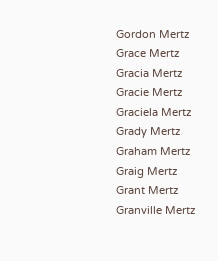Gordon Mertz
Grace Mertz
Gracia Mertz
Gracie Mertz
Graciela Mertz
Grady Mertz
Graham Mertz
Graig Mertz
Grant Mertz
Granville Mertz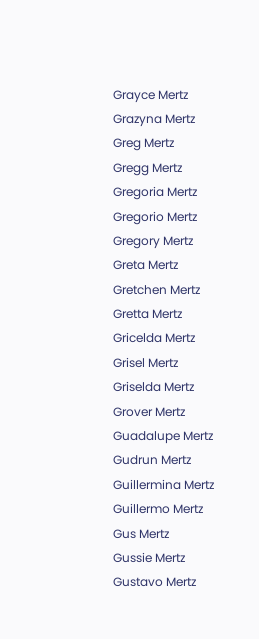Grayce Mertz
Grazyna Mertz
Greg Mertz
Gregg Mertz
Gregoria Mertz
Gregorio Mertz
Gregory Mertz
Greta Mertz
Gretchen Mertz
Gretta Mertz
Gricelda Mertz
Grisel Mertz
Griselda Mertz
Grover Mertz
Guadalupe Mertz
Gudrun Mertz
Guillermina Mertz
Guillermo Mertz
Gus Mertz
Gussie Mertz
Gustavo Mertz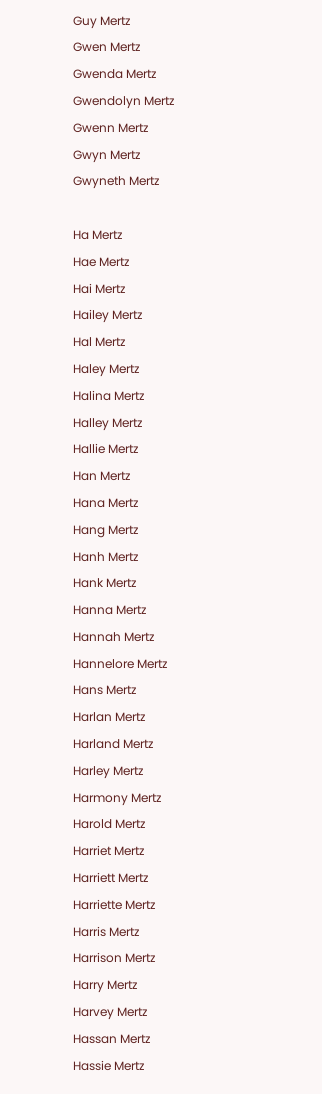Guy Mertz
Gwen Mertz
Gwenda Mertz
Gwendolyn Mertz
Gwenn Mertz
Gwyn Mertz
Gwyneth Mertz

Ha Mertz
Hae Mertz
Hai Mertz
Hailey Mertz
Hal Mertz
Haley Mertz
Halina Mertz
Halley Mertz
Hallie Mertz
Han Mertz
Hana Mertz
Hang Mertz
Hanh Mertz
Hank Mertz
Hanna Mertz
Hannah Mertz
Hannelore Mertz
Hans Mertz
Harlan Mertz
Harland Mertz
Harley Mertz
Harmony Mertz
Harold Mertz
Harriet Mertz
Harriett Mertz
Harriette Mertz
Harris Mertz
Harrison Mertz
Harry Mertz
Harvey Mertz
Hassan Mertz
Hassie Mertz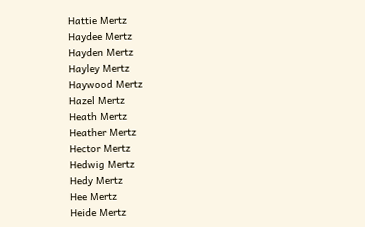Hattie Mertz
Haydee Mertz
Hayden Mertz
Hayley Mertz
Haywood Mertz
Hazel Mertz
Heath Mertz
Heather Mertz
Hector Mertz
Hedwig Mertz
Hedy Mertz
Hee Mertz
Heide Mertz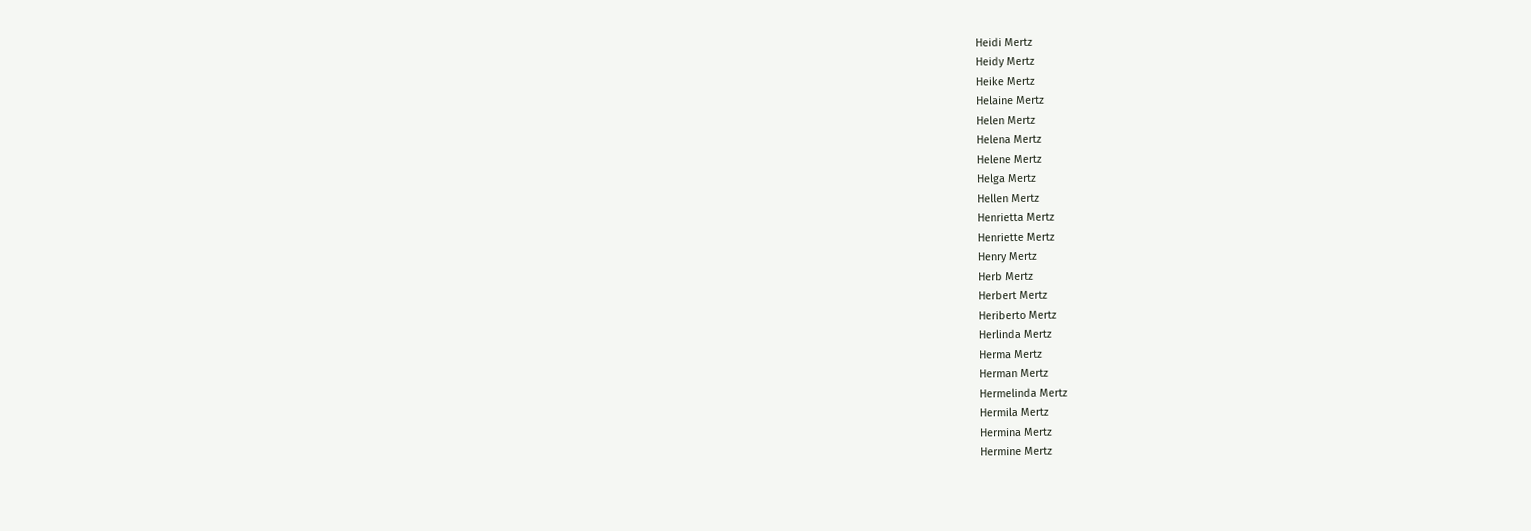Heidi Mertz
Heidy Mertz
Heike Mertz
Helaine Mertz
Helen Mertz
Helena Mertz
Helene Mertz
Helga Mertz
Hellen Mertz
Henrietta Mertz
Henriette Mertz
Henry Mertz
Herb Mertz
Herbert Mertz
Heriberto Mertz
Herlinda Mertz
Herma Mertz
Herman Mertz
Hermelinda Mertz
Hermila Mertz
Hermina Mertz
Hermine Mertz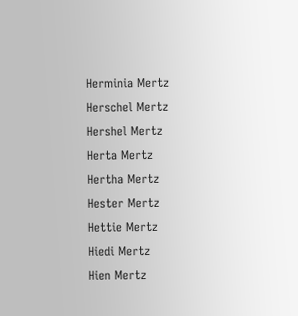Herminia Mertz
Herschel Mertz
Hershel Mertz
Herta Mertz
Hertha Mertz
Hester Mertz
Hettie Mertz
Hiedi Mertz
Hien Mertz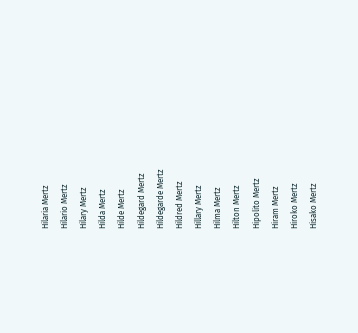Hilaria Mertz
Hilario Mertz
Hilary Mertz
Hilda Mertz
Hilde Mertz
Hildegard Mertz
Hildegarde Mertz
Hildred Mertz
Hillary Mertz
Hilma Mertz
Hilton Mertz
Hipolito Mertz
Hiram Mertz
Hiroko Mertz
Hisako Mertz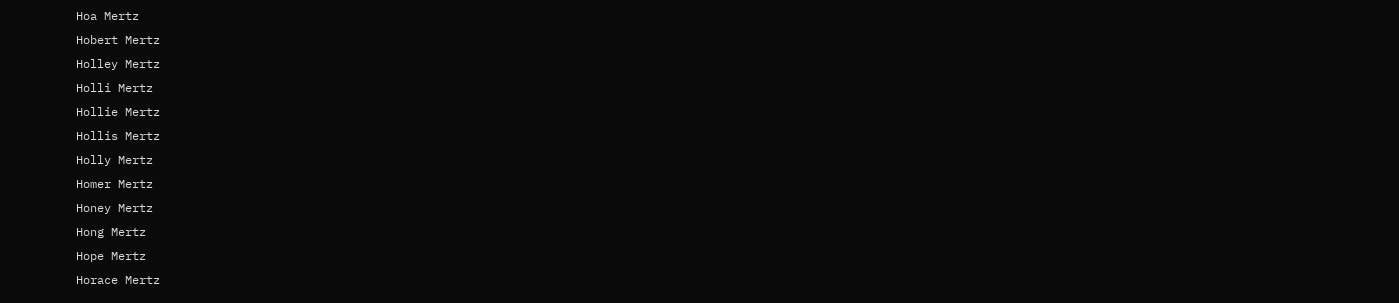Hoa Mertz
Hobert Mertz
Holley Mertz
Holli Mertz
Hollie Mertz
Hollis Mertz
Holly Mertz
Homer Mertz
Honey Mertz
Hong Mertz
Hope Mertz
Horace Mertz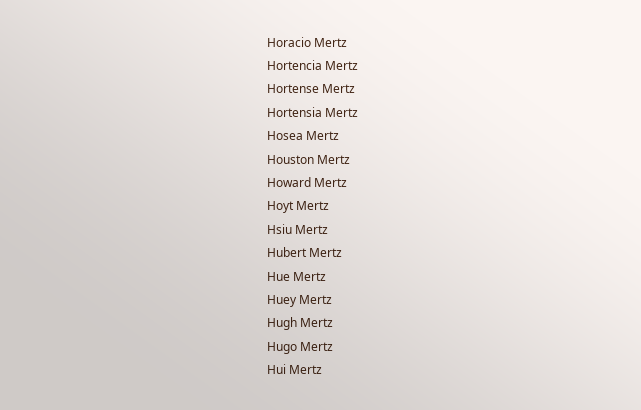Horacio Mertz
Hortencia Mertz
Hortense Mertz
Hortensia Mertz
Hosea Mertz
Houston Mertz
Howard Mertz
Hoyt Mertz
Hsiu Mertz
Hubert Mertz
Hue Mertz
Huey Mertz
Hugh Mertz
Hugo Mertz
Hui Mertz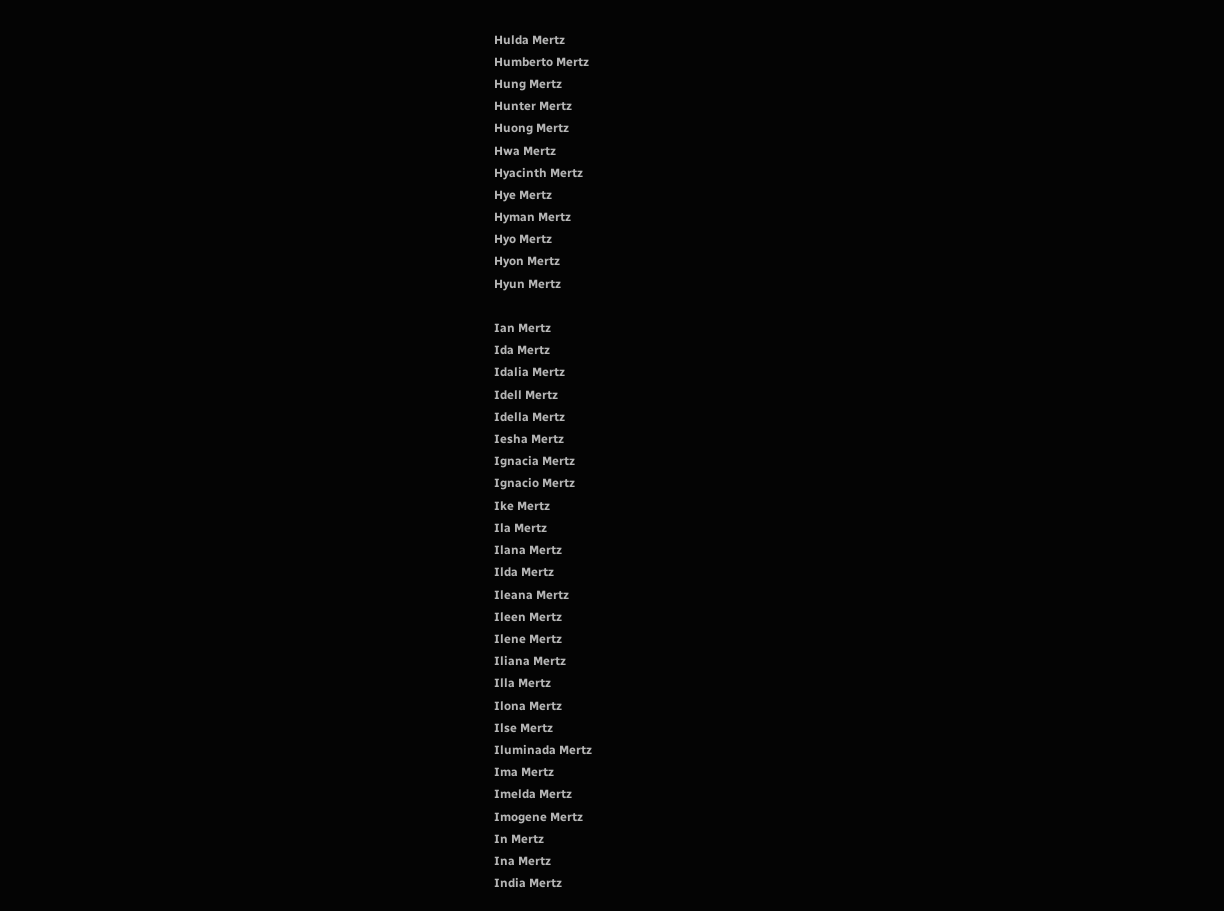Hulda Mertz
Humberto Mertz
Hung Mertz
Hunter Mertz
Huong Mertz
Hwa Mertz
Hyacinth Mertz
Hye Mertz
Hyman Mertz
Hyo Mertz
Hyon Mertz
Hyun Mertz

Ian Mertz
Ida Mertz
Idalia Mertz
Idell Mertz
Idella Mertz
Iesha Mertz
Ignacia Mertz
Ignacio Mertz
Ike Mertz
Ila Mertz
Ilana Mertz
Ilda Mertz
Ileana Mertz
Ileen Mertz
Ilene Mertz
Iliana Mertz
Illa Mertz
Ilona Mertz
Ilse Mertz
Iluminada Mertz
Ima Mertz
Imelda Mertz
Imogene Mertz
In Mertz
Ina Mertz
India Mertz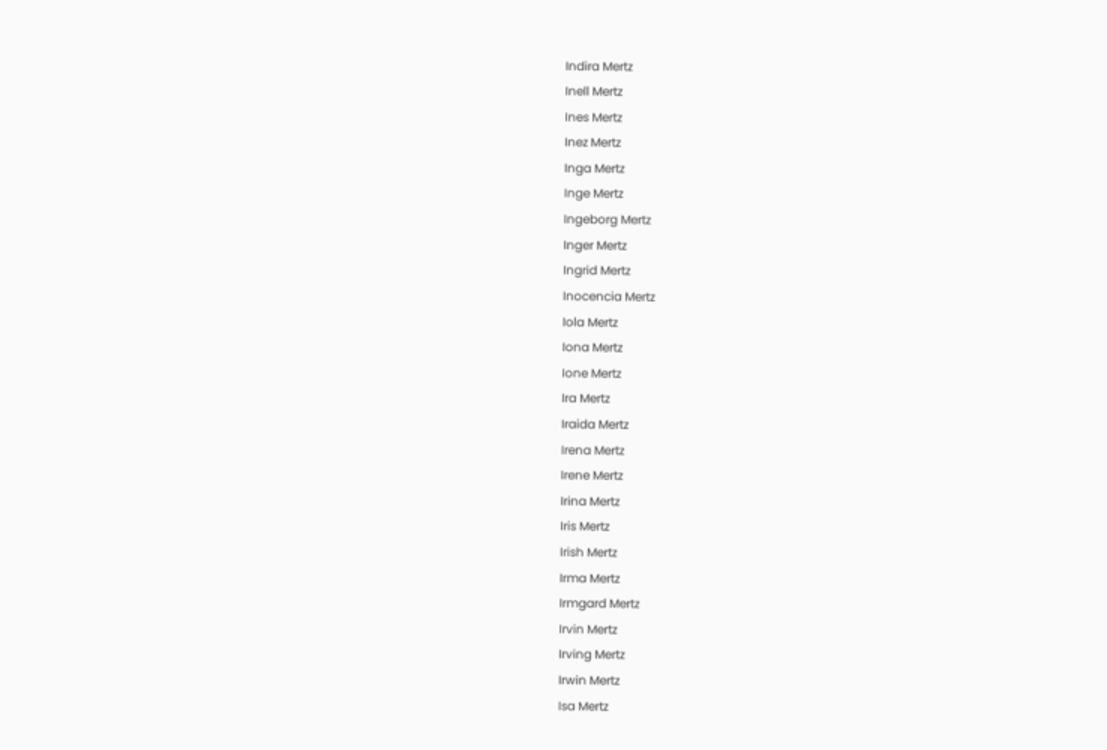Indira Mertz
Inell Mertz
Ines Mertz
Inez Mertz
Inga Mertz
Inge Mertz
Ingeborg Mertz
Inger Mertz
Ingrid Mertz
Inocencia Mertz
Iola Mertz
Iona Mertz
Ione Mertz
Ira Mertz
Iraida Mertz
Irena Mertz
Irene Mertz
Irina Mertz
Iris Mertz
Irish Mertz
Irma Mertz
Irmgard Mertz
Irvin Mertz
Irving Mertz
Irwin Mertz
Isa Mertz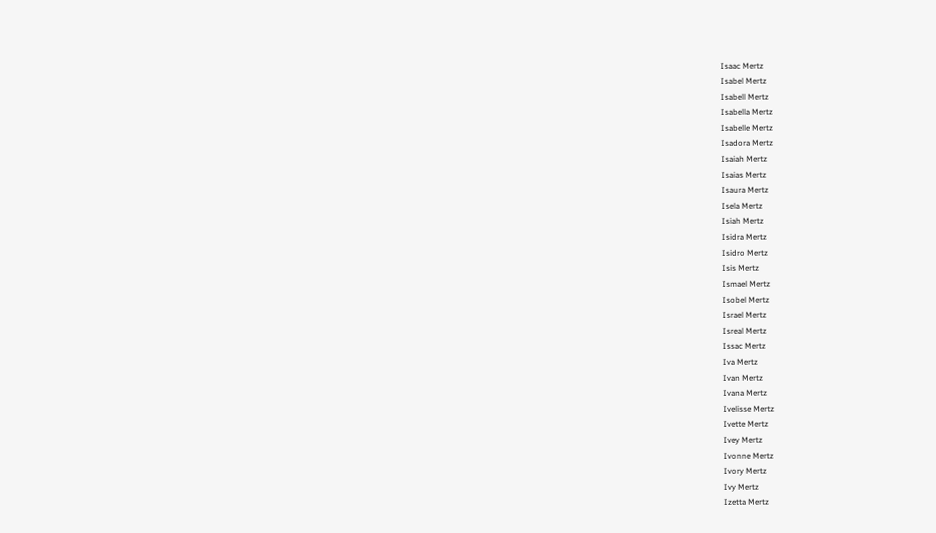Isaac Mertz
Isabel Mertz
Isabell Mertz
Isabella Mertz
Isabelle Mertz
Isadora Mertz
Isaiah Mertz
Isaias Mertz
Isaura Mertz
Isela Mertz
Isiah Mertz
Isidra Mertz
Isidro Mertz
Isis Mertz
Ismael Mertz
Isobel Mertz
Israel Mertz
Isreal Mertz
Issac Mertz
Iva Mertz
Ivan Mertz
Ivana Mertz
Ivelisse Mertz
Ivette Mertz
Ivey Mertz
Ivonne Mertz
Ivory Mertz
Ivy Mertz
Izetta Mertz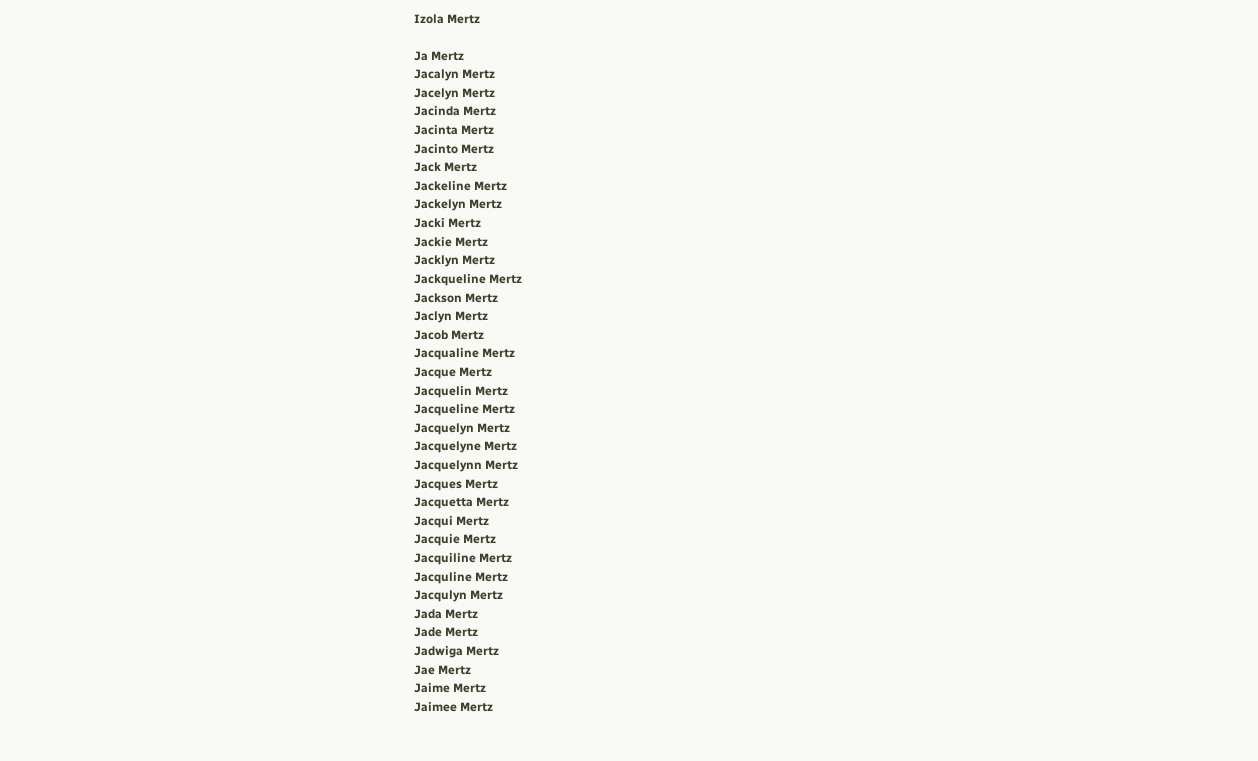Izola Mertz

Ja Mertz
Jacalyn Mertz
Jacelyn Mertz
Jacinda Mertz
Jacinta Mertz
Jacinto Mertz
Jack Mertz
Jackeline Mertz
Jackelyn Mertz
Jacki Mertz
Jackie Mertz
Jacklyn Mertz
Jackqueline Mertz
Jackson Mertz
Jaclyn Mertz
Jacob Mertz
Jacqualine Mertz
Jacque Mertz
Jacquelin Mertz
Jacqueline Mertz
Jacquelyn Mertz
Jacquelyne Mertz
Jacquelynn Mertz
Jacques Mertz
Jacquetta Mertz
Jacqui Mertz
Jacquie Mertz
Jacquiline Mertz
Jacquline Mertz
Jacqulyn Mertz
Jada Mertz
Jade Mertz
Jadwiga Mertz
Jae Mertz
Jaime Mertz
Jaimee Mertz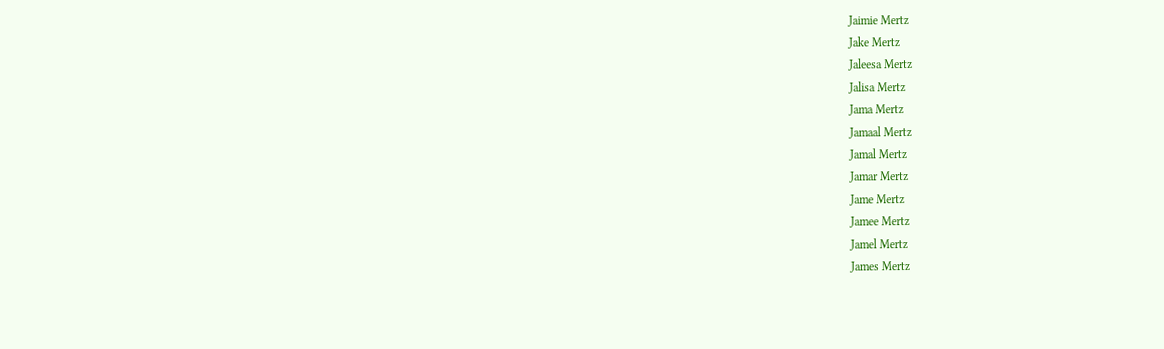Jaimie Mertz
Jake Mertz
Jaleesa Mertz
Jalisa Mertz
Jama Mertz
Jamaal Mertz
Jamal Mertz
Jamar Mertz
Jame Mertz
Jamee Mertz
Jamel Mertz
James Mertz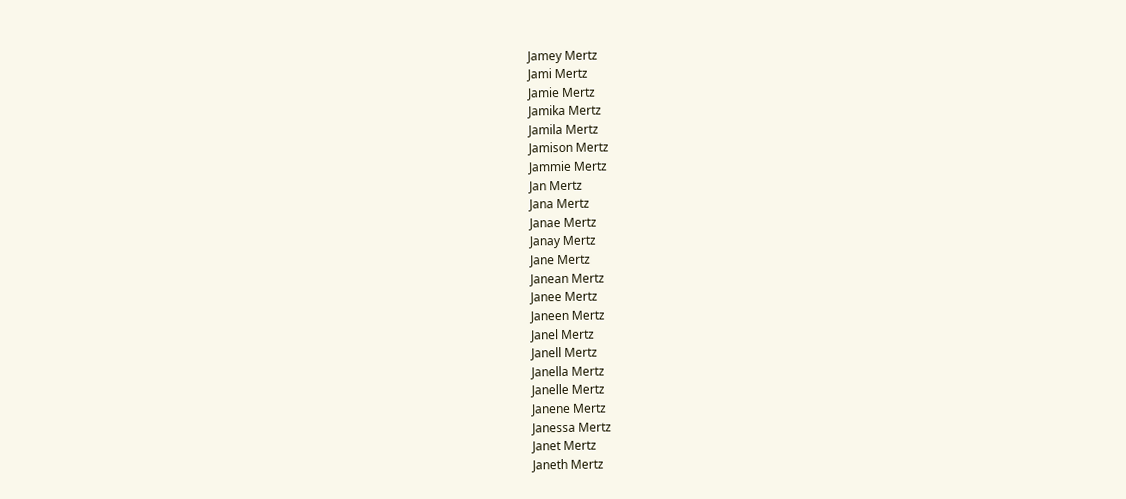Jamey Mertz
Jami Mertz
Jamie Mertz
Jamika Mertz
Jamila Mertz
Jamison Mertz
Jammie Mertz
Jan Mertz
Jana Mertz
Janae Mertz
Janay Mertz
Jane Mertz
Janean Mertz
Janee Mertz
Janeen Mertz
Janel Mertz
Janell Mertz
Janella Mertz
Janelle Mertz
Janene Mertz
Janessa Mertz
Janet Mertz
Janeth Mertz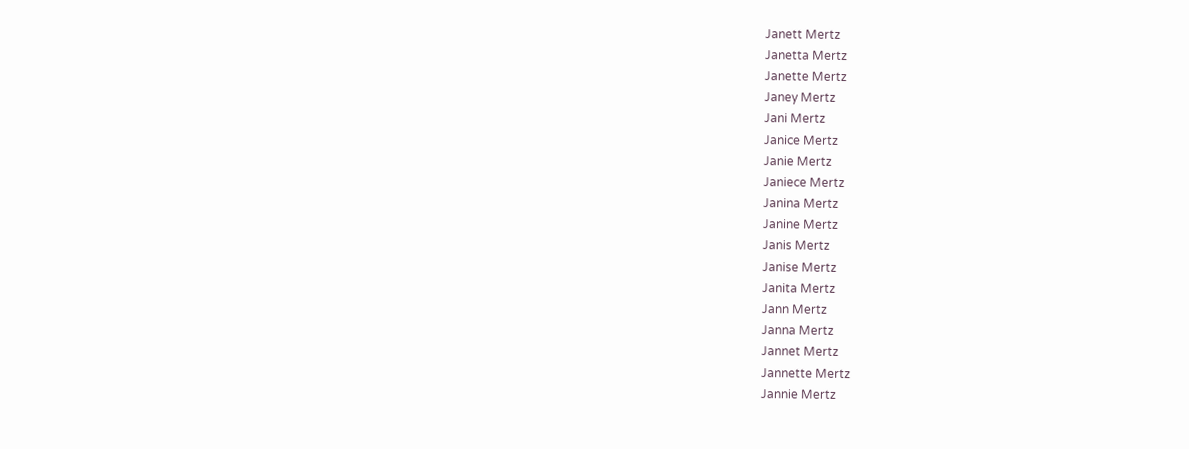Janett Mertz
Janetta Mertz
Janette Mertz
Janey Mertz
Jani Mertz
Janice Mertz
Janie Mertz
Janiece Mertz
Janina Mertz
Janine Mertz
Janis Mertz
Janise Mertz
Janita Mertz
Jann Mertz
Janna Mertz
Jannet Mertz
Jannette Mertz
Jannie Mertz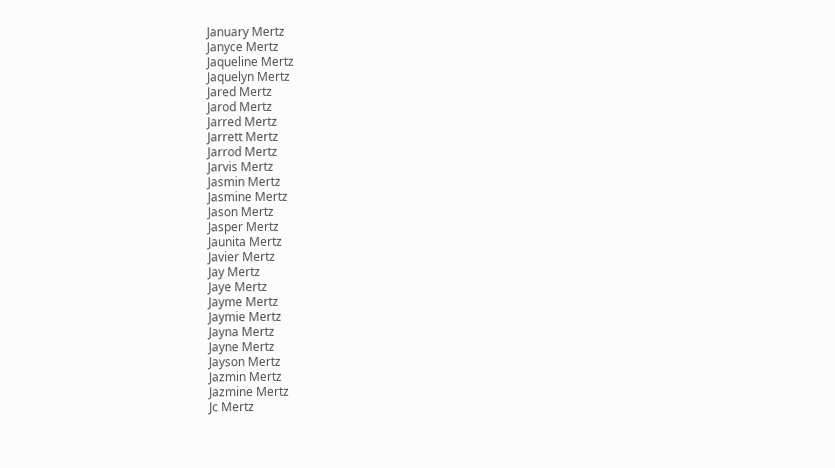January Mertz
Janyce Mertz
Jaqueline Mertz
Jaquelyn Mertz
Jared Mertz
Jarod Mertz
Jarred Mertz
Jarrett Mertz
Jarrod Mertz
Jarvis Mertz
Jasmin Mertz
Jasmine Mertz
Jason Mertz
Jasper Mertz
Jaunita Mertz
Javier Mertz
Jay Mertz
Jaye Mertz
Jayme Mertz
Jaymie Mertz
Jayna Mertz
Jayne Mertz
Jayson Mertz
Jazmin Mertz
Jazmine Mertz
Jc Mertz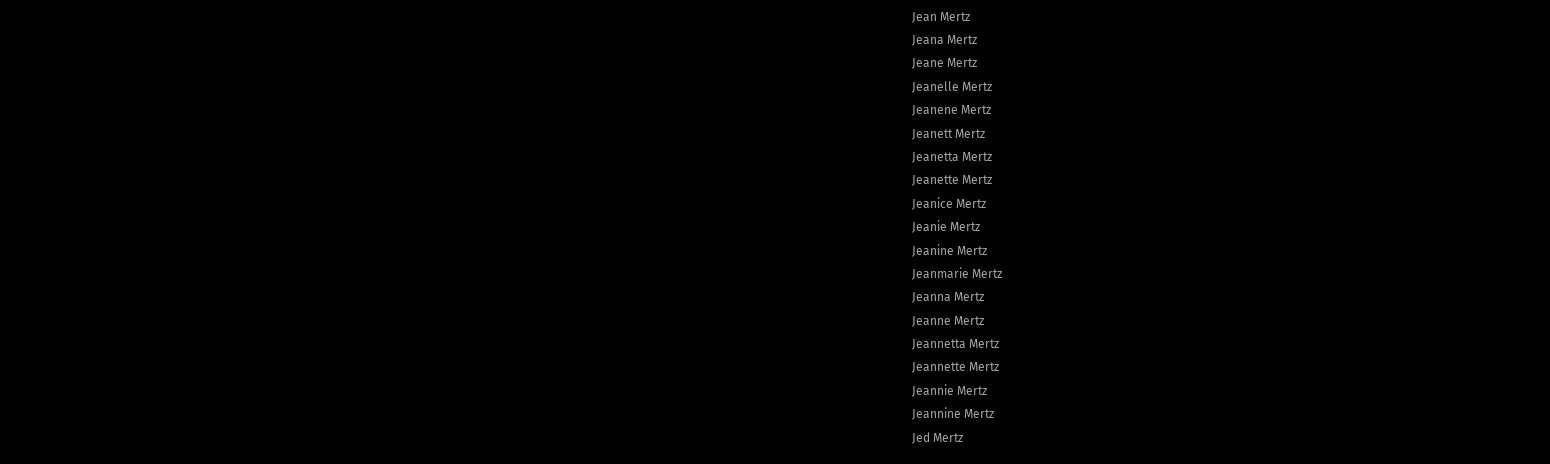Jean Mertz
Jeana Mertz
Jeane Mertz
Jeanelle Mertz
Jeanene Mertz
Jeanett Mertz
Jeanetta Mertz
Jeanette Mertz
Jeanice Mertz
Jeanie Mertz
Jeanine Mertz
Jeanmarie Mertz
Jeanna Mertz
Jeanne Mertz
Jeannetta Mertz
Jeannette Mertz
Jeannie Mertz
Jeannine Mertz
Jed Mertz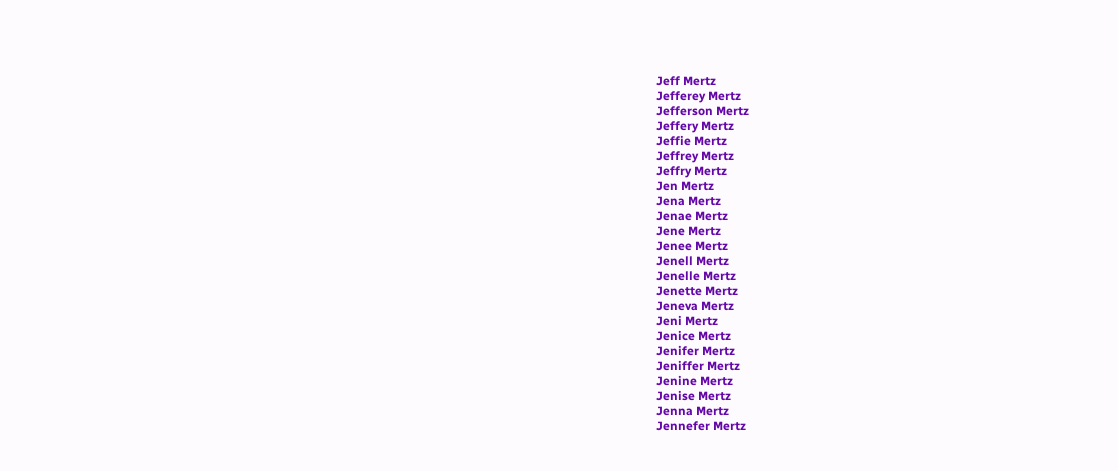Jeff Mertz
Jefferey Mertz
Jefferson Mertz
Jeffery Mertz
Jeffie Mertz
Jeffrey Mertz
Jeffry Mertz
Jen Mertz
Jena Mertz
Jenae Mertz
Jene Mertz
Jenee Mertz
Jenell Mertz
Jenelle Mertz
Jenette Mertz
Jeneva Mertz
Jeni Mertz
Jenice Mertz
Jenifer Mertz
Jeniffer Mertz
Jenine Mertz
Jenise Mertz
Jenna Mertz
Jennefer Mertz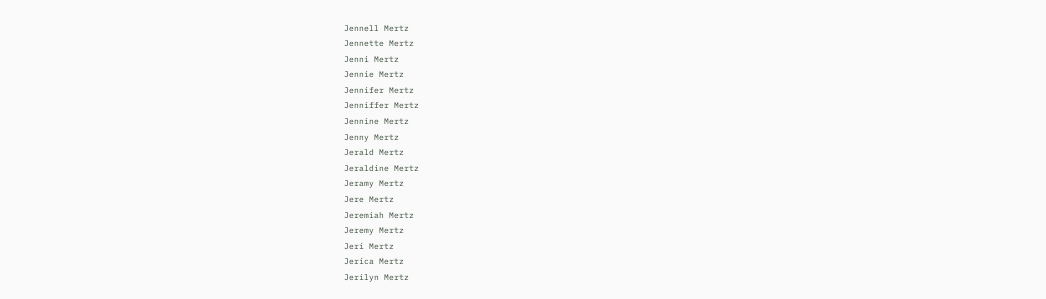Jennell Mertz
Jennette Mertz
Jenni Mertz
Jennie Mertz
Jennifer Mertz
Jenniffer Mertz
Jennine Mertz
Jenny Mertz
Jerald Mertz
Jeraldine Mertz
Jeramy Mertz
Jere Mertz
Jeremiah Mertz
Jeremy Mertz
Jeri Mertz
Jerica Mertz
Jerilyn Mertz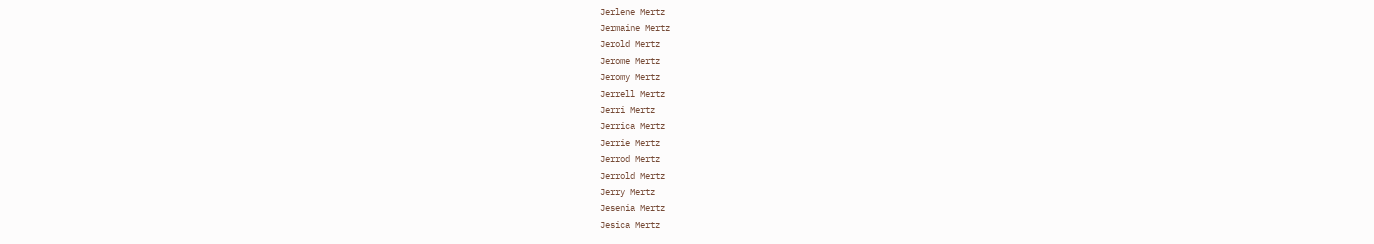Jerlene Mertz
Jermaine Mertz
Jerold Mertz
Jerome Mertz
Jeromy Mertz
Jerrell Mertz
Jerri Mertz
Jerrica Mertz
Jerrie Mertz
Jerrod Mertz
Jerrold Mertz
Jerry Mertz
Jesenia Mertz
Jesica Mertz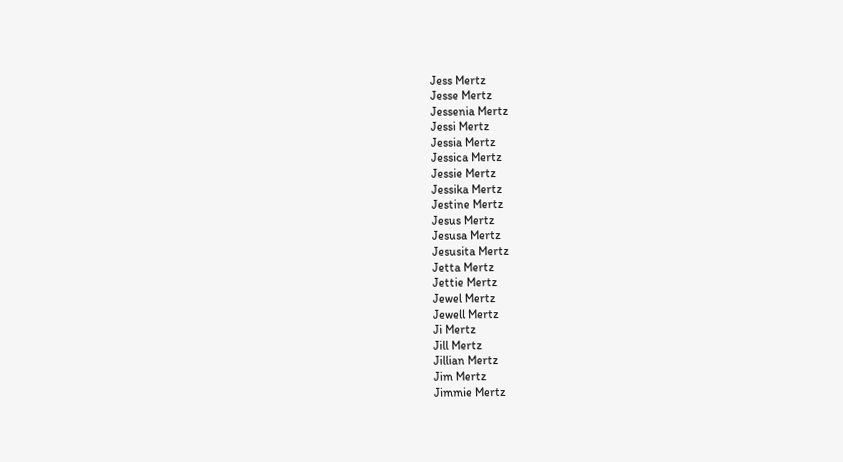Jess Mertz
Jesse Mertz
Jessenia Mertz
Jessi Mertz
Jessia Mertz
Jessica Mertz
Jessie Mertz
Jessika Mertz
Jestine Mertz
Jesus Mertz
Jesusa Mertz
Jesusita Mertz
Jetta Mertz
Jettie Mertz
Jewel Mertz
Jewell Mertz
Ji Mertz
Jill Mertz
Jillian Mertz
Jim Mertz
Jimmie Mertz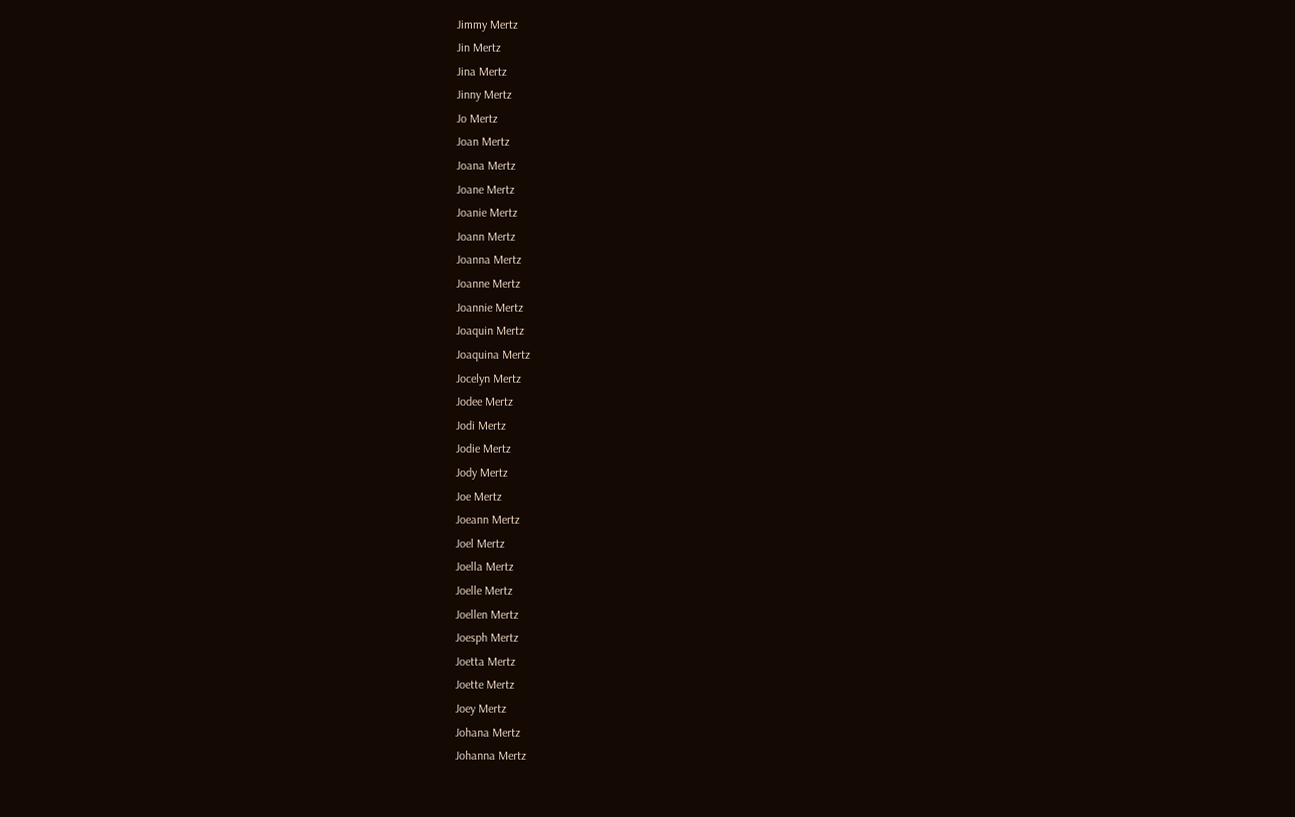Jimmy Mertz
Jin Mertz
Jina Mertz
Jinny Mertz
Jo Mertz
Joan Mertz
Joana Mertz
Joane Mertz
Joanie Mertz
Joann Mertz
Joanna Mertz
Joanne Mertz
Joannie Mertz
Joaquin Mertz
Joaquina Mertz
Jocelyn Mertz
Jodee Mertz
Jodi Mertz
Jodie Mertz
Jody Mertz
Joe Mertz
Joeann Mertz
Joel Mertz
Joella Mertz
Joelle Mertz
Joellen Mertz
Joesph Mertz
Joetta Mertz
Joette Mertz
Joey Mertz
Johana Mertz
Johanna Mertz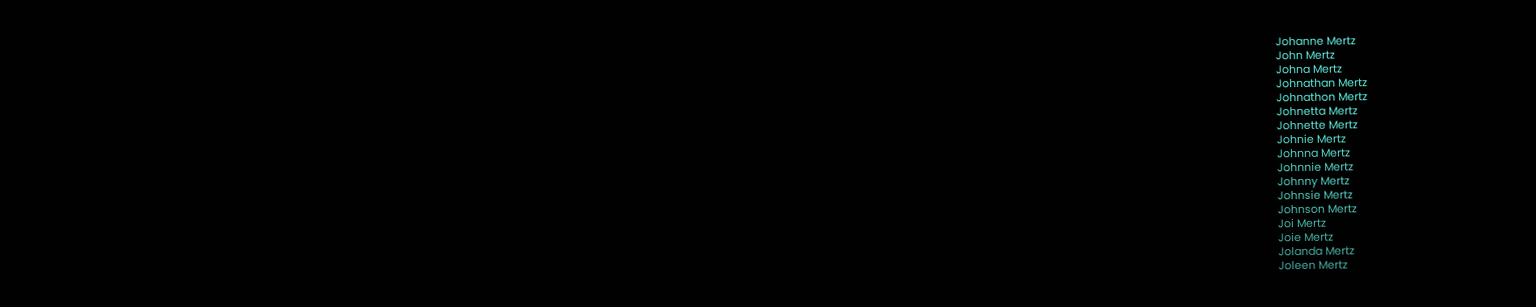Johanne Mertz
John Mertz
Johna Mertz
Johnathan Mertz
Johnathon Mertz
Johnetta Mertz
Johnette Mertz
Johnie Mertz
Johnna Mertz
Johnnie Mertz
Johnny Mertz
Johnsie Mertz
Johnson Mertz
Joi Mertz
Joie Mertz
Jolanda Mertz
Joleen Mertz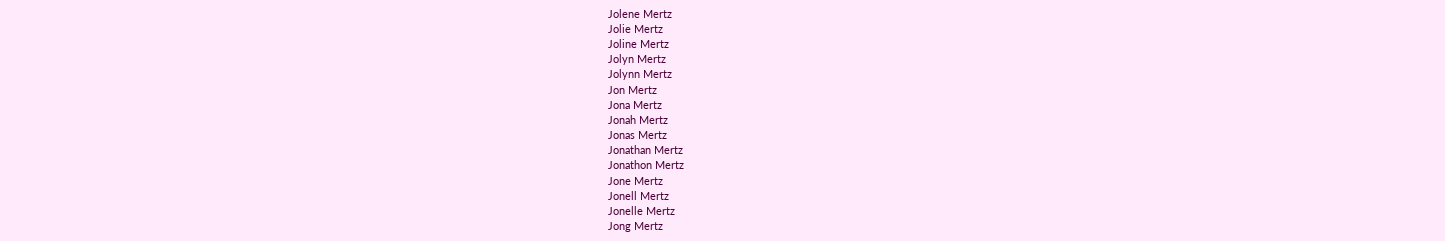Jolene Mertz
Jolie Mertz
Joline Mertz
Jolyn Mertz
Jolynn Mertz
Jon Mertz
Jona Mertz
Jonah Mertz
Jonas Mertz
Jonathan Mertz
Jonathon Mertz
Jone Mertz
Jonell Mertz
Jonelle Mertz
Jong Mertz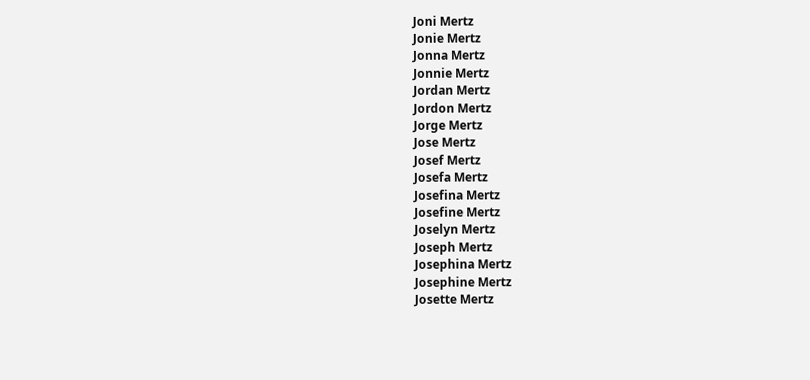Joni Mertz
Jonie Mertz
Jonna Mertz
Jonnie Mertz
Jordan Mertz
Jordon Mertz
Jorge Mertz
Jose Mertz
Josef Mertz
Josefa Mertz
Josefina Mertz
Josefine Mertz
Joselyn Mertz
Joseph Mertz
Josephina Mertz
Josephine Mertz
Josette Mertz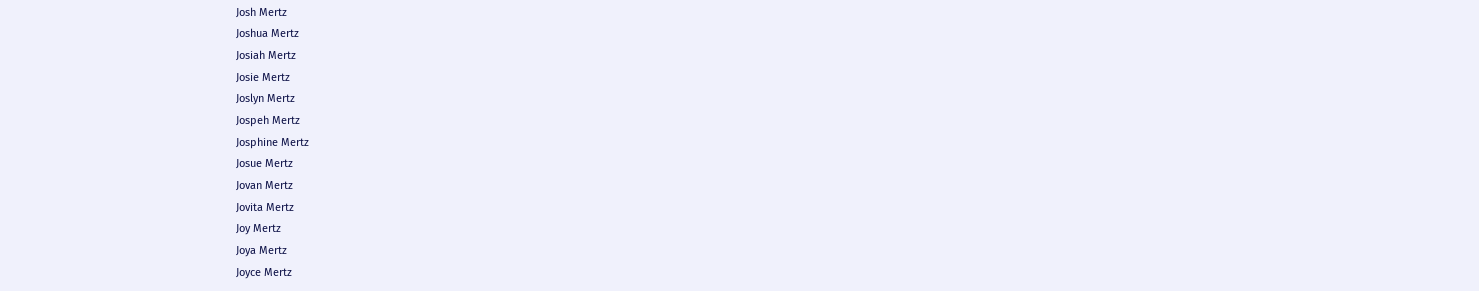Josh Mertz
Joshua Mertz
Josiah Mertz
Josie Mertz
Joslyn Mertz
Jospeh Mertz
Josphine Mertz
Josue Mertz
Jovan Mertz
Jovita Mertz
Joy Mertz
Joya Mertz
Joyce Mertz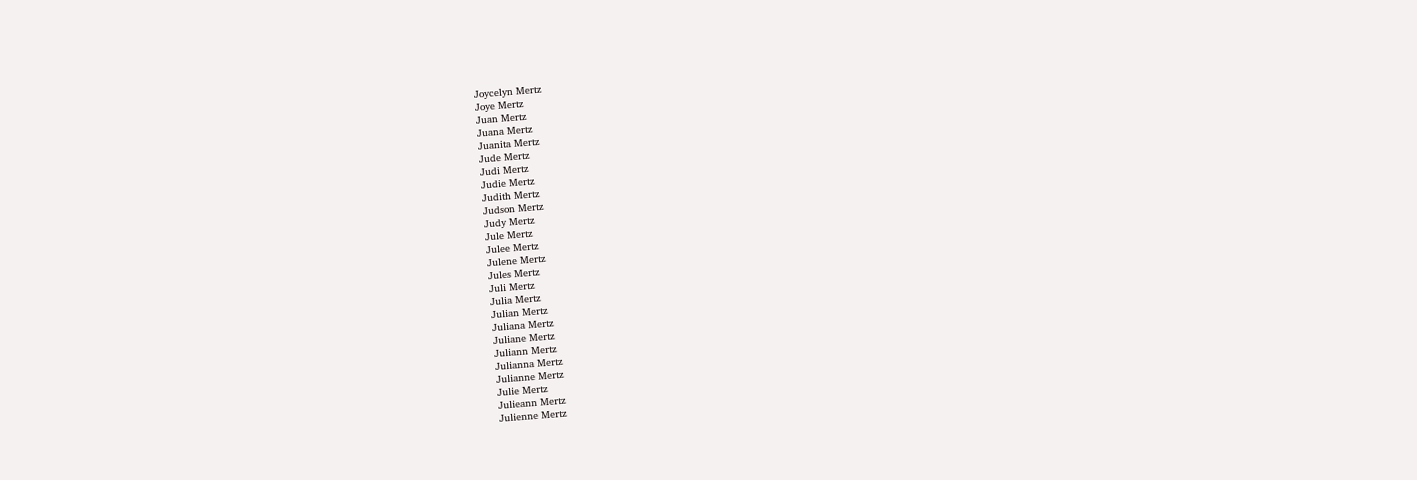Joycelyn Mertz
Joye Mertz
Juan Mertz
Juana Mertz
Juanita Mertz
Jude Mertz
Judi Mertz
Judie Mertz
Judith Mertz
Judson Mertz
Judy Mertz
Jule Mertz
Julee Mertz
Julene Mertz
Jules Mertz
Juli Mertz
Julia Mertz
Julian Mertz
Juliana Mertz
Juliane Mertz
Juliann Mertz
Julianna Mertz
Julianne Mertz
Julie Mertz
Julieann Mertz
Julienne Mertz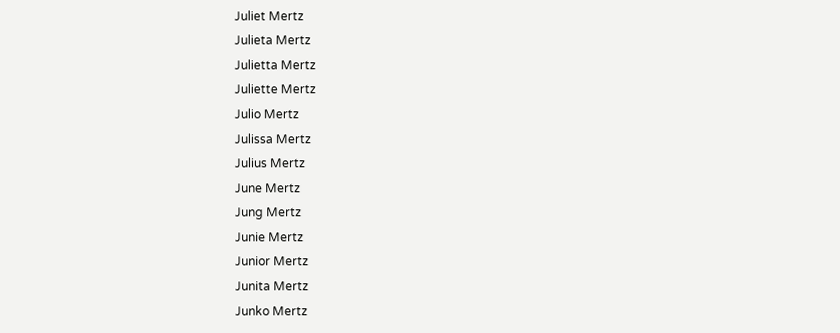Juliet Mertz
Julieta Mertz
Julietta Mertz
Juliette Mertz
Julio Mertz
Julissa Mertz
Julius Mertz
June Mertz
Jung Mertz
Junie Mertz
Junior Mertz
Junita Mertz
Junko Mertz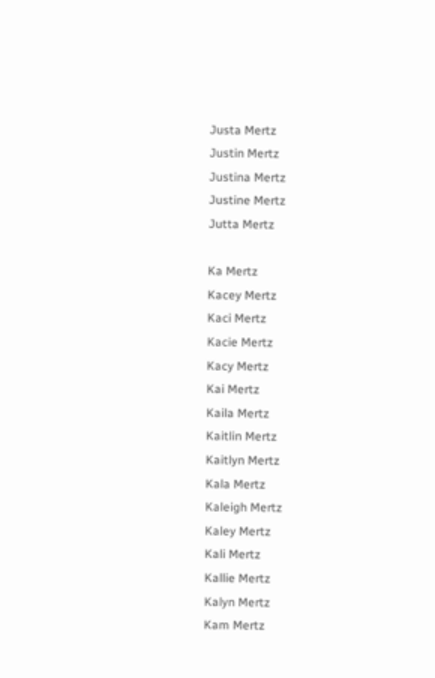Justa Mertz
Justin Mertz
Justina Mertz
Justine Mertz
Jutta Mertz

Ka Mertz
Kacey Mertz
Kaci Mertz
Kacie Mertz
Kacy Mertz
Kai Mertz
Kaila Mertz
Kaitlin Mertz
Kaitlyn Mertz
Kala Mertz
Kaleigh Mertz
Kaley Mertz
Kali Mertz
Kallie Mertz
Kalyn Mertz
Kam Mertz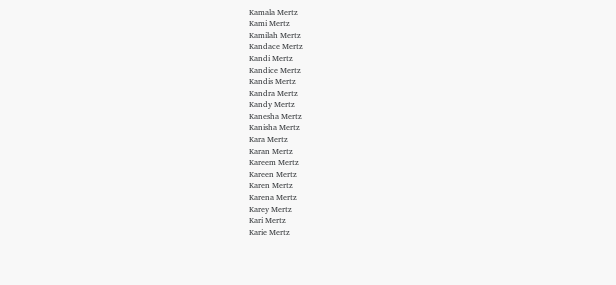Kamala Mertz
Kami Mertz
Kamilah Mertz
Kandace Mertz
Kandi Mertz
Kandice Mertz
Kandis Mertz
Kandra Mertz
Kandy Mertz
Kanesha Mertz
Kanisha Mertz
Kara Mertz
Karan Mertz
Kareem Mertz
Kareen Mertz
Karen Mertz
Karena Mertz
Karey Mertz
Kari Mertz
Karie Mertz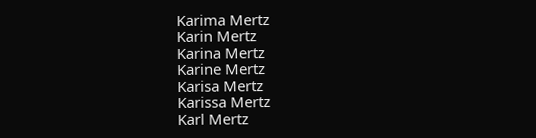Karima Mertz
Karin Mertz
Karina Mertz
Karine Mertz
Karisa Mertz
Karissa Mertz
Karl Mertz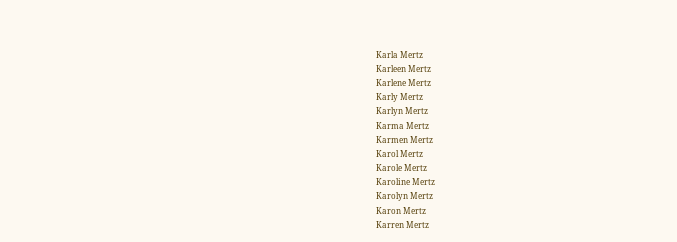Karla Mertz
Karleen Mertz
Karlene Mertz
Karly Mertz
Karlyn Mertz
Karma Mertz
Karmen Mertz
Karol Mertz
Karole Mertz
Karoline Mertz
Karolyn Mertz
Karon Mertz
Karren Mertz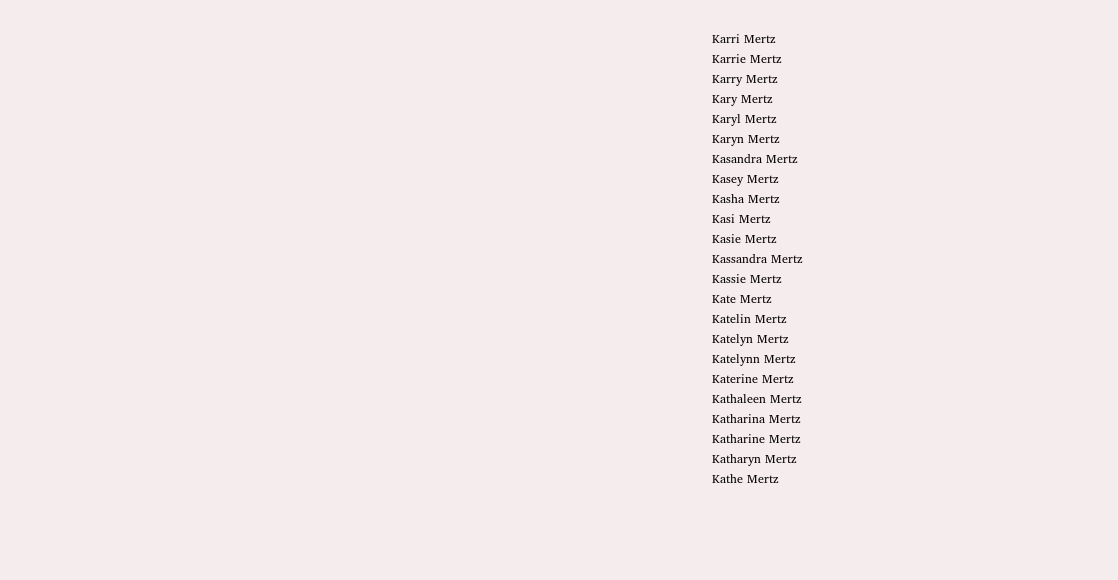Karri Mertz
Karrie Mertz
Karry Mertz
Kary Mertz
Karyl Mertz
Karyn Mertz
Kasandra Mertz
Kasey Mertz
Kasha Mertz
Kasi Mertz
Kasie Mertz
Kassandra Mertz
Kassie Mertz
Kate Mertz
Katelin Mertz
Katelyn Mertz
Katelynn Mertz
Katerine Mertz
Kathaleen Mertz
Katharina Mertz
Katharine Mertz
Katharyn Mertz
Kathe Mertz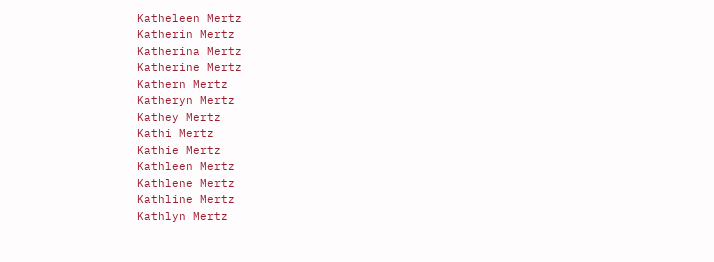Katheleen Mertz
Katherin Mertz
Katherina Mertz
Katherine Mertz
Kathern Mertz
Katheryn Mertz
Kathey Mertz
Kathi Mertz
Kathie Mertz
Kathleen Mertz
Kathlene Mertz
Kathline Mertz
Kathlyn Mertz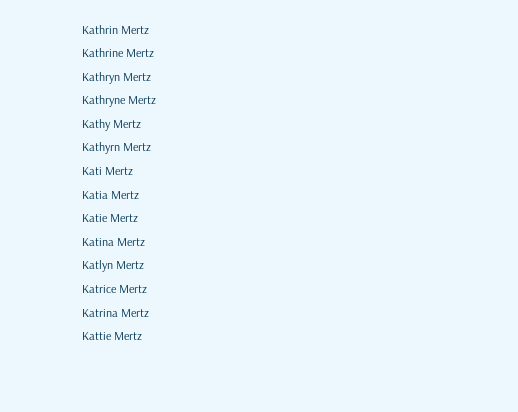Kathrin Mertz
Kathrine Mertz
Kathryn Mertz
Kathryne Mertz
Kathy Mertz
Kathyrn Mertz
Kati Mertz
Katia Mertz
Katie Mertz
Katina Mertz
Katlyn Mertz
Katrice Mertz
Katrina Mertz
Kattie Mertz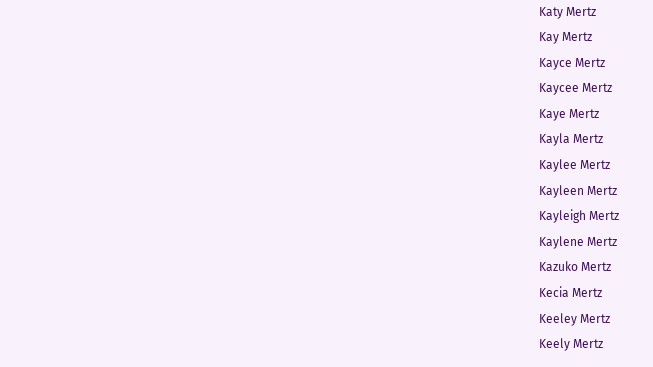Katy Mertz
Kay Mertz
Kayce Mertz
Kaycee Mertz
Kaye Mertz
Kayla Mertz
Kaylee Mertz
Kayleen Mertz
Kayleigh Mertz
Kaylene Mertz
Kazuko Mertz
Kecia Mertz
Keeley Mertz
Keely Mertz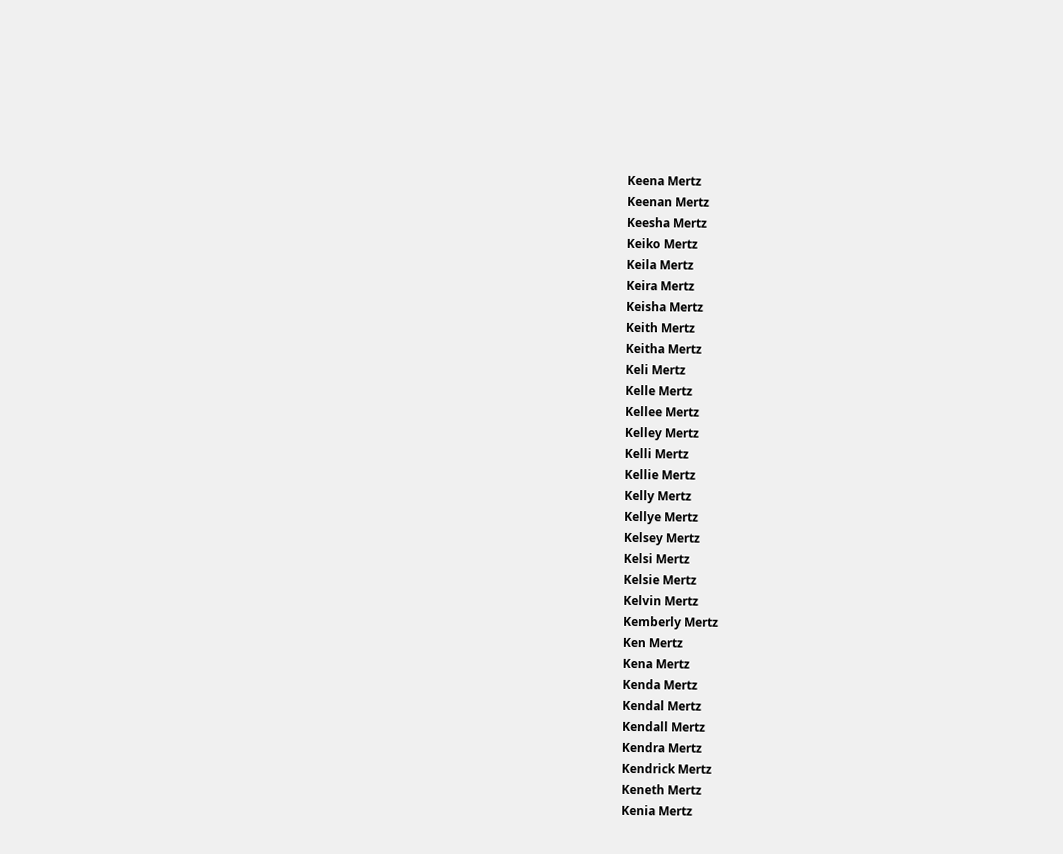Keena Mertz
Keenan Mertz
Keesha Mertz
Keiko Mertz
Keila Mertz
Keira Mertz
Keisha Mertz
Keith Mertz
Keitha Mertz
Keli Mertz
Kelle Mertz
Kellee Mertz
Kelley Mertz
Kelli Mertz
Kellie Mertz
Kelly Mertz
Kellye Mertz
Kelsey Mertz
Kelsi Mertz
Kelsie Mertz
Kelvin Mertz
Kemberly Mertz
Ken Mertz
Kena Mertz
Kenda Mertz
Kendal Mertz
Kendall Mertz
Kendra Mertz
Kendrick Mertz
Keneth Mertz
Kenia Mertz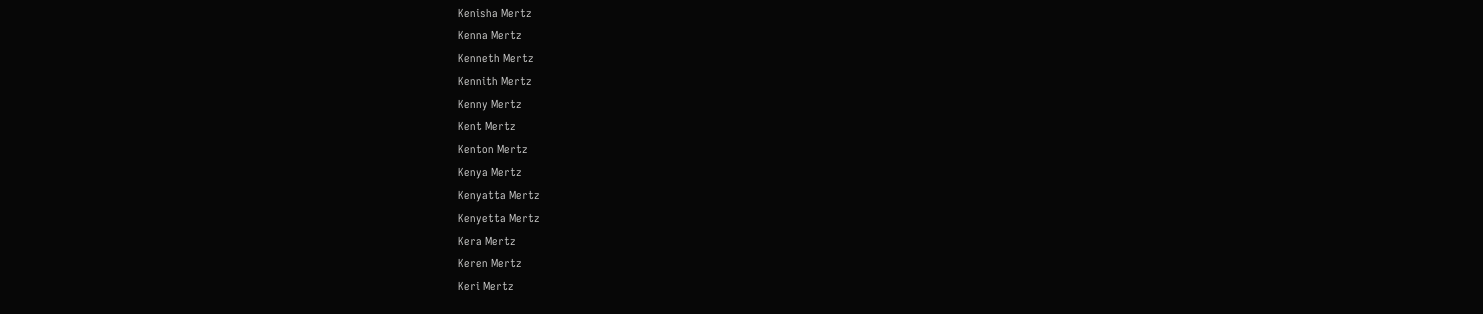Kenisha Mertz
Kenna Mertz
Kenneth Mertz
Kennith Mertz
Kenny Mertz
Kent Mertz
Kenton Mertz
Kenya Mertz
Kenyatta Mertz
Kenyetta Mertz
Kera Mertz
Keren Mertz
Keri Mertz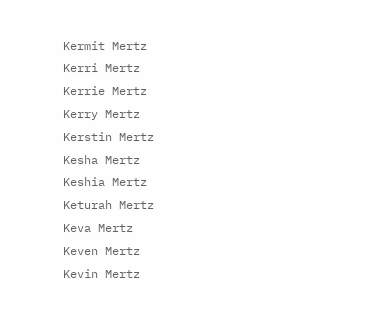Kermit Mertz
Kerri Mertz
Kerrie Mertz
Kerry Mertz
Kerstin Mertz
Kesha Mertz
Keshia Mertz
Keturah Mertz
Keva Mertz
Keven Mertz
Kevin Mertz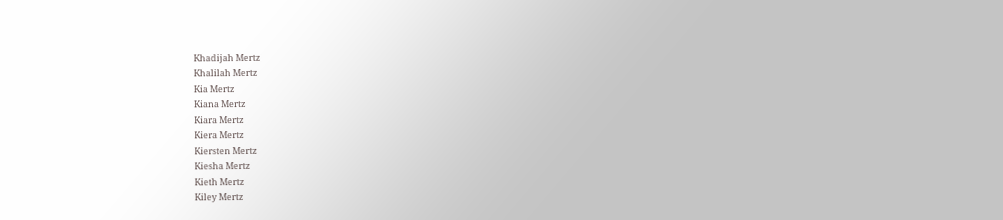Khadijah Mertz
Khalilah Mertz
Kia Mertz
Kiana Mertz
Kiara Mertz
Kiera Mertz
Kiersten Mertz
Kiesha Mertz
Kieth Mertz
Kiley Mertz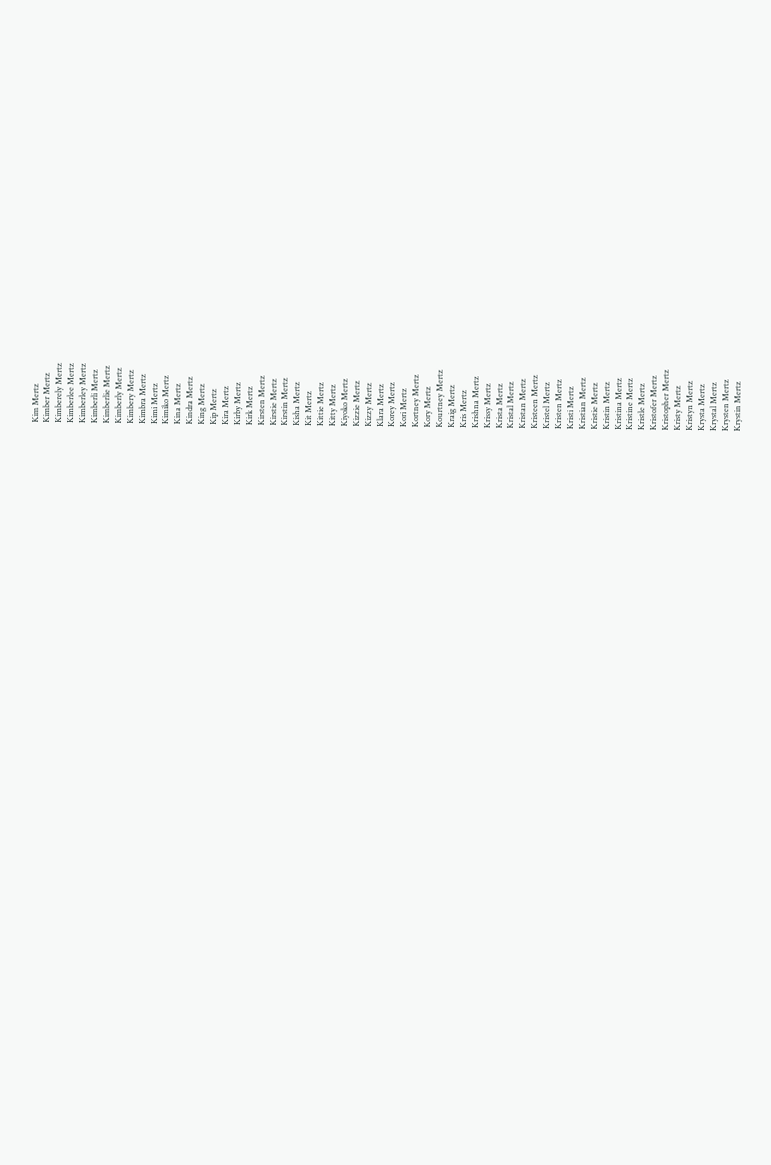Kim Mertz
Kimber Mertz
Kimberely Mertz
Kimberlee Mertz
Kimberley Mertz
Kimberli Mertz
Kimberlie Mertz
Kimberly Mertz
Kimbery Mertz
Kimbra Mertz
Kimi Mertz
Kimiko Mertz
Kina Mertz
Kindra Mertz
King Mertz
Kip Mertz
Kira Mertz
Kirby Mertz
Kirk Mertz
Kirsten Mertz
Kirstie Mertz
Kirstin Mertz
Kisha Mertz
Kit Mertz
Kittie Mertz
Kitty Mertz
Kiyoko Mertz
Kizzie Mertz
Kizzy Mertz
Klara Mertz
Korey Mertz
Kori Mertz
Kortney Mertz
Kory Mertz
Kourtney Mertz
Kraig Mertz
Kris Mertz
Krishna Mertz
Krissy Mertz
Krista Mertz
Kristal Mertz
Kristan Mertz
Kristeen Mertz
Kristel Mertz
Kristen Mertz
Kristi Mertz
Kristian Mertz
Kristie Mertz
Kristin Mertz
Kristina Mertz
Kristine Mertz
Kristle Mertz
Kristofer Mertz
Kristopher Mertz
Kristy Mertz
Kristyn Mertz
Krysta Mertz
Krystal Mertz
Krysten Mertz
Krystin Mertz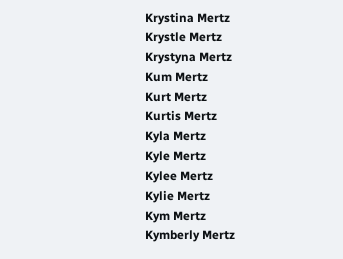Krystina Mertz
Krystle Mertz
Krystyna Mertz
Kum Mertz
Kurt Mertz
Kurtis Mertz
Kyla Mertz
Kyle Mertz
Kylee Mertz
Kylie Mertz
Kym Mertz
Kymberly Mertz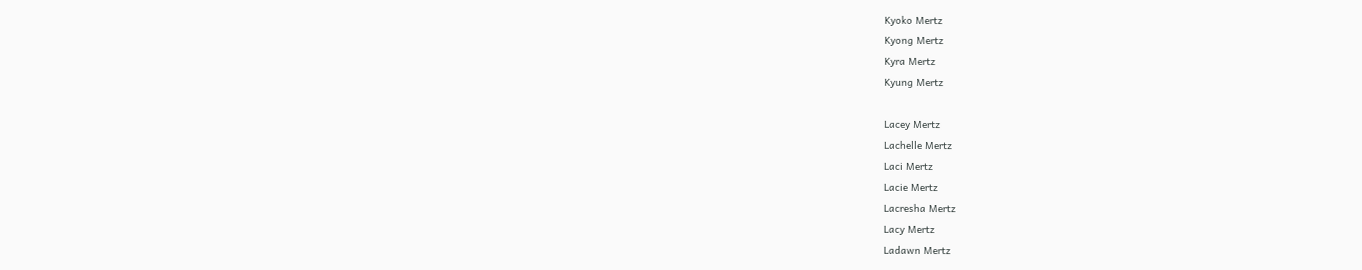Kyoko Mertz
Kyong Mertz
Kyra Mertz
Kyung Mertz

Lacey Mertz
Lachelle Mertz
Laci Mertz
Lacie Mertz
Lacresha Mertz
Lacy Mertz
Ladawn Mertz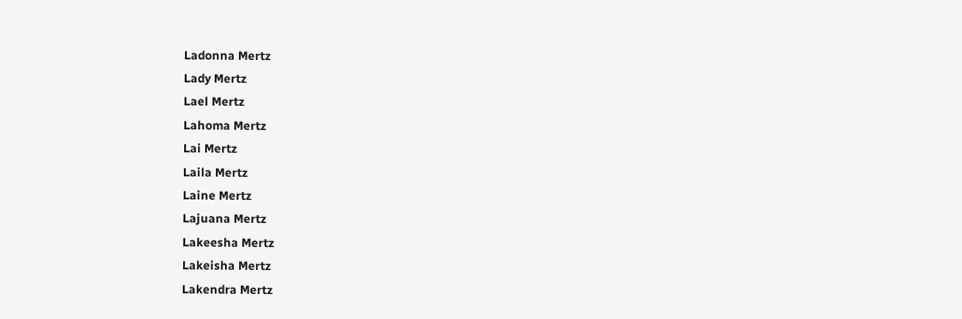Ladonna Mertz
Lady Mertz
Lael Mertz
Lahoma Mertz
Lai Mertz
Laila Mertz
Laine Mertz
Lajuana Mertz
Lakeesha Mertz
Lakeisha Mertz
Lakendra Mertz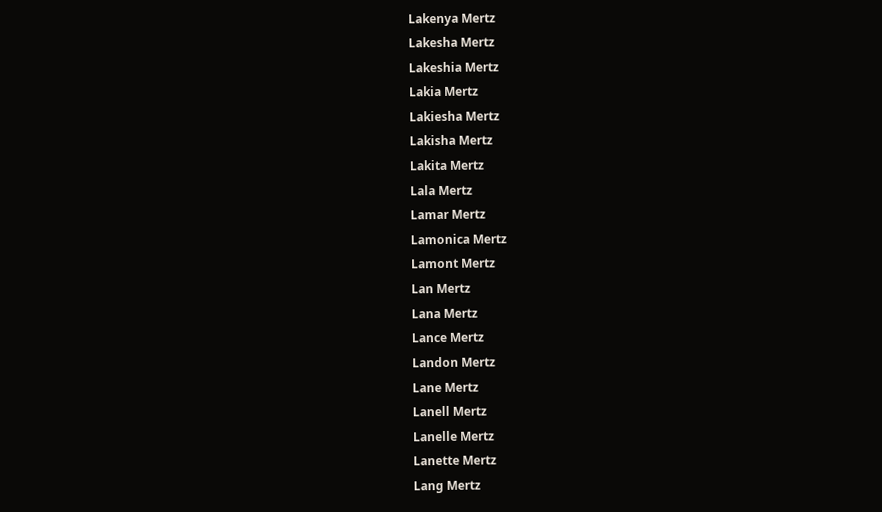Lakenya Mertz
Lakesha Mertz
Lakeshia Mertz
Lakia Mertz
Lakiesha Mertz
Lakisha Mertz
Lakita Mertz
Lala Mertz
Lamar Mertz
Lamonica Mertz
Lamont Mertz
Lan Mertz
Lana Mertz
Lance Mertz
Landon Mertz
Lane Mertz
Lanell Mertz
Lanelle Mertz
Lanette Mertz
Lang Mertz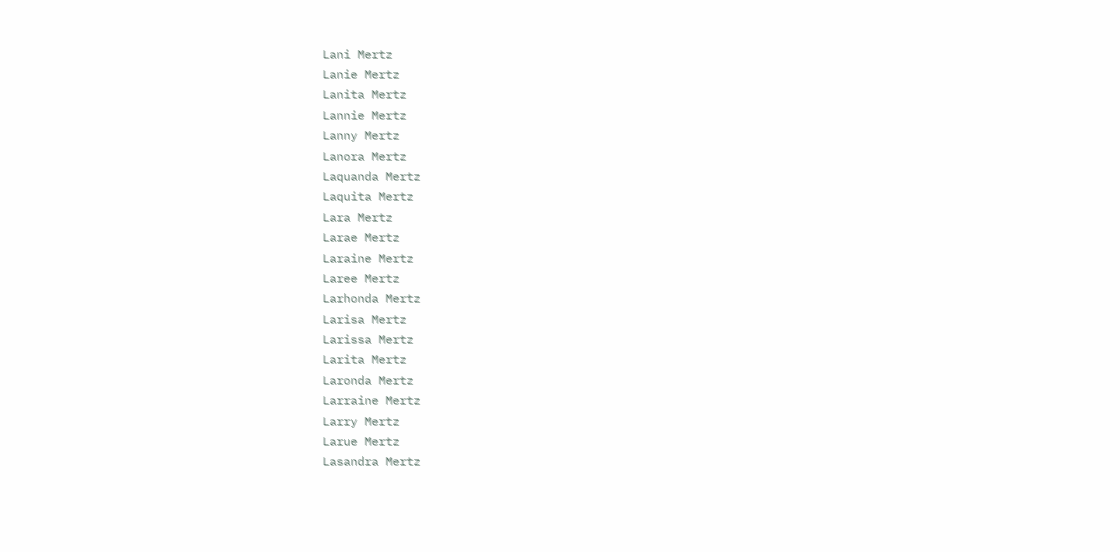Lani Mertz
Lanie Mertz
Lanita Mertz
Lannie Mertz
Lanny Mertz
Lanora Mertz
Laquanda Mertz
Laquita Mertz
Lara Mertz
Larae Mertz
Laraine Mertz
Laree Mertz
Larhonda Mertz
Larisa Mertz
Larissa Mertz
Larita Mertz
Laronda Mertz
Larraine Mertz
Larry Mertz
Larue Mertz
Lasandra Mertz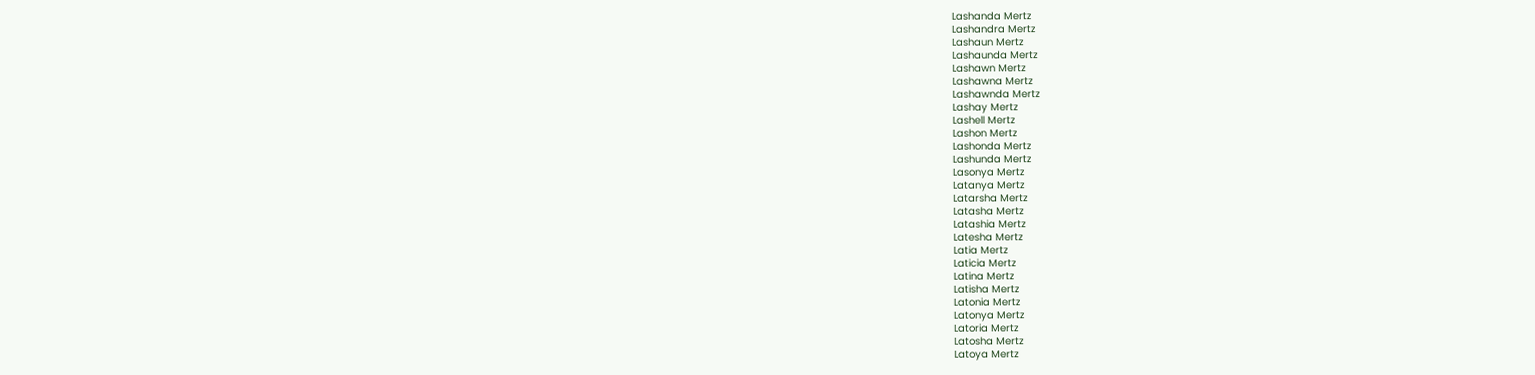Lashanda Mertz
Lashandra Mertz
Lashaun Mertz
Lashaunda Mertz
Lashawn Mertz
Lashawna Mertz
Lashawnda Mertz
Lashay Mertz
Lashell Mertz
Lashon Mertz
Lashonda Mertz
Lashunda Mertz
Lasonya Mertz
Latanya Mertz
Latarsha Mertz
Latasha Mertz
Latashia Mertz
Latesha Mertz
Latia Mertz
Laticia Mertz
Latina Mertz
Latisha Mertz
Latonia Mertz
Latonya Mertz
Latoria Mertz
Latosha Mertz
Latoya Mertz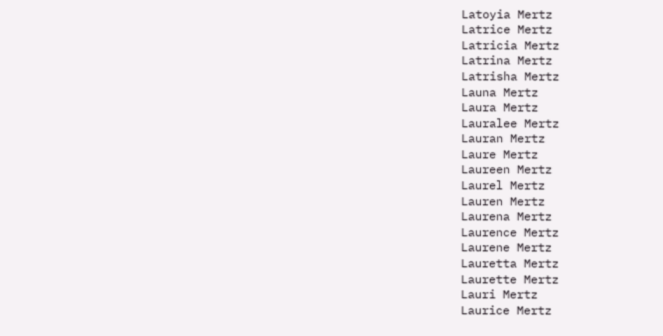Latoyia Mertz
Latrice Mertz
Latricia Mertz
Latrina Mertz
Latrisha Mertz
Launa Mertz
Laura Mertz
Lauralee Mertz
Lauran Mertz
Laure Mertz
Laureen Mertz
Laurel Mertz
Lauren Mertz
Laurena Mertz
Laurence Mertz
Laurene Mertz
Lauretta Mertz
Laurette Mertz
Lauri Mertz
Laurice Mertz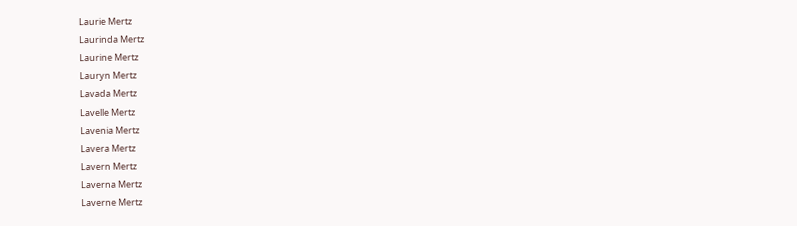Laurie Mertz
Laurinda Mertz
Laurine Mertz
Lauryn Mertz
Lavada Mertz
Lavelle Mertz
Lavenia Mertz
Lavera Mertz
Lavern Mertz
Laverna Mertz
Laverne Mertz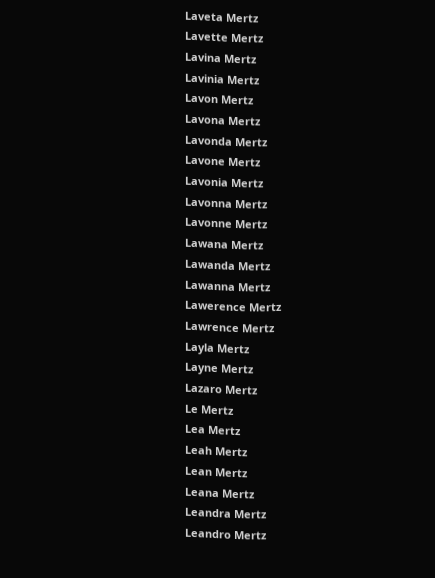Laveta Mertz
Lavette Mertz
Lavina Mertz
Lavinia Mertz
Lavon Mertz
Lavona Mertz
Lavonda Mertz
Lavone Mertz
Lavonia Mertz
Lavonna Mertz
Lavonne Mertz
Lawana Mertz
Lawanda Mertz
Lawanna Mertz
Lawerence Mertz
Lawrence Mertz
Layla Mertz
Layne Mertz
Lazaro Mertz
Le Mertz
Lea Mertz
Leah Mertz
Lean Mertz
Leana Mertz
Leandra Mertz
Leandro Mertz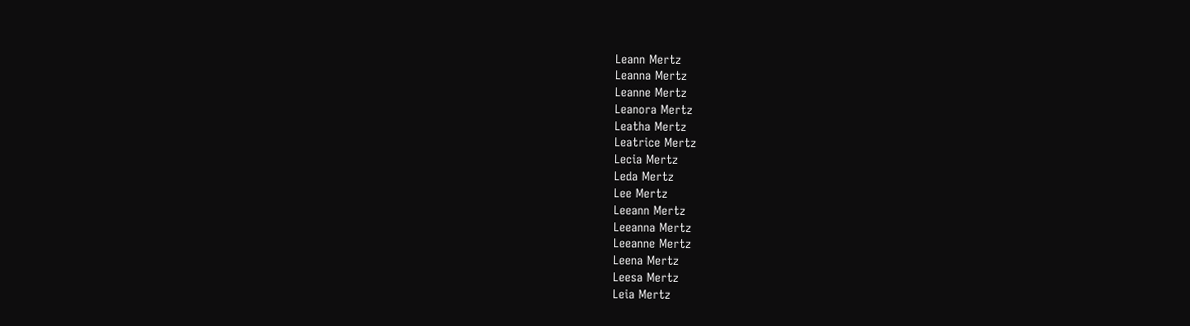Leann Mertz
Leanna Mertz
Leanne Mertz
Leanora Mertz
Leatha Mertz
Leatrice Mertz
Lecia Mertz
Leda Mertz
Lee Mertz
Leeann Mertz
Leeanna Mertz
Leeanne Mertz
Leena Mertz
Leesa Mertz
Leia Mertz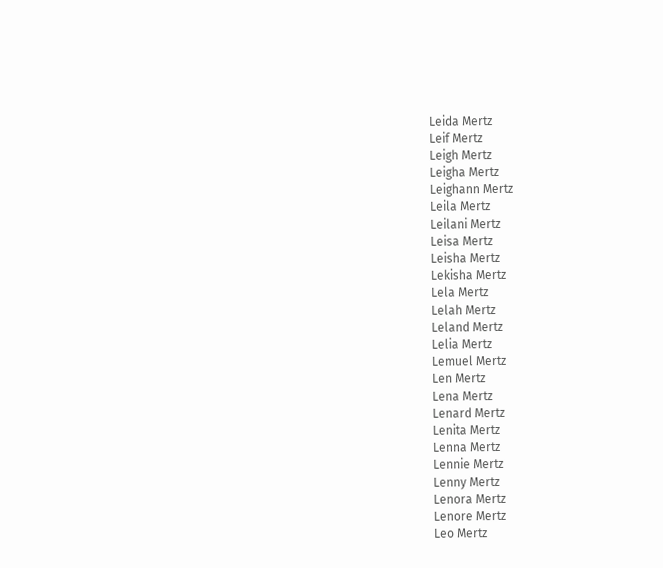Leida Mertz
Leif Mertz
Leigh Mertz
Leigha Mertz
Leighann Mertz
Leila Mertz
Leilani Mertz
Leisa Mertz
Leisha Mertz
Lekisha Mertz
Lela Mertz
Lelah Mertz
Leland Mertz
Lelia Mertz
Lemuel Mertz
Len Mertz
Lena Mertz
Lenard Mertz
Lenita Mertz
Lenna Mertz
Lennie Mertz
Lenny Mertz
Lenora Mertz
Lenore Mertz
Leo Mertz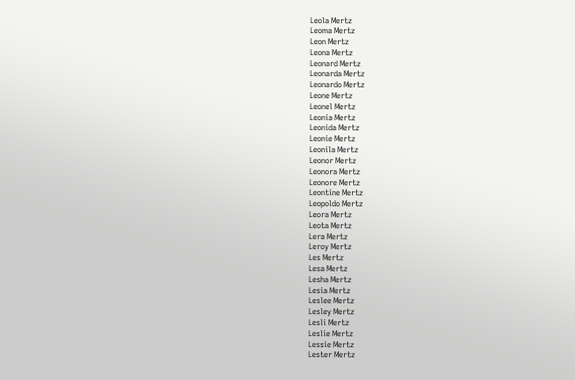Leola Mertz
Leoma Mertz
Leon Mertz
Leona Mertz
Leonard Mertz
Leonarda Mertz
Leonardo Mertz
Leone Mertz
Leonel Mertz
Leonia Mertz
Leonida Mertz
Leonie Mertz
Leonila Mertz
Leonor Mertz
Leonora Mertz
Leonore Mertz
Leontine Mertz
Leopoldo Mertz
Leora Mertz
Leota Mertz
Lera Mertz
Leroy Mertz
Les Mertz
Lesa Mertz
Lesha Mertz
Lesia Mertz
Leslee Mertz
Lesley Mertz
Lesli Mertz
Leslie Mertz
Lessie Mertz
Lester Mertz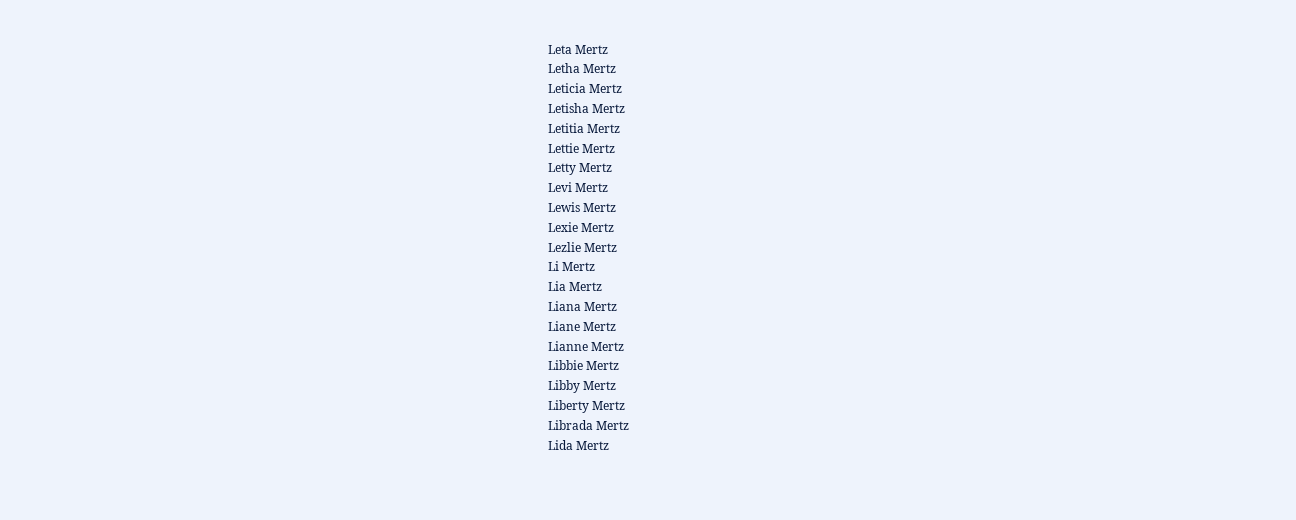Leta Mertz
Letha Mertz
Leticia Mertz
Letisha Mertz
Letitia Mertz
Lettie Mertz
Letty Mertz
Levi Mertz
Lewis Mertz
Lexie Mertz
Lezlie Mertz
Li Mertz
Lia Mertz
Liana Mertz
Liane Mertz
Lianne Mertz
Libbie Mertz
Libby Mertz
Liberty Mertz
Librada Mertz
Lida Mertz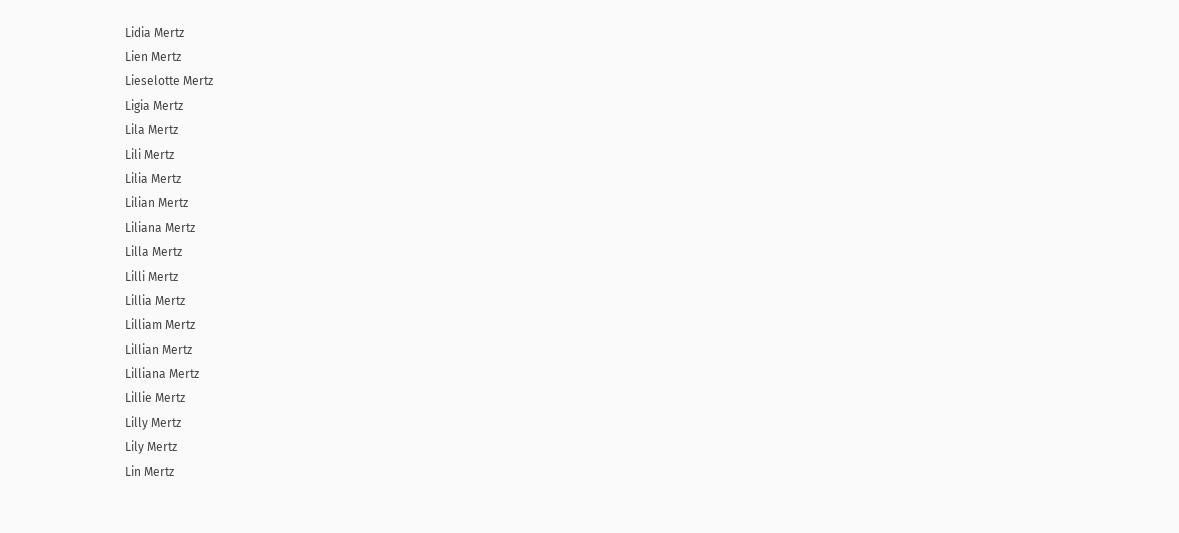Lidia Mertz
Lien Mertz
Lieselotte Mertz
Ligia Mertz
Lila Mertz
Lili Mertz
Lilia Mertz
Lilian Mertz
Liliana Mertz
Lilla Mertz
Lilli Mertz
Lillia Mertz
Lilliam Mertz
Lillian Mertz
Lilliana Mertz
Lillie Mertz
Lilly Mertz
Lily Mertz
Lin Mertz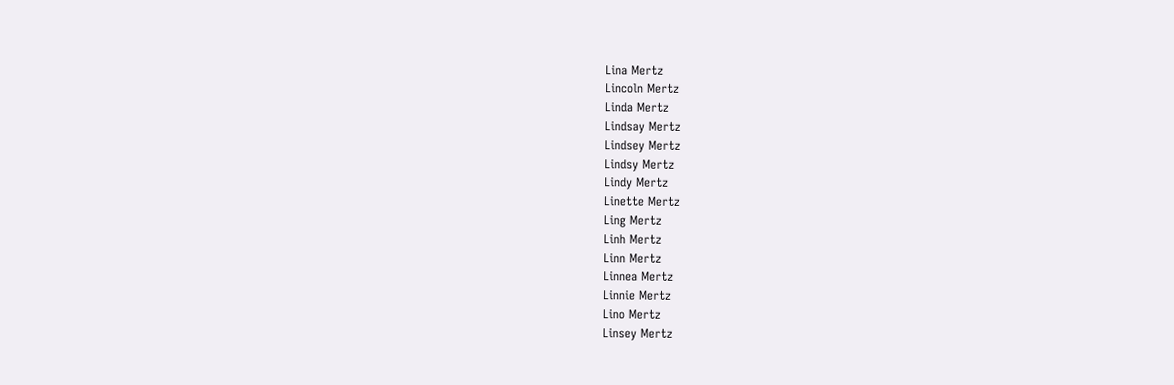Lina Mertz
Lincoln Mertz
Linda Mertz
Lindsay Mertz
Lindsey Mertz
Lindsy Mertz
Lindy Mertz
Linette Mertz
Ling Mertz
Linh Mertz
Linn Mertz
Linnea Mertz
Linnie Mertz
Lino Mertz
Linsey Mertz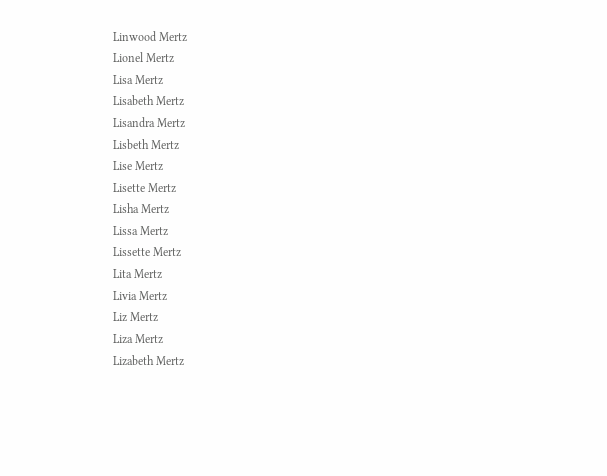Linwood Mertz
Lionel Mertz
Lisa Mertz
Lisabeth Mertz
Lisandra Mertz
Lisbeth Mertz
Lise Mertz
Lisette Mertz
Lisha Mertz
Lissa Mertz
Lissette Mertz
Lita Mertz
Livia Mertz
Liz Mertz
Liza Mertz
Lizabeth Mertz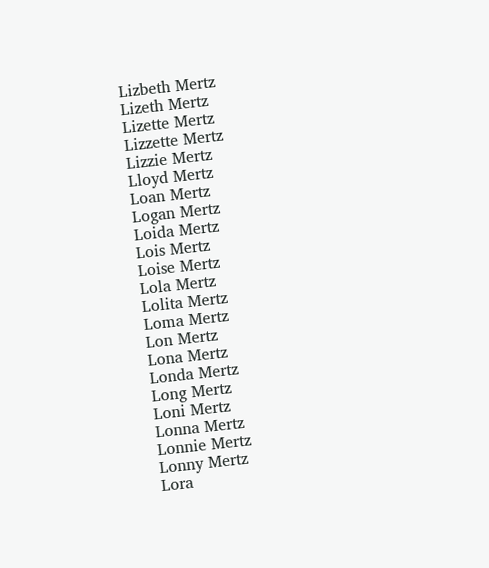Lizbeth Mertz
Lizeth Mertz
Lizette Mertz
Lizzette Mertz
Lizzie Mertz
Lloyd Mertz
Loan Mertz
Logan Mertz
Loida Mertz
Lois Mertz
Loise Mertz
Lola Mertz
Lolita Mertz
Loma Mertz
Lon Mertz
Lona Mertz
Londa Mertz
Long Mertz
Loni Mertz
Lonna Mertz
Lonnie Mertz
Lonny Mertz
Lora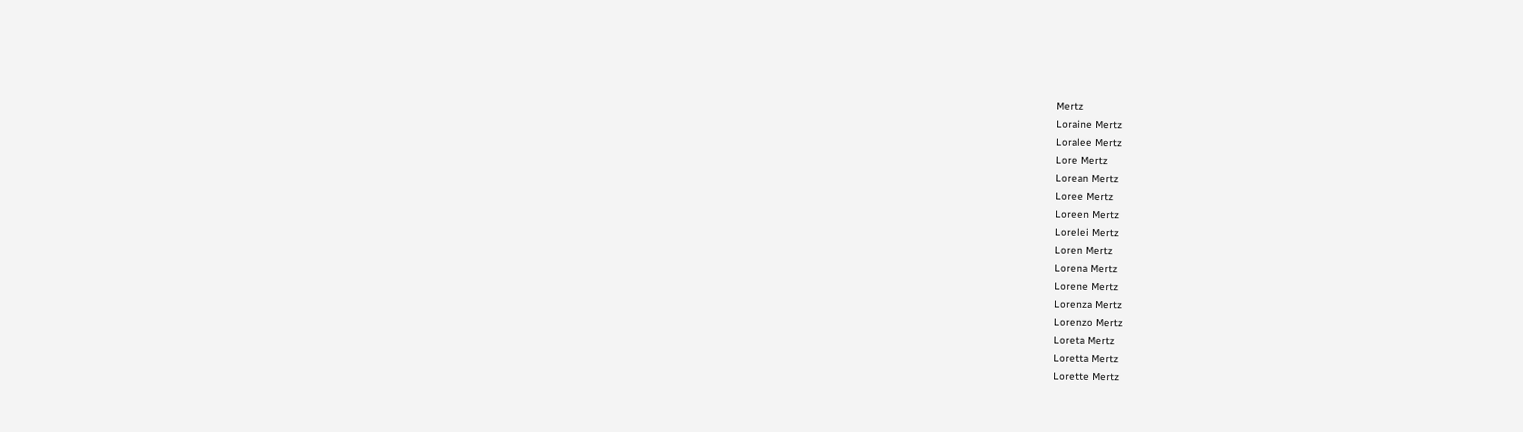Mertz
Loraine Mertz
Loralee Mertz
Lore Mertz
Lorean Mertz
Loree Mertz
Loreen Mertz
Lorelei Mertz
Loren Mertz
Lorena Mertz
Lorene Mertz
Lorenza Mertz
Lorenzo Mertz
Loreta Mertz
Loretta Mertz
Lorette Mertz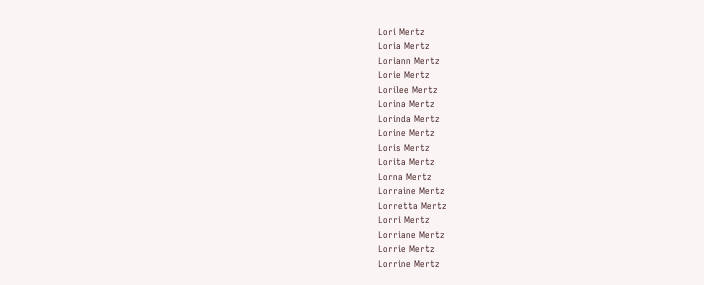Lori Mertz
Loria Mertz
Loriann Mertz
Lorie Mertz
Lorilee Mertz
Lorina Mertz
Lorinda Mertz
Lorine Mertz
Loris Mertz
Lorita Mertz
Lorna Mertz
Lorraine Mertz
Lorretta Mertz
Lorri Mertz
Lorriane Mertz
Lorrie Mertz
Lorrine Mertz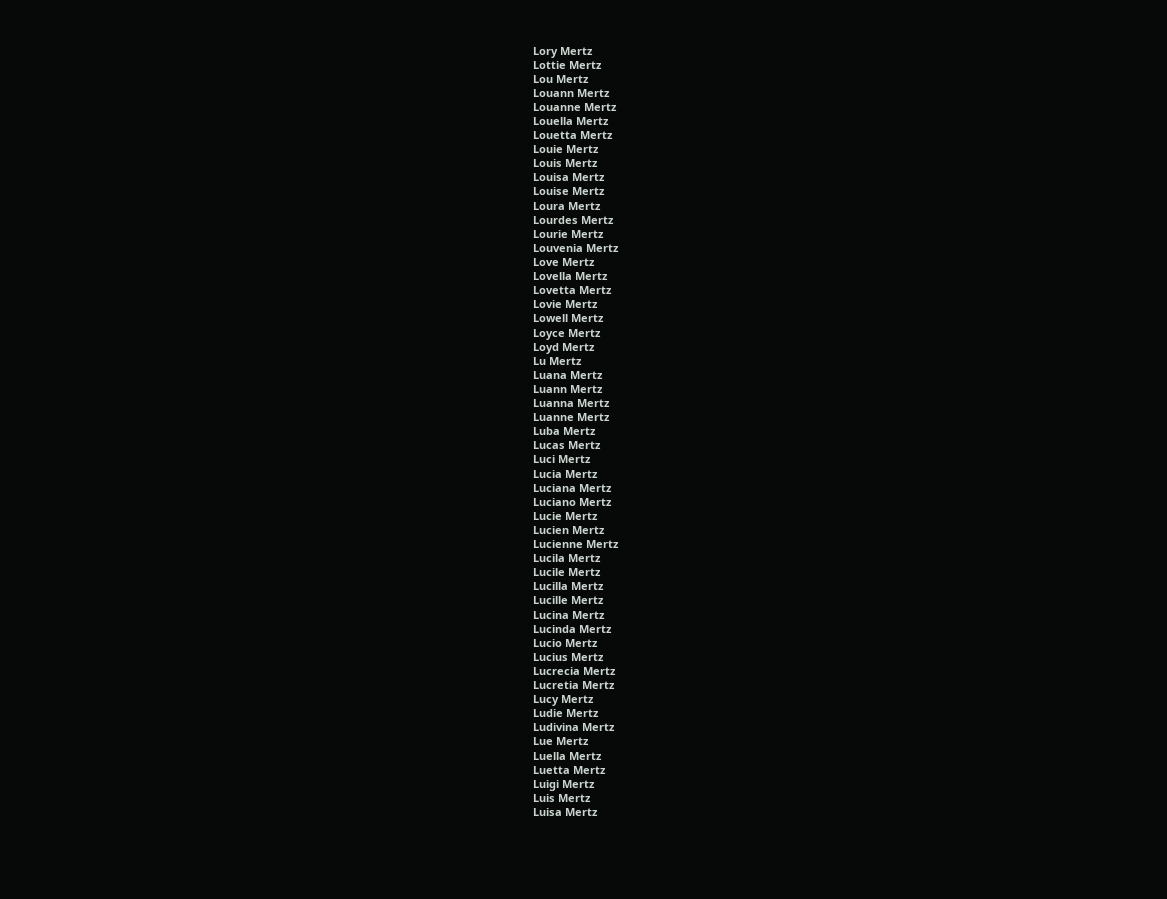Lory Mertz
Lottie Mertz
Lou Mertz
Louann Mertz
Louanne Mertz
Louella Mertz
Louetta Mertz
Louie Mertz
Louis Mertz
Louisa Mertz
Louise Mertz
Loura Mertz
Lourdes Mertz
Lourie Mertz
Louvenia Mertz
Love Mertz
Lovella Mertz
Lovetta Mertz
Lovie Mertz
Lowell Mertz
Loyce Mertz
Loyd Mertz
Lu Mertz
Luana Mertz
Luann Mertz
Luanna Mertz
Luanne Mertz
Luba Mertz
Lucas Mertz
Luci Mertz
Lucia Mertz
Luciana Mertz
Luciano Mertz
Lucie Mertz
Lucien Mertz
Lucienne Mertz
Lucila Mertz
Lucile Mertz
Lucilla Mertz
Lucille Mertz
Lucina Mertz
Lucinda Mertz
Lucio Mertz
Lucius Mertz
Lucrecia Mertz
Lucretia Mertz
Lucy Mertz
Ludie Mertz
Ludivina Mertz
Lue Mertz
Luella Mertz
Luetta Mertz
Luigi Mertz
Luis Mertz
Luisa Mertz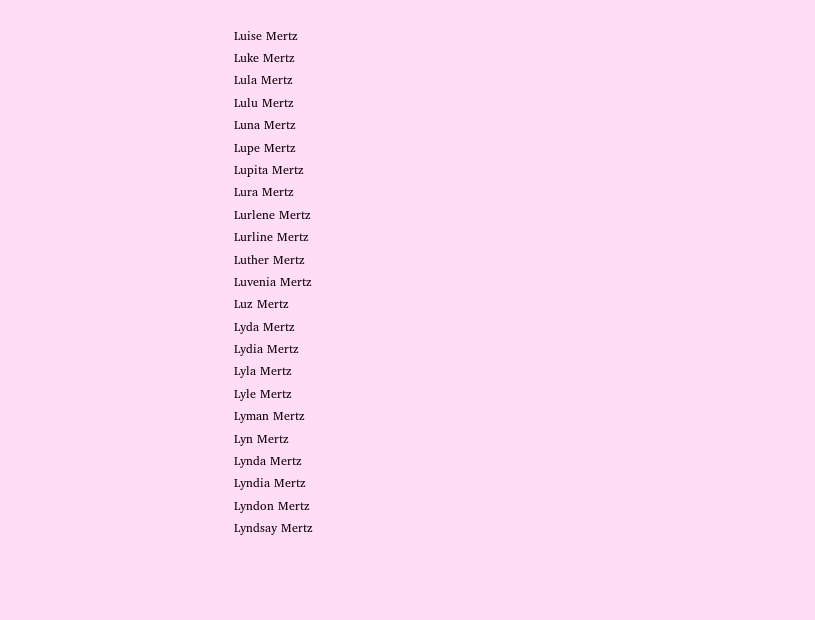Luise Mertz
Luke Mertz
Lula Mertz
Lulu Mertz
Luna Mertz
Lupe Mertz
Lupita Mertz
Lura Mertz
Lurlene Mertz
Lurline Mertz
Luther Mertz
Luvenia Mertz
Luz Mertz
Lyda Mertz
Lydia Mertz
Lyla Mertz
Lyle Mertz
Lyman Mertz
Lyn Mertz
Lynda Mertz
Lyndia Mertz
Lyndon Mertz
Lyndsay Mertz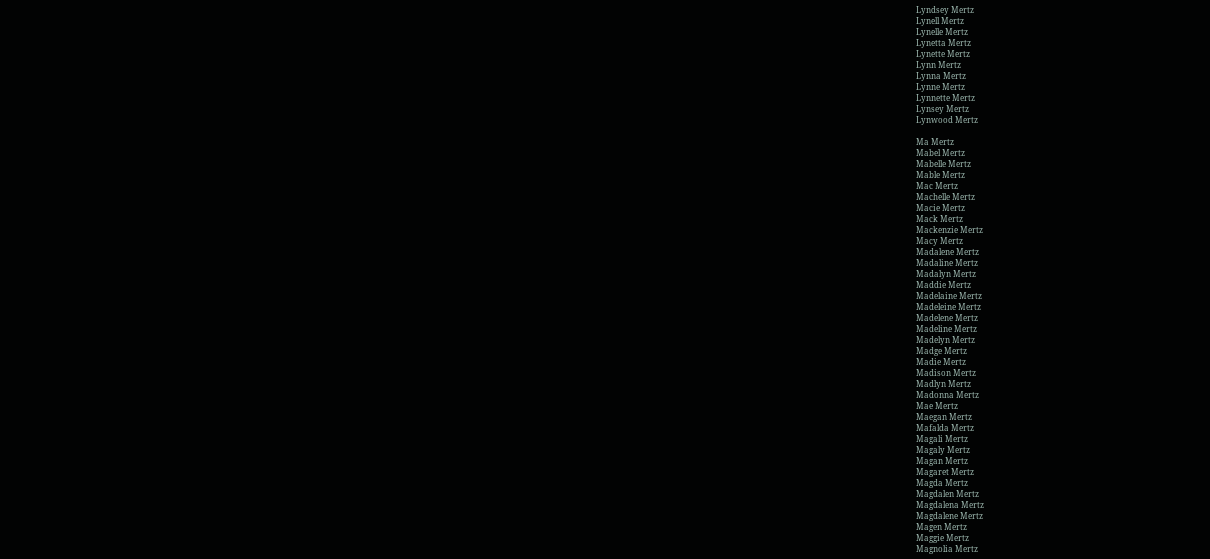Lyndsey Mertz
Lynell Mertz
Lynelle Mertz
Lynetta Mertz
Lynette Mertz
Lynn Mertz
Lynna Mertz
Lynne Mertz
Lynnette Mertz
Lynsey Mertz
Lynwood Mertz

Ma Mertz
Mabel Mertz
Mabelle Mertz
Mable Mertz
Mac Mertz
Machelle Mertz
Macie Mertz
Mack Mertz
Mackenzie Mertz
Macy Mertz
Madalene Mertz
Madaline Mertz
Madalyn Mertz
Maddie Mertz
Madelaine Mertz
Madeleine Mertz
Madelene Mertz
Madeline Mertz
Madelyn Mertz
Madge Mertz
Madie Mertz
Madison Mertz
Madlyn Mertz
Madonna Mertz
Mae Mertz
Maegan Mertz
Mafalda Mertz
Magali Mertz
Magaly Mertz
Magan Mertz
Magaret Mertz
Magda Mertz
Magdalen Mertz
Magdalena Mertz
Magdalene Mertz
Magen Mertz
Maggie Mertz
Magnolia Mertz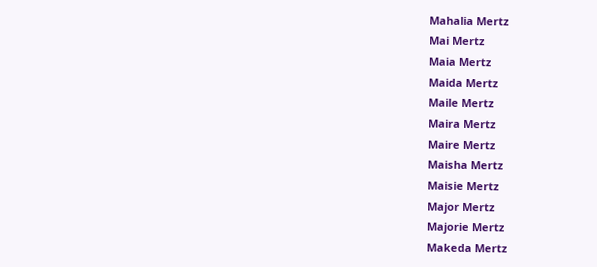Mahalia Mertz
Mai Mertz
Maia Mertz
Maida Mertz
Maile Mertz
Maira Mertz
Maire Mertz
Maisha Mertz
Maisie Mertz
Major Mertz
Majorie Mertz
Makeda Mertz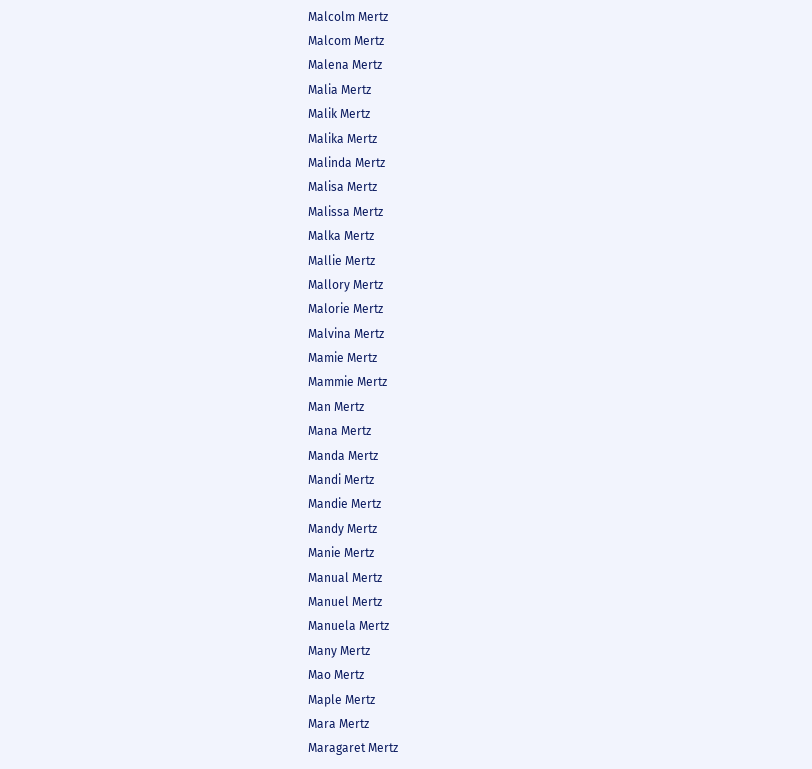Malcolm Mertz
Malcom Mertz
Malena Mertz
Malia Mertz
Malik Mertz
Malika Mertz
Malinda Mertz
Malisa Mertz
Malissa Mertz
Malka Mertz
Mallie Mertz
Mallory Mertz
Malorie Mertz
Malvina Mertz
Mamie Mertz
Mammie Mertz
Man Mertz
Mana Mertz
Manda Mertz
Mandi Mertz
Mandie Mertz
Mandy Mertz
Manie Mertz
Manual Mertz
Manuel Mertz
Manuela Mertz
Many Mertz
Mao Mertz
Maple Mertz
Mara Mertz
Maragaret Mertz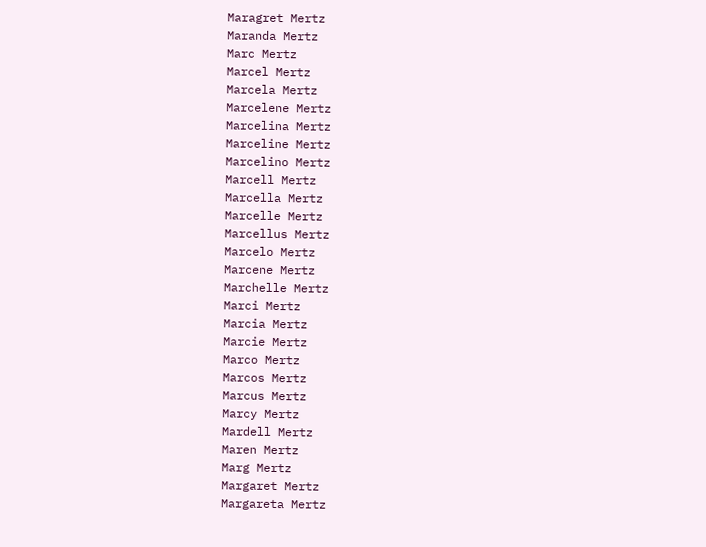Maragret Mertz
Maranda Mertz
Marc Mertz
Marcel Mertz
Marcela Mertz
Marcelene Mertz
Marcelina Mertz
Marceline Mertz
Marcelino Mertz
Marcell Mertz
Marcella Mertz
Marcelle Mertz
Marcellus Mertz
Marcelo Mertz
Marcene Mertz
Marchelle Mertz
Marci Mertz
Marcia Mertz
Marcie Mertz
Marco Mertz
Marcos Mertz
Marcus Mertz
Marcy Mertz
Mardell Mertz
Maren Mertz
Marg Mertz
Margaret Mertz
Margareta Mertz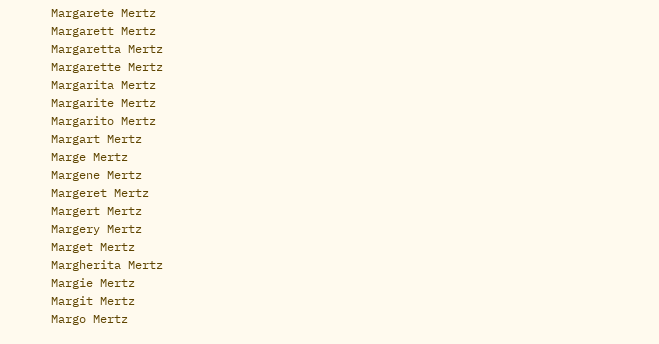Margarete Mertz
Margarett Mertz
Margaretta Mertz
Margarette Mertz
Margarita Mertz
Margarite Mertz
Margarito Mertz
Margart Mertz
Marge Mertz
Margene Mertz
Margeret Mertz
Margert Mertz
Margery Mertz
Marget Mertz
Margherita Mertz
Margie Mertz
Margit Mertz
Margo Mertz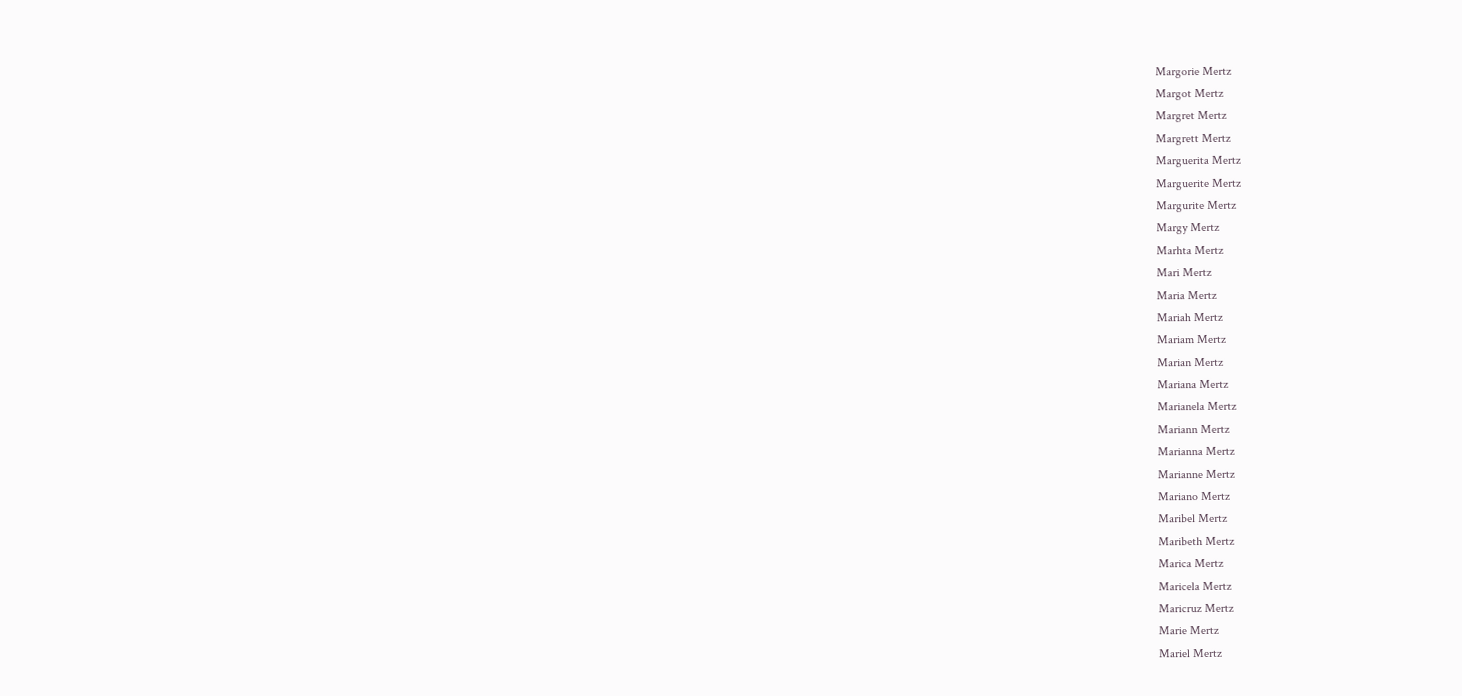Margorie Mertz
Margot Mertz
Margret Mertz
Margrett Mertz
Marguerita Mertz
Marguerite Mertz
Margurite Mertz
Margy Mertz
Marhta Mertz
Mari Mertz
Maria Mertz
Mariah Mertz
Mariam Mertz
Marian Mertz
Mariana Mertz
Marianela Mertz
Mariann Mertz
Marianna Mertz
Marianne Mertz
Mariano Mertz
Maribel Mertz
Maribeth Mertz
Marica Mertz
Maricela Mertz
Maricruz Mertz
Marie Mertz
Mariel Mertz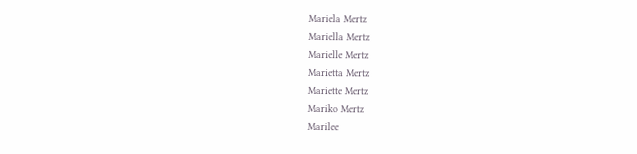Mariela Mertz
Mariella Mertz
Marielle Mertz
Marietta Mertz
Mariette Mertz
Mariko Mertz
Marilee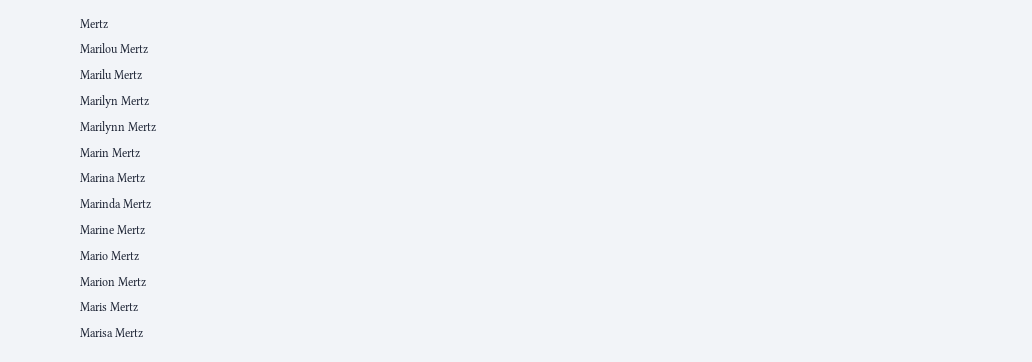Mertz
Marilou Mertz
Marilu Mertz
Marilyn Mertz
Marilynn Mertz
Marin Mertz
Marina Mertz
Marinda Mertz
Marine Mertz
Mario Mertz
Marion Mertz
Maris Mertz
Marisa Mertz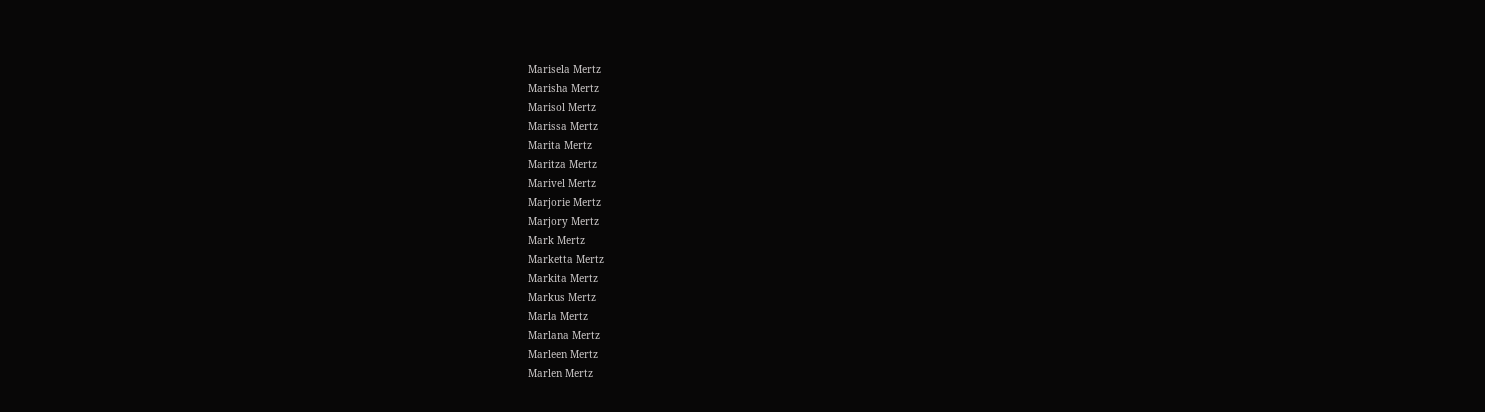Marisela Mertz
Marisha Mertz
Marisol Mertz
Marissa Mertz
Marita Mertz
Maritza Mertz
Marivel Mertz
Marjorie Mertz
Marjory Mertz
Mark Mertz
Marketta Mertz
Markita Mertz
Markus Mertz
Marla Mertz
Marlana Mertz
Marleen Mertz
Marlen Mertz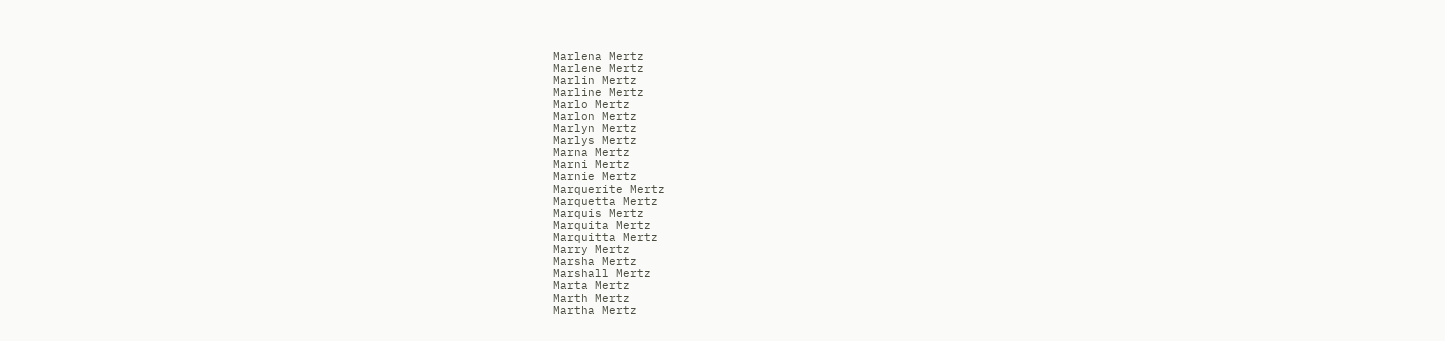Marlena Mertz
Marlene Mertz
Marlin Mertz
Marline Mertz
Marlo Mertz
Marlon Mertz
Marlyn Mertz
Marlys Mertz
Marna Mertz
Marni Mertz
Marnie Mertz
Marquerite Mertz
Marquetta Mertz
Marquis Mertz
Marquita Mertz
Marquitta Mertz
Marry Mertz
Marsha Mertz
Marshall Mertz
Marta Mertz
Marth Mertz
Martha Mertz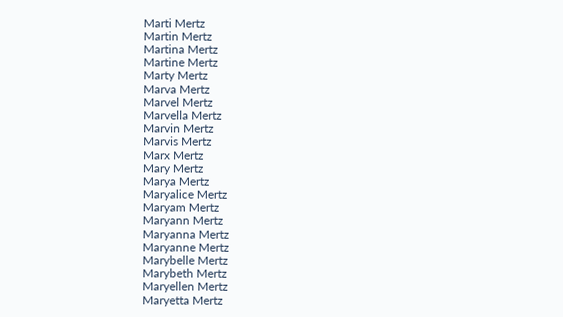Marti Mertz
Martin Mertz
Martina Mertz
Martine Mertz
Marty Mertz
Marva Mertz
Marvel Mertz
Marvella Mertz
Marvin Mertz
Marvis Mertz
Marx Mertz
Mary Mertz
Marya Mertz
Maryalice Mertz
Maryam Mertz
Maryann Mertz
Maryanna Mertz
Maryanne Mertz
Marybelle Mertz
Marybeth Mertz
Maryellen Mertz
Maryetta Mertz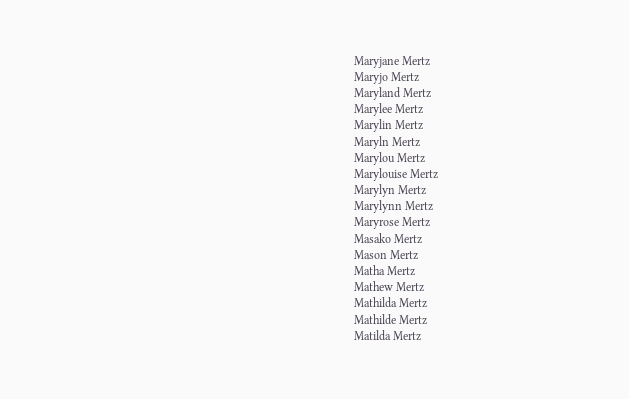Maryjane Mertz
Maryjo Mertz
Maryland Mertz
Marylee Mertz
Marylin Mertz
Maryln Mertz
Marylou Mertz
Marylouise Mertz
Marylyn Mertz
Marylynn Mertz
Maryrose Mertz
Masako Mertz
Mason Mertz
Matha Mertz
Mathew Mertz
Mathilda Mertz
Mathilde Mertz
Matilda Mertz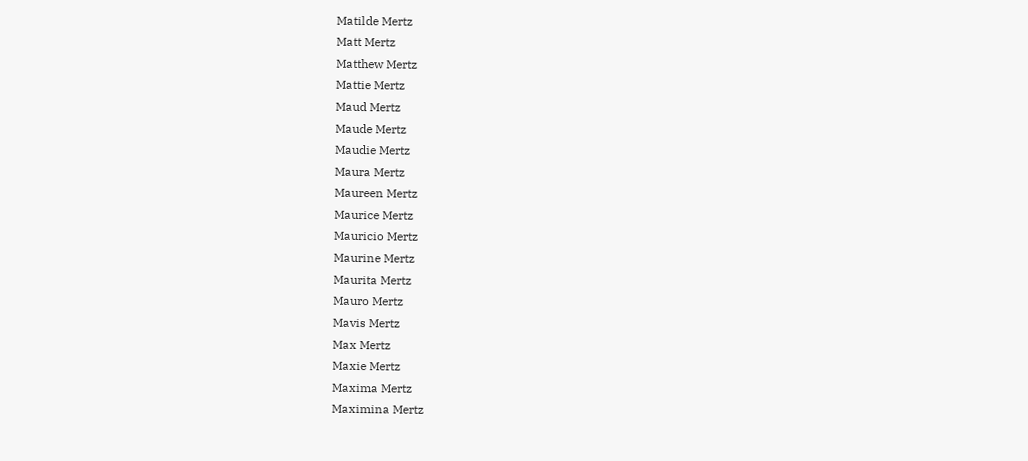Matilde Mertz
Matt Mertz
Matthew Mertz
Mattie Mertz
Maud Mertz
Maude Mertz
Maudie Mertz
Maura Mertz
Maureen Mertz
Maurice Mertz
Mauricio Mertz
Maurine Mertz
Maurita Mertz
Mauro Mertz
Mavis Mertz
Max Mertz
Maxie Mertz
Maxima Mertz
Maximina Mertz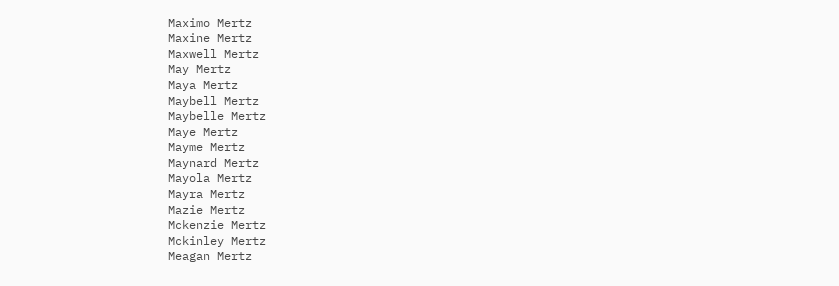Maximo Mertz
Maxine Mertz
Maxwell Mertz
May Mertz
Maya Mertz
Maybell Mertz
Maybelle Mertz
Maye Mertz
Mayme Mertz
Maynard Mertz
Mayola Mertz
Mayra Mertz
Mazie Mertz
Mckenzie Mertz
Mckinley Mertz
Meagan Mertz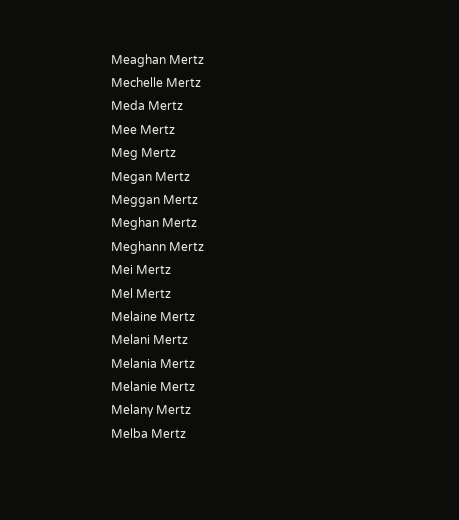Meaghan Mertz
Mechelle Mertz
Meda Mertz
Mee Mertz
Meg Mertz
Megan Mertz
Meggan Mertz
Meghan Mertz
Meghann Mertz
Mei Mertz
Mel Mertz
Melaine Mertz
Melani Mertz
Melania Mertz
Melanie Mertz
Melany Mertz
Melba Mertz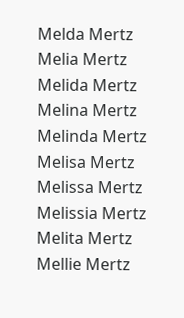Melda Mertz
Melia Mertz
Melida Mertz
Melina Mertz
Melinda Mertz
Melisa Mertz
Melissa Mertz
Melissia Mertz
Melita Mertz
Mellie Mertz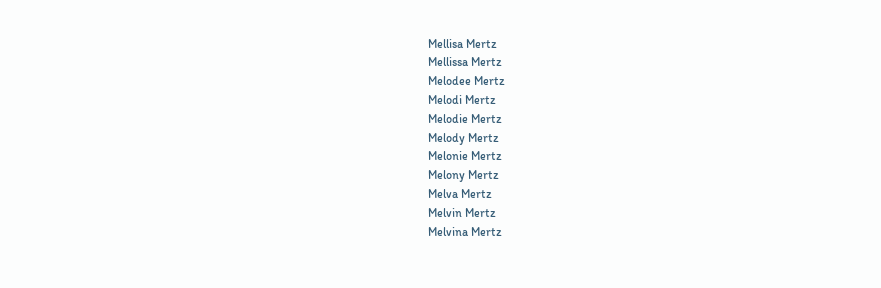Mellisa Mertz
Mellissa Mertz
Melodee Mertz
Melodi Mertz
Melodie Mertz
Melody Mertz
Melonie Mertz
Melony Mertz
Melva Mertz
Melvin Mertz
Melvina Mertz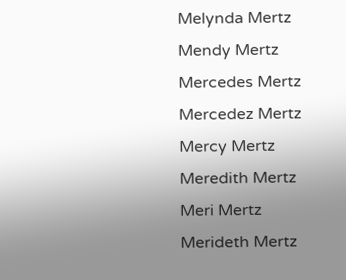Melynda Mertz
Mendy Mertz
Mercedes Mertz
Mercedez Mertz
Mercy Mertz
Meredith Mertz
Meri Mertz
Merideth Mertz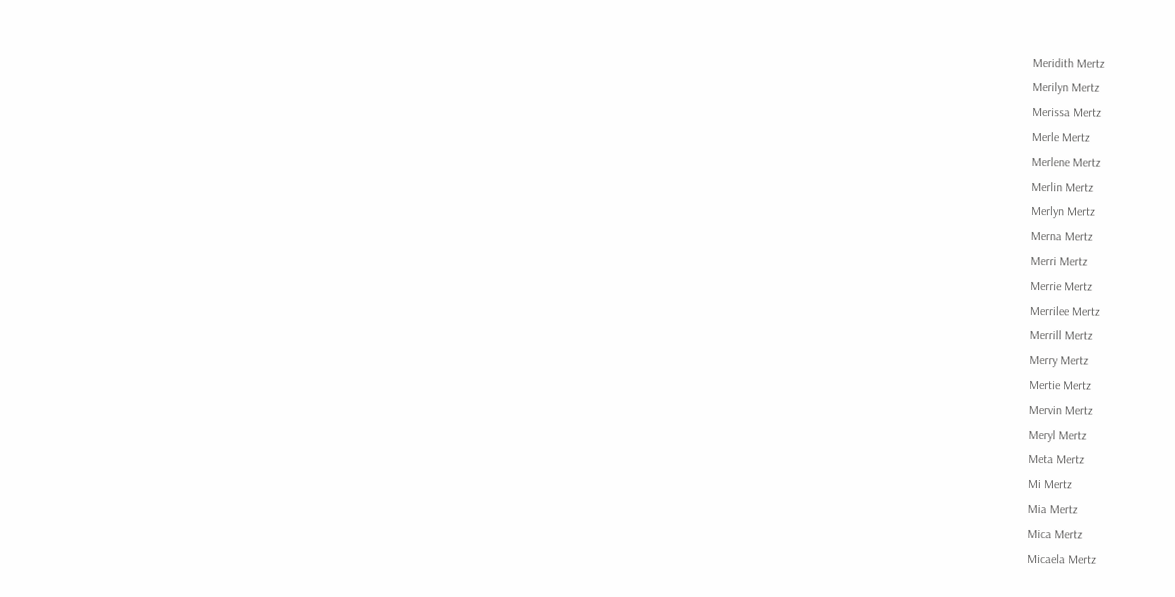Meridith Mertz
Merilyn Mertz
Merissa Mertz
Merle Mertz
Merlene Mertz
Merlin Mertz
Merlyn Mertz
Merna Mertz
Merri Mertz
Merrie Mertz
Merrilee Mertz
Merrill Mertz
Merry Mertz
Mertie Mertz
Mervin Mertz
Meryl Mertz
Meta Mertz
Mi Mertz
Mia Mertz
Mica Mertz
Micaela Mertz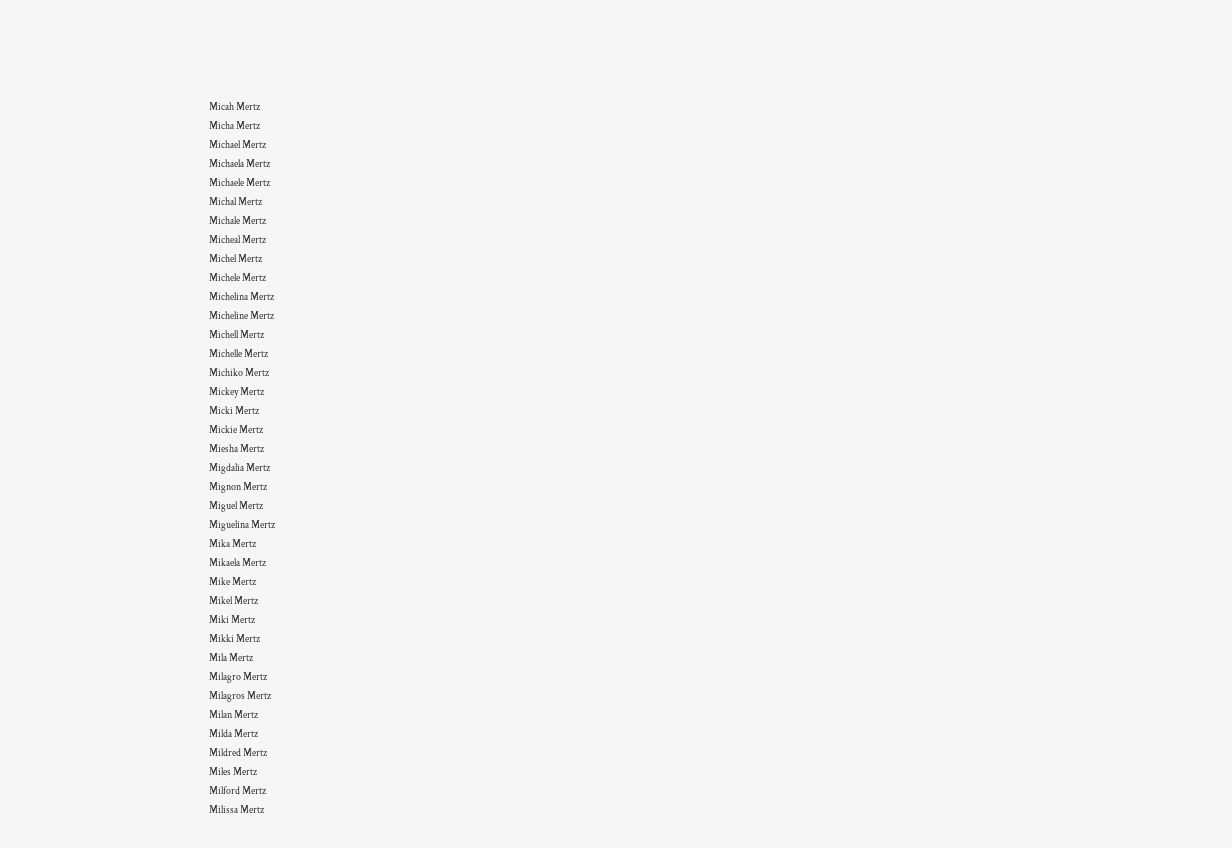Micah Mertz
Micha Mertz
Michael Mertz
Michaela Mertz
Michaele Mertz
Michal Mertz
Michale Mertz
Micheal Mertz
Michel Mertz
Michele Mertz
Michelina Mertz
Micheline Mertz
Michell Mertz
Michelle Mertz
Michiko Mertz
Mickey Mertz
Micki Mertz
Mickie Mertz
Miesha Mertz
Migdalia Mertz
Mignon Mertz
Miguel Mertz
Miguelina Mertz
Mika Mertz
Mikaela Mertz
Mike Mertz
Mikel Mertz
Miki Mertz
Mikki Mertz
Mila Mertz
Milagro Mertz
Milagros Mertz
Milan Mertz
Milda Mertz
Mildred Mertz
Miles Mertz
Milford Mertz
Milissa Mertz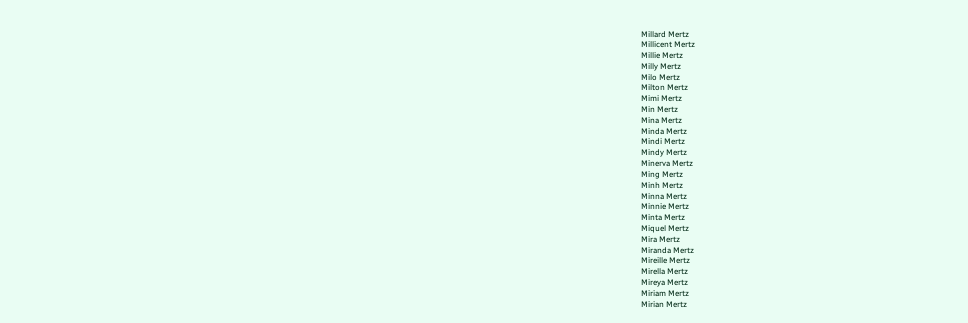Millard Mertz
Millicent Mertz
Millie Mertz
Milly Mertz
Milo Mertz
Milton Mertz
Mimi Mertz
Min Mertz
Mina Mertz
Minda Mertz
Mindi Mertz
Mindy Mertz
Minerva Mertz
Ming Mertz
Minh Mertz
Minna Mertz
Minnie Mertz
Minta Mertz
Miquel Mertz
Mira Mertz
Miranda Mertz
Mireille Mertz
Mirella Mertz
Mireya Mertz
Miriam Mertz
Mirian Mertz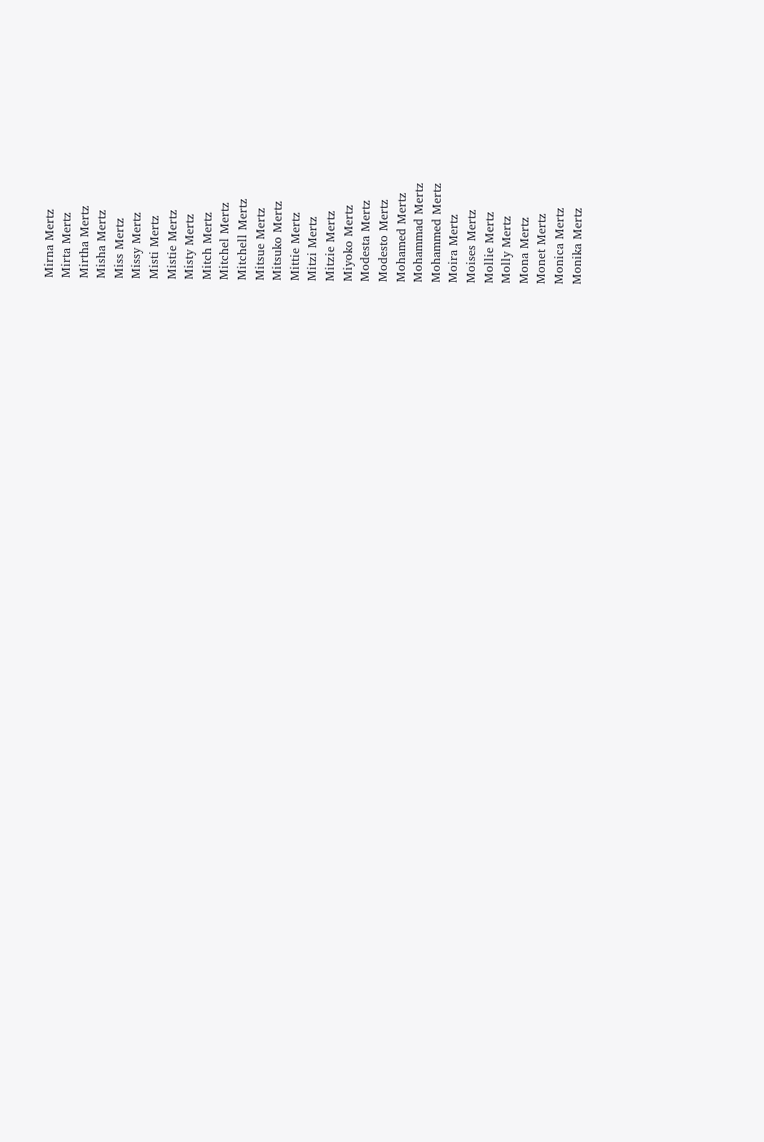Mirna Mertz
Mirta Mertz
Mirtha Mertz
Misha Mertz
Miss Mertz
Missy Mertz
Misti Mertz
Mistie Mertz
Misty Mertz
Mitch Mertz
Mitchel Mertz
Mitchell Mertz
Mitsue Mertz
Mitsuko Mertz
Mittie Mertz
Mitzi Mertz
Mitzie Mertz
Miyoko Mertz
Modesta Mertz
Modesto Mertz
Mohamed Mertz
Mohammad Mertz
Mohammed Mertz
Moira Mertz
Moises Mertz
Mollie Mertz
Molly Mertz
Mona Mertz
Monet Mertz
Monica Mertz
Monika Mertz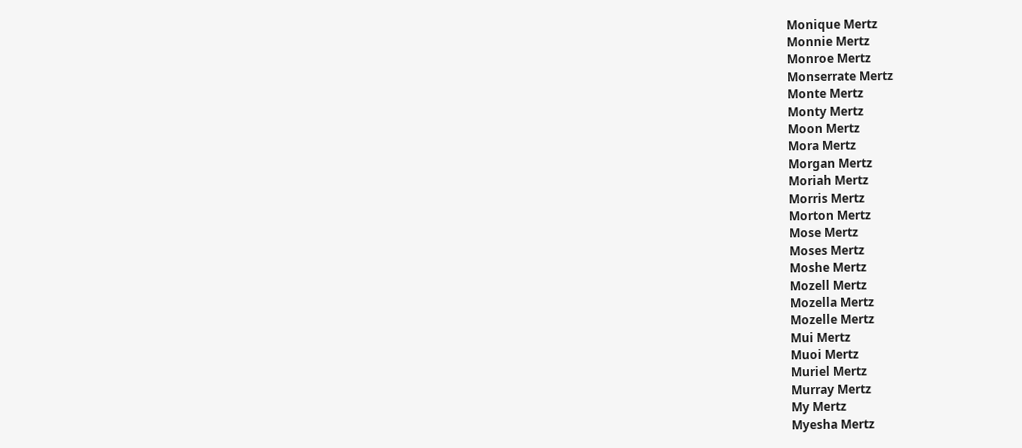Monique Mertz
Monnie Mertz
Monroe Mertz
Monserrate Mertz
Monte Mertz
Monty Mertz
Moon Mertz
Mora Mertz
Morgan Mertz
Moriah Mertz
Morris Mertz
Morton Mertz
Mose Mertz
Moses Mertz
Moshe Mertz
Mozell Mertz
Mozella Mertz
Mozelle Mertz
Mui Mertz
Muoi Mertz
Muriel Mertz
Murray Mertz
My Mertz
Myesha Mertz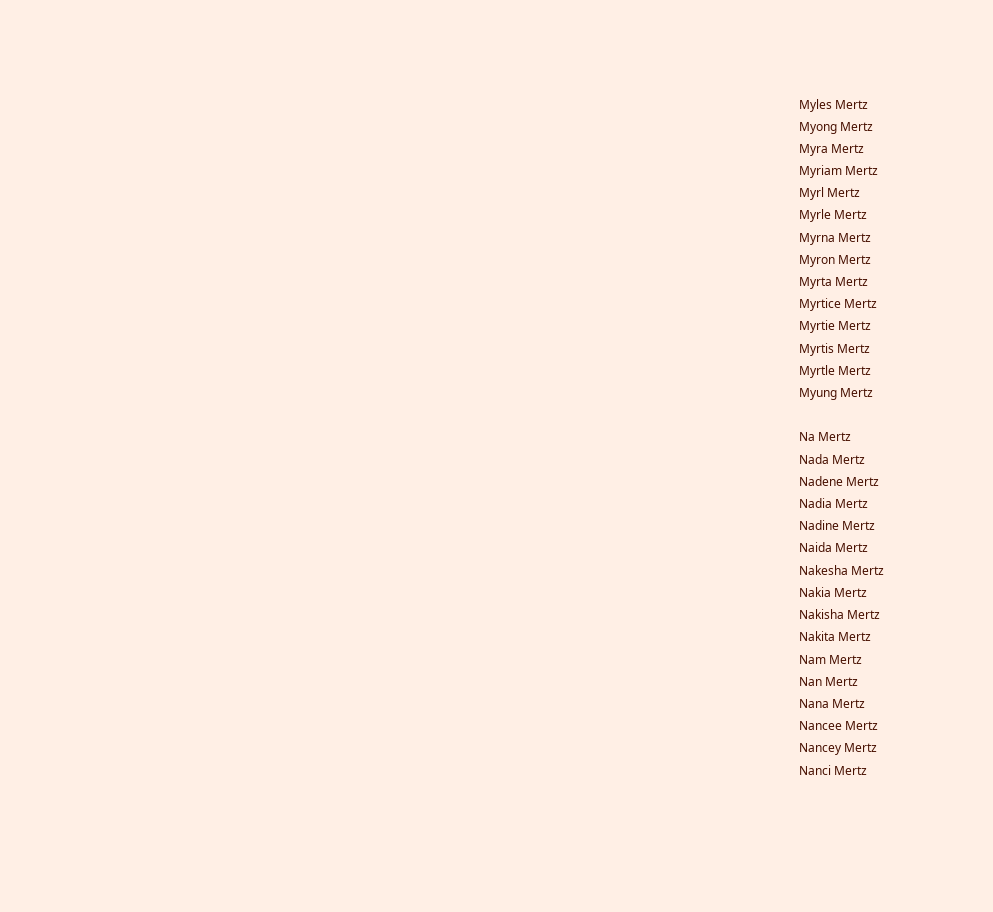Myles Mertz
Myong Mertz
Myra Mertz
Myriam Mertz
Myrl Mertz
Myrle Mertz
Myrna Mertz
Myron Mertz
Myrta Mertz
Myrtice Mertz
Myrtie Mertz
Myrtis Mertz
Myrtle Mertz
Myung Mertz

Na Mertz
Nada Mertz
Nadene Mertz
Nadia Mertz
Nadine Mertz
Naida Mertz
Nakesha Mertz
Nakia Mertz
Nakisha Mertz
Nakita Mertz
Nam Mertz
Nan Mertz
Nana Mertz
Nancee Mertz
Nancey Mertz
Nanci Mertz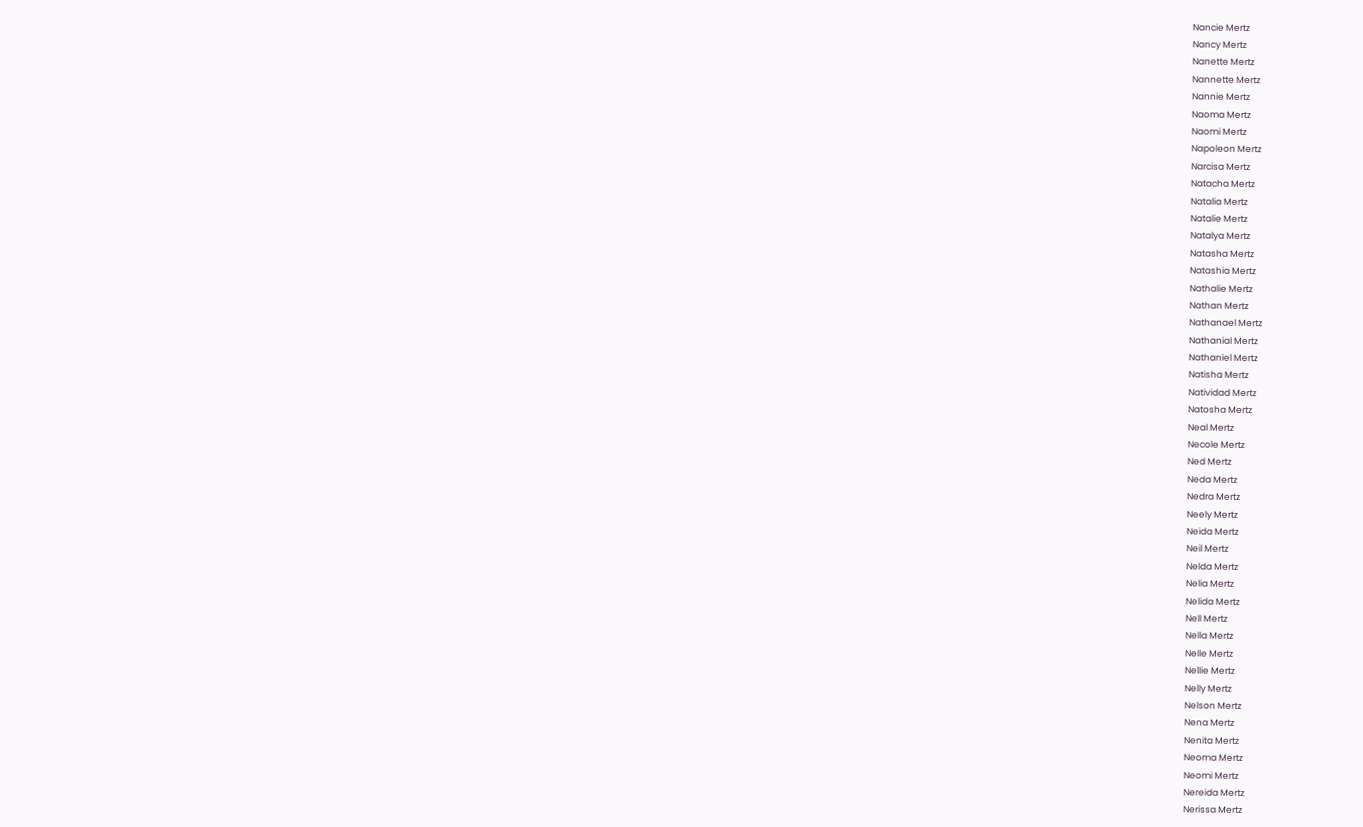Nancie Mertz
Nancy Mertz
Nanette Mertz
Nannette Mertz
Nannie Mertz
Naoma Mertz
Naomi Mertz
Napoleon Mertz
Narcisa Mertz
Natacha Mertz
Natalia Mertz
Natalie Mertz
Natalya Mertz
Natasha Mertz
Natashia Mertz
Nathalie Mertz
Nathan Mertz
Nathanael Mertz
Nathanial Mertz
Nathaniel Mertz
Natisha Mertz
Natividad Mertz
Natosha Mertz
Neal Mertz
Necole Mertz
Ned Mertz
Neda Mertz
Nedra Mertz
Neely Mertz
Neida Mertz
Neil Mertz
Nelda Mertz
Nelia Mertz
Nelida Mertz
Nell Mertz
Nella Mertz
Nelle Mertz
Nellie Mertz
Nelly Mertz
Nelson Mertz
Nena Mertz
Nenita Mertz
Neoma Mertz
Neomi Mertz
Nereida Mertz
Nerissa Mertz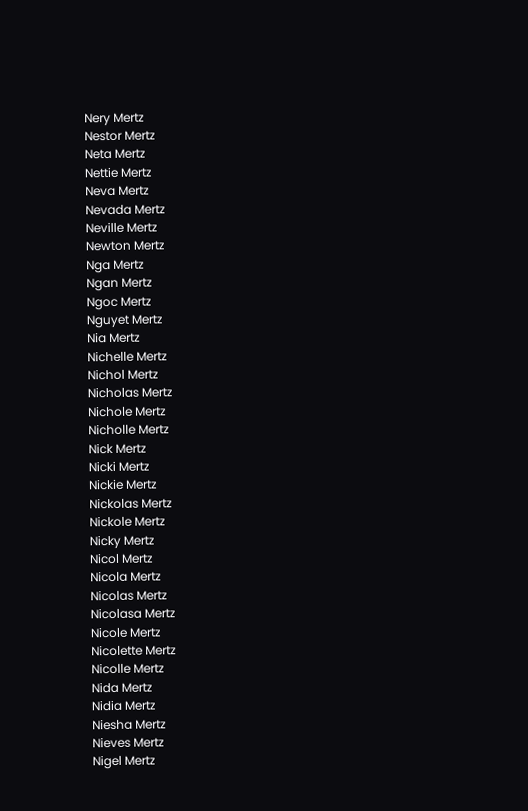Nery Mertz
Nestor Mertz
Neta Mertz
Nettie Mertz
Neva Mertz
Nevada Mertz
Neville Mertz
Newton Mertz
Nga Mertz
Ngan Mertz
Ngoc Mertz
Nguyet Mertz
Nia Mertz
Nichelle Mertz
Nichol Mertz
Nicholas Mertz
Nichole Mertz
Nicholle Mertz
Nick Mertz
Nicki Mertz
Nickie Mertz
Nickolas Mertz
Nickole Mertz
Nicky Mertz
Nicol Mertz
Nicola Mertz
Nicolas Mertz
Nicolasa Mertz
Nicole Mertz
Nicolette Mertz
Nicolle Mertz
Nida Mertz
Nidia Mertz
Niesha Mertz
Nieves Mertz
Nigel Mertz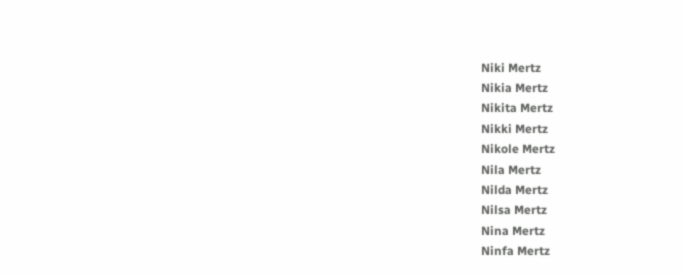Niki Mertz
Nikia Mertz
Nikita Mertz
Nikki Mertz
Nikole Mertz
Nila Mertz
Nilda Mertz
Nilsa Mertz
Nina Mertz
Ninfa Mertz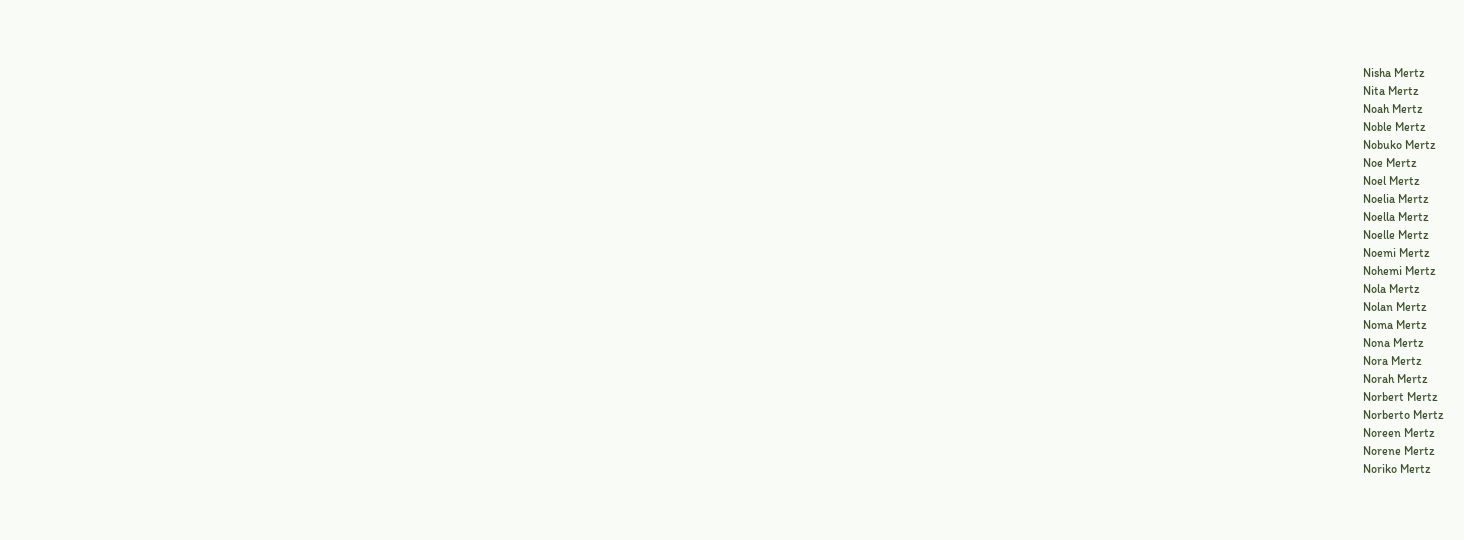Nisha Mertz
Nita Mertz
Noah Mertz
Noble Mertz
Nobuko Mertz
Noe Mertz
Noel Mertz
Noelia Mertz
Noella Mertz
Noelle Mertz
Noemi Mertz
Nohemi Mertz
Nola Mertz
Nolan Mertz
Noma Mertz
Nona Mertz
Nora Mertz
Norah Mertz
Norbert Mertz
Norberto Mertz
Noreen Mertz
Norene Mertz
Noriko Mertz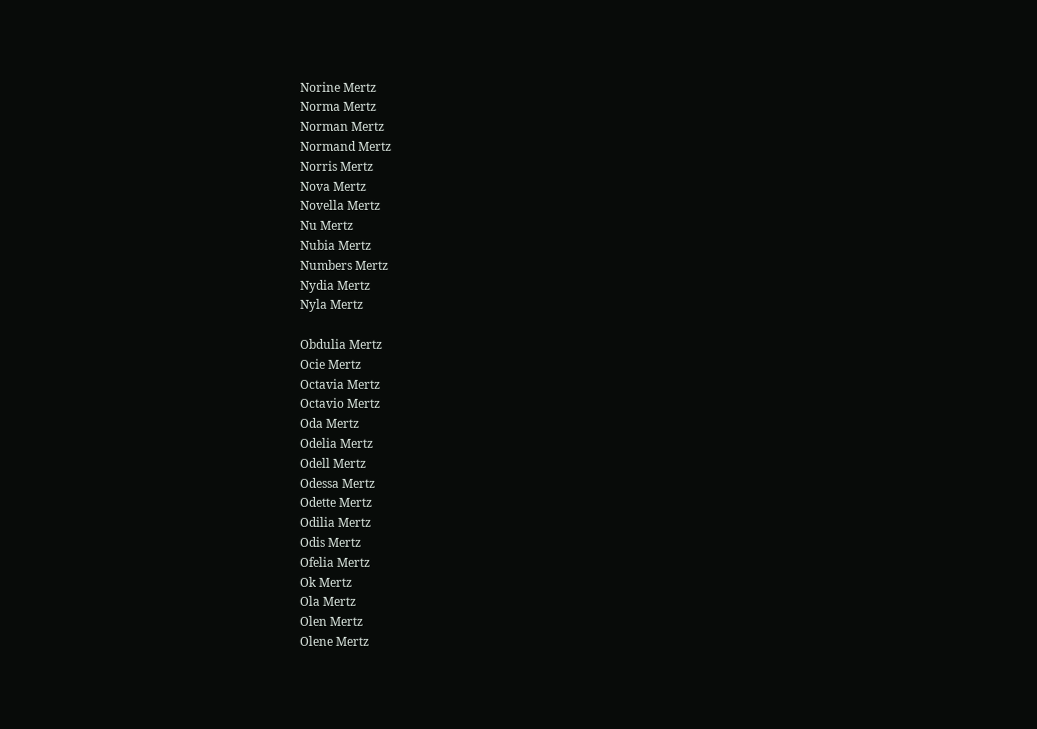Norine Mertz
Norma Mertz
Norman Mertz
Normand Mertz
Norris Mertz
Nova Mertz
Novella Mertz
Nu Mertz
Nubia Mertz
Numbers Mertz
Nydia Mertz
Nyla Mertz

Obdulia Mertz
Ocie Mertz
Octavia Mertz
Octavio Mertz
Oda Mertz
Odelia Mertz
Odell Mertz
Odessa Mertz
Odette Mertz
Odilia Mertz
Odis Mertz
Ofelia Mertz
Ok Mertz
Ola Mertz
Olen Mertz
Olene Mertz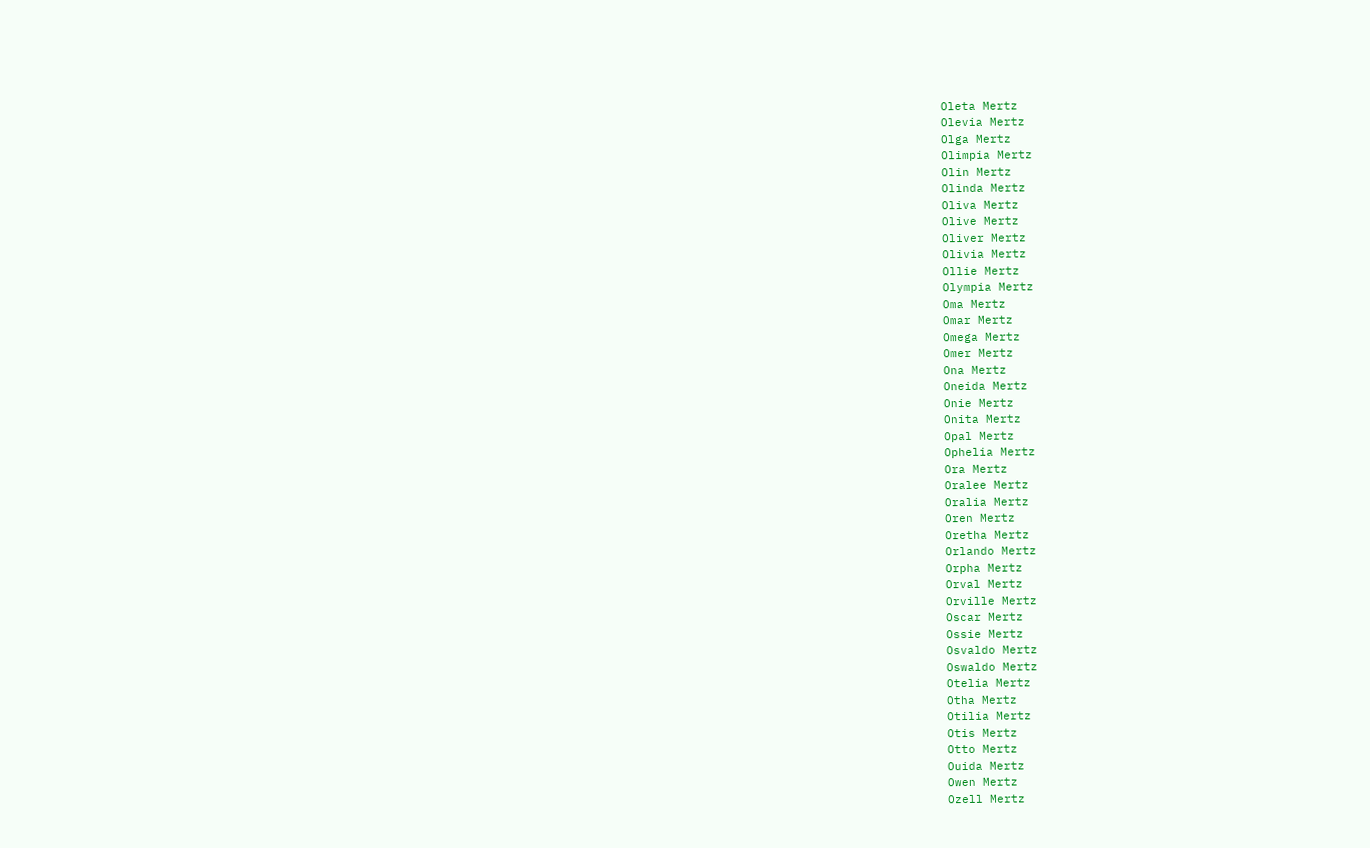Oleta Mertz
Olevia Mertz
Olga Mertz
Olimpia Mertz
Olin Mertz
Olinda Mertz
Oliva Mertz
Olive Mertz
Oliver Mertz
Olivia Mertz
Ollie Mertz
Olympia Mertz
Oma Mertz
Omar Mertz
Omega Mertz
Omer Mertz
Ona Mertz
Oneida Mertz
Onie Mertz
Onita Mertz
Opal Mertz
Ophelia Mertz
Ora Mertz
Oralee Mertz
Oralia Mertz
Oren Mertz
Oretha Mertz
Orlando Mertz
Orpha Mertz
Orval Mertz
Orville Mertz
Oscar Mertz
Ossie Mertz
Osvaldo Mertz
Oswaldo Mertz
Otelia Mertz
Otha Mertz
Otilia Mertz
Otis Mertz
Otto Mertz
Ouida Mertz
Owen Mertz
Ozell Mertz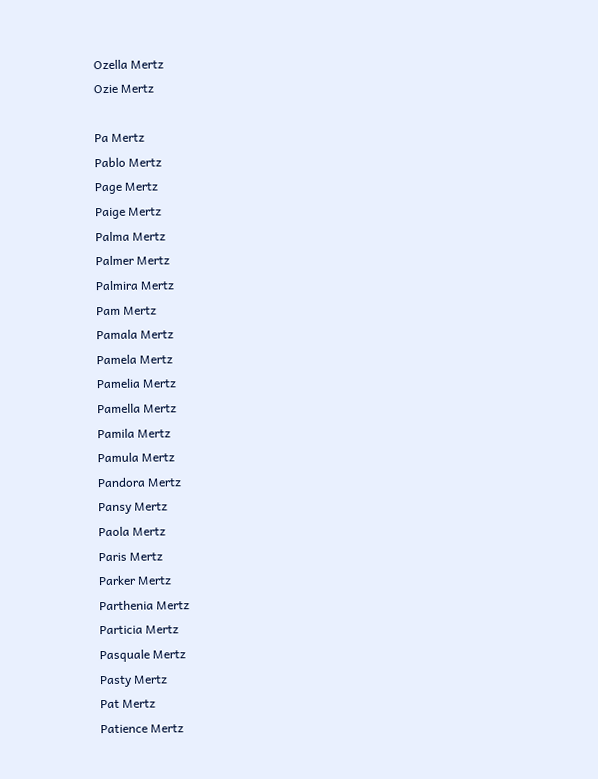Ozella Mertz
Ozie Mertz

Pa Mertz
Pablo Mertz
Page Mertz
Paige Mertz
Palma Mertz
Palmer Mertz
Palmira Mertz
Pam Mertz
Pamala Mertz
Pamela Mertz
Pamelia Mertz
Pamella Mertz
Pamila Mertz
Pamula Mertz
Pandora Mertz
Pansy Mertz
Paola Mertz
Paris Mertz
Parker Mertz
Parthenia Mertz
Particia Mertz
Pasquale Mertz
Pasty Mertz
Pat Mertz
Patience Mertz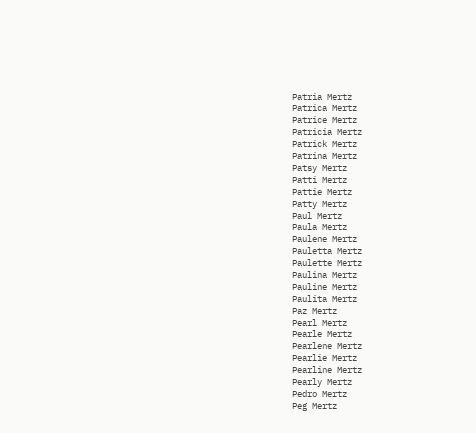Patria Mertz
Patrica Mertz
Patrice Mertz
Patricia Mertz
Patrick Mertz
Patrina Mertz
Patsy Mertz
Patti Mertz
Pattie Mertz
Patty Mertz
Paul Mertz
Paula Mertz
Paulene Mertz
Pauletta Mertz
Paulette Mertz
Paulina Mertz
Pauline Mertz
Paulita Mertz
Paz Mertz
Pearl Mertz
Pearle Mertz
Pearlene Mertz
Pearlie Mertz
Pearline Mertz
Pearly Mertz
Pedro Mertz
Peg Mertz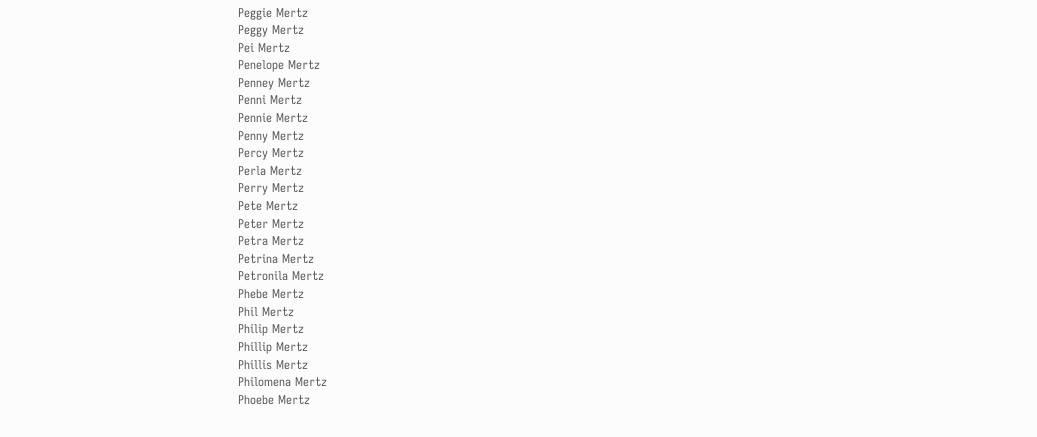Peggie Mertz
Peggy Mertz
Pei Mertz
Penelope Mertz
Penney Mertz
Penni Mertz
Pennie Mertz
Penny Mertz
Percy Mertz
Perla Mertz
Perry Mertz
Pete Mertz
Peter Mertz
Petra Mertz
Petrina Mertz
Petronila Mertz
Phebe Mertz
Phil Mertz
Philip Mertz
Phillip Mertz
Phillis Mertz
Philomena Mertz
Phoebe Mertz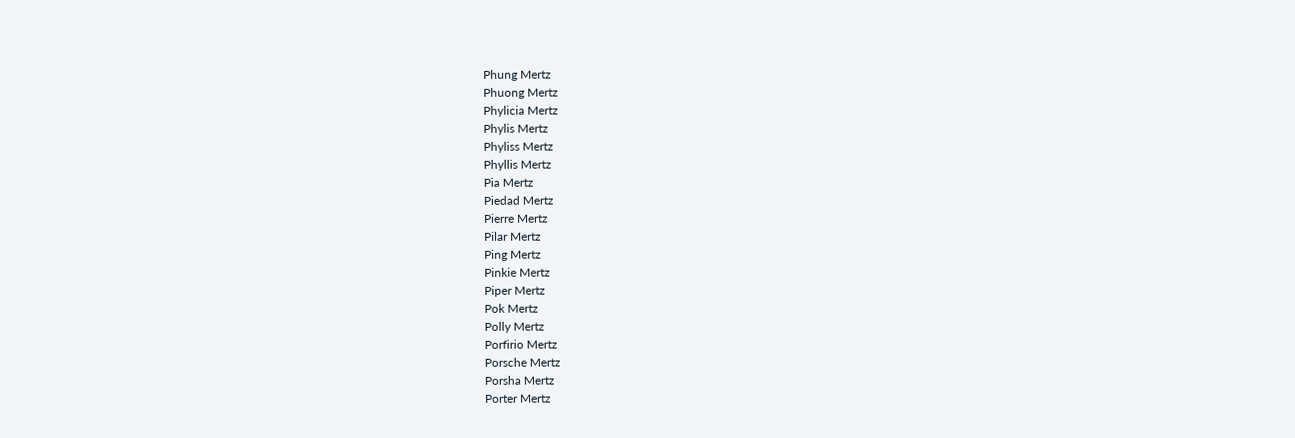Phung Mertz
Phuong Mertz
Phylicia Mertz
Phylis Mertz
Phyliss Mertz
Phyllis Mertz
Pia Mertz
Piedad Mertz
Pierre Mertz
Pilar Mertz
Ping Mertz
Pinkie Mertz
Piper Mertz
Pok Mertz
Polly Mertz
Porfirio Mertz
Porsche Mertz
Porsha Mertz
Porter Mertz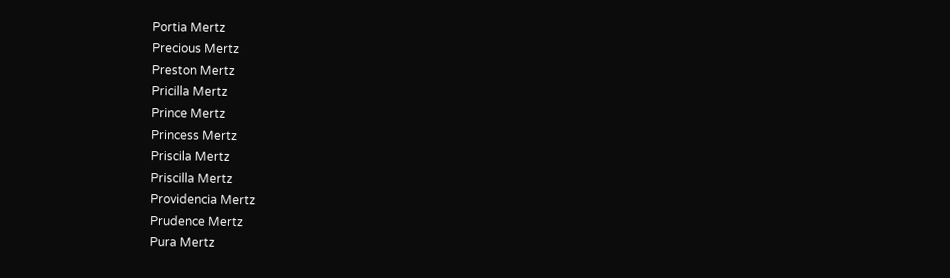Portia Mertz
Precious Mertz
Preston Mertz
Pricilla Mertz
Prince Mertz
Princess Mertz
Priscila Mertz
Priscilla Mertz
Providencia Mertz
Prudence Mertz
Pura Mertz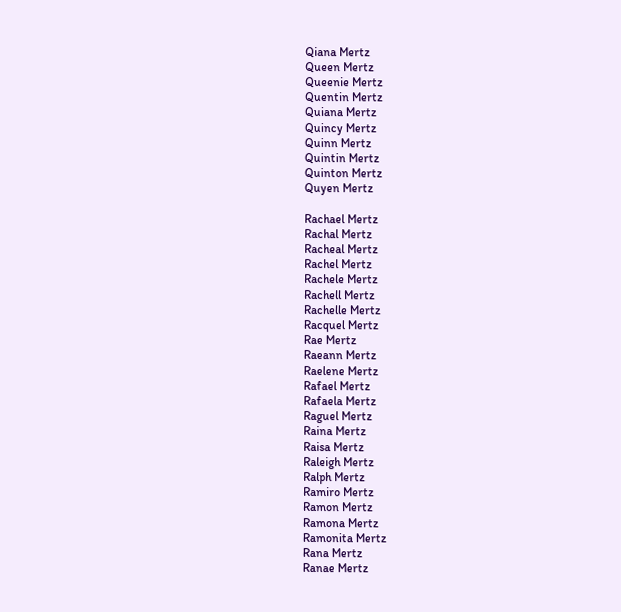Qiana Mertz
Queen Mertz
Queenie Mertz
Quentin Mertz
Quiana Mertz
Quincy Mertz
Quinn Mertz
Quintin Mertz
Quinton Mertz
Quyen Mertz

Rachael Mertz
Rachal Mertz
Racheal Mertz
Rachel Mertz
Rachele Mertz
Rachell Mertz
Rachelle Mertz
Racquel Mertz
Rae Mertz
Raeann Mertz
Raelene Mertz
Rafael Mertz
Rafaela Mertz
Raguel Mertz
Raina Mertz
Raisa Mertz
Raleigh Mertz
Ralph Mertz
Ramiro Mertz
Ramon Mertz
Ramona Mertz
Ramonita Mertz
Rana Mertz
Ranae Mertz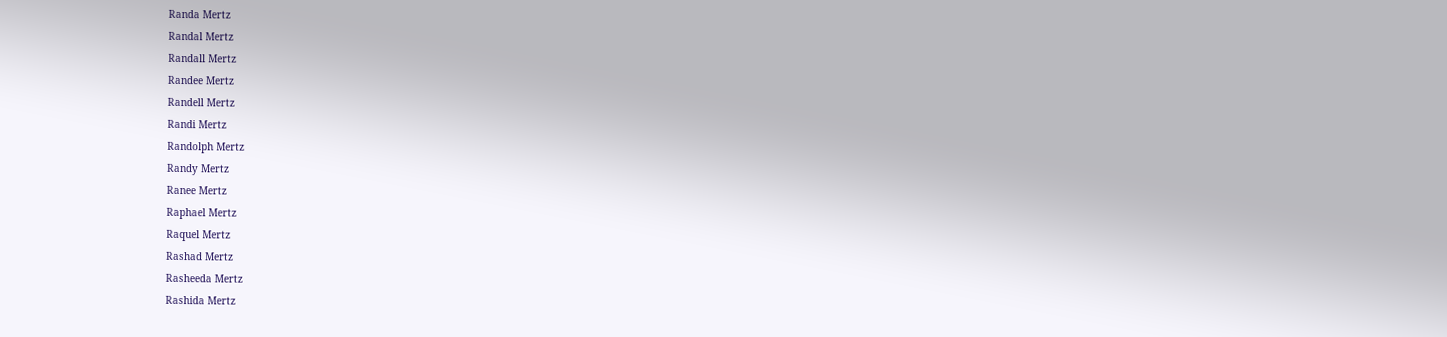Randa Mertz
Randal Mertz
Randall Mertz
Randee Mertz
Randell Mertz
Randi Mertz
Randolph Mertz
Randy Mertz
Ranee Mertz
Raphael Mertz
Raquel Mertz
Rashad Mertz
Rasheeda Mertz
Rashida Mertz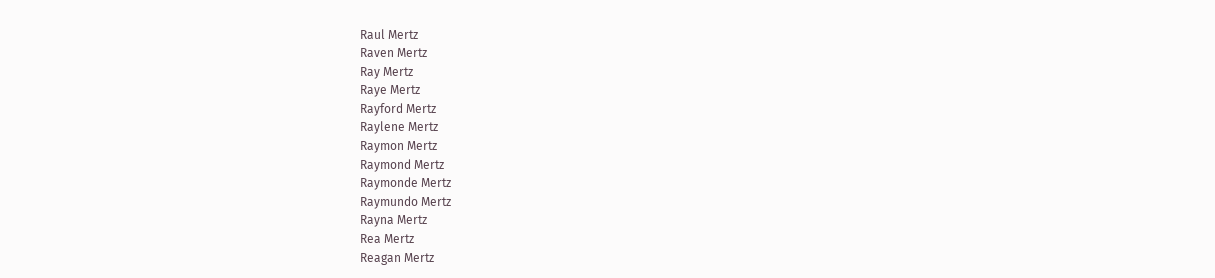Raul Mertz
Raven Mertz
Ray Mertz
Raye Mertz
Rayford Mertz
Raylene Mertz
Raymon Mertz
Raymond Mertz
Raymonde Mertz
Raymundo Mertz
Rayna Mertz
Rea Mertz
Reagan Mertz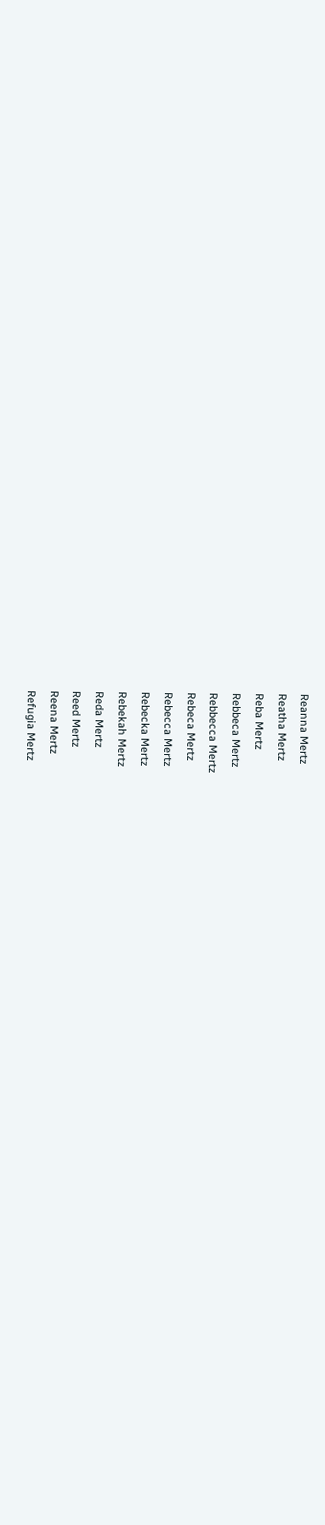Reanna Mertz
Reatha Mertz
Reba Mertz
Rebbeca Mertz
Rebbecca Mertz
Rebeca Mertz
Rebecca Mertz
Rebecka Mertz
Rebekah Mertz
Reda Mertz
Reed Mertz
Reena Mertz
Refugia Mertz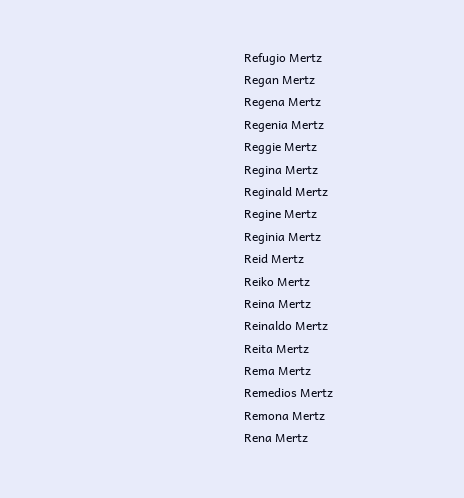Refugio Mertz
Regan Mertz
Regena Mertz
Regenia Mertz
Reggie Mertz
Regina Mertz
Reginald Mertz
Regine Mertz
Reginia Mertz
Reid Mertz
Reiko Mertz
Reina Mertz
Reinaldo Mertz
Reita Mertz
Rema Mertz
Remedios Mertz
Remona Mertz
Rena Mertz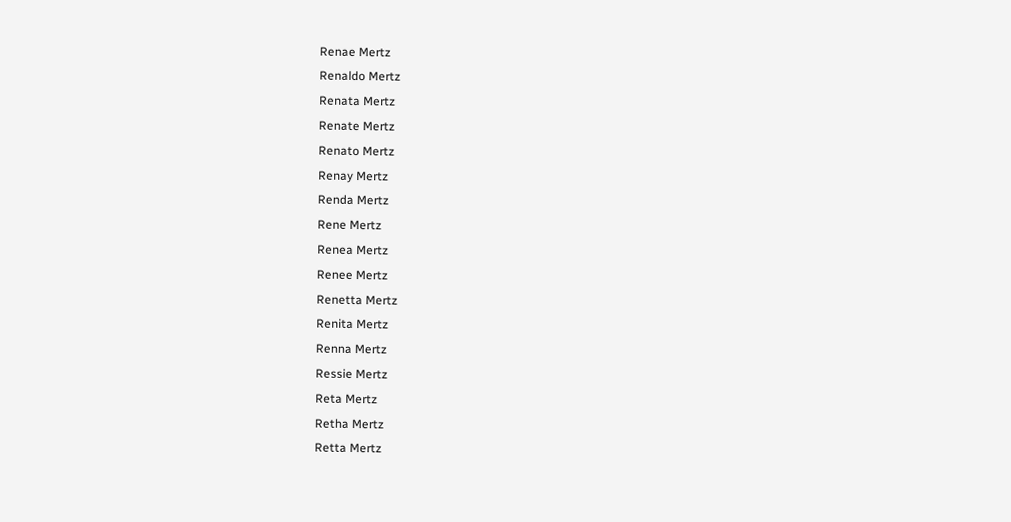Renae Mertz
Renaldo Mertz
Renata Mertz
Renate Mertz
Renato Mertz
Renay Mertz
Renda Mertz
Rene Mertz
Renea Mertz
Renee Mertz
Renetta Mertz
Renita Mertz
Renna Mertz
Ressie Mertz
Reta Mertz
Retha Mertz
Retta Mertz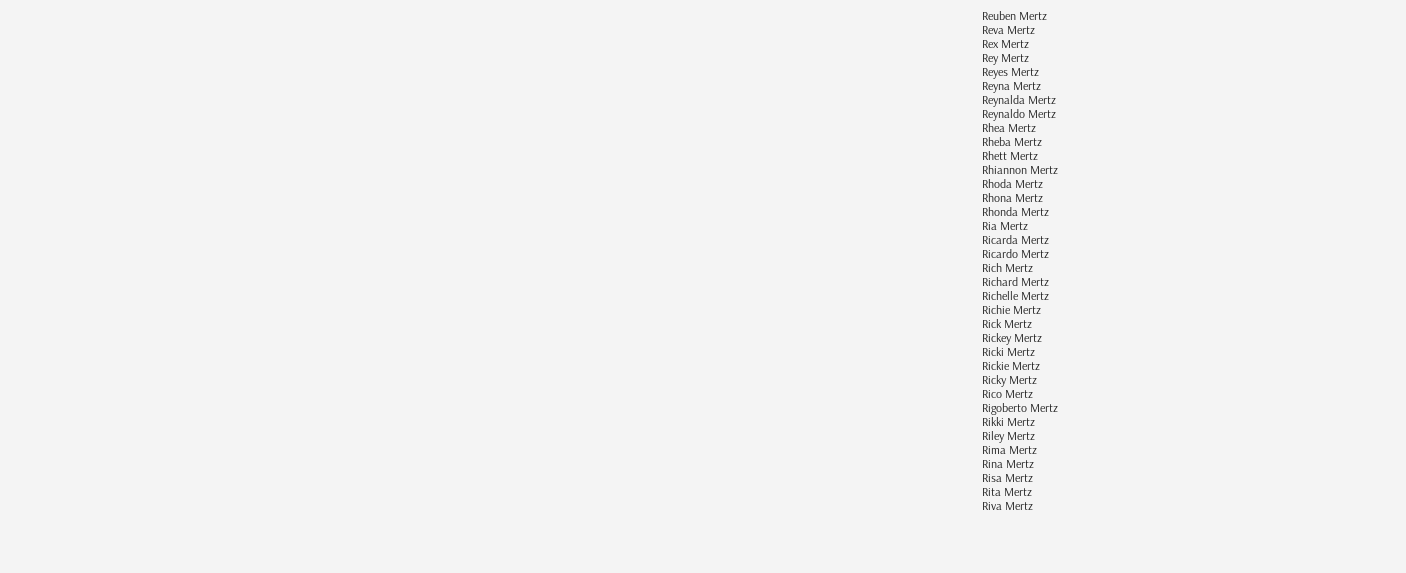Reuben Mertz
Reva Mertz
Rex Mertz
Rey Mertz
Reyes Mertz
Reyna Mertz
Reynalda Mertz
Reynaldo Mertz
Rhea Mertz
Rheba Mertz
Rhett Mertz
Rhiannon Mertz
Rhoda Mertz
Rhona Mertz
Rhonda Mertz
Ria Mertz
Ricarda Mertz
Ricardo Mertz
Rich Mertz
Richard Mertz
Richelle Mertz
Richie Mertz
Rick Mertz
Rickey Mertz
Ricki Mertz
Rickie Mertz
Ricky Mertz
Rico Mertz
Rigoberto Mertz
Rikki Mertz
Riley Mertz
Rima Mertz
Rina Mertz
Risa Mertz
Rita Mertz
Riva Mertz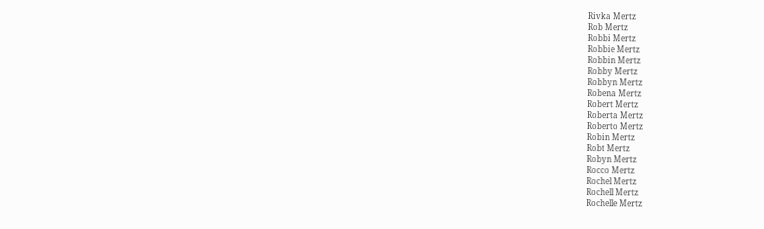Rivka Mertz
Rob Mertz
Robbi Mertz
Robbie Mertz
Robbin Mertz
Robby Mertz
Robbyn Mertz
Robena Mertz
Robert Mertz
Roberta Mertz
Roberto Mertz
Robin Mertz
Robt Mertz
Robyn Mertz
Rocco Mertz
Rochel Mertz
Rochell Mertz
Rochelle Mertz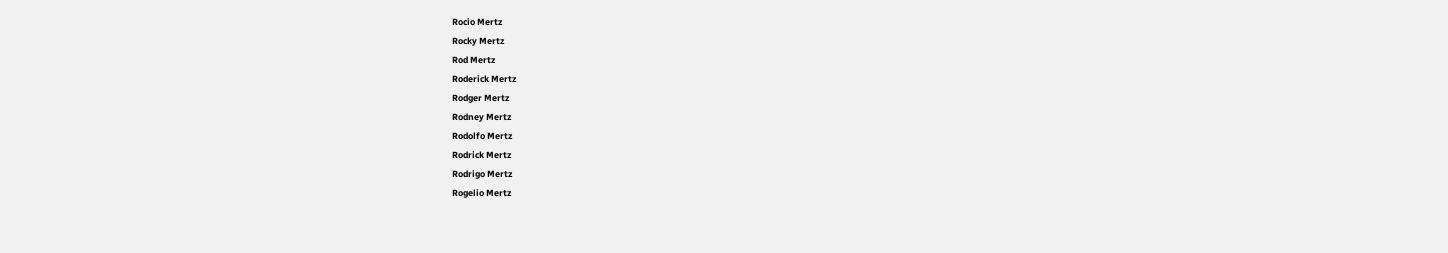Rocio Mertz
Rocky Mertz
Rod Mertz
Roderick Mertz
Rodger Mertz
Rodney Mertz
Rodolfo Mertz
Rodrick Mertz
Rodrigo Mertz
Rogelio Mertz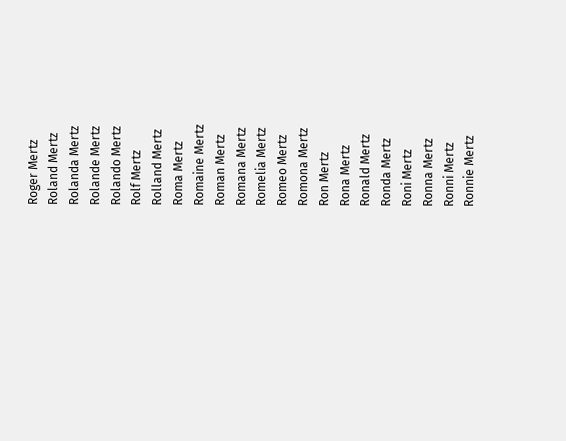Roger Mertz
Roland Mertz
Rolanda Mertz
Rolande Mertz
Rolando Mertz
Rolf Mertz
Rolland Mertz
Roma Mertz
Romaine Mertz
Roman Mertz
Romana Mertz
Romelia Mertz
Romeo Mertz
Romona Mertz
Ron Mertz
Rona Mertz
Ronald Mertz
Ronda Mertz
Roni Mertz
Ronna Mertz
Ronni Mertz
Ronnie Mertz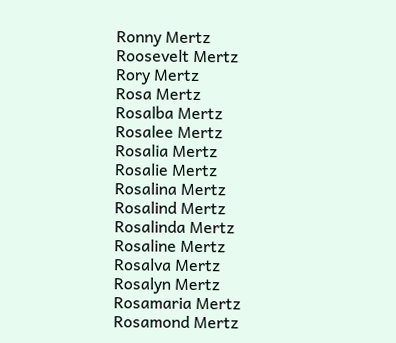Ronny Mertz
Roosevelt Mertz
Rory Mertz
Rosa Mertz
Rosalba Mertz
Rosalee Mertz
Rosalia Mertz
Rosalie Mertz
Rosalina Mertz
Rosalind Mertz
Rosalinda Mertz
Rosaline Mertz
Rosalva Mertz
Rosalyn Mertz
Rosamaria Mertz
Rosamond Mertz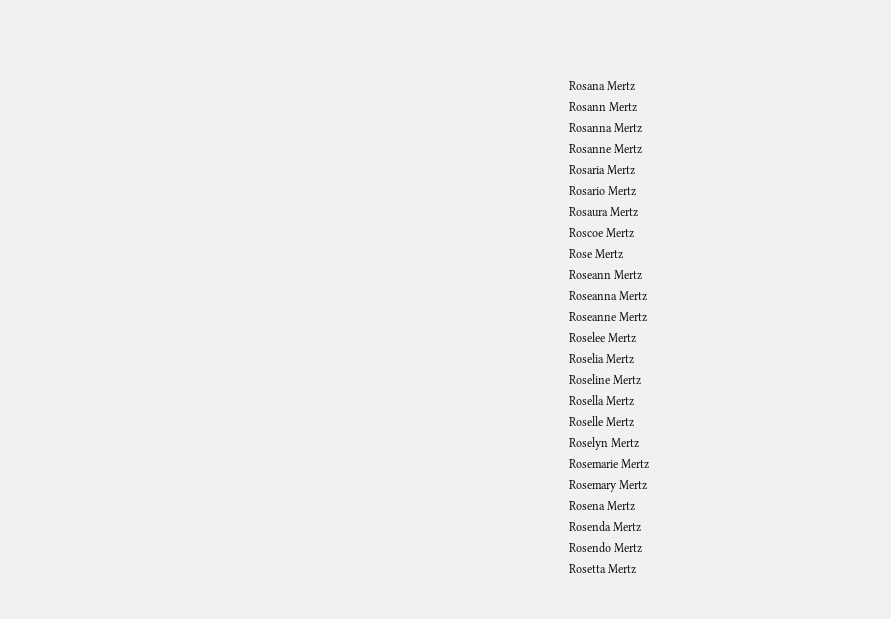Rosana Mertz
Rosann Mertz
Rosanna Mertz
Rosanne Mertz
Rosaria Mertz
Rosario Mertz
Rosaura Mertz
Roscoe Mertz
Rose Mertz
Roseann Mertz
Roseanna Mertz
Roseanne Mertz
Roselee Mertz
Roselia Mertz
Roseline Mertz
Rosella Mertz
Roselle Mertz
Roselyn Mertz
Rosemarie Mertz
Rosemary Mertz
Rosena Mertz
Rosenda Mertz
Rosendo Mertz
Rosetta Mertz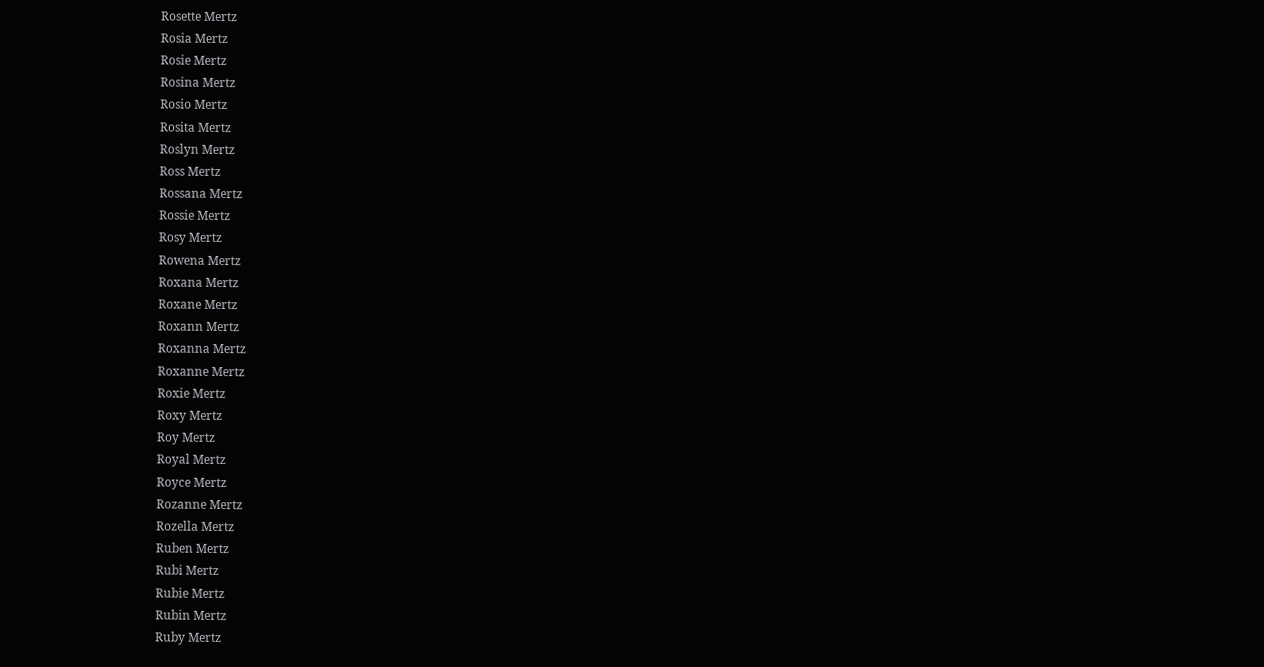Rosette Mertz
Rosia Mertz
Rosie Mertz
Rosina Mertz
Rosio Mertz
Rosita Mertz
Roslyn Mertz
Ross Mertz
Rossana Mertz
Rossie Mertz
Rosy Mertz
Rowena Mertz
Roxana Mertz
Roxane Mertz
Roxann Mertz
Roxanna Mertz
Roxanne Mertz
Roxie Mertz
Roxy Mertz
Roy Mertz
Royal Mertz
Royce Mertz
Rozanne Mertz
Rozella Mertz
Ruben Mertz
Rubi Mertz
Rubie Mertz
Rubin Mertz
Ruby Mertz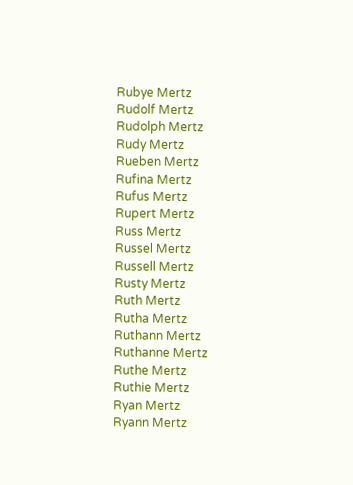Rubye Mertz
Rudolf Mertz
Rudolph Mertz
Rudy Mertz
Rueben Mertz
Rufina Mertz
Rufus Mertz
Rupert Mertz
Russ Mertz
Russel Mertz
Russell Mertz
Rusty Mertz
Ruth Mertz
Rutha Mertz
Ruthann Mertz
Ruthanne Mertz
Ruthe Mertz
Ruthie Mertz
Ryan Mertz
Ryann Mertz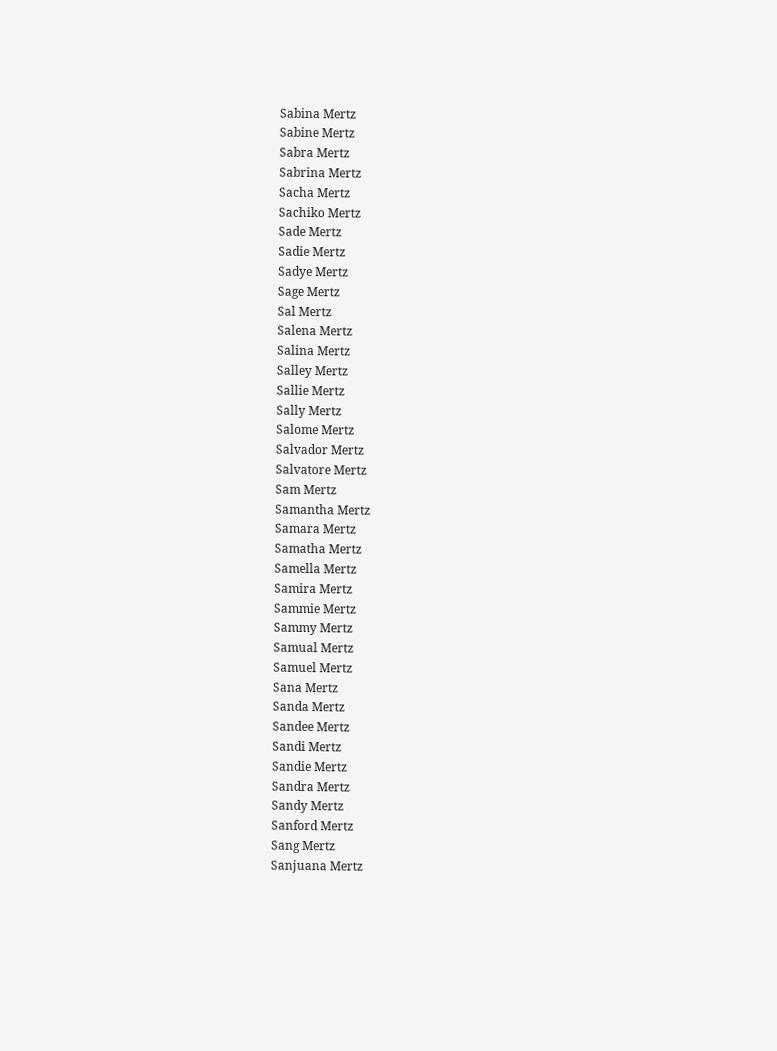Sabina Mertz
Sabine Mertz
Sabra Mertz
Sabrina Mertz
Sacha Mertz
Sachiko Mertz
Sade Mertz
Sadie Mertz
Sadye Mertz
Sage Mertz
Sal Mertz
Salena Mertz
Salina Mertz
Salley Mertz
Sallie Mertz
Sally Mertz
Salome Mertz
Salvador Mertz
Salvatore Mertz
Sam Mertz
Samantha Mertz
Samara Mertz
Samatha Mertz
Samella Mertz
Samira Mertz
Sammie Mertz
Sammy Mertz
Samual Mertz
Samuel Mertz
Sana Mertz
Sanda Mertz
Sandee Mertz
Sandi Mertz
Sandie Mertz
Sandra Mertz
Sandy Mertz
Sanford Mertz
Sang Mertz
Sanjuana Mertz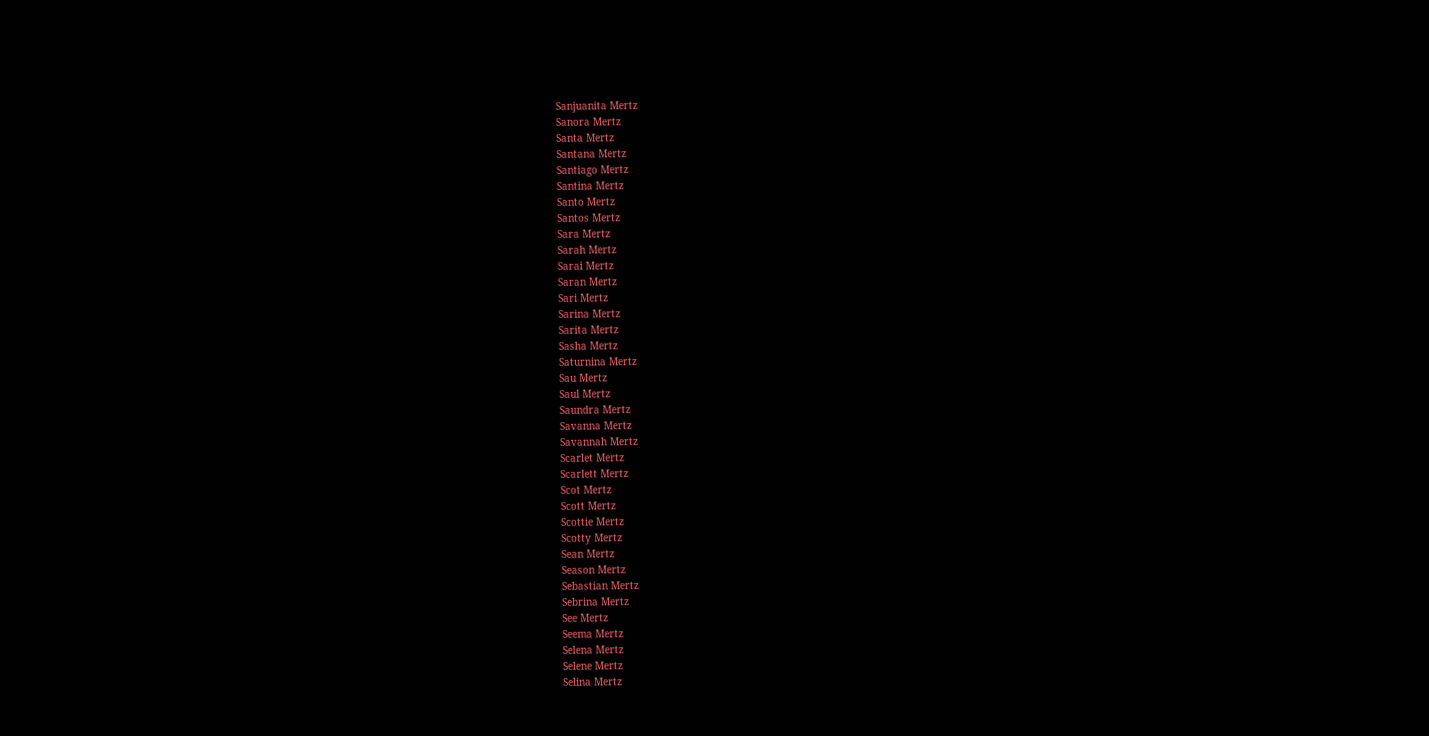Sanjuanita Mertz
Sanora Mertz
Santa Mertz
Santana Mertz
Santiago Mertz
Santina Mertz
Santo Mertz
Santos Mertz
Sara Mertz
Sarah Mertz
Sarai Mertz
Saran Mertz
Sari Mertz
Sarina Mertz
Sarita Mertz
Sasha Mertz
Saturnina Mertz
Sau Mertz
Saul Mertz
Saundra Mertz
Savanna Mertz
Savannah Mertz
Scarlet Mertz
Scarlett Mertz
Scot Mertz
Scott Mertz
Scottie Mertz
Scotty Mertz
Sean Mertz
Season Mertz
Sebastian Mertz
Sebrina Mertz
See Mertz
Seema Mertz
Selena Mertz
Selene Mertz
Selina Mertz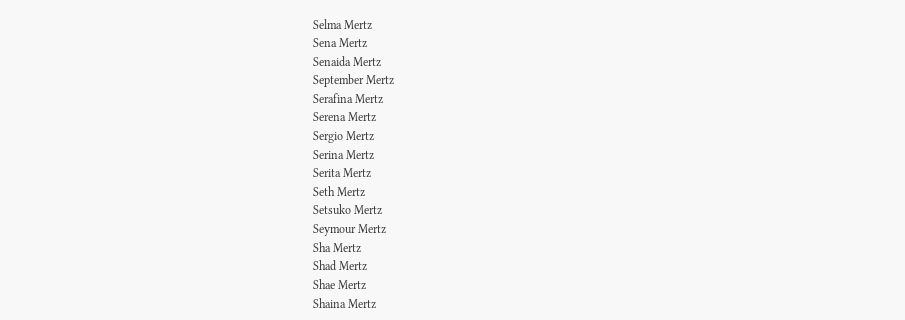Selma Mertz
Sena Mertz
Senaida Mertz
September Mertz
Serafina Mertz
Serena Mertz
Sergio Mertz
Serina Mertz
Serita Mertz
Seth Mertz
Setsuko Mertz
Seymour Mertz
Sha Mertz
Shad Mertz
Shae Mertz
Shaina Mertz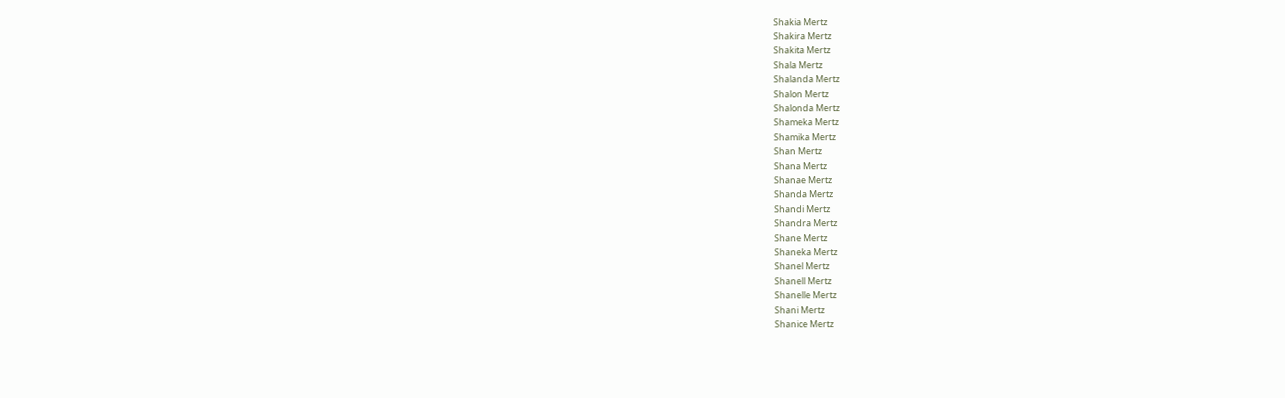Shakia Mertz
Shakira Mertz
Shakita Mertz
Shala Mertz
Shalanda Mertz
Shalon Mertz
Shalonda Mertz
Shameka Mertz
Shamika Mertz
Shan Mertz
Shana Mertz
Shanae Mertz
Shanda Mertz
Shandi Mertz
Shandra Mertz
Shane Mertz
Shaneka Mertz
Shanel Mertz
Shanell Mertz
Shanelle Mertz
Shani Mertz
Shanice Mertz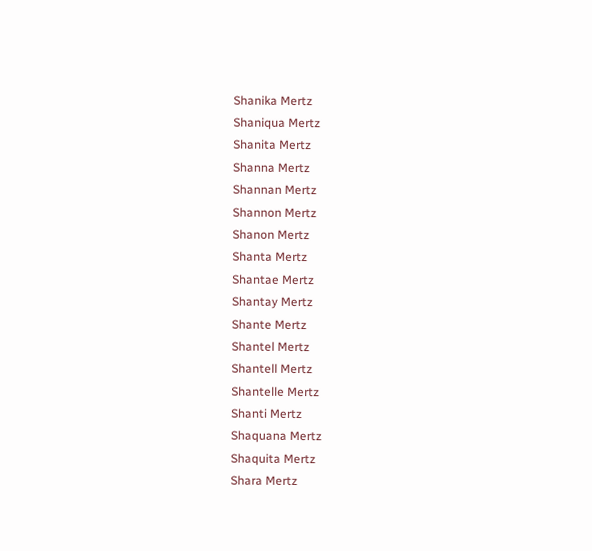Shanika Mertz
Shaniqua Mertz
Shanita Mertz
Shanna Mertz
Shannan Mertz
Shannon Mertz
Shanon Mertz
Shanta Mertz
Shantae Mertz
Shantay Mertz
Shante Mertz
Shantel Mertz
Shantell Mertz
Shantelle Mertz
Shanti Mertz
Shaquana Mertz
Shaquita Mertz
Shara Mertz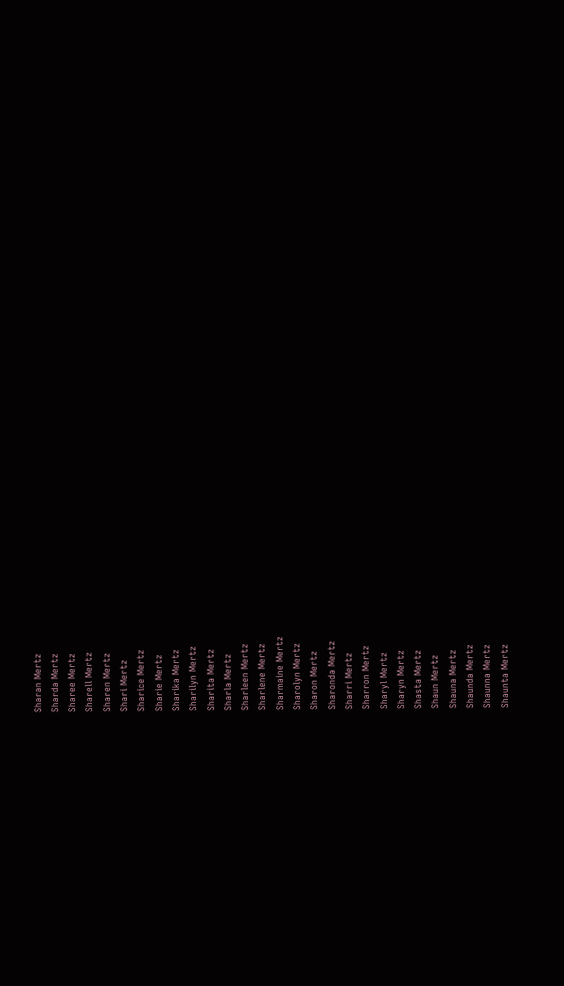Sharan Mertz
Sharda Mertz
Sharee Mertz
Sharell Mertz
Sharen Mertz
Shari Mertz
Sharice Mertz
Sharie Mertz
Sharika Mertz
Sharilyn Mertz
Sharita Mertz
Sharla Mertz
Sharleen Mertz
Sharlene Mertz
Sharmaine Mertz
Sharolyn Mertz
Sharon Mertz
Sharonda Mertz
Sharri Mertz
Sharron Mertz
Sharyl Mertz
Sharyn Mertz
Shasta Mertz
Shaun Mertz
Shauna Mertz
Shaunda Mertz
Shaunna Mertz
Shaunta Mertz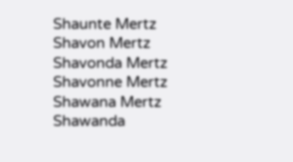Shaunte Mertz
Shavon Mertz
Shavonda Mertz
Shavonne Mertz
Shawana Mertz
Shawanda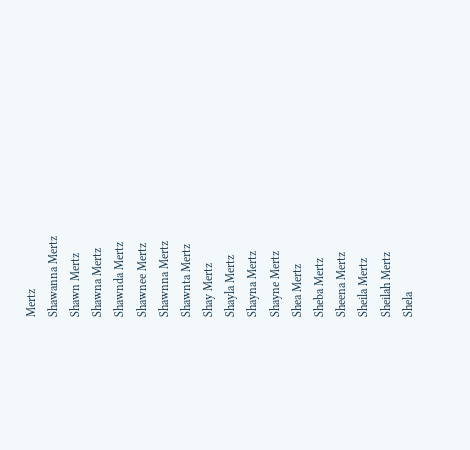Mertz
Shawanna Mertz
Shawn Mertz
Shawna Mertz
Shawnda Mertz
Shawnee Mertz
Shawnna Mertz
Shawnta Mertz
Shay Mertz
Shayla Mertz
Shayna Mertz
Shayne Mertz
Shea Mertz
Sheba Mertz
Sheena Mertz
Sheila Mertz
Sheilah Mertz
Shela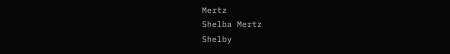Mertz
Shelba Mertz
Shelby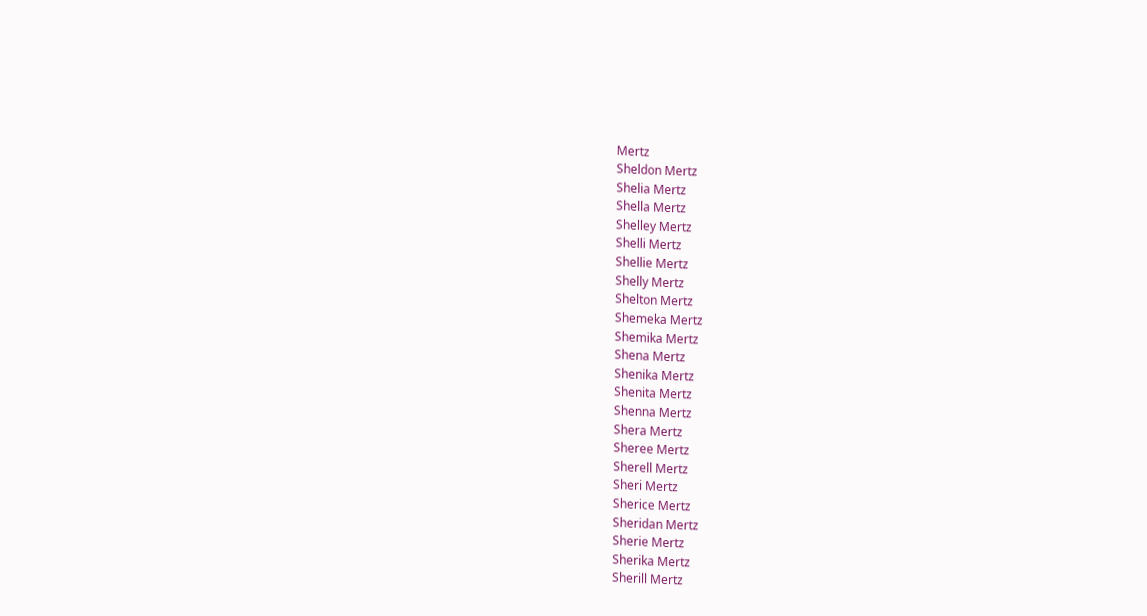Mertz
Sheldon Mertz
Shelia Mertz
Shella Mertz
Shelley Mertz
Shelli Mertz
Shellie Mertz
Shelly Mertz
Shelton Mertz
Shemeka Mertz
Shemika Mertz
Shena Mertz
Shenika Mertz
Shenita Mertz
Shenna Mertz
Shera Mertz
Sheree Mertz
Sherell Mertz
Sheri Mertz
Sherice Mertz
Sheridan Mertz
Sherie Mertz
Sherika Mertz
Sherill Mertz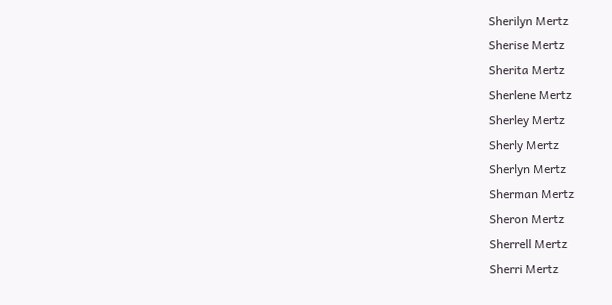Sherilyn Mertz
Sherise Mertz
Sherita Mertz
Sherlene Mertz
Sherley Mertz
Sherly Mertz
Sherlyn Mertz
Sherman Mertz
Sheron Mertz
Sherrell Mertz
Sherri Mertz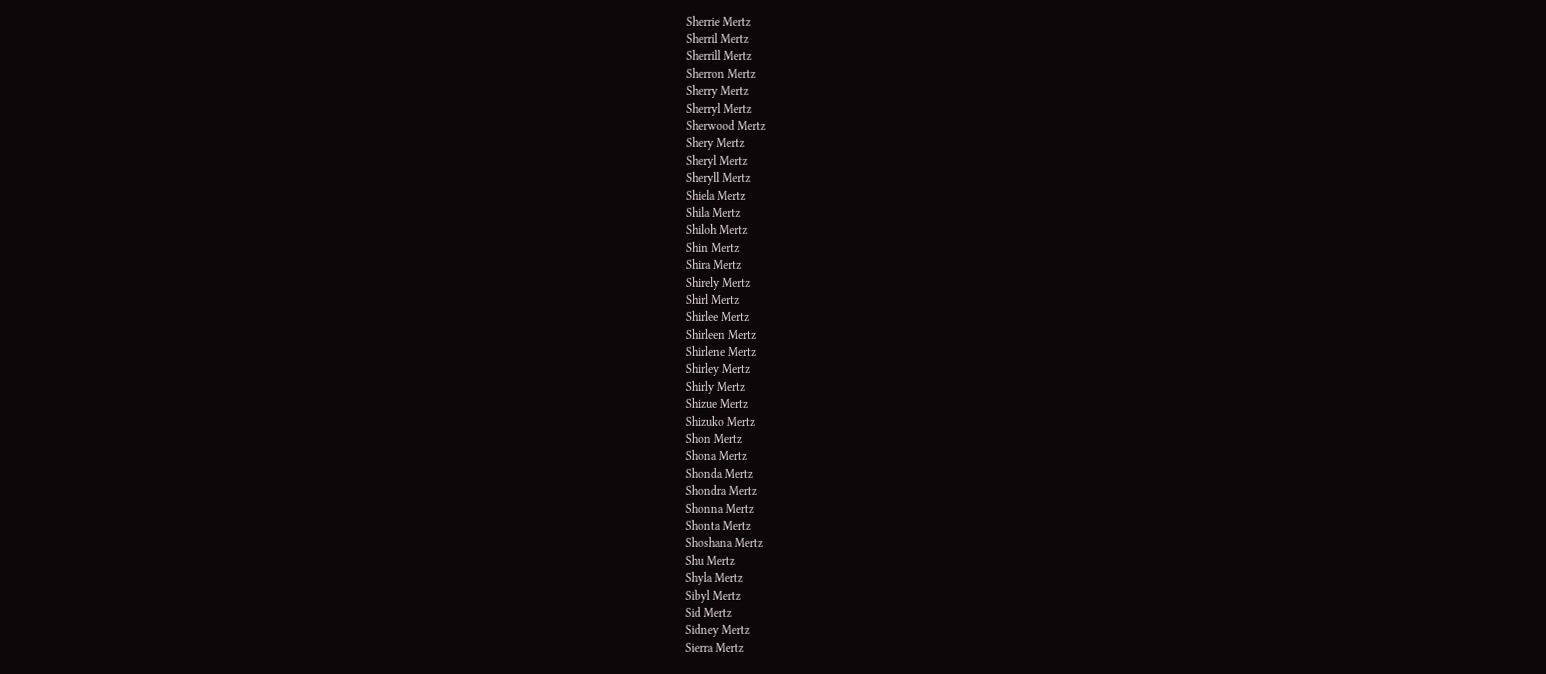Sherrie Mertz
Sherril Mertz
Sherrill Mertz
Sherron Mertz
Sherry Mertz
Sherryl Mertz
Sherwood Mertz
Shery Mertz
Sheryl Mertz
Sheryll Mertz
Shiela Mertz
Shila Mertz
Shiloh Mertz
Shin Mertz
Shira Mertz
Shirely Mertz
Shirl Mertz
Shirlee Mertz
Shirleen Mertz
Shirlene Mertz
Shirley Mertz
Shirly Mertz
Shizue Mertz
Shizuko Mertz
Shon Mertz
Shona Mertz
Shonda Mertz
Shondra Mertz
Shonna Mertz
Shonta Mertz
Shoshana Mertz
Shu Mertz
Shyla Mertz
Sibyl Mertz
Sid Mertz
Sidney Mertz
Sierra Mertz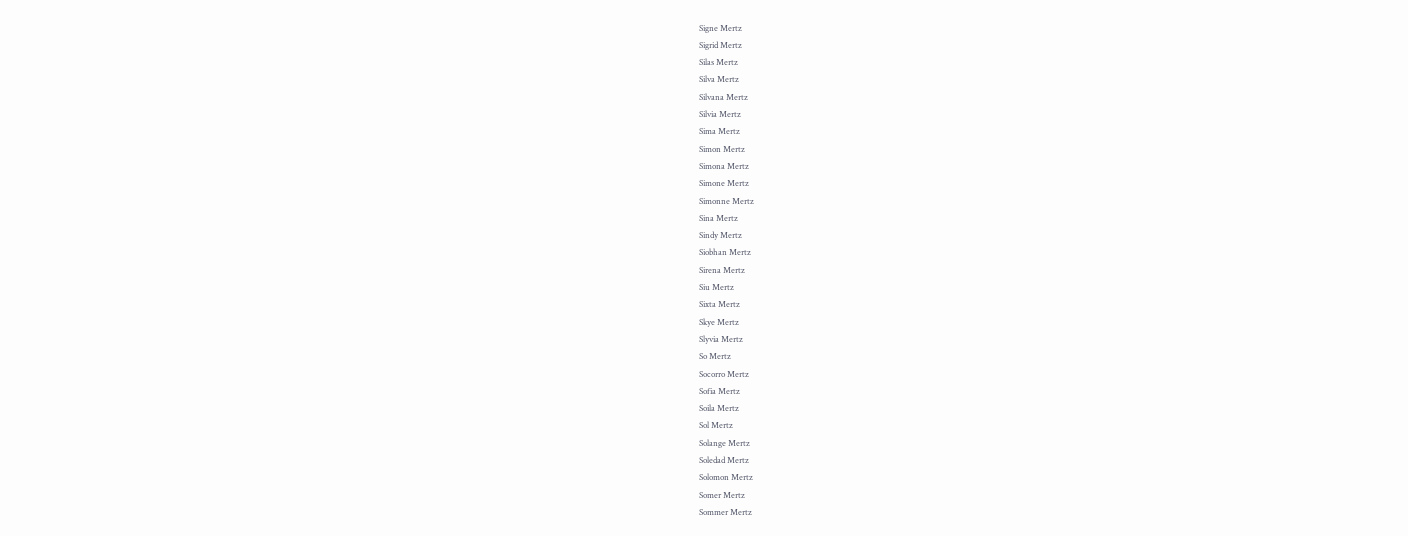Signe Mertz
Sigrid Mertz
Silas Mertz
Silva Mertz
Silvana Mertz
Silvia Mertz
Sima Mertz
Simon Mertz
Simona Mertz
Simone Mertz
Simonne Mertz
Sina Mertz
Sindy Mertz
Siobhan Mertz
Sirena Mertz
Siu Mertz
Sixta Mertz
Skye Mertz
Slyvia Mertz
So Mertz
Socorro Mertz
Sofia Mertz
Soila Mertz
Sol Mertz
Solange Mertz
Soledad Mertz
Solomon Mertz
Somer Mertz
Sommer Mertz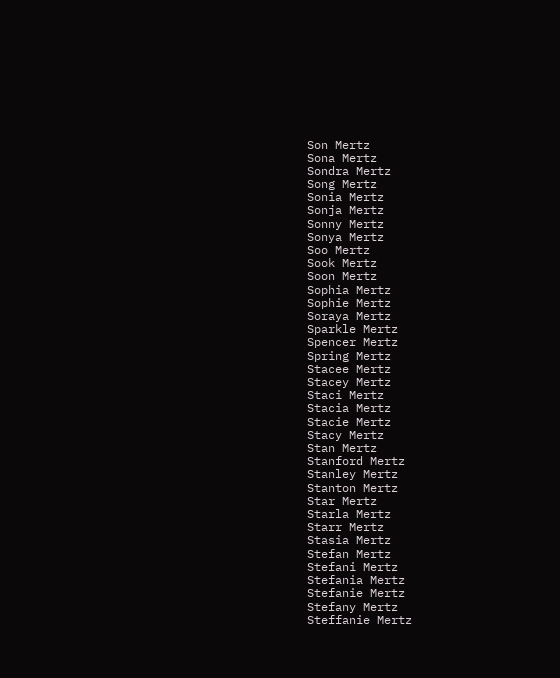Son Mertz
Sona Mertz
Sondra Mertz
Song Mertz
Sonia Mertz
Sonja Mertz
Sonny Mertz
Sonya Mertz
Soo Mertz
Sook Mertz
Soon Mertz
Sophia Mertz
Sophie Mertz
Soraya Mertz
Sparkle Mertz
Spencer Mertz
Spring Mertz
Stacee Mertz
Stacey Mertz
Staci Mertz
Stacia Mertz
Stacie Mertz
Stacy Mertz
Stan Mertz
Stanford Mertz
Stanley Mertz
Stanton Mertz
Star Mertz
Starla Mertz
Starr Mertz
Stasia Mertz
Stefan Mertz
Stefani Mertz
Stefania Mertz
Stefanie Mertz
Stefany Mertz
Steffanie Mertz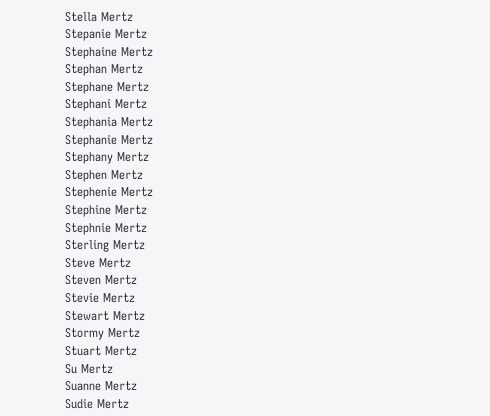Stella Mertz
Stepanie Mertz
Stephaine Mertz
Stephan Mertz
Stephane Mertz
Stephani Mertz
Stephania Mertz
Stephanie Mertz
Stephany Mertz
Stephen Mertz
Stephenie Mertz
Stephine Mertz
Stephnie Mertz
Sterling Mertz
Steve Mertz
Steven Mertz
Stevie Mertz
Stewart Mertz
Stormy Mertz
Stuart Mertz
Su Mertz
Suanne Mertz
Sudie Mertz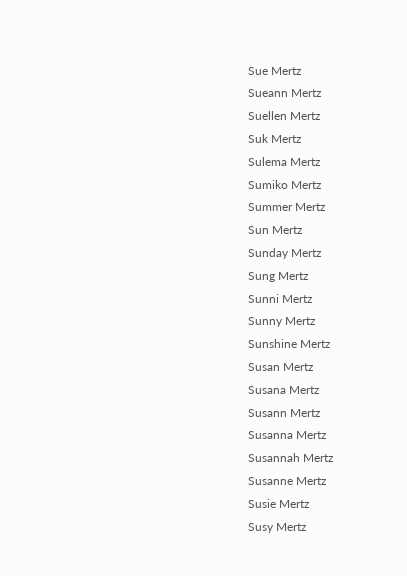Sue Mertz
Sueann Mertz
Suellen Mertz
Suk Mertz
Sulema Mertz
Sumiko Mertz
Summer Mertz
Sun Mertz
Sunday Mertz
Sung Mertz
Sunni Mertz
Sunny Mertz
Sunshine Mertz
Susan Mertz
Susana Mertz
Susann Mertz
Susanna Mertz
Susannah Mertz
Susanne Mertz
Susie Mertz
Susy Mertz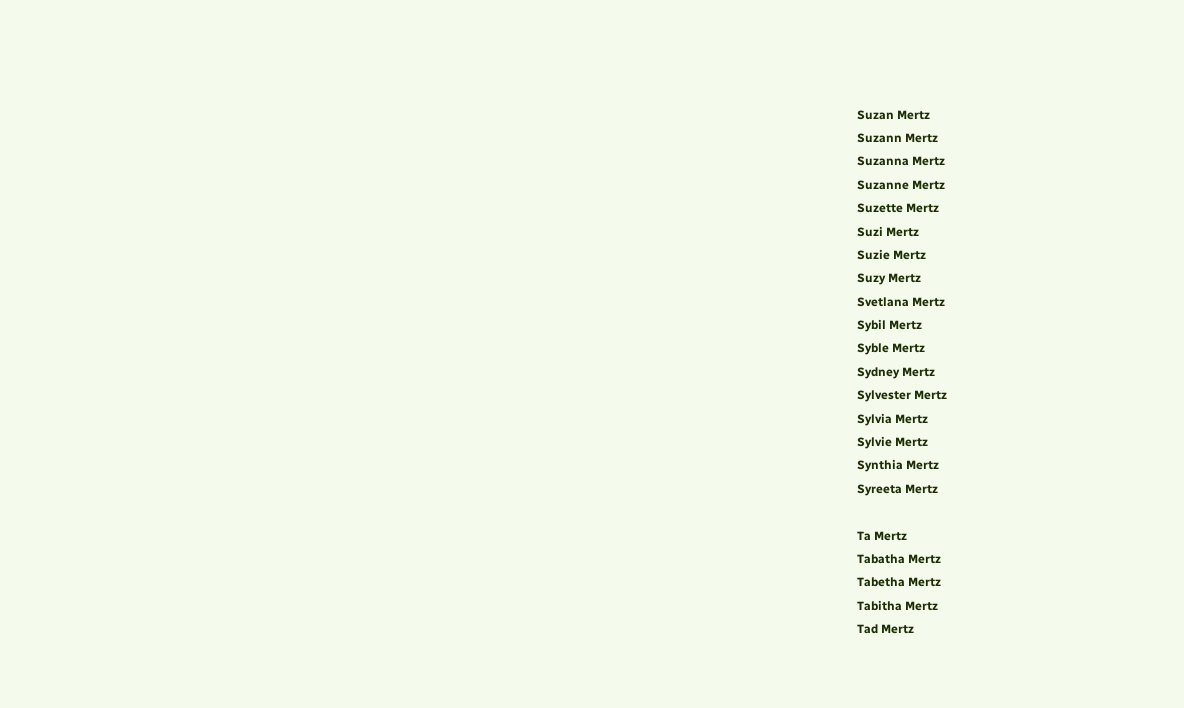Suzan Mertz
Suzann Mertz
Suzanna Mertz
Suzanne Mertz
Suzette Mertz
Suzi Mertz
Suzie Mertz
Suzy Mertz
Svetlana Mertz
Sybil Mertz
Syble Mertz
Sydney Mertz
Sylvester Mertz
Sylvia Mertz
Sylvie Mertz
Synthia Mertz
Syreeta Mertz

Ta Mertz
Tabatha Mertz
Tabetha Mertz
Tabitha Mertz
Tad Mertz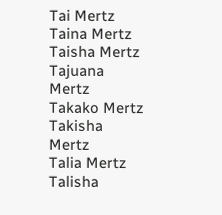Tai Mertz
Taina Mertz
Taisha Mertz
Tajuana Mertz
Takako Mertz
Takisha Mertz
Talia Mertz
Talisha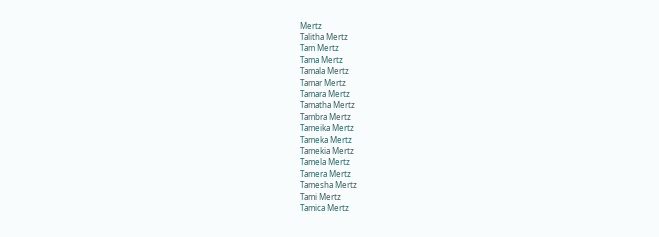Mertz
Talitha Mertz
Tam Mertz
Tama Mertz
Tamala Mertz
Tamar Mertz
Tamara Mertz
Tamatha Mertz
Tambra Mertz
Tameika Mertz
Tameka Mertz
Tamekia Mertz
Tamela Mertz
Tamera Mertz
Tamesha Mertz
Tami Mertz
Tamica Mertz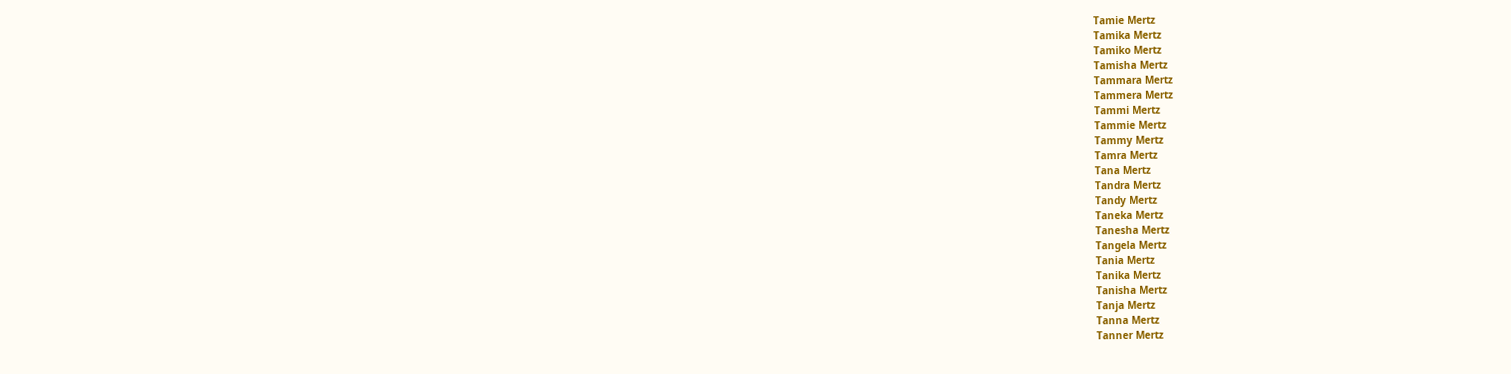Tamie Mertz
Tamika Mertz
Tamiko Mertz
Tamisha Mertz
Tammara Mertz
Tammera Mertz
Tammi Mertz
Tammie Mertz
Tammy Mertz
Tamra Mertz
Tana Mertz
Tandra Mertz
Tandy Mertz
Taneka Mertz
Tanesha Mertz
Tangela Mertz
Tania Mertz
Tanika Mertz
Tanisha Mertz
Tanja Mertz
Tanna Mertz
Tanner Mertz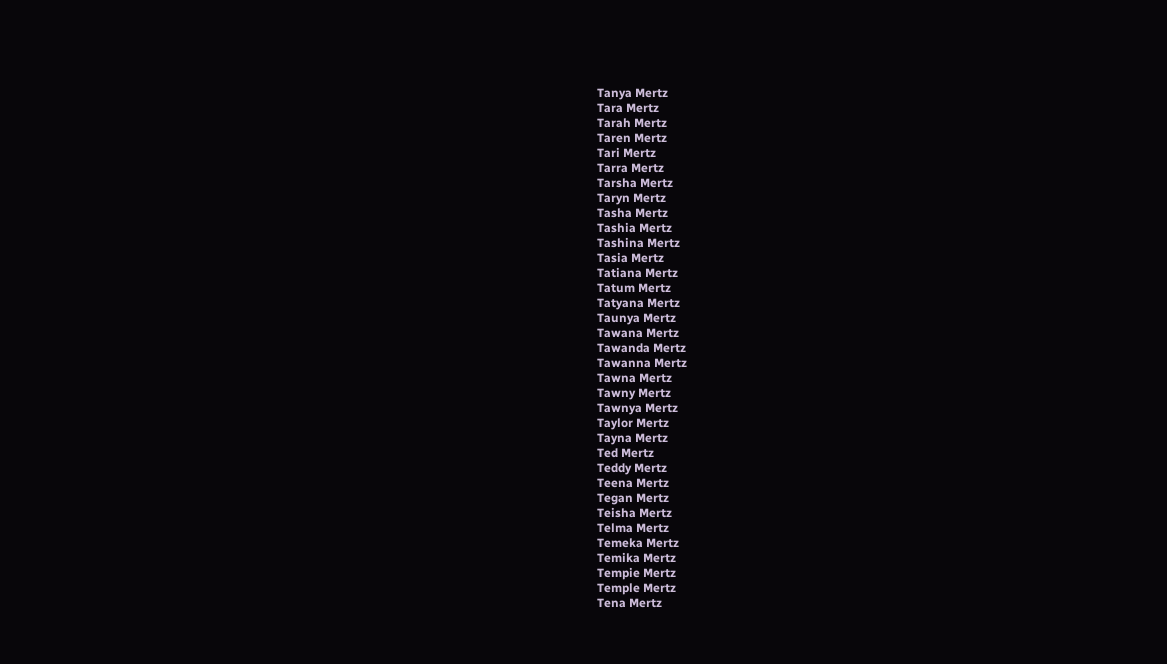Tanya Mertz
Tara Mertz
Tarah Mertz
Taren Mertz
Tari Mertz
Tarra Mertz
Tarsha Mertz
Taryn Mertz
Tasha Mertz
Tashia Mertz
Tashina Mertz
Tasia Mertz
Tatiana Mertz
Tatum Mertz
Tatyana Mertz
Taunya Mertz
Tawana Mertz
Tawanda Mertz
Tawanna Mertz
Tawna Mertz
Tawny Mertz
Tawnya Mertz
Taylor Mertz
Tayna Mertz
Ted Mertz
Teddy Mertz
Teena Mertz
Tegan Mertz
Teisha Mertz
Telma Mertz
Temeka Mertz
Temika Mertz
Tempie Mertz
Temple Mertz
Tena Mertz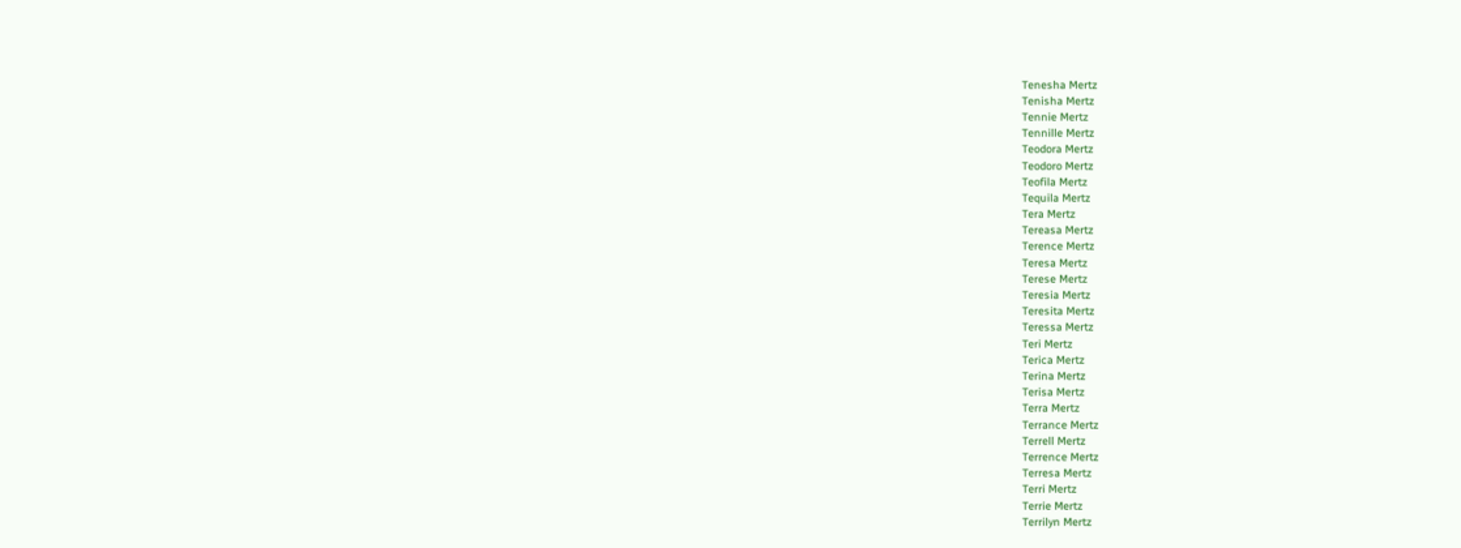Tenesha Mertz
Tenisha Mertz
Tennie Mertz
Tennille Mertz
Teodora Mertz
Teodoro Mertz
Teofila Mertz
Tequila Mertz
Tera Mertz
Tereasa Mertz
Terence Mertz
Teresa Mertz
Terese Mertz
Teresia Mertz
Teresita Mertz
Teressa Mertz
Teri Mertz
Terica Mertz
Terina Mertz
Terisa Mertz
Terra Mertz
Terrance Mertz
Terrell Mertz
Terrence Mertz
Terresa Mertz
Terri Mertz
Terrie Mertz
Terrilyn Mertz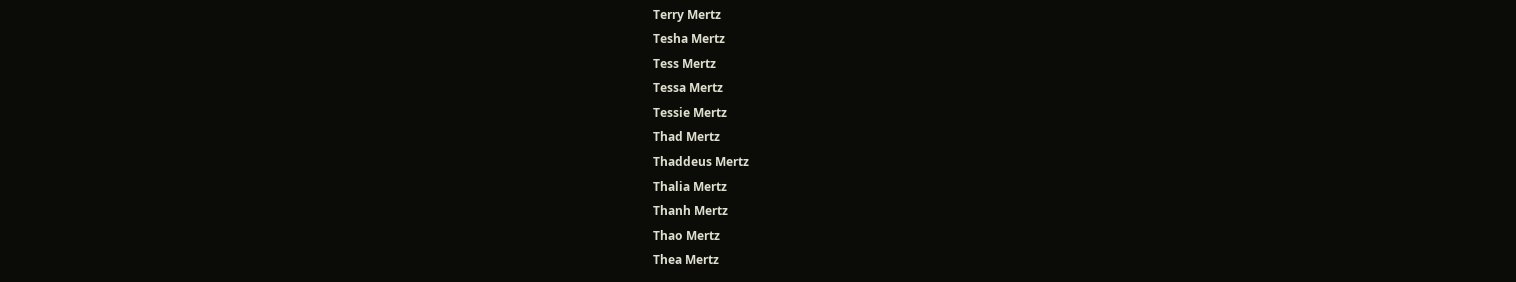Terry Mertz
Tesha Mertz
Tess Mertz
Tessa Mertz
Tessie Mertz
Thad Mertz
Thaddeus Mertz
Thalia Mertz
Thanh Mertz
Thao Mertz
Thea Mertz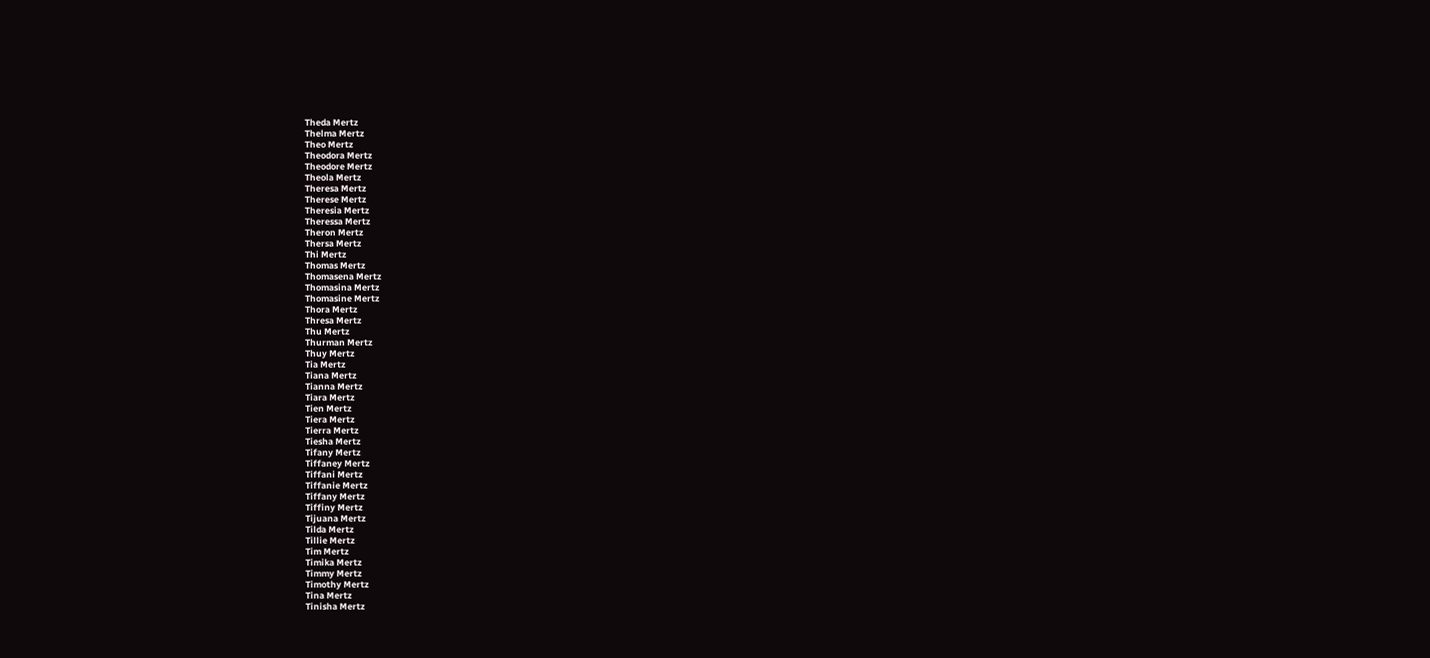Theda Mertz
Thelma Mertz
Theo Mertz
Theodora Mertz
Theodore Mertz
Theola Mertz
Theresa Mertz
Therese Mertz
Theresia Mertz
Theressa Mertz
Theron Mertz
Thersa Mertz
Thi Mertz
Thomas Mertz
Thomasena Mertz
Thomasina Mertz
Thomasine Mertz
Thora Mertz
Thresa Mertz
Thu Mertz
Thurman Mertz
Thuy Mertz
Tia Mertz
Tiana Mertz
Tianna Mertz
Tiara Mertz
Tien Mertz
Tiera Mertz
Tierra Mertz
Tiesha Mertz
Tifany Mertz
Tiffaney Mertz
Tiffani Mertz
Tiffanie Mertz
Tiffany Mertz
Tiffiny Mertz
Tijuana Mertz
Tilda Mertz
Tillie Mertz
Tim Mertz
Timika Mertz
Timmy Mertz
Timothy Mertz
Tina Mertz
Tinisha Mertz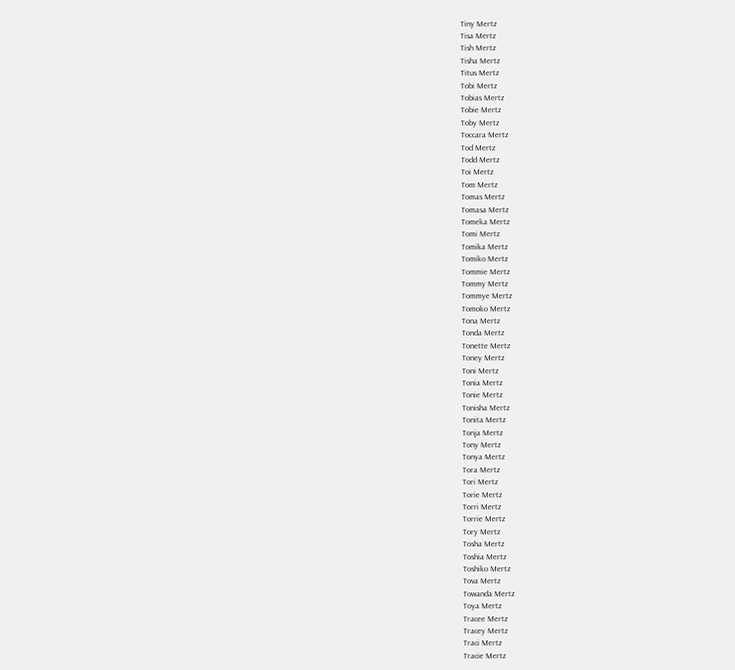Tiny Mertz
Tisa Mertz
Tish Mertz
Tisha Mertz
Titus Mertz
Tobi Mertz
Tobias Mertz
Tobie Mertz
Toby Mertz
Toccara Mertz
Tod Mertz
Todd Mertz
Toi Mertz
Tom Mertz
Tomas Mertz
Tomasa Mertz
Tomeka Mertz
Tomi Mertz
Tomika Mertz
Tomiko Mertz
Tommie Mertz
Tommy Mertz
Tommye Mertz
Tomoko Mertz
Tona Mertz
Tonda Mertz
Tonette Mertz
Toney Mertz
Toni Mertz
Tonia Mertz
Tonie Mertz
Tonisha Mertz
Tonita Mertz
Tonja Mertz
Tony Mertz
Tonya Mertz
Tora Mertz
Tori Mertz
Torie Mertz
Torri Mertz
Torrie Mertz
Tory Mertz
Tosha Mertz
Toshia Mertz
Toshiko Mertz
Tova Mertz
Towanda Mertz
Toya Mertz
Tracee Mertz
Tracey Mertz
Traci Mertz
Tracie Mertz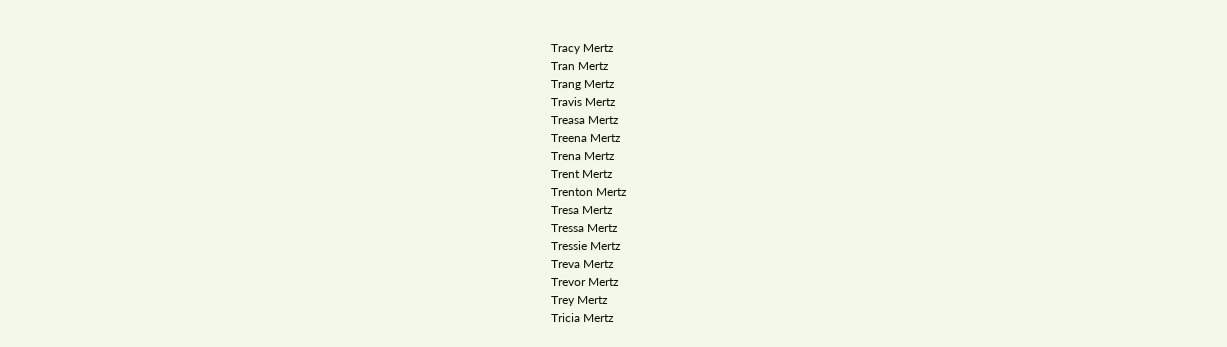Tracy Mertz
Tran Mertz
Trang Mertz
Travis Mertz
Treasa Mertz
Treena Mertz
Trena Mertz
Trent Mertz
Trenton Mertz
Tresa Mertz
Tressa Mertz
Tressie Mertz
Treva Mertz
Trevor Mertz
Trey Mertz
Tricia Mertz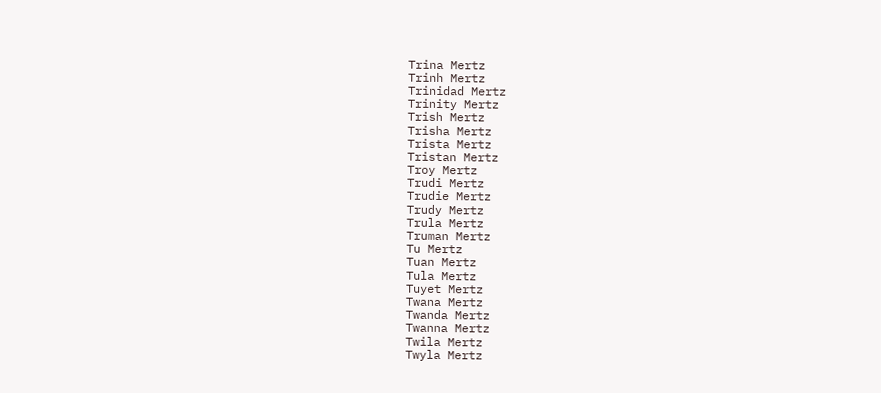Trina Mertz
Trinh Mertz
Trinidad Mertz
Trinity Mertz
Trish Mertz
Trisha Mertz
Trista Mertz
Tristan Mertz
Troy Mertz
Trudi Mertz
Trudie Mertz
Trudy Mertz
Trula Mertz
Truman Mertz
Tu Mertz
Tuan Mertz
Tula Mertz
Tuyet Mertz
Twana Mertz
Twanda Mertz
Twanna Mertz
Twila Mertz
Twyla Mertz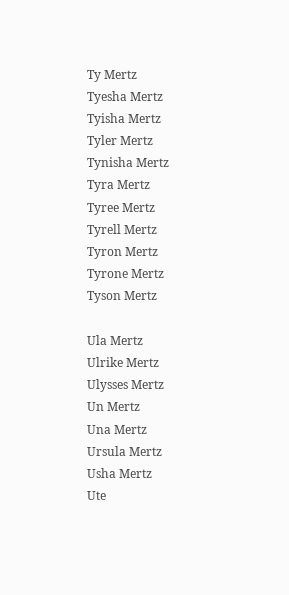Ty Mertz
Tyesha Mertz
Tyisha Mertz
Tyler Mertz
Tynisha Mertz
Tyra Mertz
Tyree Mertz
Tyrell Mertz
Tyron Mertz
Tyrone Mertz
Tyson Mertz

Ula Mertz
Ulrike Mertz
Ulysses Mertz
Un Mertz
Una Mertz
Ursula Mertz
Usha Mertz
Ute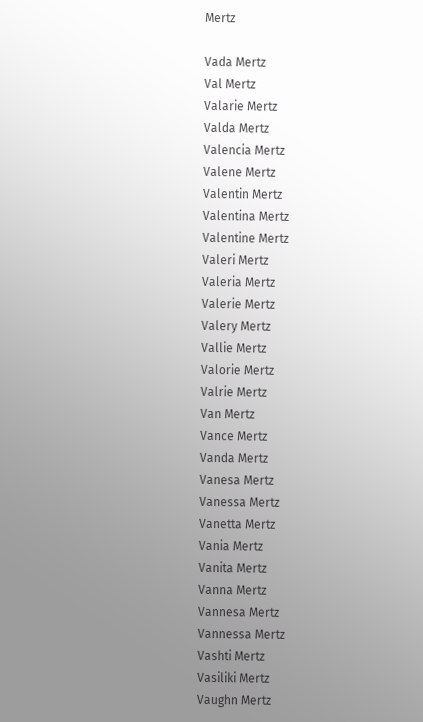Mertz

Vada Mertz
Val Mertz
Valarie Mertz
Valda Mertz
Valencia Mertz
Valene Mertz
Valentin Mertz
Valentina Mertz
Valentine Mertz
Valeri Mertz
Valeria Mertz
Valerie Mertz
Valery Mertz
Vallie Mertz
Valorie Mertz
Valrie Mertz
Van Mertz
Vance Mertz
Vanda Mertz
Vanesa Mertz
Vanessa Mertz
Vanetta Mertz
Vania Mertz
Vanita Mertz
Vanna Mertz
Vannesa Mertz
Vannessa Mertz
Vashti Mertz
Vasiliki Mertz
Vaughn Mertz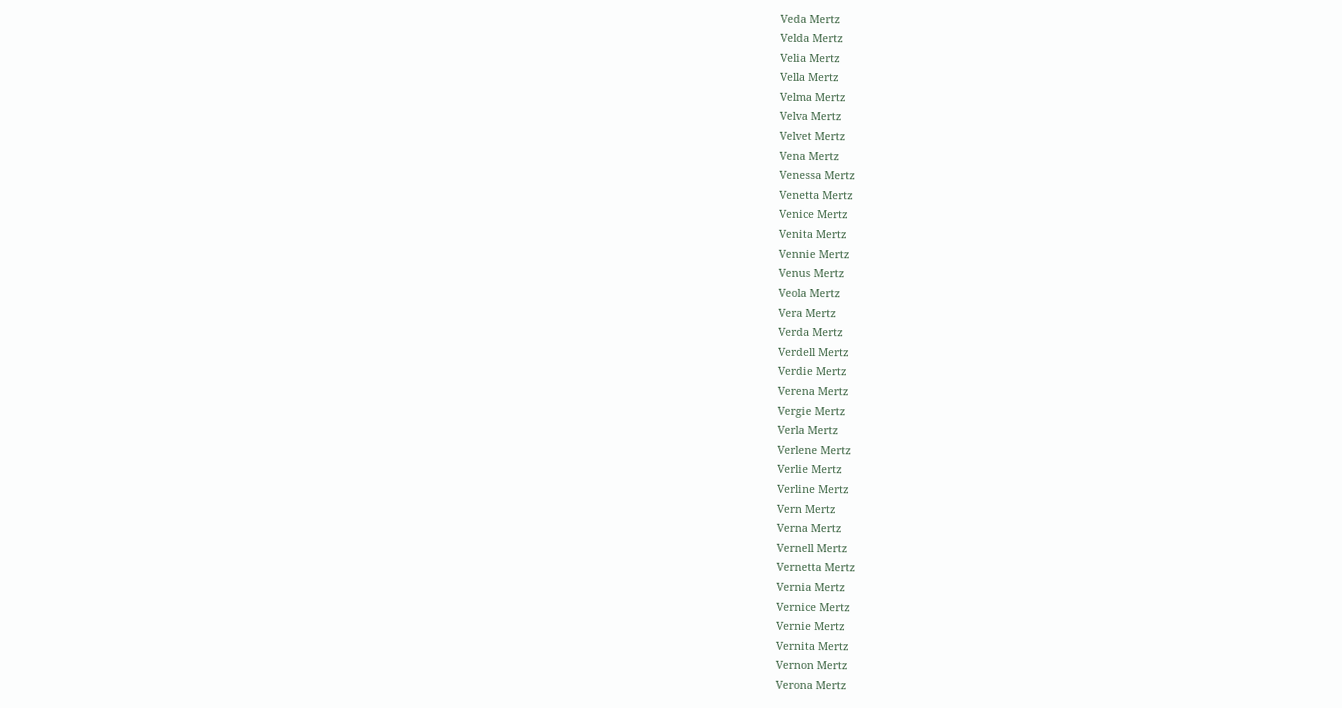Veda Mertz
Velda Mertz
Velia Mertz
Vella Mertz
Velma Mertz
Velva Mertz
Velvet Mertz
Vena Mertz
Venessa Mertz
Venetta Mertz
Venice Mertz
Venita Mertz
Vennie Mertz
Venus Mertz
Veola Mertz
Vera Mertz
Verda Mertz
Verdell Mertz
Verdie Mertz
Verena Mertz
Vergie Mertz
Verla Mertz
Verlene Mertz
Verlie Mertz
Verline Mertz
Vern Mertz
Verna Mertz
Vernell Mertz
Vernetta Mertz
Vernia Mertz
Vernice Mertz
Vernie Mertz
Vernita Mertz
Vernon Mertz
Verona Mertz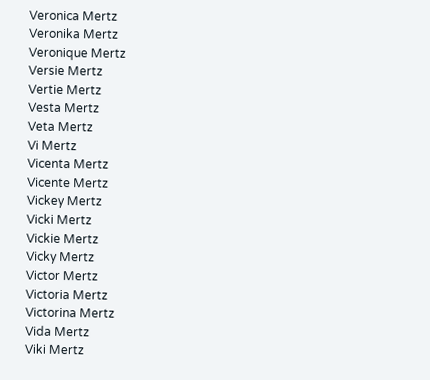Veronica Mertz
Veronika Mertz
Veronique Mertz
Versie Mertz
Vertie Mertz
Vesta Mertz
Veta Mertz
Vi Mertz
Vicenta Mertz
Vicente Mertz
Vickey Mertz
Vicki Mertz
Vickie Mertz
Vicky Mertz
Victor Mertz
Victoria Mertz
Victorina Mertz
Vida Mertz
Viki Mertz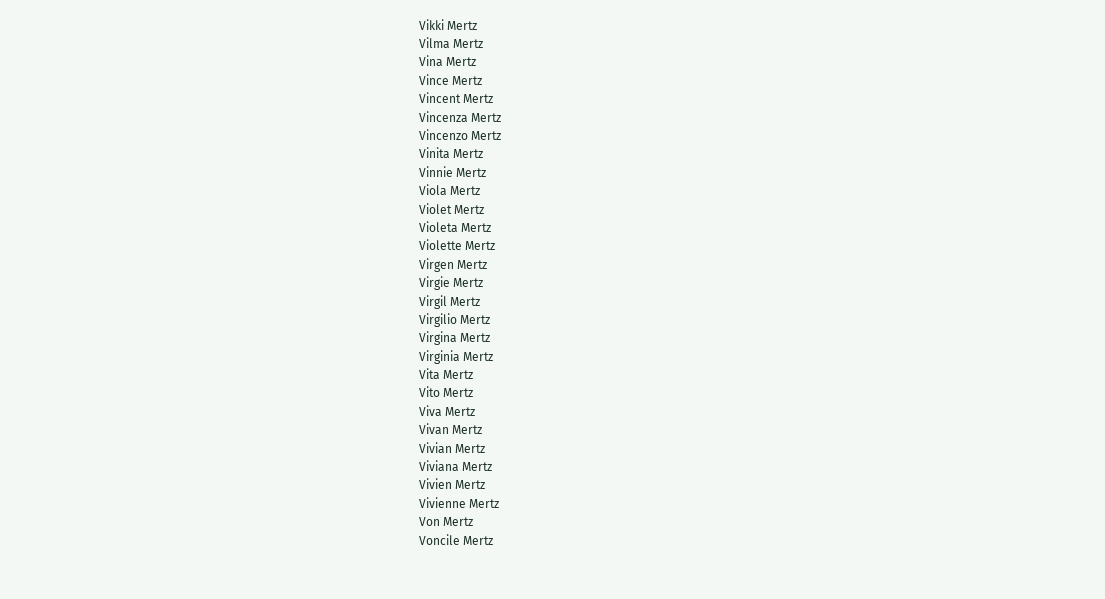Vikki Mertz
Vilma Mertz
Vina Mertz
Vince Mertz
Vincent Mertz
Vincenza Mertz
Vincenzo Mertz
Vinita Mertz
Vinnie Mertz
Viola Mertz
Violet Mertz
Violeta Mertz
Violette Mertz
Virgen Mertz
Virgie Mertz
Virgil Mertz
Virgilio Mertz
Virgina Mertz
Virginia Mertz
Vita Mertz
Vito Mertz
Viva Mertz
Vivan Mertz
Vivian Mertz
Viviana Mertz
Vivien Mertz
Vivienne Mertz
Von Mertz
Voncile Mertz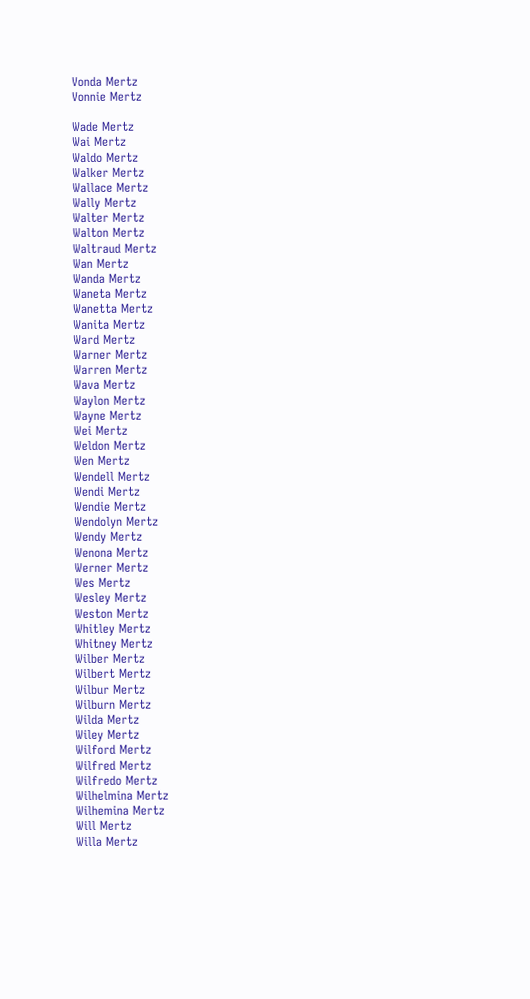Vonda Mertz
Vonnie Mertz

Wade Mertz
Wai Mertz
Waldo Mertz
Walker Mertz
Wallace Mertz
Wally Mertz
Walter Mertz
Walton Mertz
Waltraud Mertz
Wan Mertz
Wanda Mertz
Waneta Mertz
Wanetta Mertz
Wanita Mertz
Ward Mertz
Warner Mertz
Warren Mertz
Wava Mertz
Waylon Mertz
Wayne Mertz
Wei Mertz
Weldon Mertz
Wen Mertz
Wendell Mertz
Wendi Mertz
Wendie Mertz
Wendolyn Mertz
Wendy Mertz
Wenona Mertz
Werner Mertz
Wes Mertz
Wesley Mertz
Weston Mertz
Whitley Mertz
Whitney Mertz
Wilber Mertz
Wilbert Mertz
Wilbur Mertz
Wilburn Mertz
Wilda Mertz
Wiley Mertz
Wilford Mertz
Wilfred Mertz
Wilfredo Mertz
Wilhelmina Mertz
Wilhemina Mertz
Will Mertz
Willa Mertz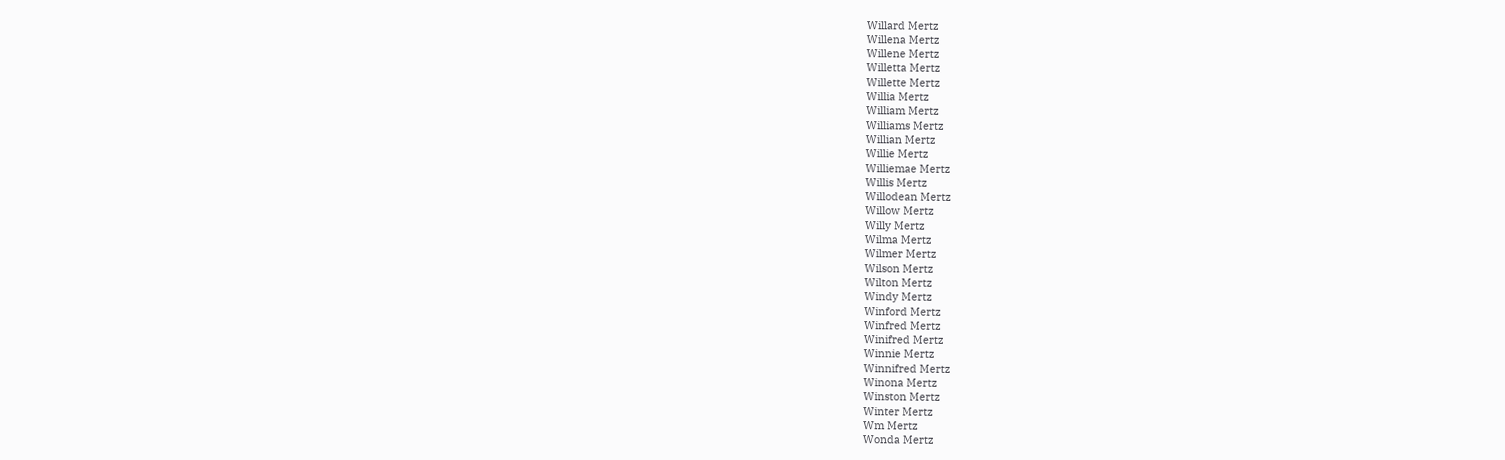Willard Mertz
Willena Mertz
Willene Mertz
Willetta Mertz
Willette Mertz
Willia Mertz
William Mertz
Williams Mertz
Willian Mertz
Willie Mertz
Williemae Mertz
Willis Mertz
Willodean Mertz
Willow Mertz
Willy Mertz
Wilma Mertz
Wilmer Mertz
Wilson Mertz
Wilton Mertz
Windy Mertz
Winford Mertz
Winfred Mertz
Winifred Mertz
Winnie Mertz
Winnifred Mertz
Winona Mertz
Winston Mertz
Winter Mertz
Wm Mertz
Wonda Mertz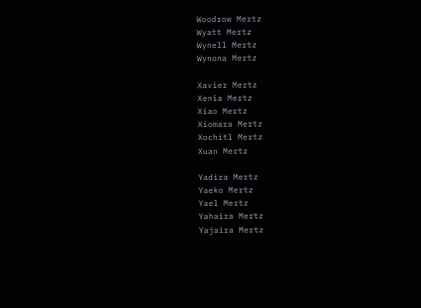Woodrow Mertz
Wyatt Mertz
Wynell Mertz
Wynona Mertz

Xavier Mertz
Xenia Mertz
Xiao Mertz
Xiomara Mertz
Xochitl Mertz
Xuan Mertz

Yadira Mertz
Yaeko Mertz
Yael Mertz
Yahaira Mertz
Yajaira Mertz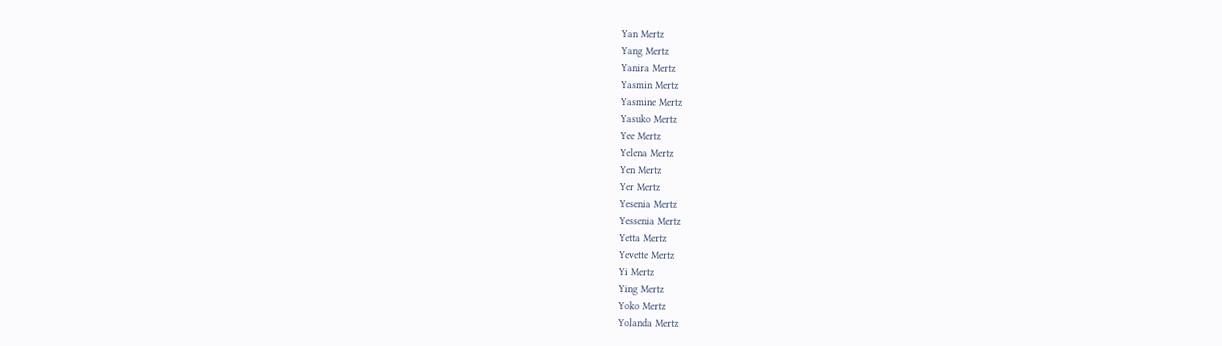Yan Mertz
Yang Mertz
Yanira Mertz
Yasmin Mertz
Yasmine Mertz
Yasuko Mertz
Yee Mertz
Yelena Mertz
Yen Mertz
Yer Mertz
Yesenia Mertz
Yessenia Mertz
Yetta Mertz
Yevette Mertz
Yi Mertz
Ying Mertz
Yoko Mertz
Yolanda Mertz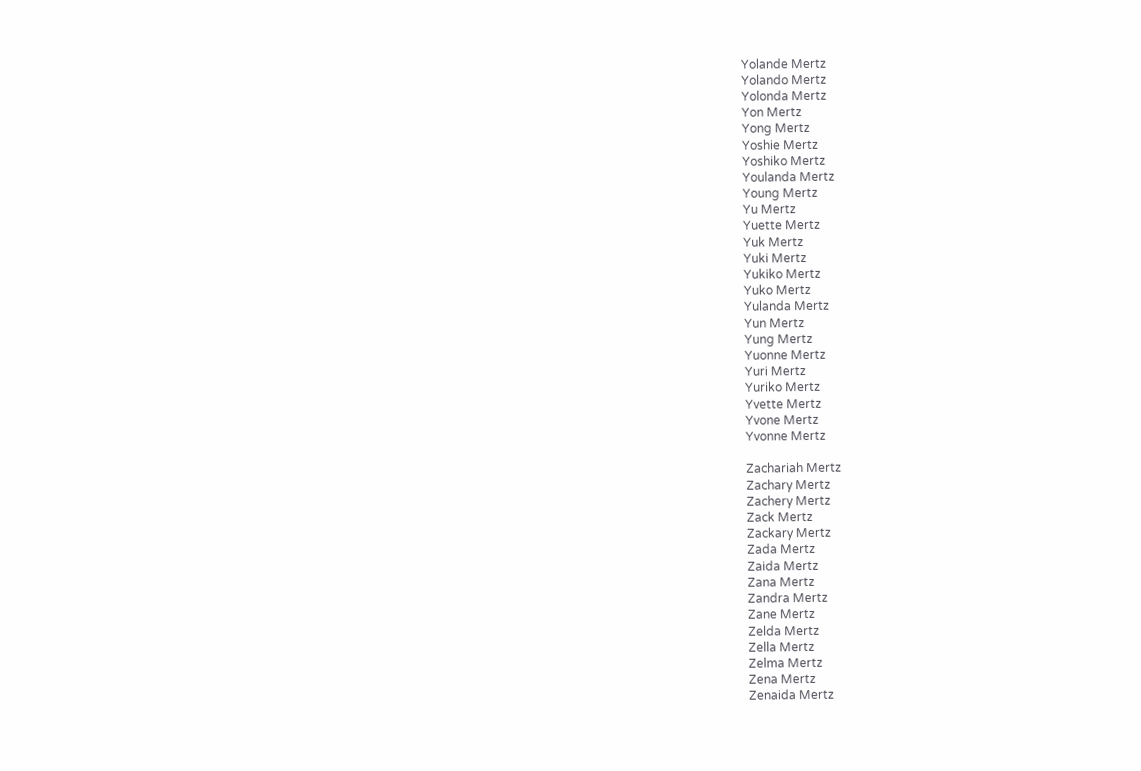Yolande Mertz
Yolando Mertz
Yolonda Mertz
Yon Mertz
Yong Mertz
Yoshie Mertz
Yoshiko Mertz
Youlanda Mertz
Young Mertz
Yu Mertz
Yuette Mertz
Yuk Mertz
Yuki Mertz
Yukiko Mertz
Yuko Mertz
Yulanda Mertz
Yun Mertz
Yung Mertz
Yuonne Mertz
Yuri Mertz
Yuriko Mertz
Yvette Mertz
Yvone Mertz
Yvonne Mertz

Zachariah Mertz
Zachary Mertz
Zachery Mertz
Zack Mertz
Zackary Mertz
Zada Mertz
Zaida Mertz
Zana Mertz
Zandra Mertz
Zane Mertz
Zelda Mertz
Zella Mertz
Zelma Mertz
Zena Mertz
Zenaida Mertz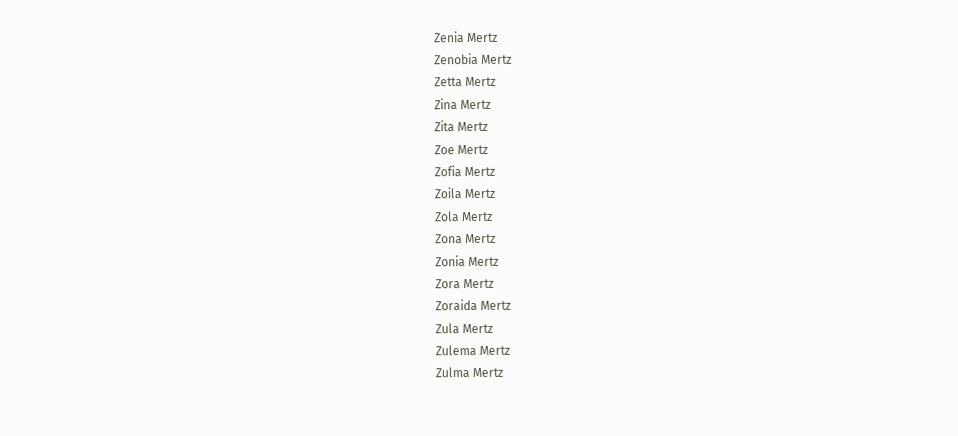Zenia Mertz
Zenobia Mertz
Zetta Mertz
Zina Mertz
Zita Mertz
Zoe Mertz
Zofia Mertz
Zoila Mertz
Zola Mertz
Zona Mertz
Zonia Mertz
Zora Mertz
Zoraida Mertz
Zula Mertz
Zulema Mertz
Zulma Mertz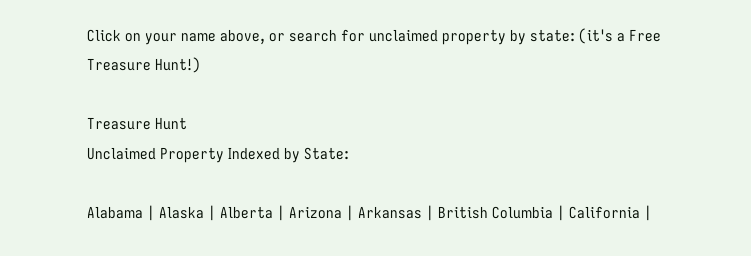Click on your name above, or search for unclaimed property by state: (it's a Free Treasure Hunt!)

Treasure Hunt
Unclaimed Property Indexed by State:

Alabama | Alaska | Alberta | Arizona | Arkansas | British Columbia | California |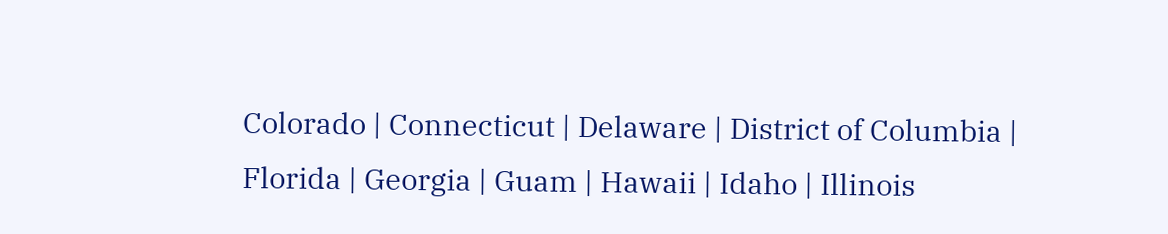Colorado | Connecticut | Delaware | District of Columbia | Florida | Georgia | Guam | Hawaii | Idaho | Illinois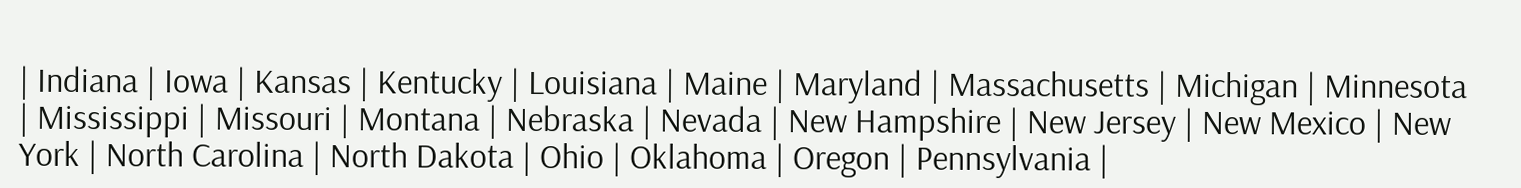| Indiana | Iowa | Kansas | Kentucky | Louisiana | Maine | Maryland | Massachusetts | Michigan | Minnesota | Mississippi | Missouri | Montana | Nebraska | Nevada | New Hampshire | New Jersey | New Mexico | New York | North Carolina | North Dakota | Ohio | Oklahoma | Oregon | Pennsylvania |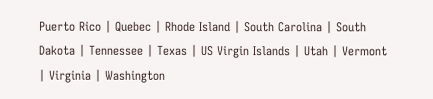Puerto Rico | Quebec | Rhode Island | South Carolina | South Dakota | Tennessee | Texas | US Virgin Islands | Utah | Vermont | Virginia | Washington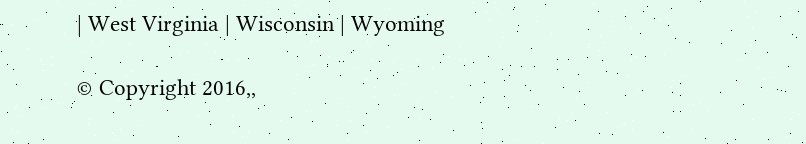| West Virginia | Wisconsin | Wyoming

© Copyright 2016,,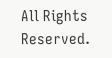All Rights Reserved.